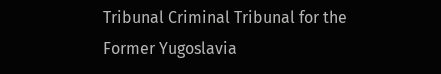Tribunal Criminal Tribunal for the Former Yugoslavia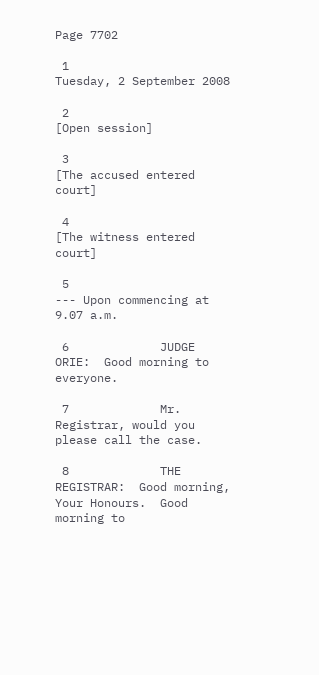Page 7702

 1                           Tuesday, 2 September 2008

 2                           [Open session]

 3                           [The accused entered court]

 4                           [The witness entered court]

 5                           --- Upon commencing at 9.07 a.m.

 6             JUDGE ORIE:  Good morning to everyone.

 7             Mr. Registrar, would you please call the case.

 8             THE REGISTRAR:  Good morning, Your Honours.  Good morning to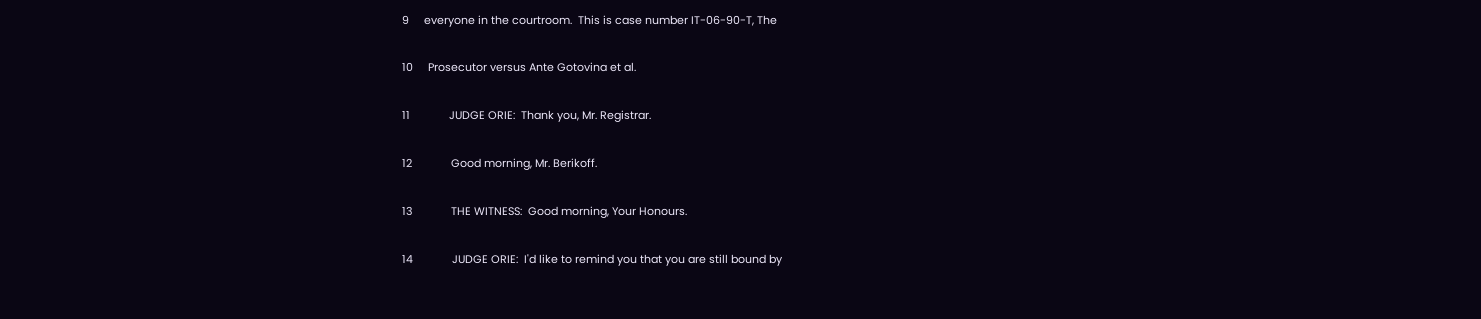9     everyone in the courtroom.  This is case number IT-06-90-T, The

10     Prosecutor versus Ante Gotovina et al.

11             JUDGE ORIE:  Thank you, Mr. Registrar.

12             Good morning, Mr. Berikoff.

13             THE WITNESS:  Good morning, Your Honours.

14             JUDGE ORIE:  I'd like to remind you that you are still bound by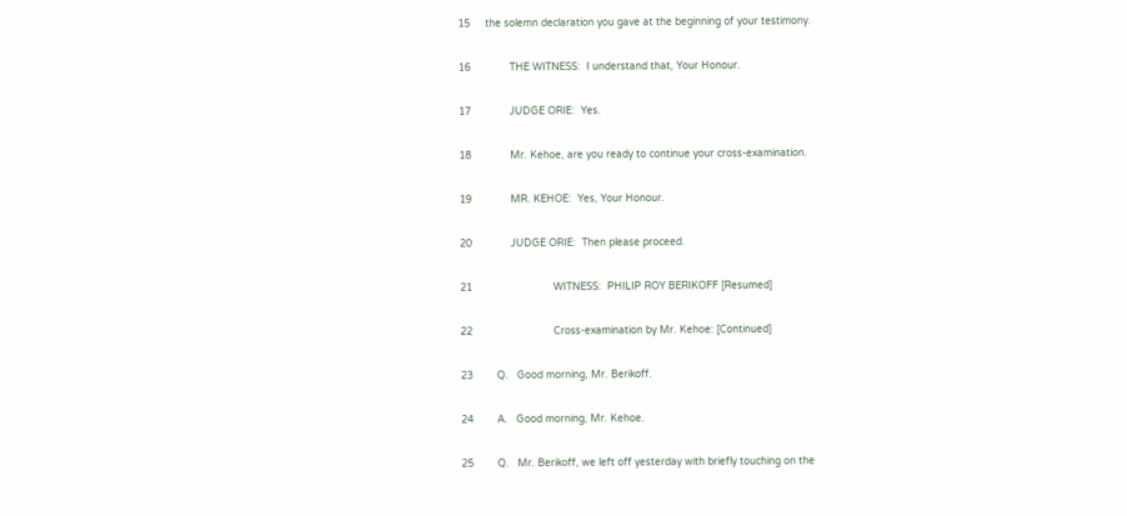15     the solemn declaration you gave at the beginning of your testimony.

16             THE WITNESS:  I understand that, Your Honour.

17             JUDGE ORIE:  Yes.

18             Mr. Kehoe, are you ready to continue your cross-examination.

19             MR. KEHOE:  Yes, Your Honour.

20             JUDGE ORIE:  Then please proceed.

21                           WITNESS:  PHILIP ROY BERIKOFF [Resumed]

22                           Cross-examination by Mr. Kehoe: [Continued]

23        Q.   Good morning, Mr. Berikoff.

24        A.   Good morning, Mr. Kehoe.

25        Q.   Mr. Berikoff, we left off yesterday with briefly touching on the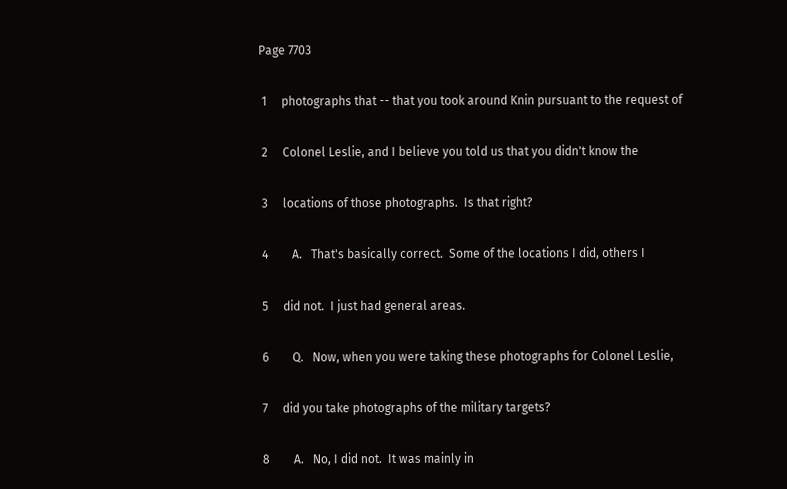Page 7703

 1     photographs that -- that you took around Knin pursuant to the request of

 2     Colonel Leslie, and I believe you told us that you didn't know the

 3     locations of those photographs.  Is that right?

 4        A.   That's basically correct.  Some of the locations I did, others I

 5     did not.  I just had general areas.

 6        Q.   Now, when you were taking these photographs for Colonel Leslie,

 7     did you take photographs of the military targets?

 8        A.   No, I did not.  It was mainly in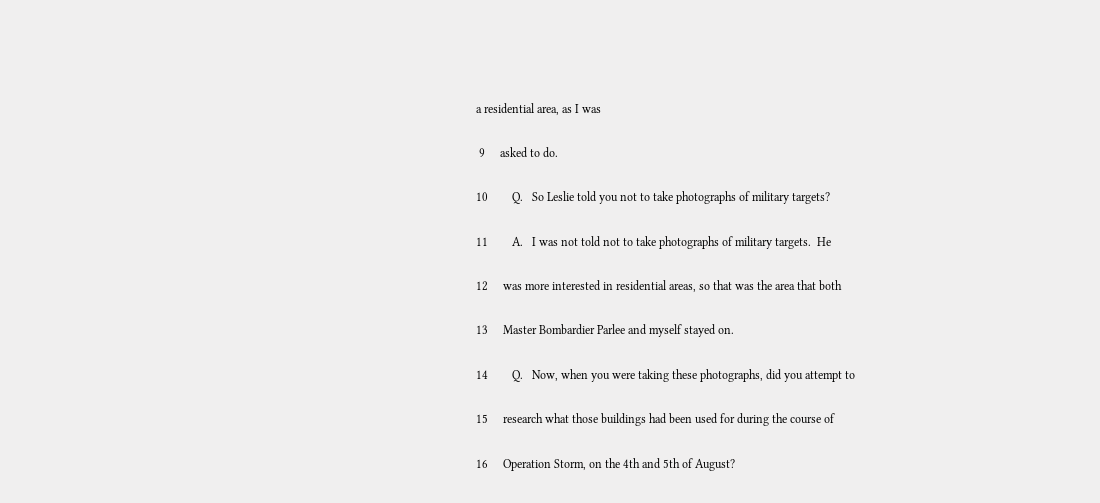a residential area, as I was

 9     asked to do.

10        Q.   So Leslie told you not to take photographs of military targets?

11        A.   I was not told not to take photographs of military targets.  He

12     was more interested in residential areas, so that was the area that both

13     Master Bombardier Parlee and myself stayed on.

14        Q.   Now, when you were taking these photographs, did you attempt to

15     research what those buildings had been used for during the course of

16     Operation Storm, on the 4th and 5th of August?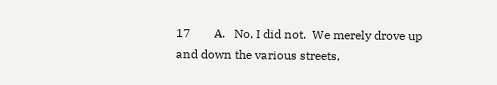17        A.   No, I did not.  We merely drove up and down the various streets,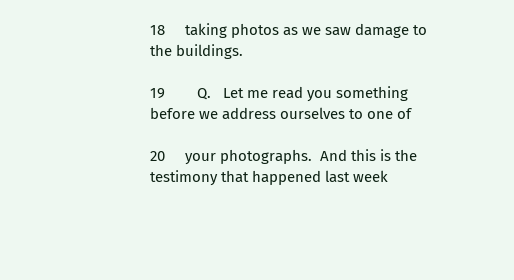18     taking photos as we saw damage to the buildings.

19        Q.   Let me read you something before we address ourselves to one of

20     your photographs.  And this is the testimony that happened last week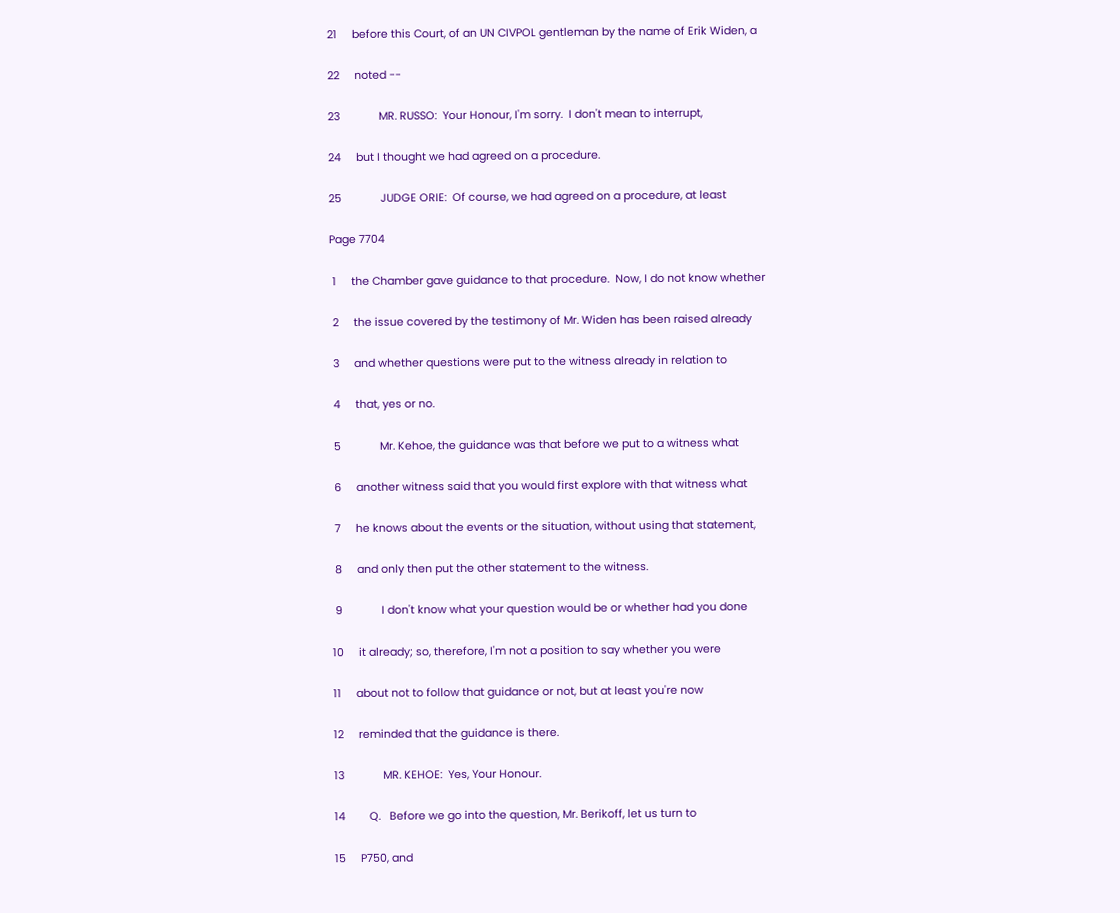21     before this Court, of an UN CIVPOL gentleman by the name of Erik Widen, a

22     noted --

23             MR. RUSSO:  Your Honour, I'm sorry.  I don't mean to interrupt,

24     but I thought we had agreed on a procedure.

25             JUDGE ORIE:  Of course, we had agreed on a procedure, at least

Page 7704

 1     the Chamber gave guidance to that procedure.  Now, I do not know whether

 2     the issue covered by the testimony of Mr. Widen has been raised already

 3     and whether questions were put to the witness already in relation to

 4     that, yes or no.

 5             Mr. Kehoe, the guidance was that before we put to a witness what

 6     another witness said that you would first explore with that witness what

 7     he knows about the events or the situation, without using that statement,

 8     and only then put the other statement to the witness.

 9             I don't know what your question would be or whether had you done

10     it already; so, therefore, I'm not a position to say whether you were

11     about not to follow that guidance or not, but at least you're now

12     reminded that the guidance is there.

13             MR. KEHOE:  Yes, Your Honour.

14        Q.   Before we go into the question, Mr. Berikoff, let us turn to

15     P750, and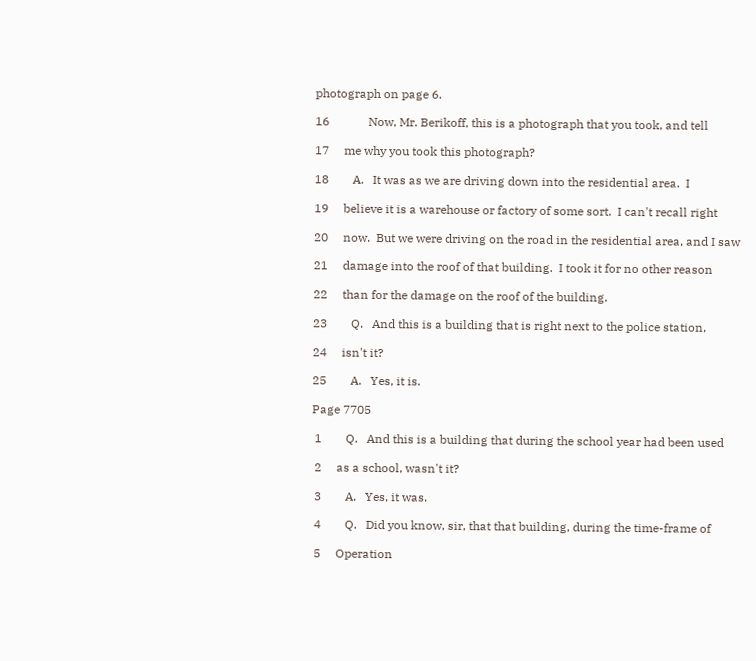photograph on page 6.

16             Now, Mr. Berikoff, this is a photograph that you took, and tell

17     me why you took this photograph?

18        A.   It was as we are driving down into the residential area.  I

19     believe it is a warehouse or factory of some sort.  I can't recall right

20     now.  But we were driving on the road in the residential area, and I saw

21     damage into the roof of that building.  I took it for no other reason

22     than for the damage on the roof of the building.

23        Q.   And this is a building that is right next to the police station,

24     isn't it?

25        A.   Yes, it is.

Page 7705

 1        Q.   And this is a building that during the school year had been used

 2     as a school, wasn't it?

 3        A.   Yes, it was.

 4        Q.   Did you know, sir, that that building, during the time-frame of

 5     Operation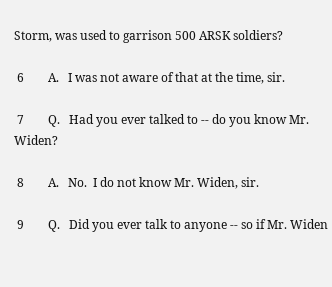Storm, was used to garrison 500 ARSK soldiers?

 6        A.   I was not aware of that at the time, sir.

 7        Q.   Had you ever talked to -- do you know Mr. Widen?

 8        A.   No.  I do not know Mr. Widen, sir.

 9        Q.   Did you ever talk to anyone -- so if Mr. Widen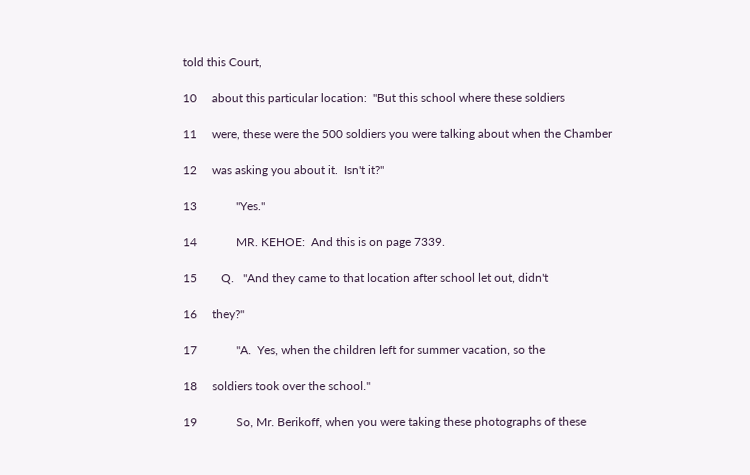told this Court,

10     about this particular location:  "But this school where these soldiers

11     were, these were the 500 soldiers you were talking about when the Chamber

12     was asking you about it.  Isn't it?"

13             "Yes."

14             MR. KEHOE:  And this is on page 7339.

15        Q.   "And they came to that location after school let out, didn't

16     they?"

17             "A.  Yes, when the children left for summer vacation, so the

18     soldiers took over the school."

19             So, Mr. Berikoff, when you were taking these photographs of these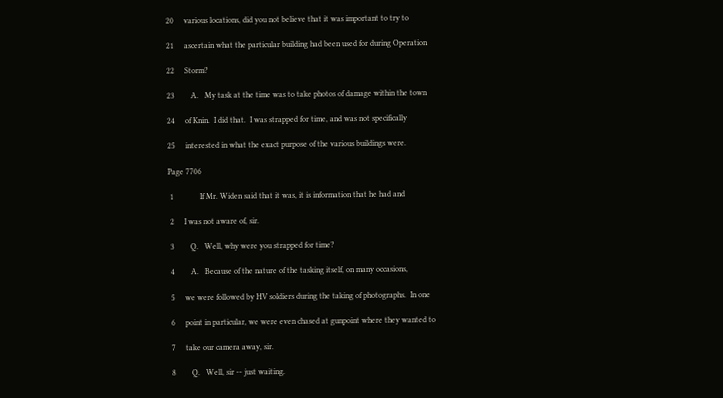20     various locations, did you not believe that it was important to try to

21     ascertain what the particular building had been used for during Operation

22     Storm?

23        A.   My task at the time was to take photos of damage within the town

24     of Knin.  I did that.  I was strapped for time, and was not specifically

25     interested in what the exact purpose of the various buildings were.

Page 7706

 1             If Mr. Widen said that it was, it is information that he had and

 2     I was not aware of, sir.

 3        Q.   Well, why were you strapped for time?

 4        A.   Because of the nature of the tasking itself, on many occasions,

 5     we were followed by HV soldiers during the taking of photographs.  In one

 6     point in particular, we were even chased at gunpoint where they wanted to

 7     take our camera away, sir.

 8        Q.   Well, sir -- just waiting.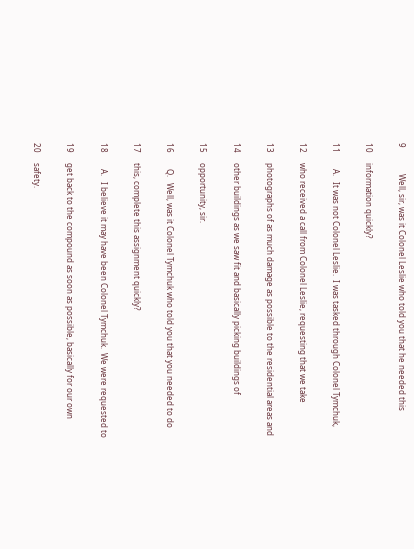9             Well, sir, was it Colonel Leslie who told you that he needed this

10     information quickly?

11        A.   It was not Colonel Leslie.  I was tasked through Colonel Tymchuk,

12     who received a call from Colonel Leslie, requesting that we take

13     photographs of as much damage as possible to the residential areas and

14     other buildings as we saw fit and basically picking buildings of

15     opportunity, sir.

16        Q.   Well, was it Colonel Tymchuk who told you that you needed to do

17     this, complete this assignment quickly?

18        A.   I believe it may have been Colonel Tymchuk.  We were requested to

19     get back to the compound as soon as possible, basically for our own

20     safety.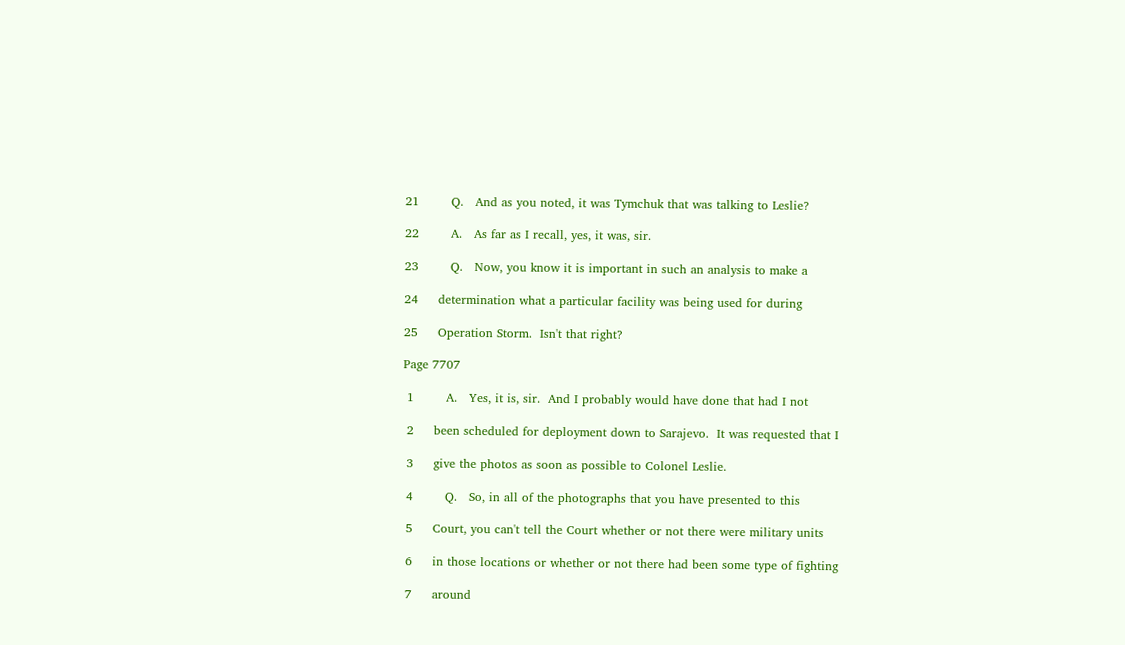21        Q.   And as you noted, it was Tymchuk that was talking to Leslie?

22        A.   As far as I recall, yes, it was, sir.

23        Q.   Now, you know it is important in such an analysis to make a

24     determination what a particular facility was being used for during

25     Operation Storm.  Isn't that right?

Page 7707

 1        A.   Yes, it is, sir.  And I probably would have done that had I not

 2     been scheduled for deployment down to Sarajevo.  It was requested that I

 3     give the photos as soon as possible to Colonel Leslie.

 4        Q.   So, in all of the photographs that you have presented to this

 5     Court, you can't tell the Court whether or not there were military units

 6     in those locations or whether or not there had been some type of fighting

 7     around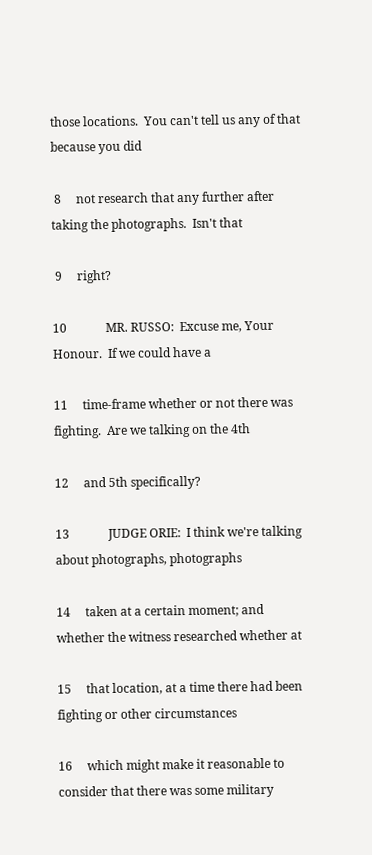those locations.  You can't tell us any of that because you did

 8     not research that any further after taking the photographs.  Isn't that

 9     right?

10             MR. RUSSO:  Excuse me, Your Honour.  If we could have a

11     time-frame whether or not there was fighting.  Are we talking on the 4th

12     and 5th specifically?

13             JUDGE ORIE:  I think we're talking about photographs, photographs

14     taken at a certain moment; and whether the witness researched whether at

15     that location, at a time there had been fighting or other circumstances

16     which might make it reasonable to consider that there was some military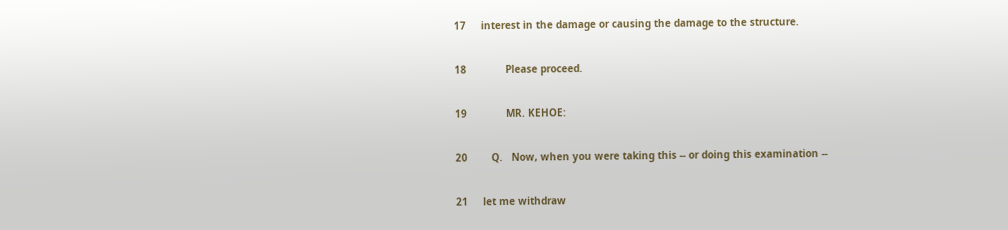17     interest in the damage or causing the damage to the structure.

18             Please proceed.

19             MR. KEHOE:

20        Q.   Now, when you were taking this -- or doing this examination --

21     let me withdraw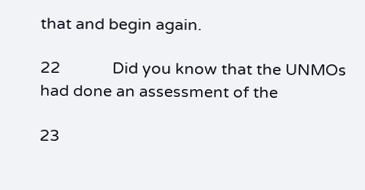that and begin again.

22             Did you know that the UNMOs had done an assessment of the

23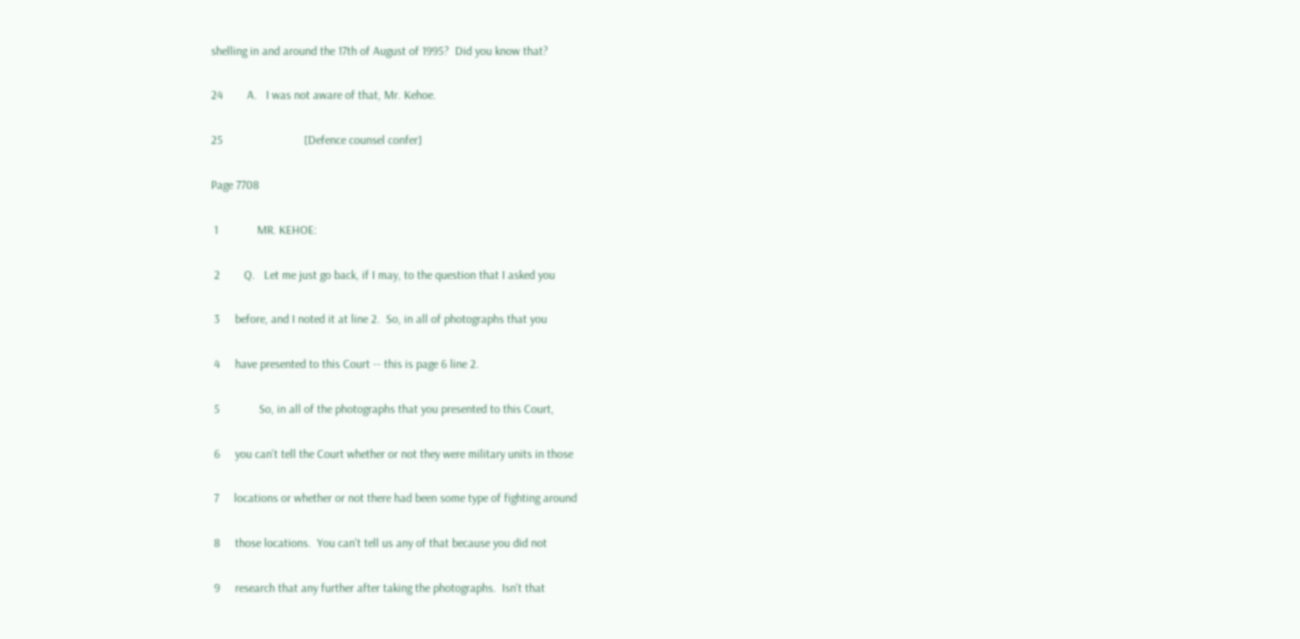shelling in and around the 17th of August of 1995?  Did you know that?

24        A.   I was not aware of that, Mr. Kehoe.

25                           [Defence counsel confer]

Page 7708

 1             MR. KEHOE:

 2        Q.   Let me just go back, if I may, to the question that I asked you

 3     before, and I noted it at line 2.  So, in all of photographs that you

 4     have presented to this Court -- this is page 6 line 2.

 5             So, in all of the photographs that you presented to this Court,

 6     you can't tell the Court whether or not they were military units in those

 7     locations or whether or not there had been some type of fighting around

 8     those locations.  You can't tell us any of that because you did not

 9     research that any further after taking the photographs.  Isn't that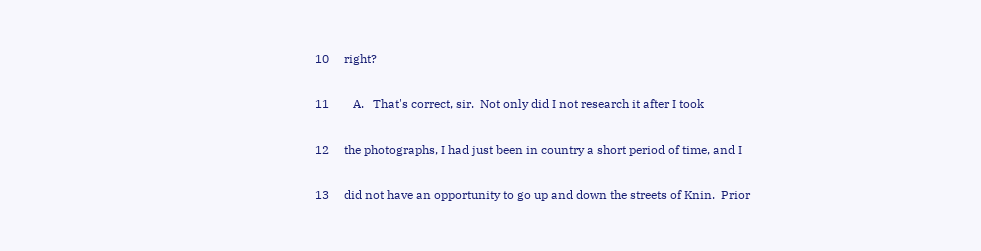10     right?

11        A.   That's correct, sir.  Not only did I not research it after I took

12     the photographs, I had just been in country a short period of time, and I

13     did not have an opportunity to go up and down the streets of Knin.  Prior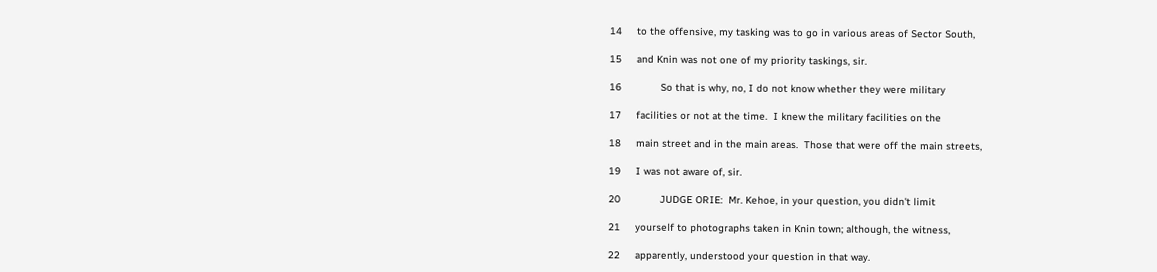14     to the offensive, my tasking was to go in various areas of Sector South,

15     and Knin was not one of my priority taskings, sir.

16             So that is why, no, I do not know whether they were military

17     facilities or not at the time.  I knew the military facilities on the

18     main street and in the main areas.  Those that were off the main streets,

19     I was not aware of, sir.

20             JUDGE ORIE:  Mr. Kehoe, in your question, you didn't limit

21     yourself to photographs taken in Knin town; although, the witness,

22     apparently, understood your question in that way.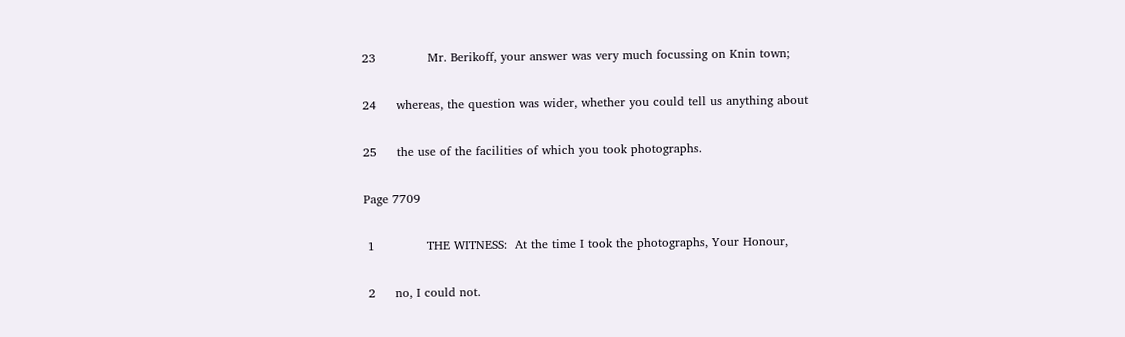23             Mr. Berikoff, your answer was very much focussing on Knin town;

24     whereas, the question was wider, whether you could tell us anything about

25     the use of the facilities of which you took photographs.

Page 7709

 1             THE WITNESS:  At the time I took the photographs, Your Honour,

 2     no, I could not.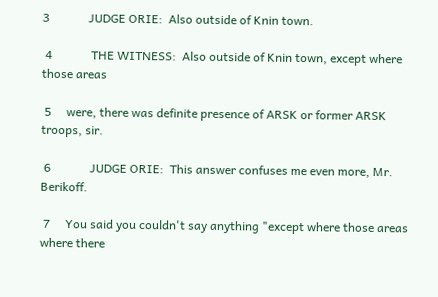3             JUDGE ORIE:  Also outside of Knin town.

 4             THE WITNESS:  Also outside of Knin town, except where those areas

 5     were, there was definite presence of ARSK or former ARSK troops, sir.

 6             JUDGE ORIE:  This answer confuses me even more, Mr. Berikoff.

 7     You said you couldn't say anything "except where those areas where there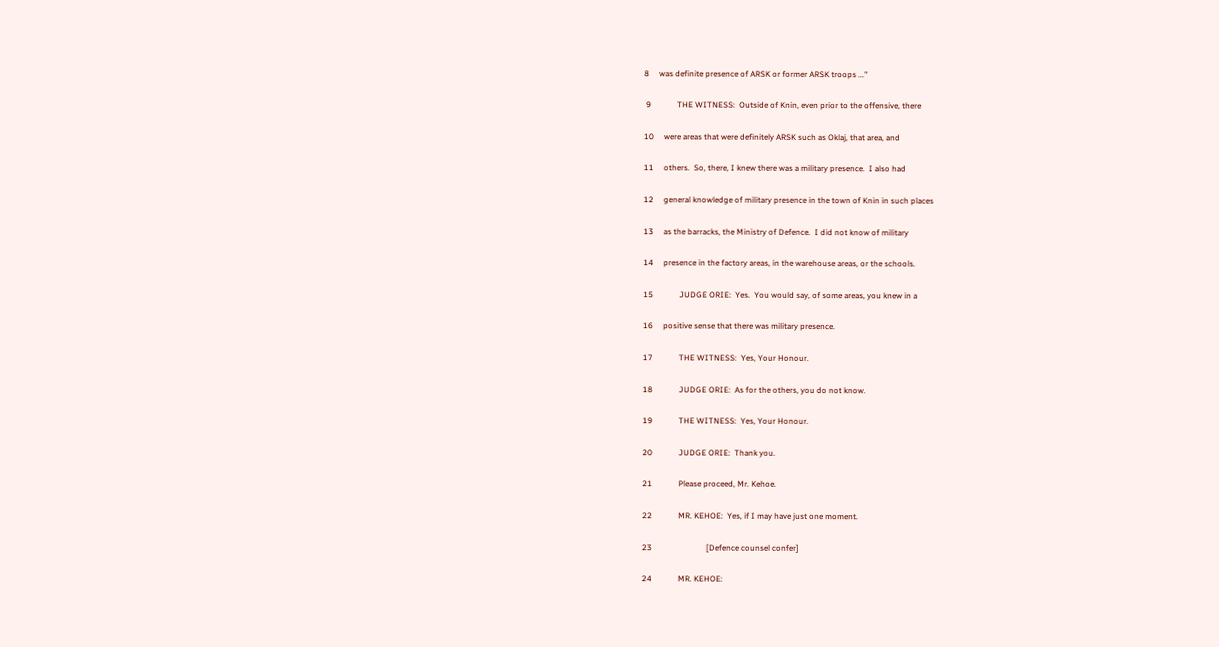8     was definite presence of ARSK or former ARSK troops ..."

 9             THE WITNESS:  Outside of Knin, even prior to the offensive, there

10     were areas that were definitely ARSK such as Oklaj, that area, and

11     others.  So, there, I knew there was a military presence.  I also had

12     general knowledge of military presence in the town of Knin in such places

13     as the barracks, the Ministry of Defence.  I did not know of military

14     presence in the factory areas, in the warehouse areas, or the schools.

15             JUDGE ORIE:  Yes.  You would say, of some areas, you knew in a

16     positive sense that there was military presence.

17             THE WITNESS:  Yes, Your Honour.

18             JUDGE ORIE:  As for the others, you do not know.

19             THE WITNESS:  Yes, Your Honour.

20             JUDGE ORIE:  Thank you.

21             Please proceed, Mr. Kehoe.

22             MR. KEHOE:  Yes, if I may have just one moment.

23                           [Defence counsel confer]

24             MR. KEHOE: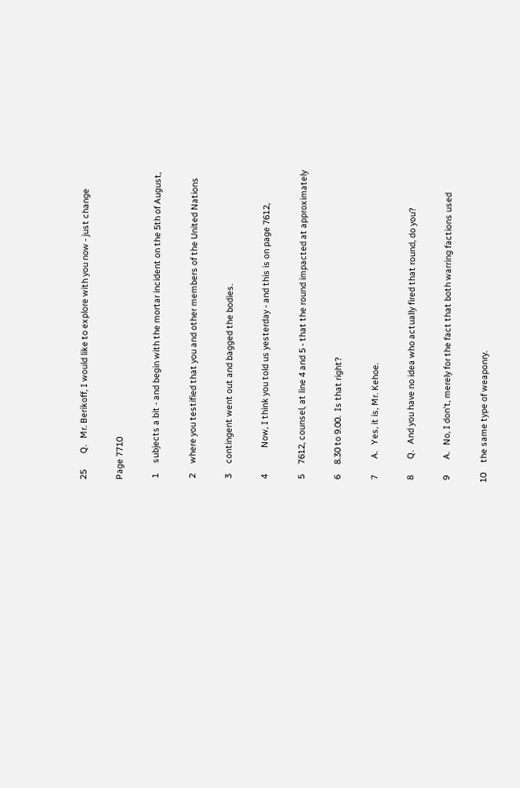25        Q.   Mr. Berikoff, I would like to explore with you now - just change

Page 7710

 1     subjects a bit - and begin with the mortar incident on the 5th of August,

 2     where you testified that you and other members of the United Nations

 3     contingent went out and bagged the bodies.

 4             Now, I think you told us yesterday - and this is on page 7612,

 5     7612, counsel, at line 4 and 5 - that the round impacted at approximately

 6     8.30 to 9.00.  Is that right?

 7        A.   Yes, it is, Mr. Kehoe.

 8        Q.   And you have no idea who actually fired that round, do you?

 9        A.   No, I don't, merely for the fact that both warring factions used

10     the same type of weaponry.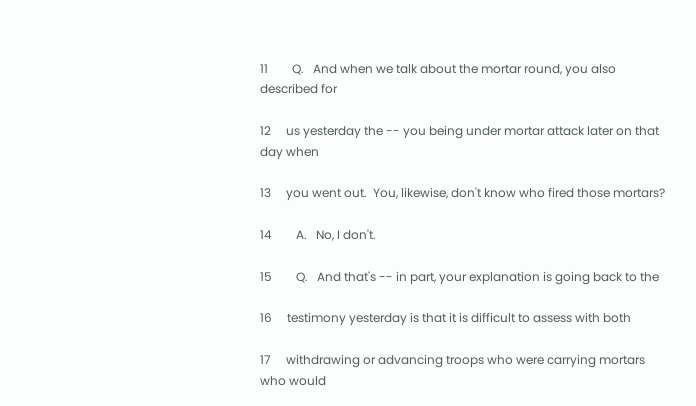11        Q.   And when we talk about the mortar round, you also described for

12     us yesterday the -- you being under mortar attack later on that day when

13     you went out.  You, likewise, don't know who fired those mortars?

14        A.   No, I don't.

15        Q.   And that's -- in part, your explanation is going back to the

16     testimony yesterday is that it is difficult to assess with both

17     withdrawing or advancing troops who were carrying mortars who would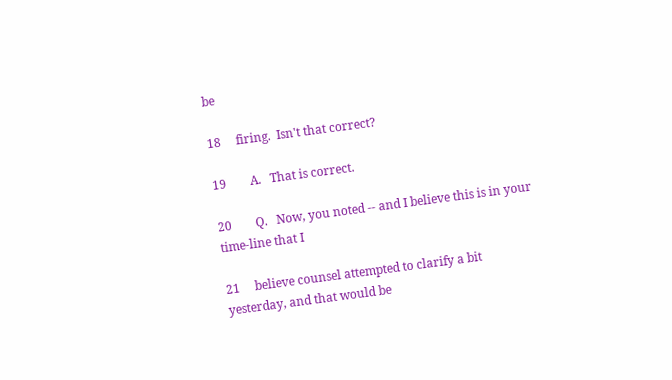be

18     firing.  Isn't that correct?

19        A.   That is correct.

20        Q.   Now, you noted -- and I believe this is in your time-line that I

21     believe counsel attempted to clarify a bit yesterday, and that would be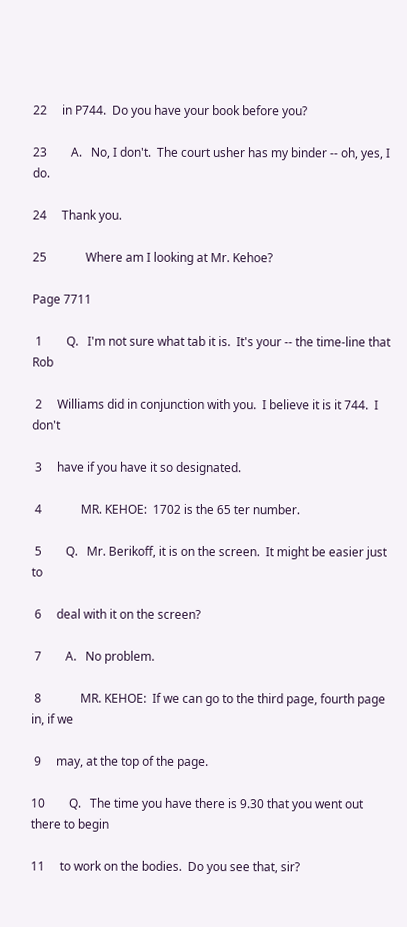22     in P744.  Do you have your book before you?

23        A.   No, I don't.  The court usher has my binder -- oh, yes, I do.

24     Thank you.

25             Where am I looking at Mr. Kehoe?

Page 7711

 1        Q.   I'm not sure what tab it is.  It's your -- the time-line that Rob

 2     Williams did in conjunction with you.  I believe it is it 744.  I don't

 3     have if you have it so designated.

 4             MR. KEHOE:  1702 is the 65 ter number.

 5        Q.   Mr. Berikoff, it is on the screen.  It might be easier just to

 6     deal with it on the screen?

 7        A.   No problem.

 8             MR. KEHOE:  If we can go to the third page, fourth page in, if we

 9     may, at the top of the page.

10        Q.   The time you have there is 9.30 that you went out there to begin

11     to work on the bodies.  Do you see that, sir?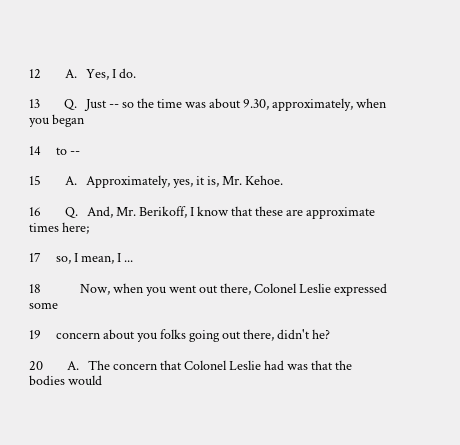12        A.   Yes, I do.

13        Q.   Just -- so the time was about 9.30, approximately, when you began

14     to --

15        A.   Approximately, yes, it is, Mr. Kehoe.

16        Q.   And, Mr. Berikoff, I know that these are approximate times here;

17     so, I mean, I ...

18             Now, when you went out there, Colonel Leslie expressed some

19     concern about you folks going out there, didn't he?

20        A.   The concern that Colonel Leslie had was that the bodies would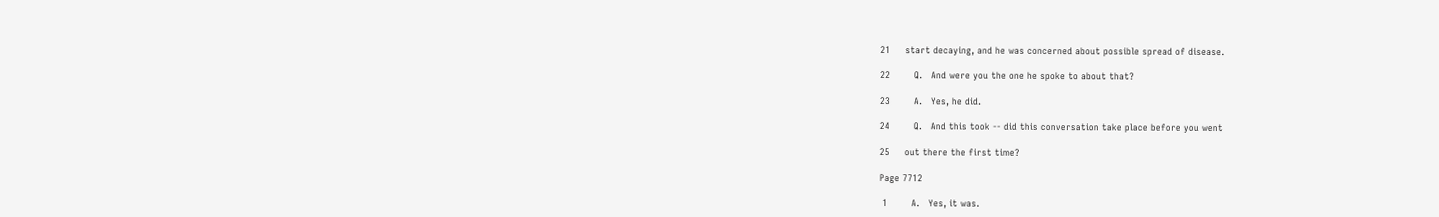21     start decaying, and he was concerned about possible spread of disease.

22        Q.   And were you the one he spoke to about that?

23        A.   Yes, he did.

24        Q.   And this took -- did this conversation take place before you went

25     out there the first time?

Page 7712

 1        A.   Yes, it was.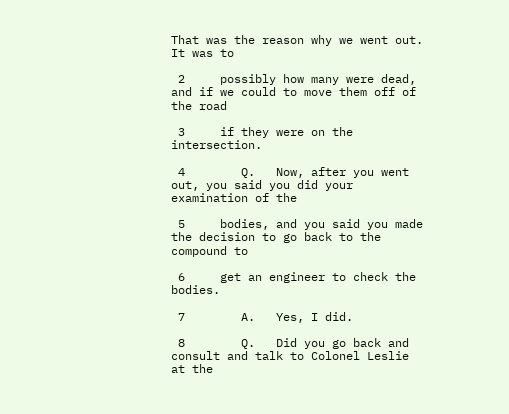That was the reason why we went out.  It was to

 2     possibly how many were dead, and if we could to move them off of the road

 3     if they were on the intersection.

 4        Q.   Now, after you went out, you said you did your examination of the

 5     bodies, and you said you made the decision to go back to the compound to

 6     get an engineer to check the bodies.

 7        A.   Yes, I did.

 8        Q.   Did you go back and consult and talk to Colonel Leslie at the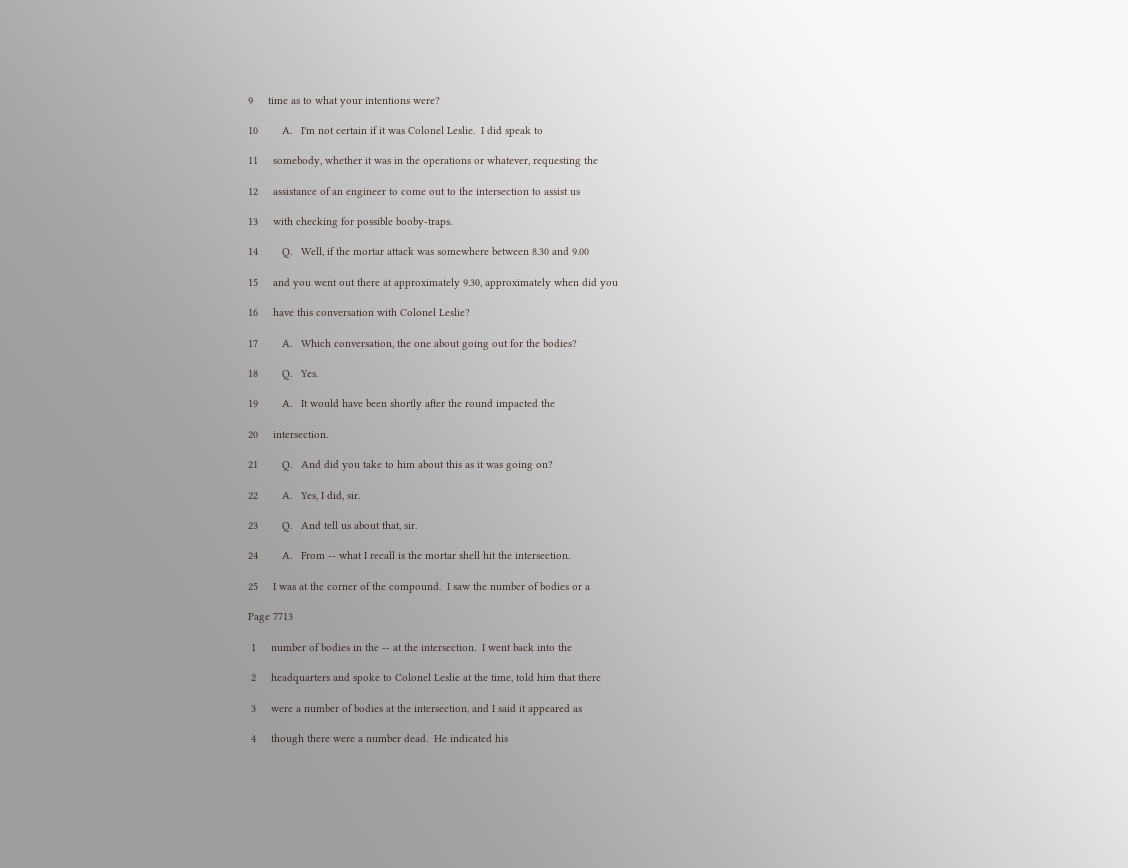9     time as to what your intentions were?

10        A.   I'm not certain if it was Colonel Leslie.  I did speak to

11     somebody, whether it was in the operations or whatever, requesting the

12     assistance of an engineer to come out to the intersection to assist us

13     with checking for possible booby-traps.

14        Q.   Well, if the mortar attack was somewhere between 8.30 and 9.00

15     and you went out there at approximately 9.30, approximately when did you

16     have this conversation with Colonel Leslie?

17        A.   Which conversation, the one about going out for the bodies?

18        Q.   Yes.

19        A.   It would have been shortly after the round impacted the

20     intersection.

21        Q.   And did you take to him about this as it was going on?

22        A.   Yes, I did, sir.

23        Q.   And tell us about that, sir.

24        A.   From -- what I recall is the mortar shell hit the intersection.

25     I was at the corner of the compound.  I saw the number of bodies or a

Page 7713

 1     number of bodies in the -- at the intersection.  I went back into the

 2     headquarters and spoke to Colonel Leslie at the time, told him that there

 3     were a number of bodies at the intersection, and I said it appeared as

 4     though there were a number dead.  He indicated his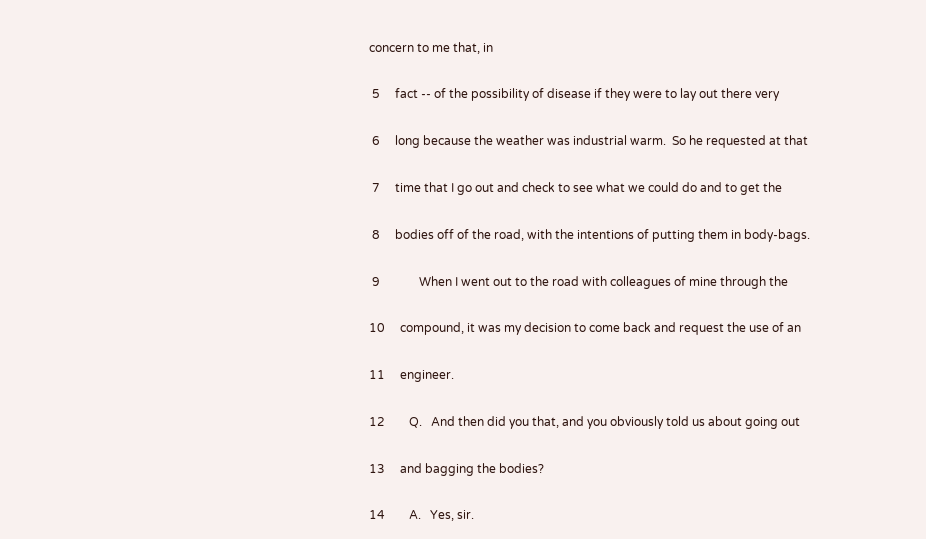concern to me that, in

 5     fact -- of the possibility of disease if they were to lay out there very

 6     long because the weather was industrial warm.  So he requested at that

 7     time that I go out and check to see what we could do and to get the

 8     bodies off of the road, with the intentions of putting them in body-bags.

 9             When I went out to the road with colleagues of mine through the

10     compound, it was my decision to come back and request the use of an

11     engineer.

12        Q.   And then did you that, and you obviously told us about going out

13     and bagging the bodies?

14        A.   Yes, sir.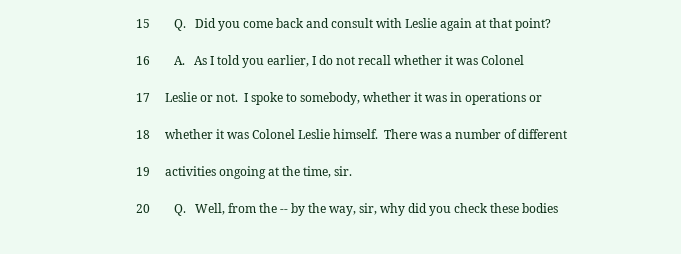15        Q.   Did you come back and consult with Leslie again at that point?

16        A.   As I told you earlier, I do not recall whether it was Colonel

17     Leslie or not.  I spoke to somebody, whether it was in operations or

18     whether it was Colonel Leslie himself.  There was a number of different

19     activities ongoing at the time, sir.

20        Q.   Well, from the -- by the way, sir, why did you check these bodies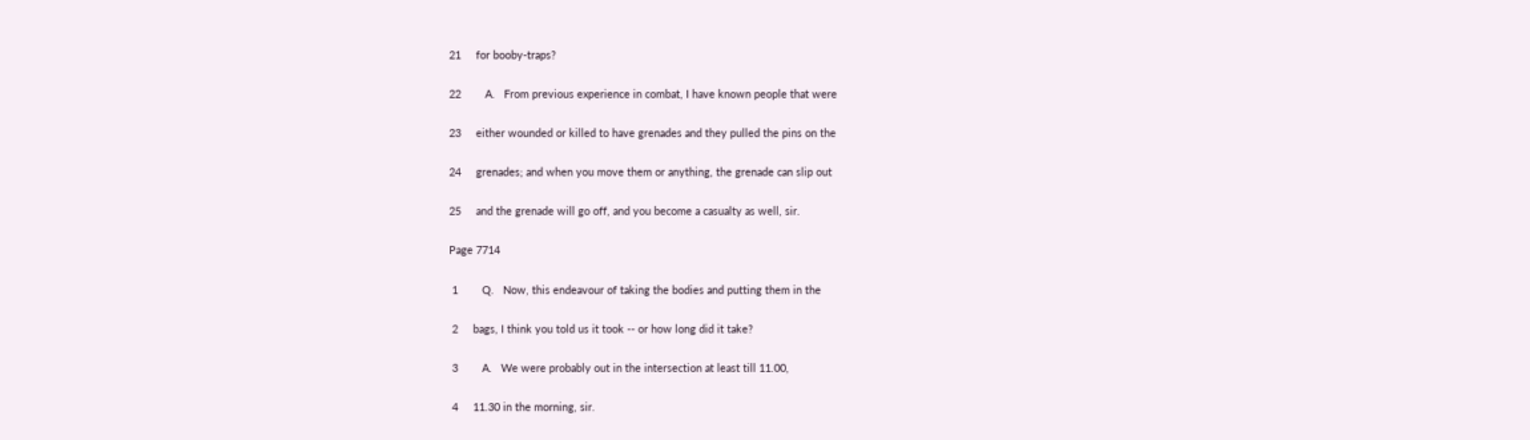21     for booby-traps?

22        A.   From previous experience in combat, I have known people that were

23     either wounded or killed to have grenades and they pulled the pins on the

24     grenades; and when you move them or anything, the grenade can slip out

25     and the grenade will go off, and you become a casualty as well, sir.

Page 7714

 1        Q.   Now, this endeavour of taking the bodies and putting them in the

 2     bags, I think you told us it took -- or how long did it take?

 3        A.   We were probably out in the intersection at least till 11.00,

 4     11.30 in the morning, sir.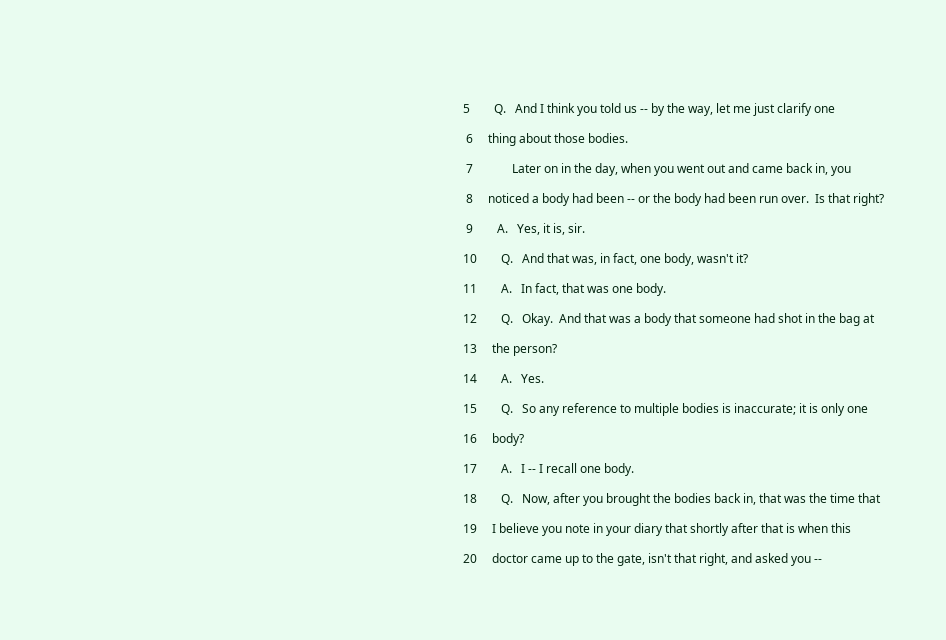5        Q.   And I think you told us -- by the way, let me just clarify one

 6     thing about those bodies.

 7             Later on in the day, when you went out and came back in, you

 8     noticed a body had been -- or the body had been run over.  Is that right?

 9        A.   Yes, it is, sir.

10        Q.   And that was, in fact, one body, wasn't it?

11        A.   In fact, that was one body.

12        Q.   Okay.  And that was a body that someone had shot in the bag at

13     the person?

14        A.   Yes.

15        Q.   So any reference to multiple bodies is inaccurate; it is only one

16     body?

17        A.   I -- I recall one body.

18        Q.   Now, after you brought the bodies back in, that was the time that

19     I believe you note in your diary that shortly after that is when this

20     doctor came up to the gate, isn't that right, and asked you --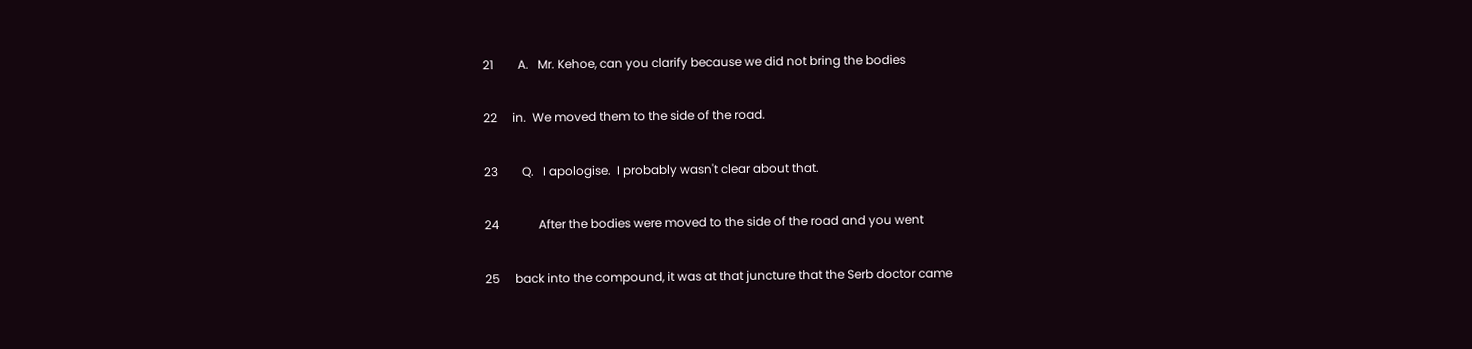21        A.   Mr. Kehoe, can you clarify because we did not bring the bodies

22     in.  We moved them to the side of the road.

23        Q.   I apologise.  I probably wasn't clear about that.

24             After the bodies were moved to the side of the road and you went

25     back into the compound, it was at that juncture that the Serb doctor came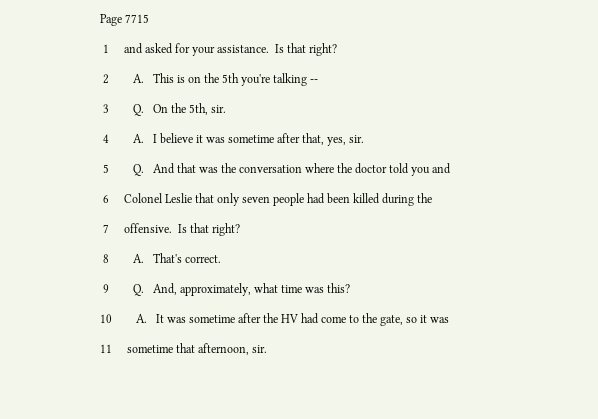Page 7715

 1     and asked for your assistance.  Is that right?

 2        A.   This is on the 5th you're talking --

 3        Q.   On the 5th, sir.

 4        A.   I believe it was sometime after that, yes, sir.

 5        Q.   And that was the conversation where the doctor told you and

 6     Colonel Leslie that only seven people had been killed during the

 7     offensive.  Is that right?

 8        A.   That's correct.

 9        Q.   And, approximately, what time was this?

10        A.   It was sometime after the HV had come to the gate, so it was

11     sometime that afternoon, sir.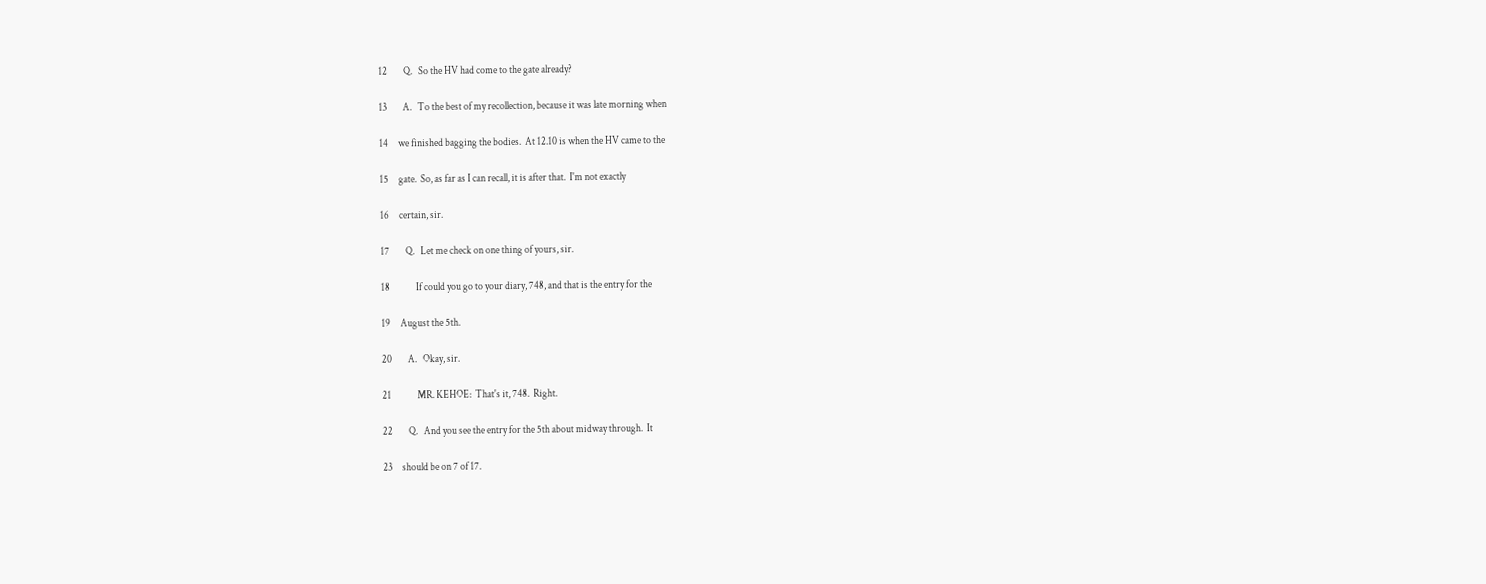12        Q.   So the HV had come to the gate already?

13        A.   To the best of my recollection, because it was late morning when

14     we finished bagging the bodies.  At 12.10 is when the HV came to the

15     gate.  So, as far as I can recall, it is after that.  I'm not exactly

16     certain, sir.

17        Q.   Let me check on one thing of yours, sir.

18             If could you go to your diary, 748, and that is the entry for the

19     August the 5th.

20        A.   Okay, sir.

21             MR. KEHOE:  That's it, 748.  Right.

22        Q.   And you see the entry for the 5th about midway through.  It

23     should be on 7 of 17.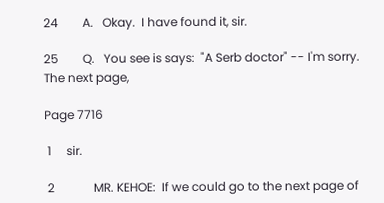24        A.   Okay.  I have found it, sir.

25        Q.   You see is says:  "A Serb doctor" -- I'm sorry.  The next page,

Page 7716

 1     sir.

 2             MR. KEHOE:  If we could go to the next page of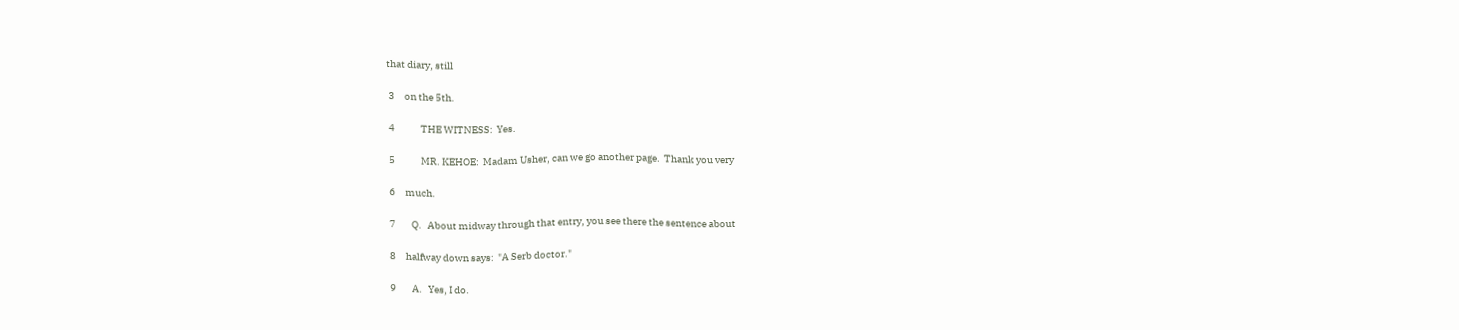that diary, still

 3     on the 5th.

 4             THE WITNESS:  Yes.

 5             MR. KEHOE:  Madam Usher, can we go another page.  Thank you very

 6     much.

 7        Q.   About midway through that entry, you see there the sentence about

 8     halfway down says:  "A Serb doctor."

 9        A.   Yes, I do.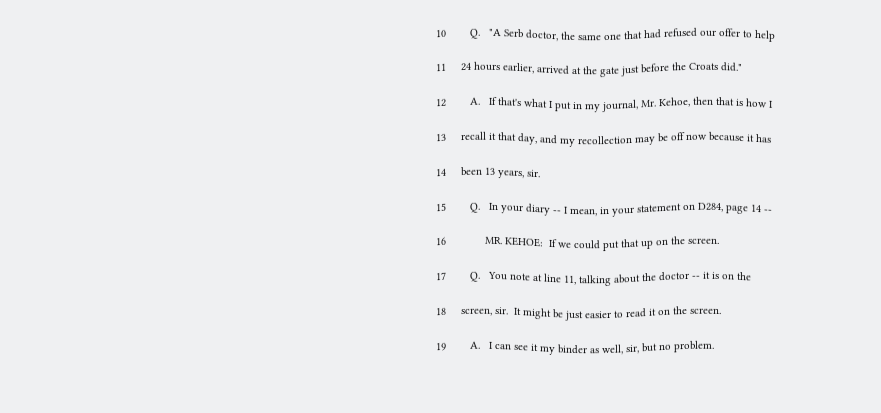10        Q.   "A Serb doctor, the same one that had refused our offer to help

11     24 hours earlier, arrived at the gate just before the Croats did."

12        A.   If that's what I put in my journal, Mr. Kehoe, then that is how I

13     recall it that day, and my recollection may be off now because it has

14     been 13 years, sir.

15        Q.   In your diary -- I mean, in your statement on D284, page 14 --

16             MR. KEHOE:  If we could put that up on the screen.

17        Q.   You note at line 11, talking about the doctor -- it is on the

18     screen, sir.  It might be just easier to read it on the screen.

19        A.   I can see it my binder as well, sir, but no problem.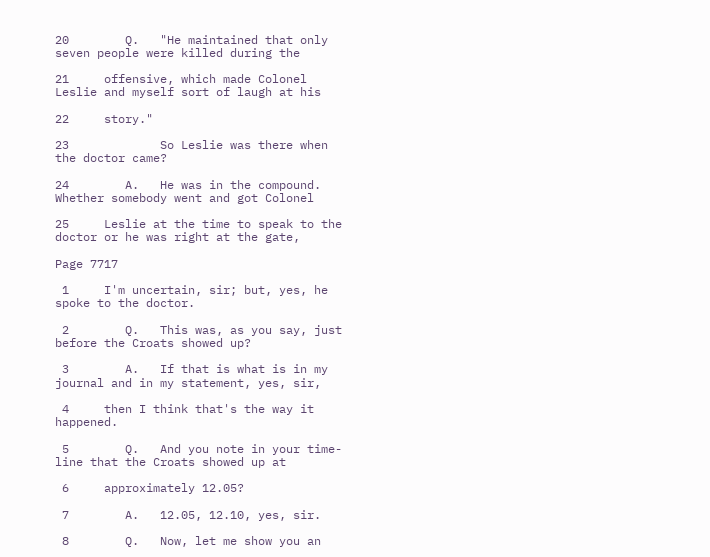20        Q.   "He maintained that only seven people were killed during the

21     offensive, which made Colonel Leslie and myself sort of laugh at his

22     story."

23             So Leslie was there when the doctor came?

24        A.   He was in the compound.  Whether somebody went and got Colonel

25     Leslie at the time to speak to the doctor or he was right at the gate,

Page 7717

 1     I'm uncertain, sir; but, yes, he spoke to the doctor.

 2        Q.   This was, as you say, just before the Croats showed up?

 3        A.   If that is what is in my journal and in my statement, yes, sir,

 4     then I think that's the way it happened.

 5        Q.   And you note in your time-line that the Croats showed up at

 6     approximately 12.05?

 7        A.   12.05, 12.10, yes, sir.

 8        Q.   Now, let me show you an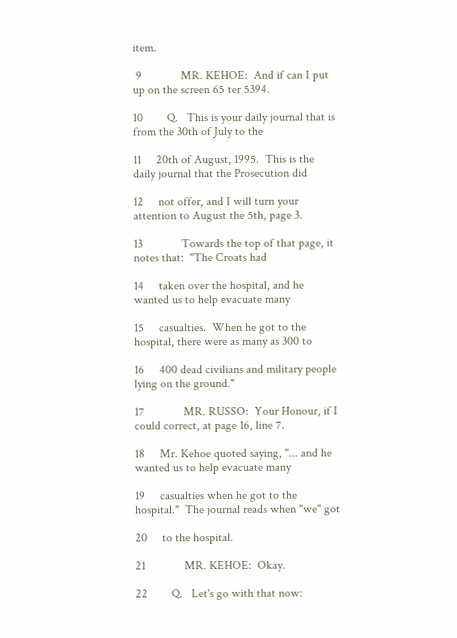item.

 9             MR. KEHOE:  And if can I put up on the screen 65 ter 5394.

10        Q.   This is your daily journal that is from the 30th of July to the

11     20th of August, 1995.  This is the daily journal that the Prosecution did

12     not offer, and I will turn your attention to August the 5th, page 3.

13             Towards the top of that page, it notes that:  "The Croats had

14     taken over the hospital, and he wanted us to help evacuate many

15     casualties.  When he got to the hospital, there were as many as 300 to

16     400 dead civilians and military people lying on the ground."

17             MR. RUSSO:  Your Honour, if I could correct, at page 16, line 7.

18     Mr. Kehoe quoted saying, "... and he wanted us to help evacuate many

19     casualties when he got to the hospital."  The journal reads when "we" got

20     to the hospital.

21             MR. KEHOE:  Okay.

22        Q.   Let's go with that now: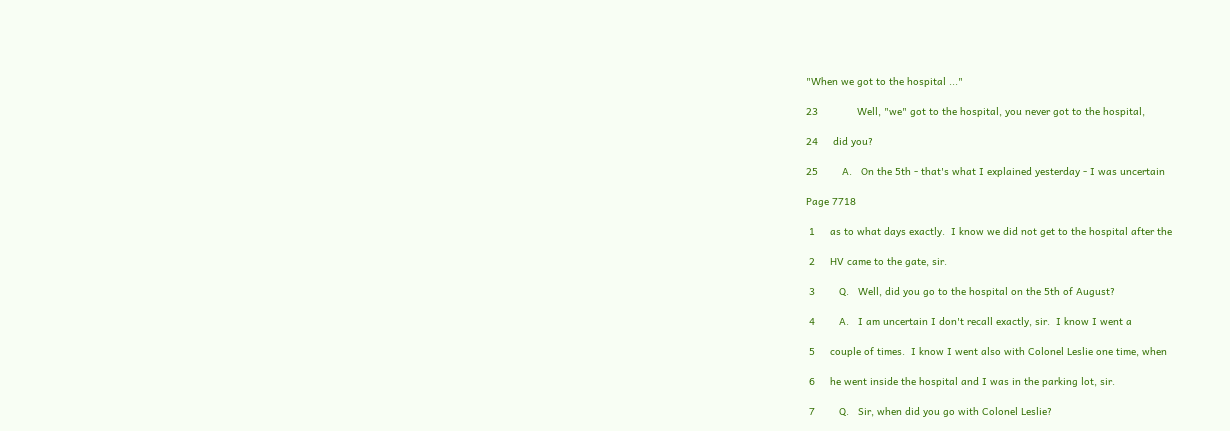"When we got to the hospital ..."

23             Well, "we" got to the hospital, you never got to the hospital,

24     did you?

25        A.   On the 5th - that's what I explained yesterday - I was uncertain

Page 7718

 1     as to what days exactly.  I know we did not get to the hospital after the

 2     HV came to the gate, sir.

 3        Q.   Well, did you go to the hospital on the 5th of August?

 4        A.   I am uncertain I don't recall exactly, sir.  I know I went a

 5     couple of times.  I know I went also with Colonel Leslie one time, when

 6     he went inside the hospital and I was in the parking lot, sir.

 7        Q.   Sir, when did you go with Colonel Leslie?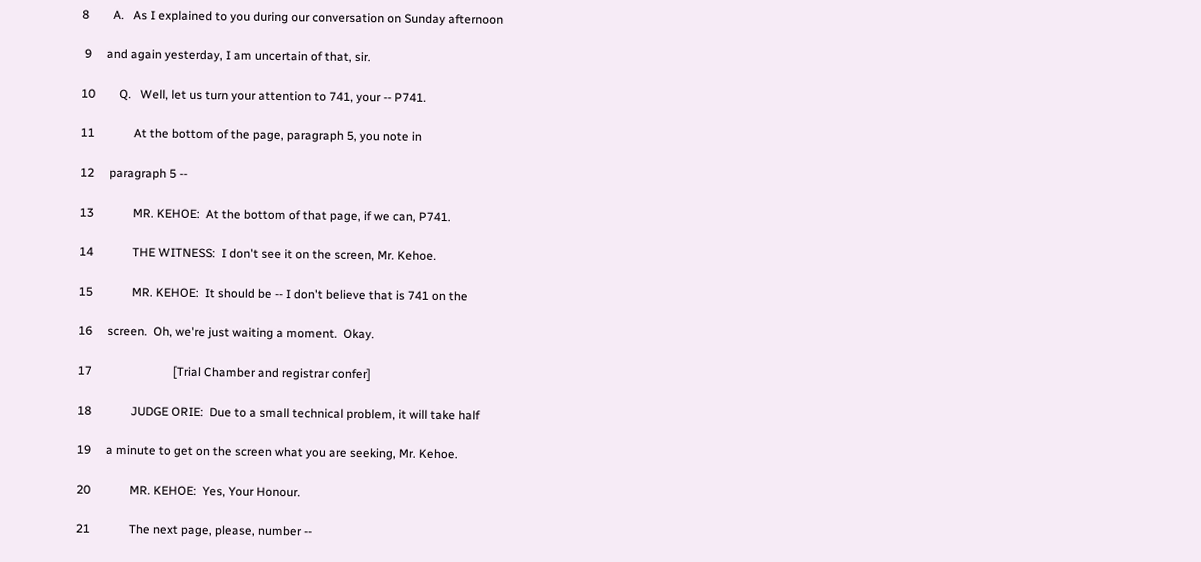8        A.   As I explained to you during our conversation on Sunday afternoon

 9     and again yesterday, I am uncertain of that, sir.

10        Q.   Well, let us turn your attention to 741, your -- P741.

11             At the bottom of the page, paragraph 5, you note in

12     paragraph 5 --

13             MR. KEHOE:  At the bottom of that page, if we can, P741.

14             THE WITNESS:  I don't see it on the screen, Mr. Kehoe.

15             MR. KEHOE:  It should be -- I don't believe that is 741 on the

16     screen.  Oh, we're just waiting a moment.  Okay.

17                           [Trial Chamber and registrar confer]

18             JUDGE ORIE:  Due to a small technical problem, it will take half

19     a minute to get on the screen what you are seeking, Mr. Kehoe.

20             MR. KEHOE:  Yes, Your Honour.

21             The next page, please, number --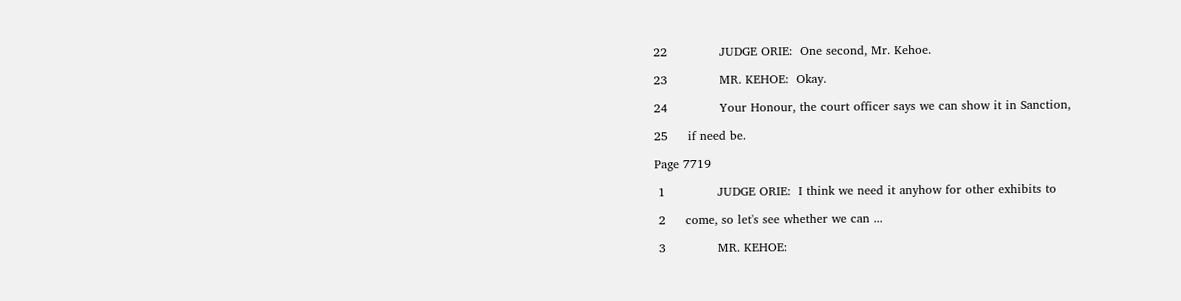22             JUDGE ORIE:  One second, Mr. Kehoe.

23             MR. KEHOE:  Okay.

24             Your Honour, the court officer says we can show it in Sanction,

25     if need be.

Page 7719

 1             JUDGE ORIE:  I think we need it anyhow for other exhibits to

 2     come, so let's see whether we can ...

 3             MR. KEHOE: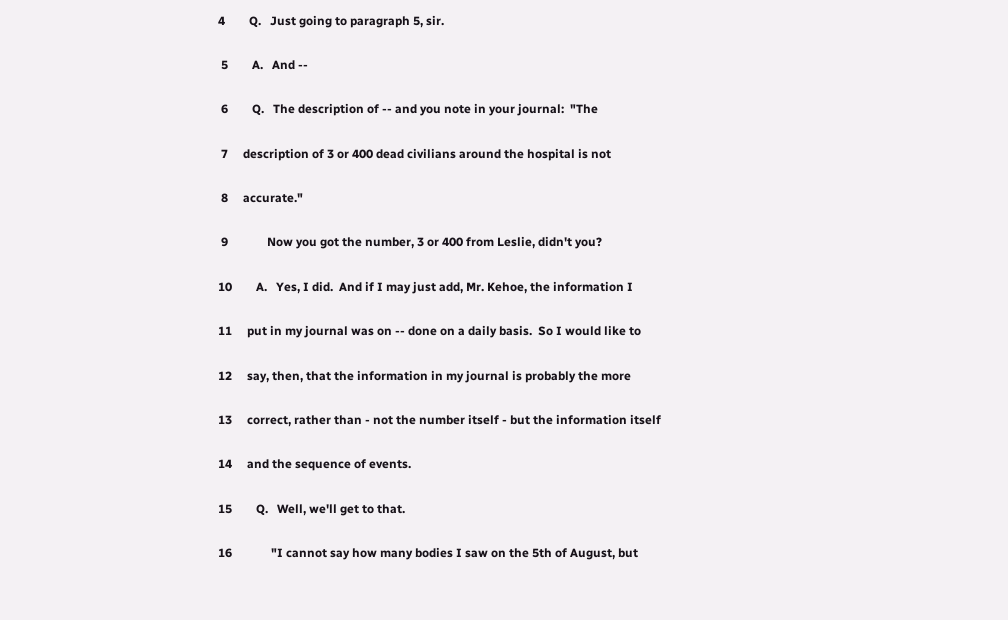4        Q.   Just going to paragraph 5, sir.

 5        A.   And --

 6        Q.   The description of -- and you note in your journal:  "The

 7     description of 3 or 400 dead civilians around the hospital is not

 8     accurate."

 9             Now you got the number, 3 or 400 from Leslie, didn't you?

10        A.   Yes, I did.  And if I may just add, Mr. Kehoe, the information I

11     put in my journal was on -- done on a daily basis.  So I would like to

12     say, then, that the information in my journal is probably the more

13     correct, rather than - not the number itself - but the information itself

14     and the sequence of events.

15        Q.   Well, we'll get to that.

16             "I cannot say how many bodies I saw on the 5th of August, but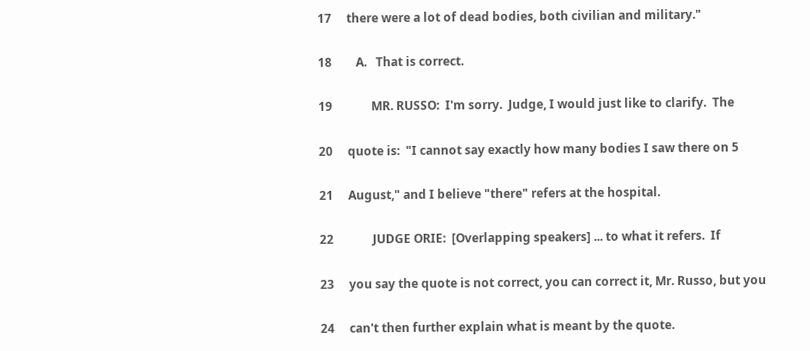17     there were a lot of dead bodies, both civilian and military."

18        A.   That is correct.

19             MR. RUSSO:  I'm sorry.  Judge, I would just like to clarify.  The

20     quote is:  "I cannot say exactly how many bodies I saw there on 5

21     August," and I believe "there" refers at the hospital.

22             JUDGE ORIE:  [Overlapping speakers] ... to what it refers.  If

23     you say the quote is not correct, you can correct it, Mr. Russo, but you

24     can't then further explain what is meant by the quote.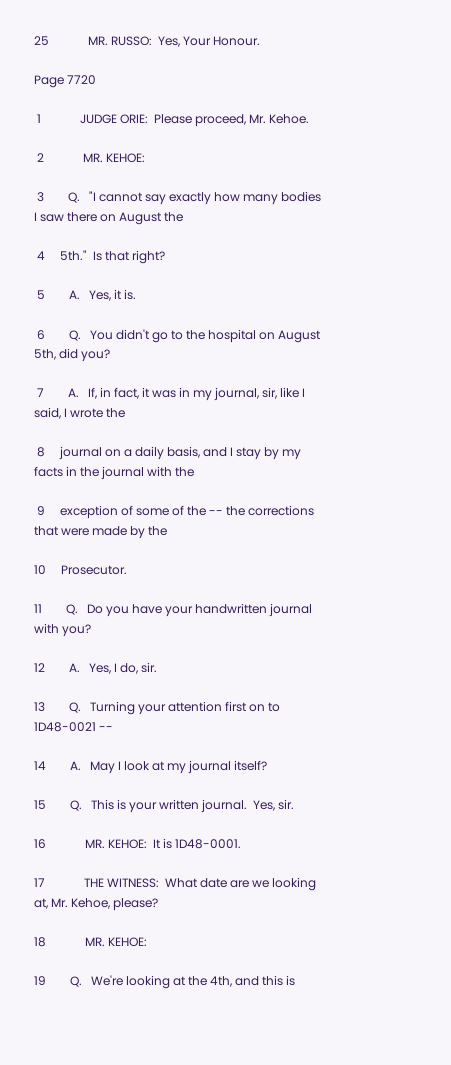25             MR. RUSSO:  Yes, Your Honour.

Page 7720

 1             JUDGE ORIE:  Please proceed, Mr. Kehoe.

 2             MR. KEHOE:

 3        Q.   "I cannot say exactly how many bodies I saw there on August the

 4     5th."  Is that right?

 5        A.   Yes, it is.

 6        Q.   You didn't go to the hospital on August 5th, did you?

 7        A.   If, in fact, it was in my journal, sir, like I said, I wrote the

 8     journal on a daily basis, and I stay by my facts in the journal with the

 9     exception of some of the -- the corrections that were made by the

10     Prosecutor.

11        Q.   Do you have your handwritten journal with you?

12        A.   Yes, I do, sir.

13        Q.   Turning your attention first on to 1D48-0021 --

14        A.   May I look at my journal itself?

15        Q.   This is your written journal.  Yes, sir.

16             MR. KEHOE:  It is 1D48-0001.

17             THE WITNESS:  What date are we looking at, Mr. Kehoe, please?

18             MR. KEHOE:

19        Q.   We're looking at the 4th, and this is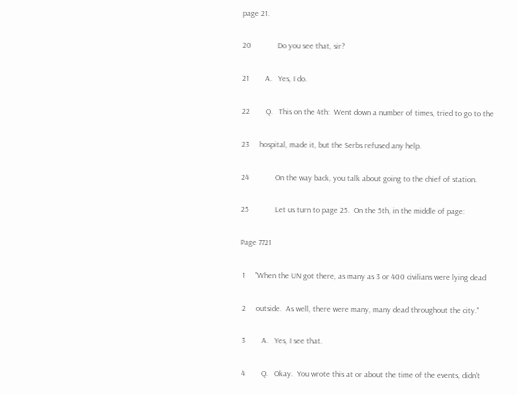page 21.

20             Do you see that, sir?

21        A.   Yes, I do.

22        Q.   This on the 4th:  Went down a number of times, tried to go to the

23     hospital, made it, but the Serbs refused any help.

24             On the way back, you talk about going to the chief of station.

25             Let us turn to page 25.  On the 5th, in the middle of page:

Page 7721

 1     "When the UN got there, as many as 3 or 400 civilians were lying dead

 2     outside.  As well, there were many, many dead throughout the city."

 3        A.   Yes, I see that.

 4        Q.   Okay.  You wrote this at or about the time of the events, didn't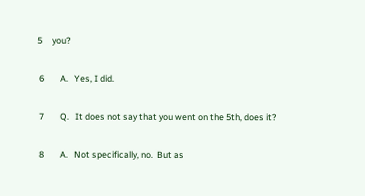5     you?

 6        A.   Yes, I did.

 7        Q.   It does not say that you went on the 5th, does it?

 8        A.   Not specifically, no.  But as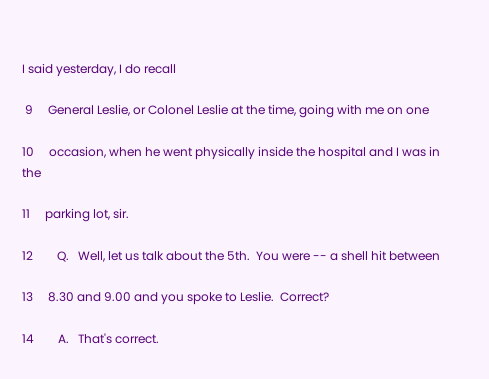I said yesterday, I do recall

 9     General Leslie, or Colonel Leslie at the time, going with me on one

10     occasion, when he went physically inside the hospital and I was in the

11     parking lot, sir.

12        Q.   Well, let us talk about the 5th.  You were -- a shell hit between

13     8.30 and 9.00 and you spoke to Leslie.  Correct?

14        A.   That's correct.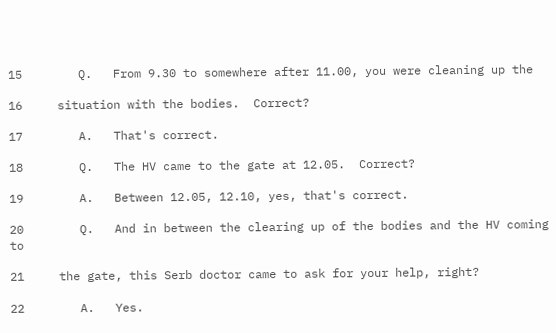15        Q.   From 9.30 to somewhere after 11.00, you were cleaning up the

16     situation with the bodies.  Correct?

17        A.   That's correct.

18        Q.   The HV came to the gate at 12.05.  Correct?

19        A.   Between 12.05, 12.10, yes, that's correct.

20        Q.   And in between the clearing up of the bodies and the HV coming to

21     the gate, this Serb doctor came to ask for your help, right?

22        A.   Yes.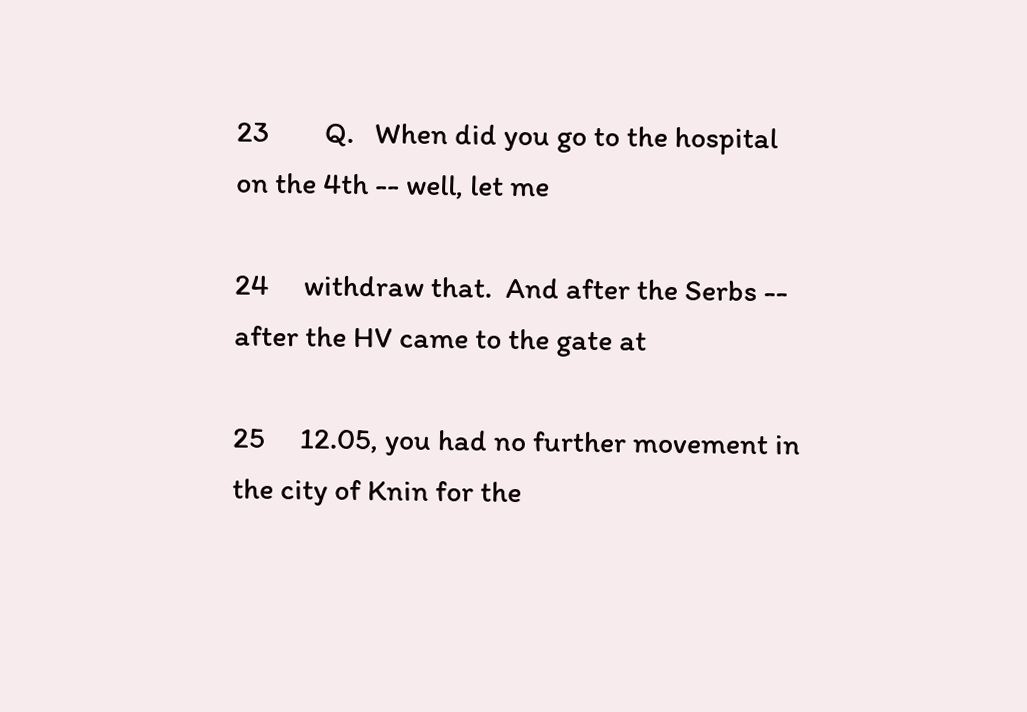23        Q.   When did you go to the hospital on the 4th -- well, let me

24     withdraw that.  And after the Serbs -- after the HV came to the gate at

25     12.05, you had no further movement in the city of Knin for the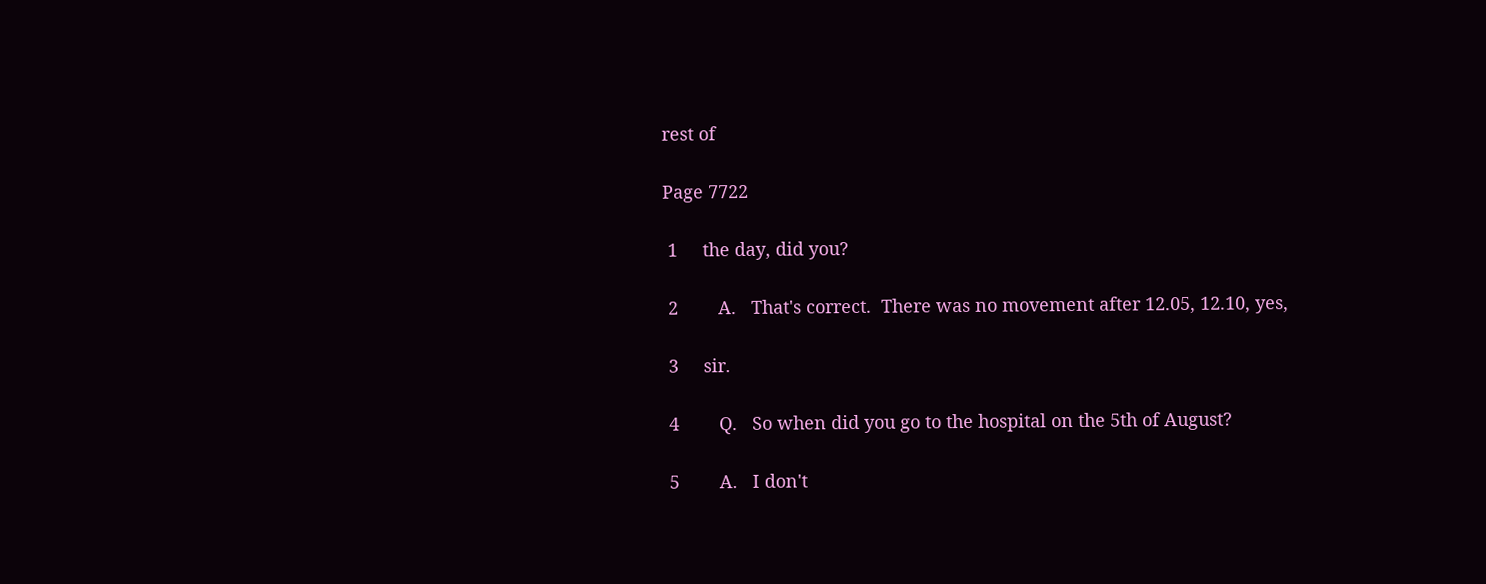rest of

Page 7722

 1     the day, did you?

 2        A.   That's correct.  There was no movement after 12.05, 12.10, yes,

 3     sir.

 4        Q.   So when did you go to the hospital on the 5th of August?

 5        A.   I don't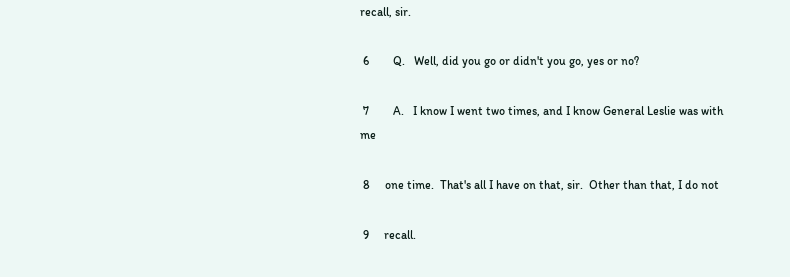recall, sir.

 6        Q.   Well, did you go or didn't you go, yes or no?

 7        A.   I know I went two times, and I know General Leslie was with me

 8     one time.  That's all I have on that, sir.  Other than that, I do not

 9     recall.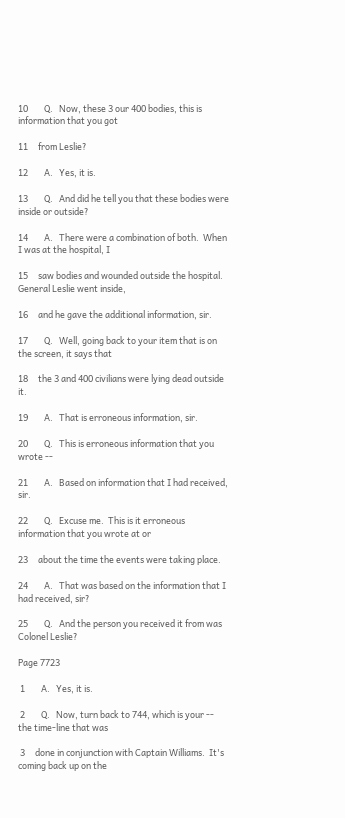10        Q.   Now, these 3 our 400 bodies, this is information that you got

11     from Leslie?

12        A.   Yes, it is.

13        Q.   And did he tell you that these bodies were inside or outside?

14        A.   There were a combination of both.  When I was at the hospital, I

15     saw bodies and wounded outside the hospital.  General Leslie went inside,

16     and he gave the additional information, sir.

17        Q.   Well, going back to your item that is on the screen, it says that

18     the 3 and 400 civilians were lying dead outside it.

19        A.   That is erroneous information, sir.

20        Q.   This is erroneous information that you wrote --

21        A.   Based on information that I had received, sir.

22        Q.   Excuse me.  This is it erroneous information that you wrote at or

23     about the time the events were taking place.

24        A.   That was based on the information that I had received, sir?

25        Q.   And the person you received it from was Colonel Leslie?

Page 7723

 1        A.   Yes, it is.

 2        Q.   Now, turn back to 744, which is your -- the time-line that was

 3     done in conjunction with Captain Williams.  It's coming back up on the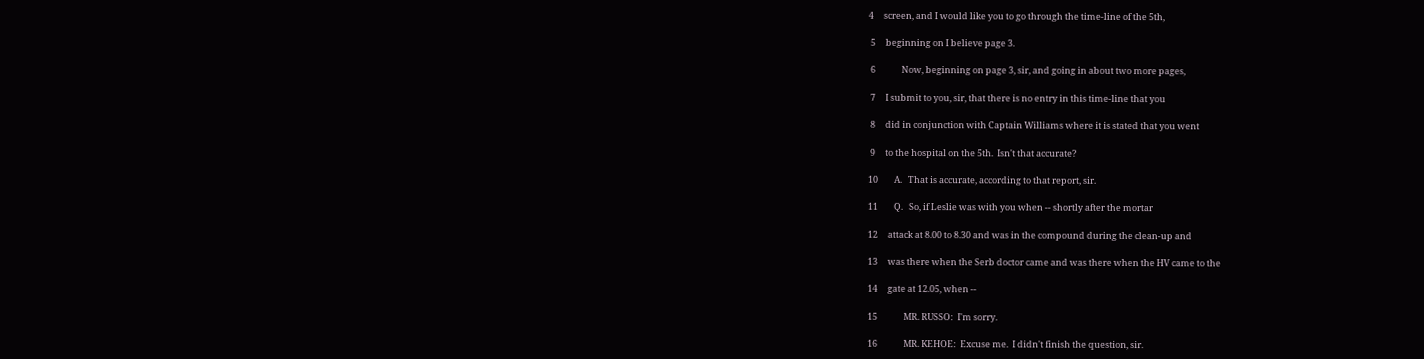4     screen, and I would like you to go through the time-line of the 5th,

 5     beginning on I believe page 3.

 6             Now, beginning on page 3, sir, and going in about two more pages,

 7     I submit to you, sir, that there is no entry in this time-line that you

 8     did in conjunction with Captain Williams where it is stated that you went

 9     to the hospital on the 5th.  Isn't that accurate?

10        A.   That is accurate, according to that report, sir.

11        Q.   So, if Leslie was with you when -- shortly after the mortar

12     attack at 8.00 to 8.30 and was in the compound during the clean-up and

13     was there when the Serb doctor came and was there when the HV came to the

14     gate at 12.05, when --

15             MR. RUSSO:  I'm sorry.

16             MR. KEHOE:  Excuse me.  I didn't finish the question, sir.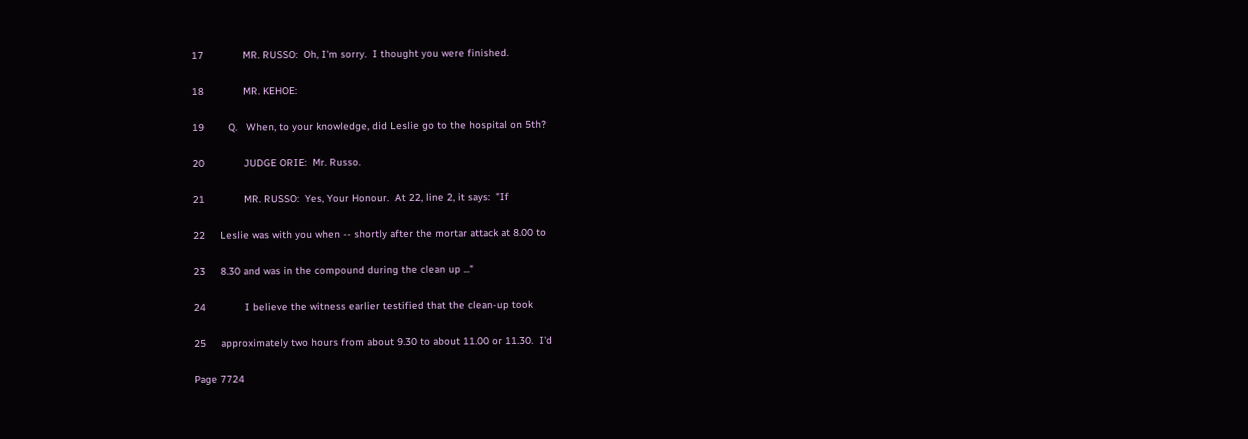17             MR. RUSSO:  Oh, I'm sorry.  I thought you were finished.

18             MR. KEHOE:

19        Q.   When, to your knowledge, did Leslie go to the hospital on 5th?

20             JUDGE ORIE:  Mr. Russo.

21             MR. RUSSO:  Yes, Your Honour.  At 22, line 2, it says:  "If

22     Leslie was with you when -- shortly after the mortar attack at 8.00 to

23     8.30 and was in the compound during the clean up ..."

24             I believe the witness earlier testified that the clean-up took

25     approximately two hours from about 9.30 to about 11.00 or 11.30.  I'd

Page 7724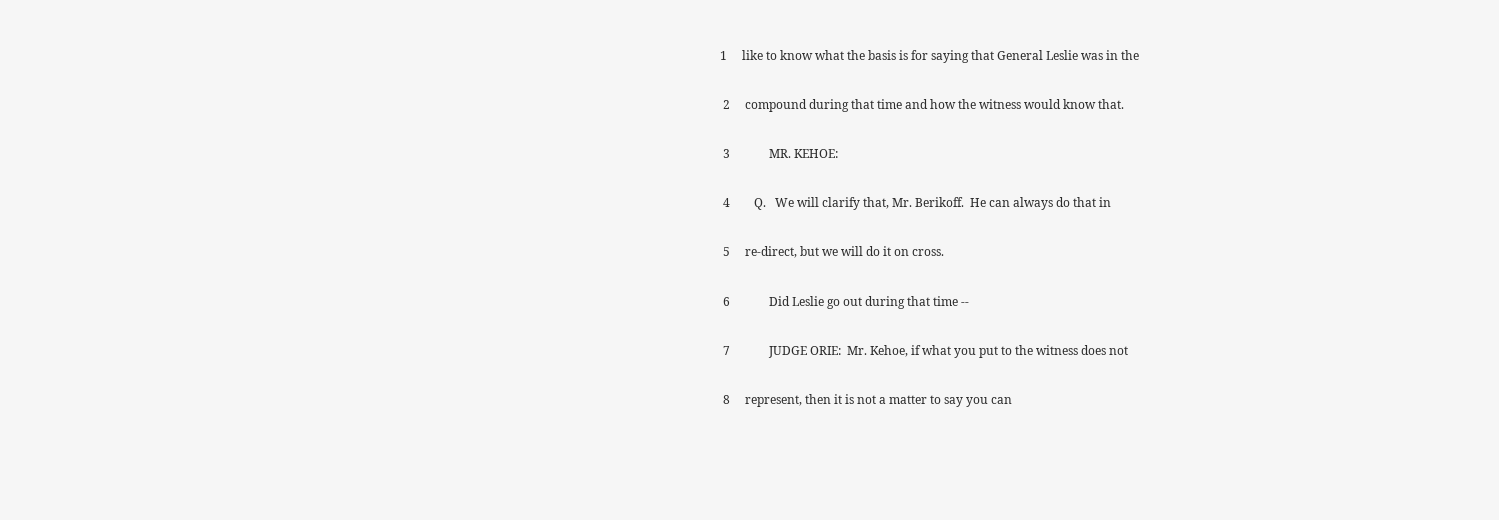1     like to know what the basis is for saying that General Leslie was in the

 2     compound during that time and how the witness would know that.

 3             MR. KEHOE:

 4        Q.   We will clarify that, Mr. Berikoff.  He can always do that in

 5     re-direct, but we will do it on cross.

 6             Did Leslie go out during that time --

 7             JUDGE ORIE:  Mr. Kehoe, if what you put to the witness does not

 8     represent, then it is not a matter to say you can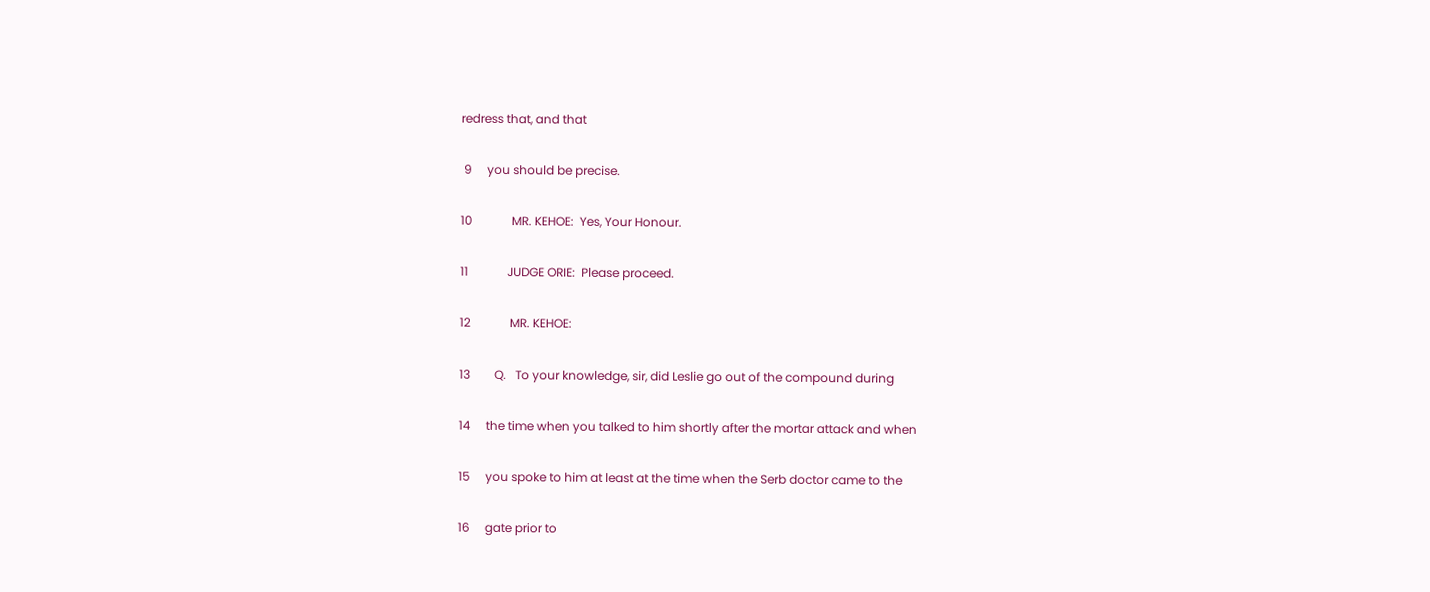redress that, and that

 9     you should be precise.

10             MR. KEHOE:  Yes, Your Honour.

11             JUDGE ORIE:  Please proceed.

12             MR. KEHOE:

13        Q.   To your knowledge, sir, did Leslie go out of the compound during

14     the time when you talked to him shortly after the mortar attack and when

15     you spoke to him at least at the time when the Serb doctor came to the

16     gate prior to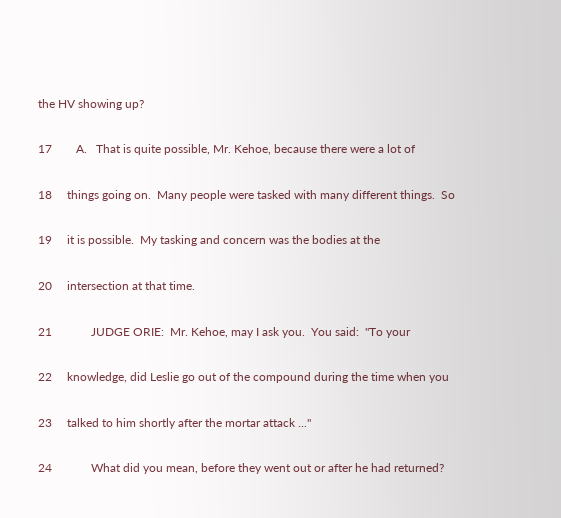the HV showing up?

17        A.   That is quite possible, Mr. Kehoe, because there were a lot of

18     things going on.  Many people were tasked with many different things.  So

19     it is possible.  My tasking and concern was the bodies at the

20     intersection at that time.

21             JUDGE ORIE:  Mr. Kehoe, may I ask you.  You said:  "To your

22     knowledge, did Leslie go out of the compound during the time when you

23     talked to him shortly after the mortar attack ..."

24             What did you mean, before they went out or after he had returned?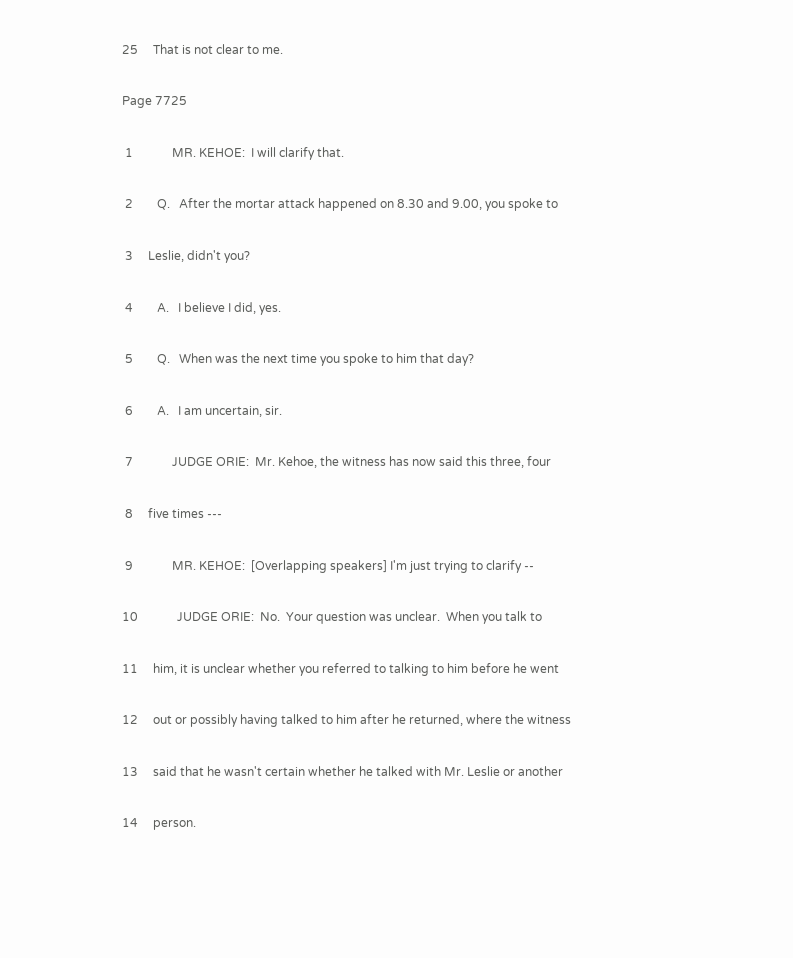25     That is not clear to me.

Page 7725

 1             MR. KEHOE:  I will clarify that.

 2        Q.   After the mortar attack happened on 8.30 and 9.00, you spoke to

 3     Leslie, didn't you?

 4        A.   I believe I did, yes.

 5        Q.   When was the next time you spoke to him that day?

 6        A.   I am uncertain, sir.

 7             JUDGE ORIE:  Mr. Kehoe, the witness has now said this three, four

 8     five times ---

 9             MR. KEHOE:  [Overlapping speakers] I'm just trying to clarify --

10             JUDGE ORIE:  No.  Your question was unclear.  When you talk to

11     him, it is unclear whether you referred to talking to him before he went

12     out or possibly having talked to him after he returned, where the witness

13     said that he wasn't certain whether he talked with Mr. Leslie or another

14     person.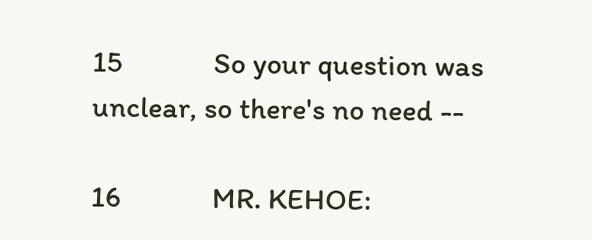15             So your question was unclear, so there's no need --

16             MR. KEHOE: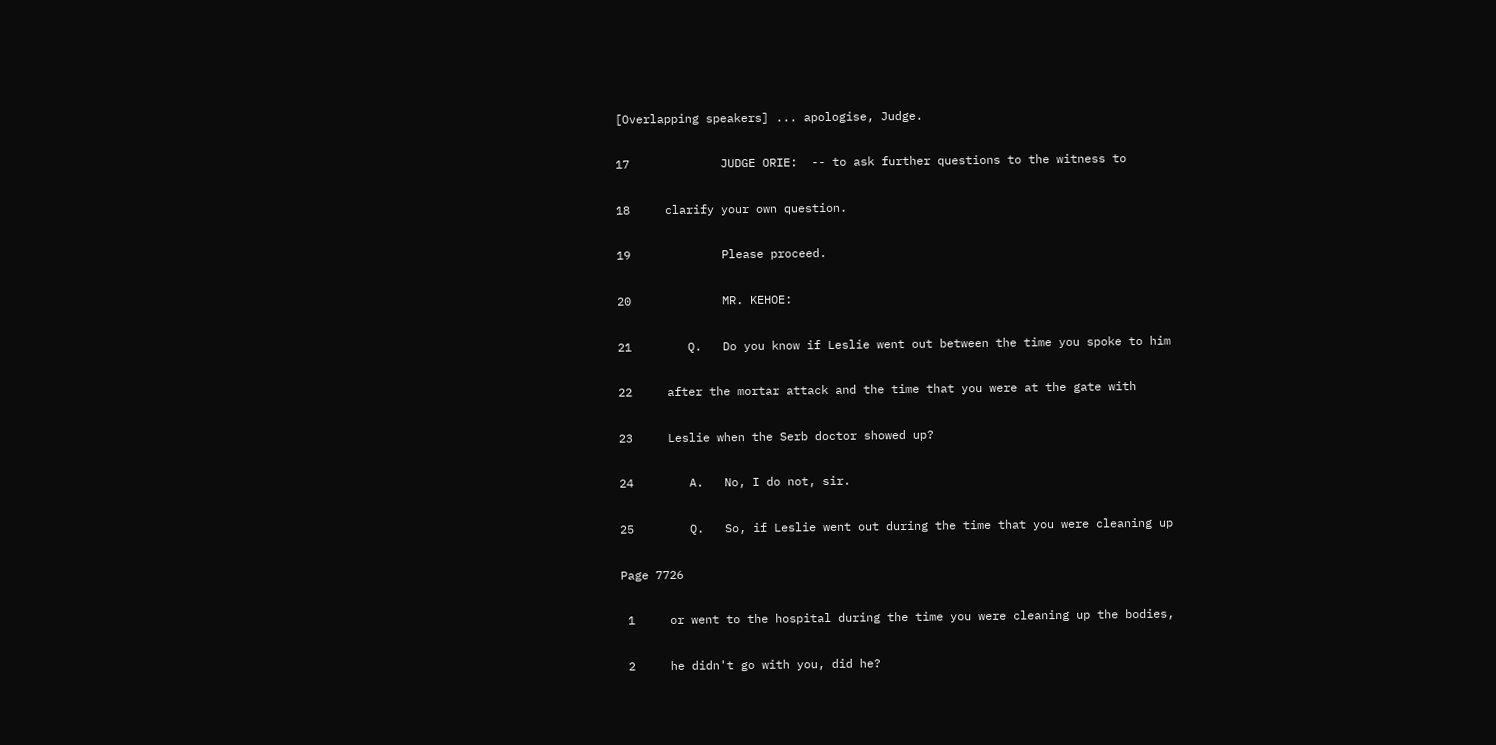[Overlapping speakers] ... apologise, Judge.

17             JUDGE ORIE:  -- to ask further questions to the witness to

18     clarify your own question.

19             Please proceed.

20             MR. KEHOE:

21        Q.   Do you know if Leslie went out between the time you spoke to him

22     after the mortar attack and the time that you were at the gate with

23     Leslie when the Serb doctor showed up?

24        A.   No, I do not, sir.

25        Q.   So, if Leslie went out during the time that you were cleaning up

Page 7726

 1     or went to the hospital during the time you were cleaning up the bodies,

 2     he didn't go with you, did he?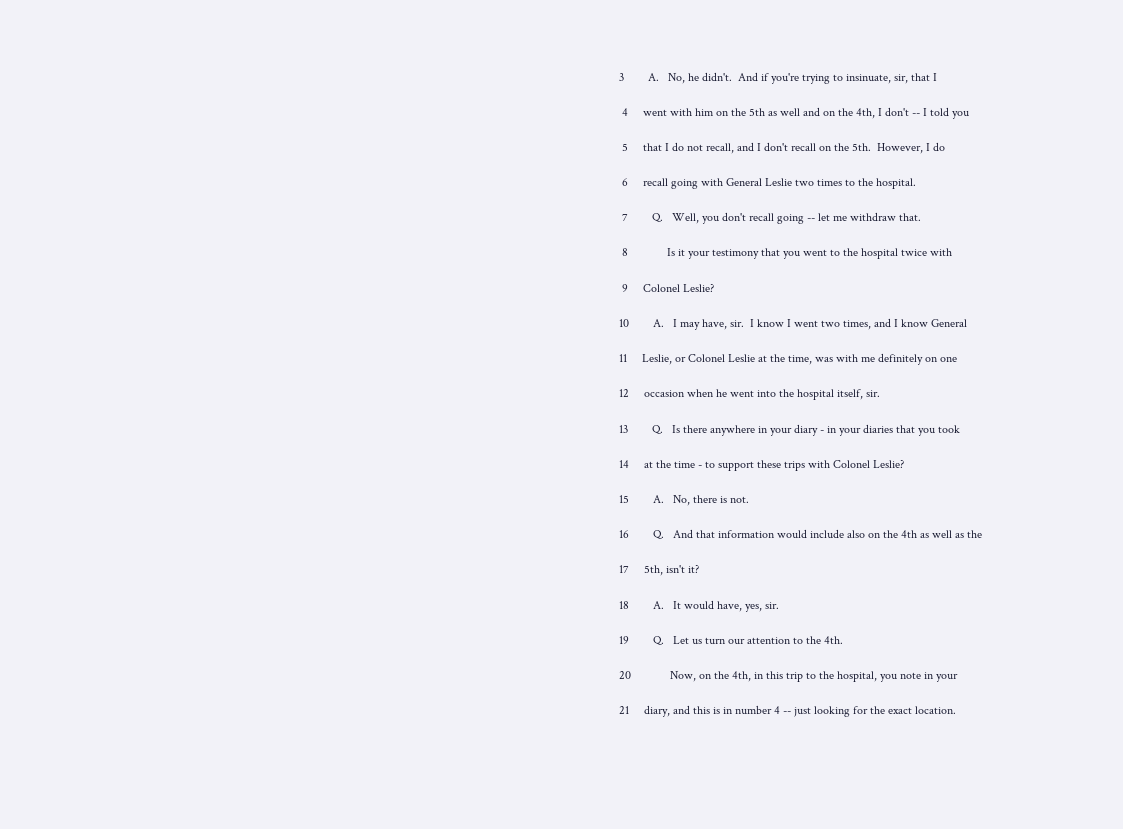3        A.   No, he didn't.  And if you're trying to insinuate, sir, that I

 4     went with him on the 5th as well and on the 4th, I don't -- I told you

 5     that I do not recall, and I don't recall on the 5th.  However, I do

 6     recall going with General Leslie two times to the hospital.

 7        Q.   Well, you don't recall going -- let me withdraw that.

 8             Is it your testimony that you went to the hospital twice with

 9     Colonel Leslie?

10        A.   I may have, sir.  I know I went two times, and I know General

11     Leslie, or Colonel Leslie at the time, was with me definitely on one

12     occasion when he went into the hospital itself, sir.

13        Q.   Is there anywhere in your diary - in your diaries that you took

14     at the time - to support these trips with Colonel Leslie?

15        A.   No, there is not.

16        Q.   And that information would include also on the 4th as well as the

17     5th, isn't it?

18        A.   It would have, yes, sir.

19        Q.   Let us turn our attention to the 4th.

20             Now, on the 4th, in this trip to the hospital, you note in your

21     diary, and this is in number 4 -- just looking for the exact location.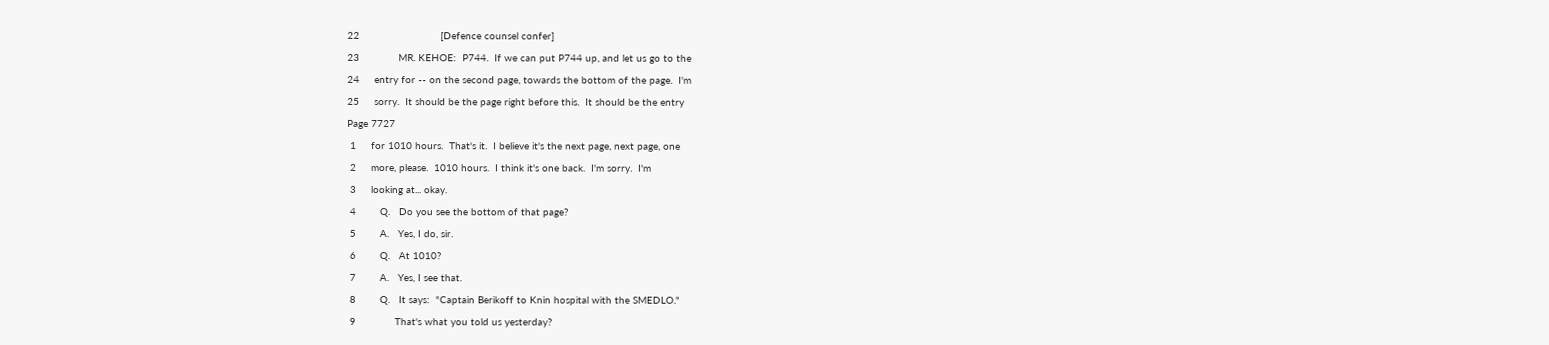22                           [Defence counsel confer]

23             MR. KEHOE:  P744.  If we can put P744 up, and let us go to the

24     entry for -- on the second page, towards the bottom of the page.  I'm

25     sorry.  It should be the page right before this.  It should be the entry

Page 7727

 1     for 1010 hours.  That's it.  I believe it's the next page, next page, one

 2     more, please.  1010 hours.  I think it's one back.  I'm sorry.  I'm

 3     looking at... okay.

 4        Q.   Do you see the bottom of that page?

 5        A.   Yes, I do, sir.

 6        Q.   At 1010?

 7        A.   Yes, I see that.

 8        Q.   It says:  "Captain Berikoff to Knin hospital with the SMEDLO."

 9             That's what you told us yesterday?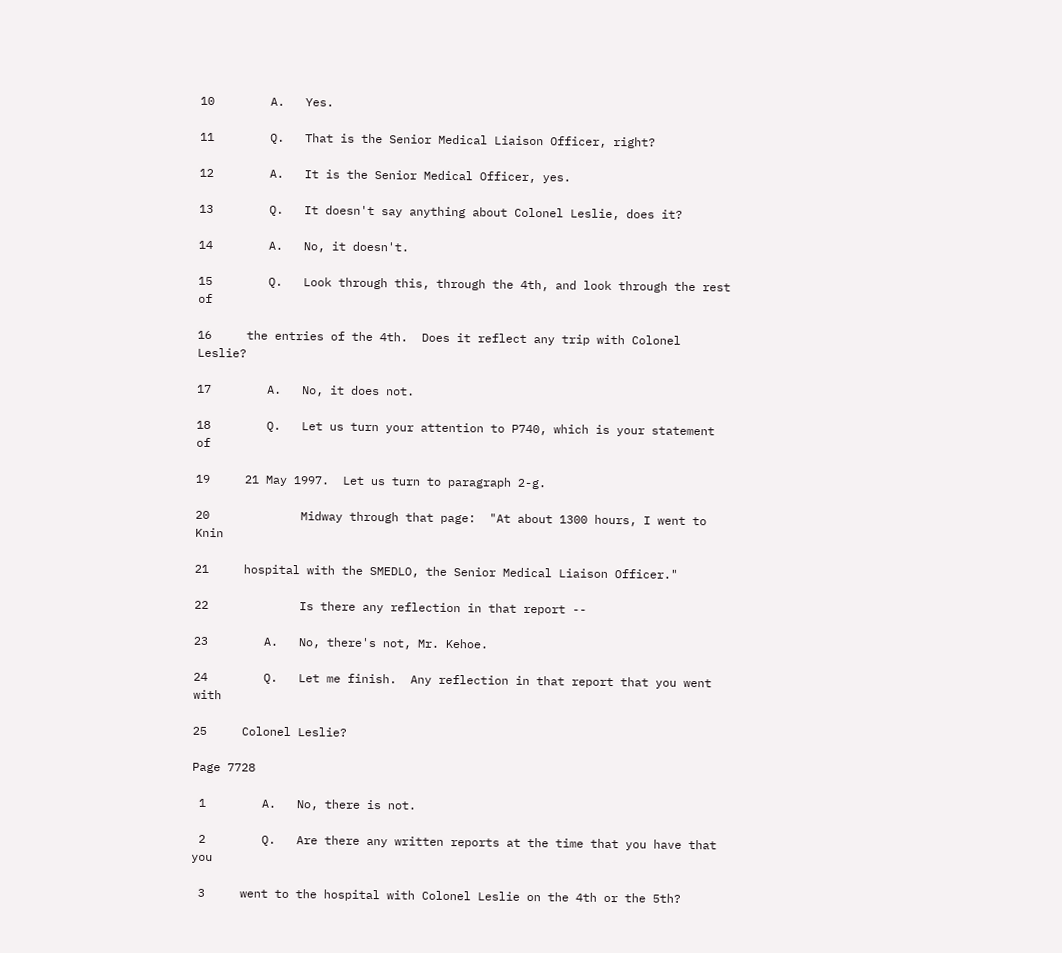10        A.   Yes.

11        Q.   That is the Senior Medical Liaison Officer, right?

12        A.   It is the Senior Medical Officer, yes.

13        Q.   It doesn't say anything about Colonel Leslie, does it?

14        A.   No, it doesn't.

15        Q.   Look through this, through the 4th, and look through the rest of

16     the entries of the 4th.  Does it reflect any trip with Colonel Leslie?

17        A.   No, it does not.

18        Q.   Let us turn your attention to P740, which is your statement of

19     21 May 1997.  Let us turn to paragraph 2-g.

20             Midway through that page:  "At about 1300 hours, I went to Knin

21     hospital with the SMEDLO, the Senior Medical Liaison Officer."

22             Is there any reflection in that report --

23        A.   No, there's not, Mr. Kehoe.

24        Q.   Let me finish.  Any reflection in that report that you went with

25     Colonel Leslie?

Page 7728

 1        A.   No, there is not.

 2        Q.   Are there any written reports at the time that you have that you

 3     went to the hospital with Colonel Leslie on the 4th or the 5th?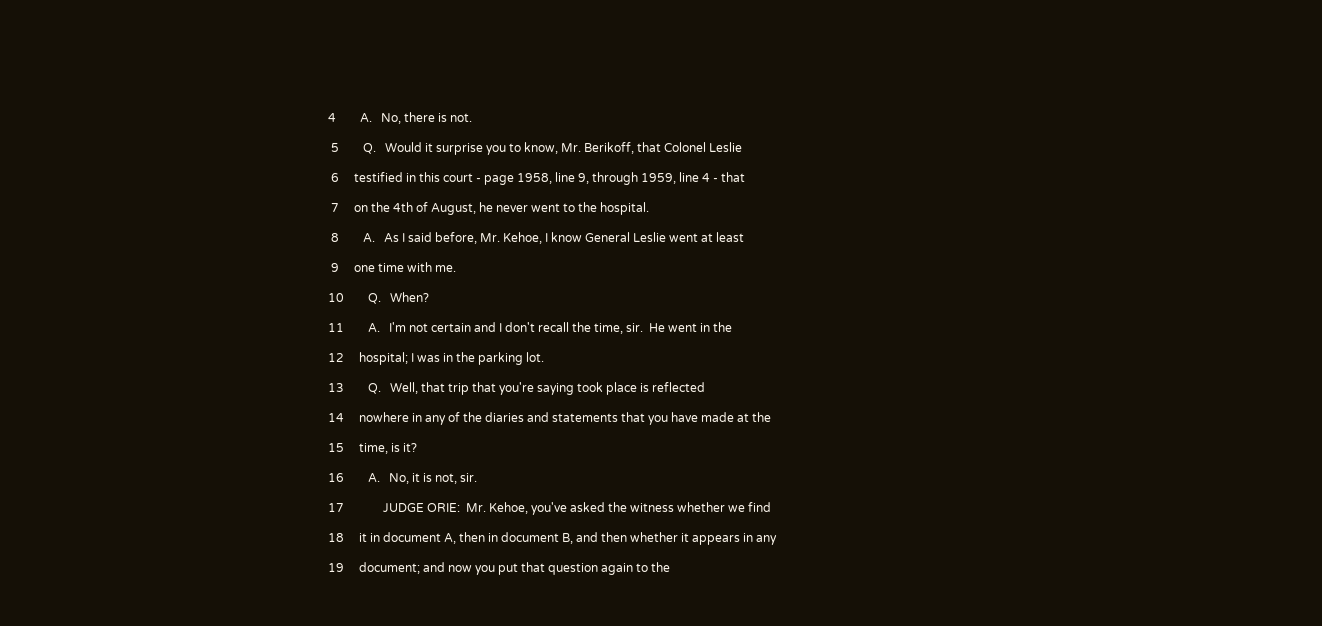4        A.   No, there is not.

 5        Q.   Would it surprise you to know, Mr. Berikoff, that Colonel Leslie

 6     testified in this court - page 1958, line 9, through 1959, line 4 - that

 7     on the 4th of August, he never went to the hospital.

 8        A.   As I said before, Mr. Kehoe, I know General Leslie went at least

 9     one time with me.

10        Q.   When?

11        A.   I'm not certain and I don't recall the time, sir.  He went in the

12     hospital; I was in the parking lot.

13        Q.   Well, that trip that you're saying took place is reflected

14     nowhere in any of the diaries and statements that you have made at the

15     time, is it?

16        A.   No, it is not, sir.

17             JUDGE ORIE:  Mr. Kehoe, you've asked the witness whether we find

18     it in document A, then in document B, and then whether it appears in any

19     document; and now you put that question again to the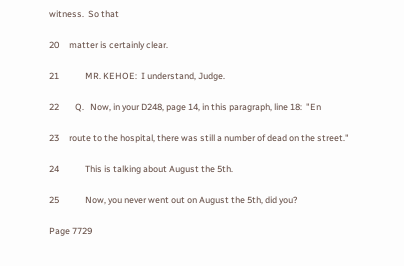witness.  So that

20     matter is certainly clear.

21             MR. KEHOE:  I understand, Judge.

22        Q.   Now, in your D248, page 14, in this paragraph, line 18:  "En

23     route to the hospital, there was still a number of dead on the street."

24             This is talking about August the 5th.

25             Now, you never went out on August the 5th, did you?

Page 7729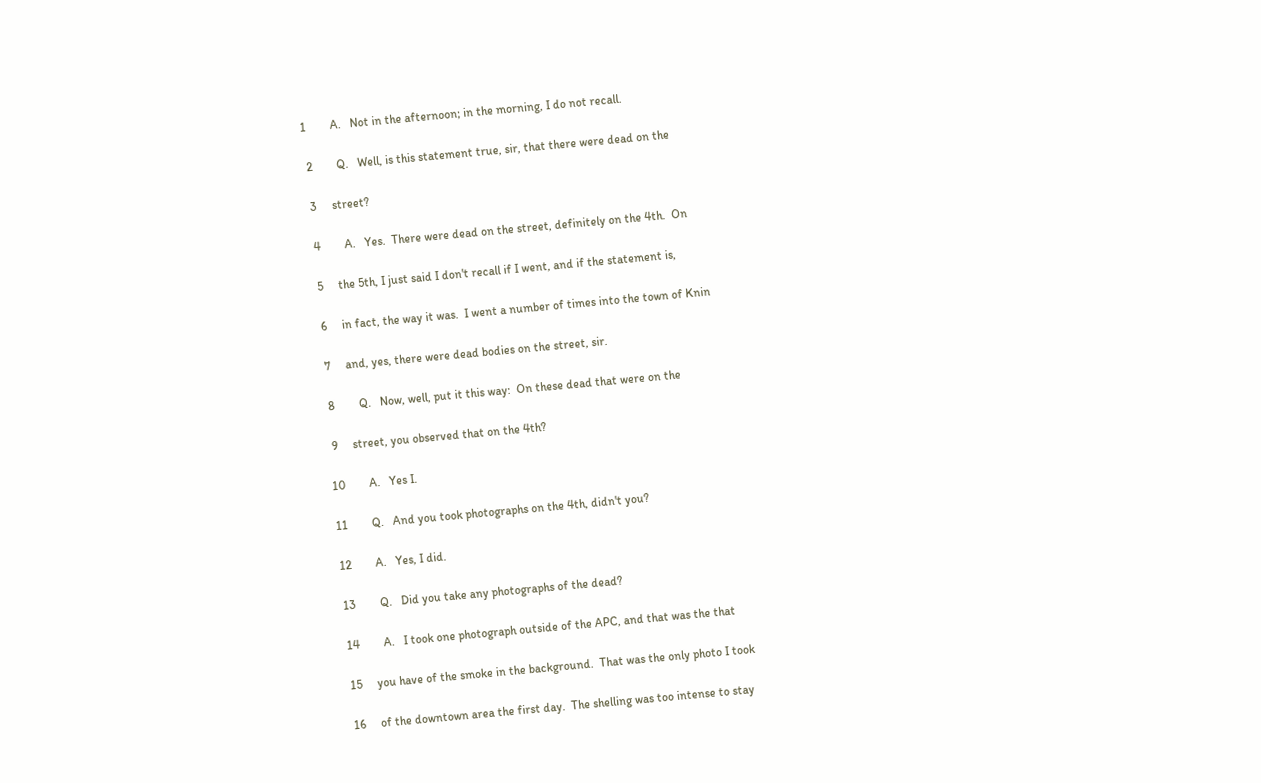1        A.   Not in the afternoon; in the morning, I do not recall.

 2        Q.   Well, is this statement true, sir, that there were dead on the

 3     street?

 4        A.   Yes.  There were dead on the street, definitely on the 4th.  On

 5     the 5th, I just said I don't recall if I went, and if the statement is,

 6     in fact, the way it was.  I went a number of times into the town of Knin

 7     and, yes, there were dead bodies on the street, sir.

 8        Q.   Now, well, put it this way:  On these dead that were on the

 9     street, you observed that on the 4th?

10        A.   Yes I.

11        Q.   And you took photographs on the 4th, didn't you?

12        A.   Yes, I did.

13        Q.   Did you take any photographs of the dead?

14        A.   I took one photograph outside of the APC, and that was the that

15     you have of the smoke in the background.  That was the only photo I took

16     of the downtown area the first day.  The shelling was too intense to stay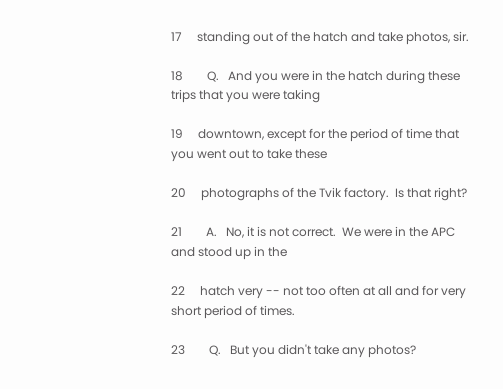17     standing out of the hatch and take photos, sir.

18        Q.   And you were in the hatch during these trips that you were taking

19     downtown, except for the period of time that you went out to take these

20     photographs of the Tvik factory.  Is that right?

21        A.   No, it is not correct.  We were in the APC and stood up in the

22     hatch very -- not too often at all and for very short period of times.

23        Q.   But you didn't take any photos?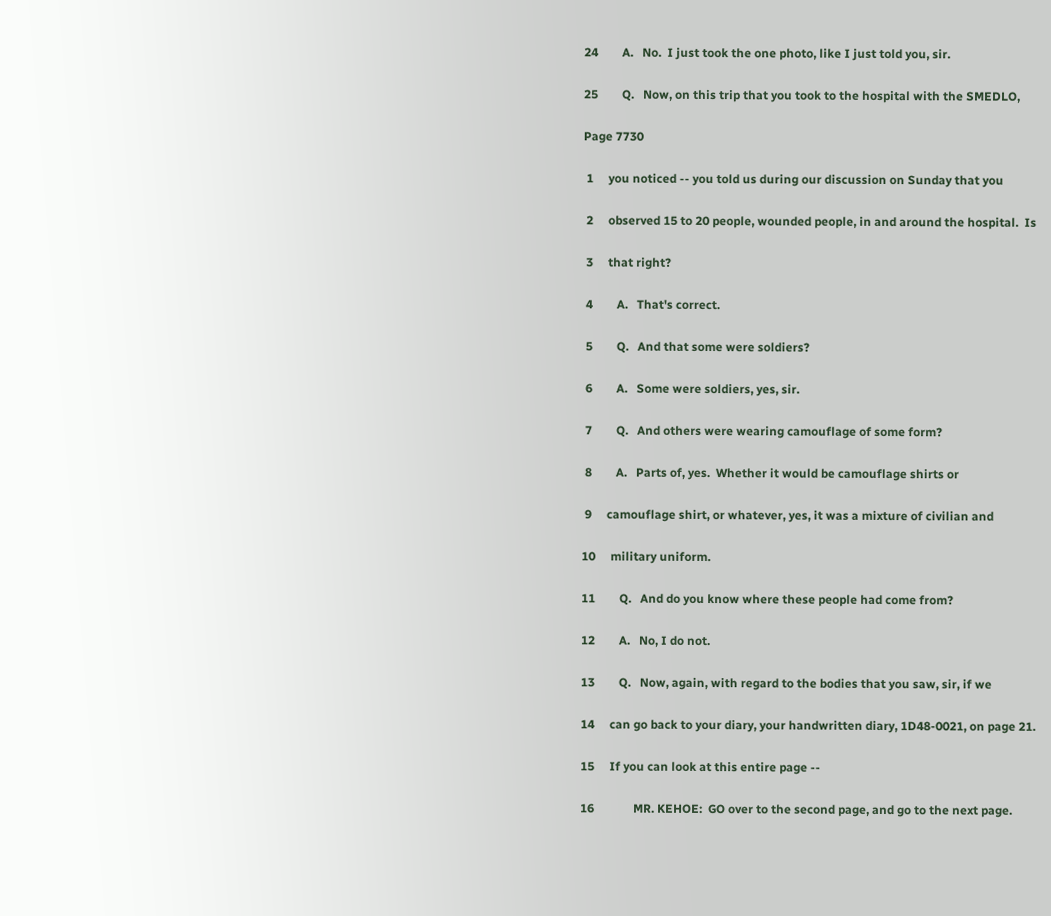24        A.   No.  I just took the one photo, like I just told you, sir.

25        Q.   Now, on this trip that you took to the hospital with the SMEDLO,

Page 7730

 1     you noticed -- you told us during our discussion on Sunday that you

 2     observed 15 to 20 people, wounded people, in and around the hospital.  Is

 3     that right?

 4        A.   That's correct.

 5        Q.   And that some were soldiers?

 6        A.   Some were soldiers, yes, sir.

 7        Q.   And others were wearing camouflage of some form?

 8        A.   Parts of, yes.  Whether it would be camouflage shirts or

 9     camouflage shirt, or whatever, yes, it was a mixture of civilian and

10     military uniform.

11        Q.   And do you know where these people had come from?

12        A.   No, I do not.

13        Q.   Now, again, with regard to the bodies that you saw, sir, if we

14     can go back to your diary, your handwritten diary, 1D48-0021, on page 21.

15     If you can look at this entire page --

16             MR. KEHOE:  GO over to the second page, and go to the next page.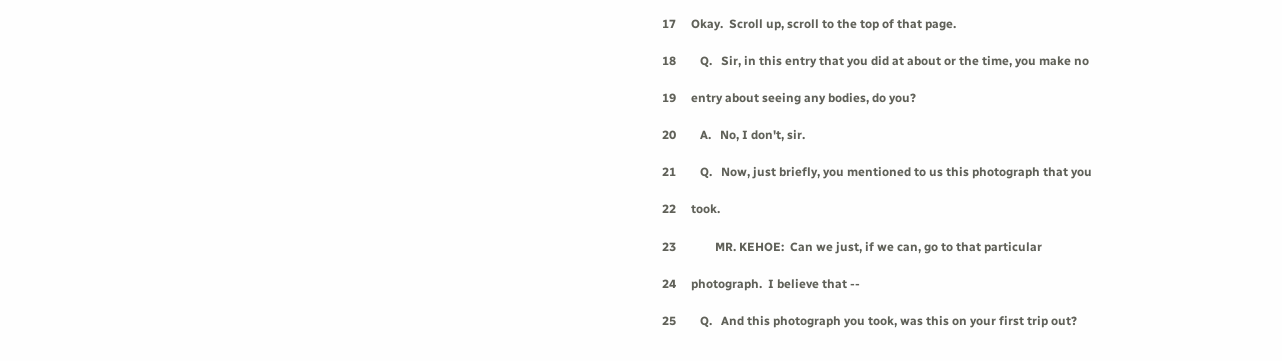17     Okay.  Scroll up, scroll to the top of that page.

18        Q.   Sir, in this entry that you did at about or the time, you make no

19     entry about seeing any bodies, do you?

20        A.   No, I don't, sir.

21        Q.   Now, just briefly, you mentioned to us this photograph that you

22     took.

23             MR. KEHOE:  Can we just, if we can, go to that particular

24     photograph.  I believe that --

25        Q.   And this photograph you took, was this on your first trip out?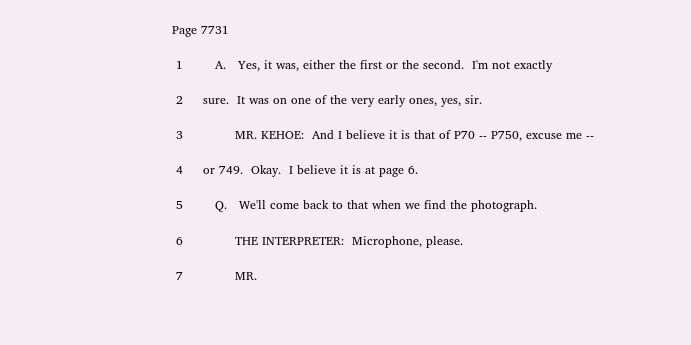Page 7731

 1        A.   Yes, it was, either the first or the second.  I'm not exactly

 2     sure.  It was on one of the very early ones, yes, sir.

 3             MR. KEHOE:  And I believe it is that of P70 -- P750, excuse me --

 4     or 749.  Okay.  I believe it is at page 6.

 5        Q.   We'll come back to that when we find the photograph.

 6             THE INTERPRETER:  Microphone, please.

 7             MR.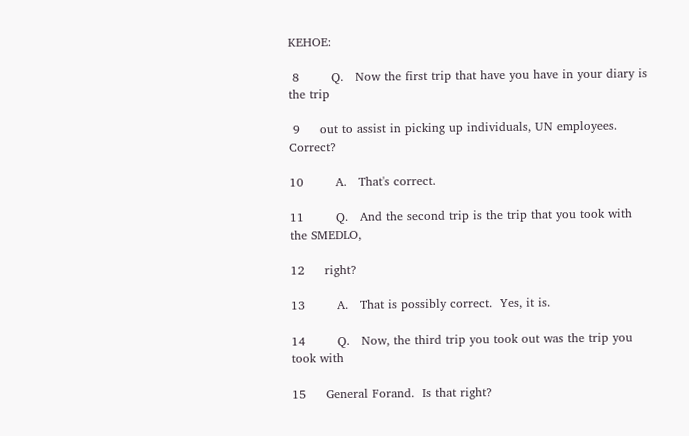KEHOE:

 8        Q.   Now the first trip that have you have in your diary is the trip

 9     out to assist in picking up individuals, UN employees.  Correct?

10        A.   That's correct.

11        Q.   And the second trip is the trip that you took with the SMEDLO,

12     right?

13        A.   That is possibly correct.  Yes, it is.

14        Q.   Now, the third trip you took out was the trip you took with

15     General Forand.  Is that right?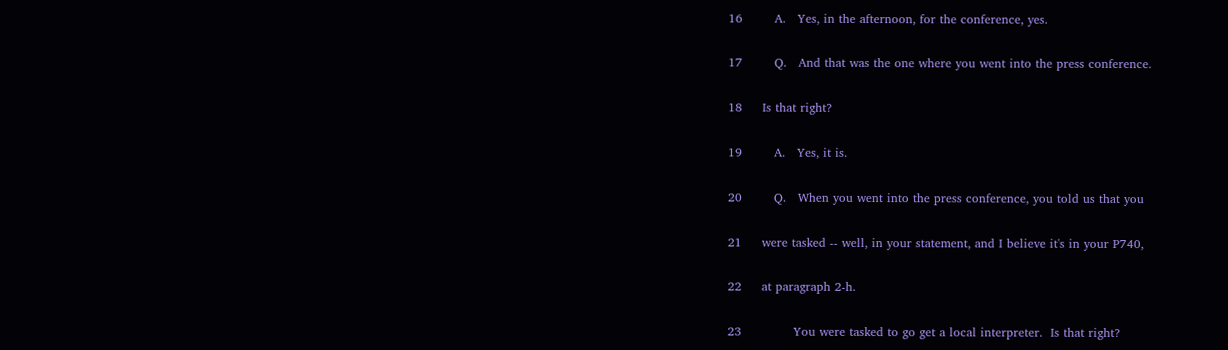16        A.   Yes, in the afternoon, for the conference, yes.

17        Q.   And that was the one where you went into the press conference.

18     Is that right?

19        A.   Yes, it is.

20        Q.   When you went into the press conference, you told us that you

21     were tasked -- well, in your statement, and I believe it's in your P740,

22     at paragraph 2-h.

23             You were tasked to go get a local interpreter.  Is that right?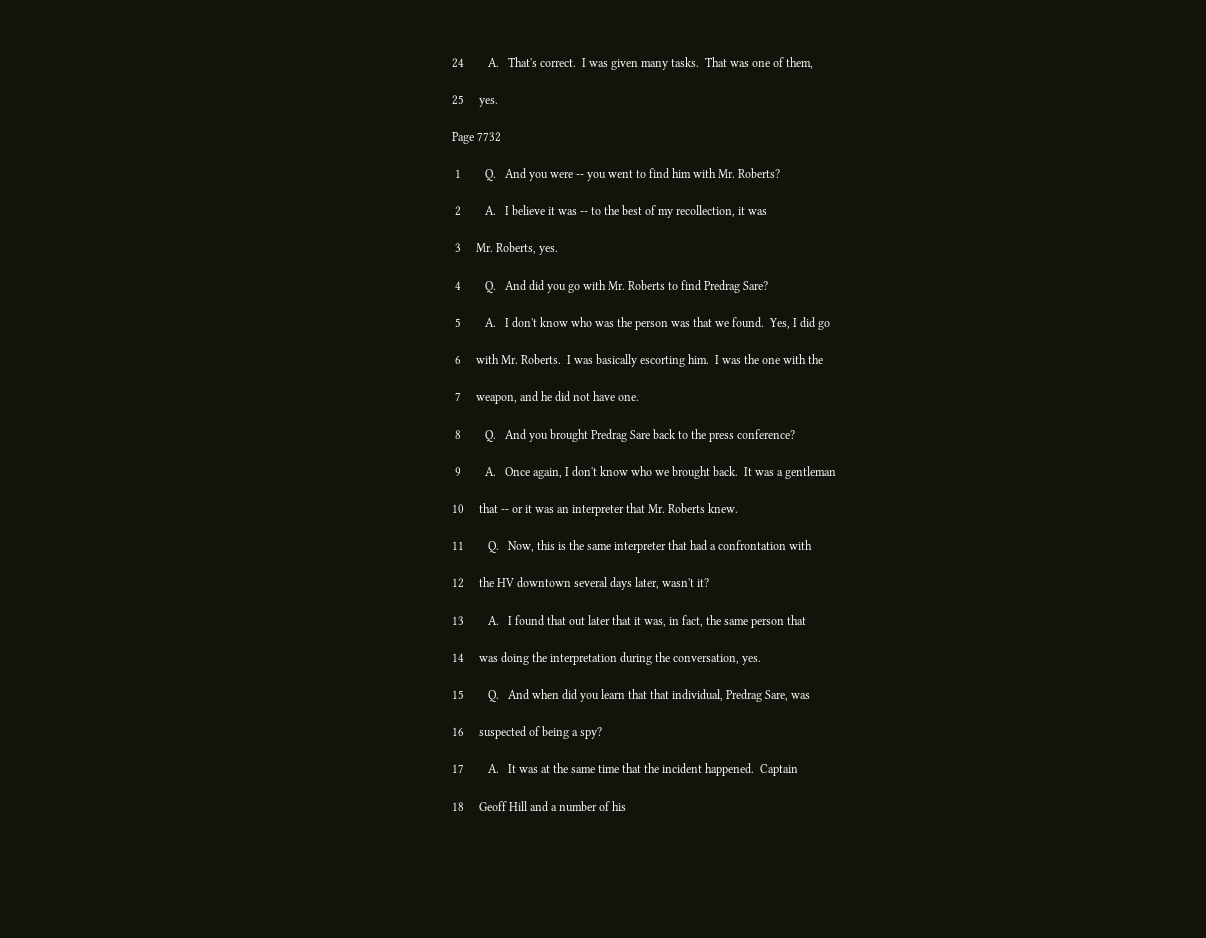24        A.   That's correct.  I was given many tasks.  That was one of them,

25     yes.

Page 7732

 1        Q.   And you were -- you went to find him with Mr. Roberts?

 2        A.   I believe it was -- to the best of my recollection, it was

 3     Mr. Roberts, yes.

 4        Q.   And did you go with Mr. Roberts to find Predrag Sare?

 5        A.   I don't know who was the person was that we found.  Yes, I did go

 6     with Mr. Roberts.  I was basically escorting him.  I was the one with the

 7     weapon, and he did not have one.

 8        Q.   And you brought Predrag Sare back to the press conference?

 9        A.   Once again, I don't know who we brought back.  It was a gentleman

10     that -- or it was an interpreter that Mr. Roberts knew.

11        Q.   Now, this is the same interpreter that had a confrontation with

12     the HV downtown several days later, wasn't it?

13        A.   I found that out later that it was, in fact, the same person that

14     was doing the interpretation during the conversation, yes.

15        Q.   And when did you learn that that individual, Predrag Sare, was

16     suspected of being a spy?

17        A.   It was at the same time that the incident happened.  Captain

18     Geoff Hill and a number of his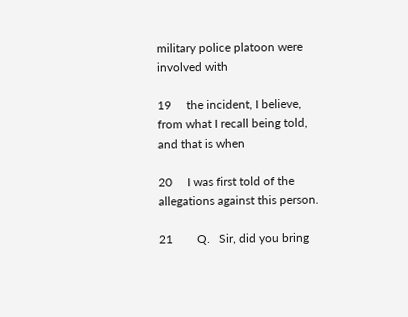military police platoon were involved with

19     the incident, I believe, from what I recall being told, and that is when

20     I was first told of the allegations against this person.

21        Q.   Sir, did you bring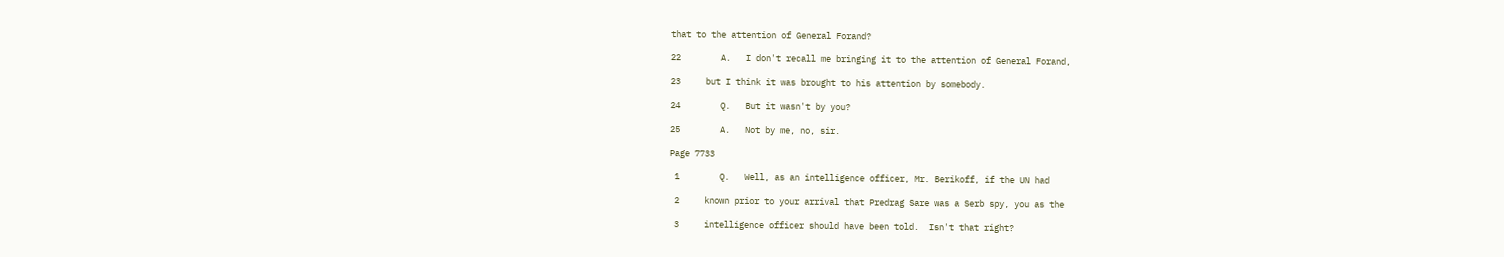that to the attention of General Forand?

22        A.   I don't recall me bringing it to the attention of General Forand,

23     but I think it was brought to his attention by somebody.

24        Q.   But it wasn't by you?

25        A.   Not by me, no, sir.

Page 7733

 1        Q.   Well, as an intelligence officer, Mr. Berikoff, if the UN had

 2     known prior to your arrival that Predrag Sare was a Serb spy, you as the

 3     intelligence officer should have been told.  Isn't that right?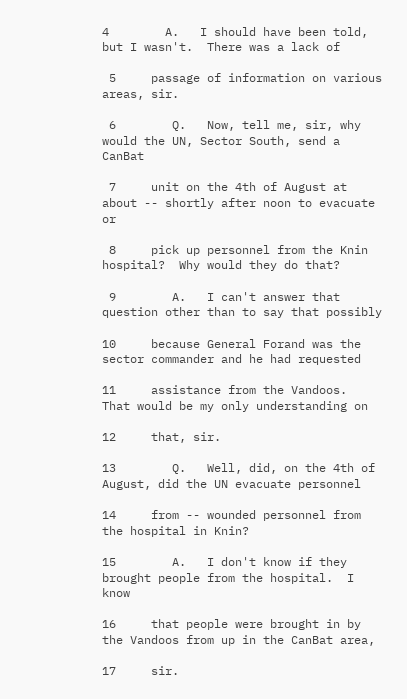4        A.   I should have been told, but I wasn't.  There was a lack of

 5     passage of information on various areas, sir.

 6        Q.   Now, tell me, sir, why would the UN, Sector South, send a CanBat

 7     unit on the 4th of August at about -- shortly after noon to evacuate or

 8     pick up personnel from the Knin hospital?  Why would they do that?

 9        A.   I can't answer that question other than to say that possibly

10     because General Forand was the sector commander and he had requested

11     assistance from the Vandoos.  That would be my only understanding on

12     that, sir.

13        Q.   Well, did, on the 4th of August, did the UN evacuate personnel

14     from -- wounded personnel from the hospital in Knin?

15        A.   I don't know if they brought people from the hospital.  I know

16     that people were brought in by the Vandoos from up in the CanBat area,

17     sir.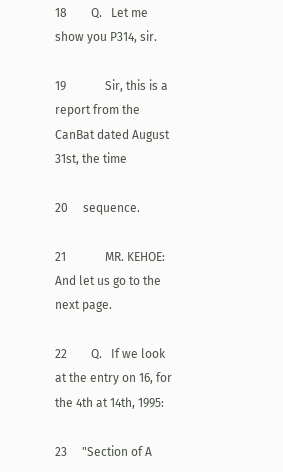18        Q.   Let me show you P314, sir.

19             Sir, this is a report from the CanBat dated August 31st, the time

20     sequence.

21             MR. KEHOE:  And let us go to the next page.

22        Q.   If we look at the entry on 16, for the 4th at 14th, 1995:

23     "Section of A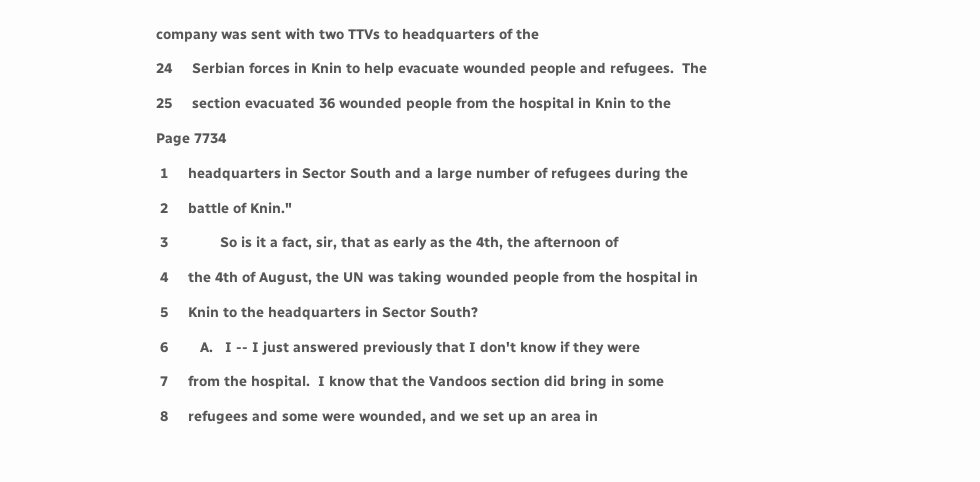company was sent with two TTVs to headquarters of the

24     Serbian forces in Knin to help evacuate wounded people and refugees.  The

25     section evacuated 36 wounded people from the hospital in Knin to the

Page 7734

 1     headquarters in Sector South and a large number of refugees during the

 2     battle of Knin."

 3             So is it a fact, sir, that as early as the 4th, the afternoon of

 4     the 4th of August, the UN was taking wounded people from the hospital in

 5     Knin to the headquarters in Sector South?

 6        A.   I -- I just answered previously that I don't know if they were

 7     from the hospital.  I know that the Vandoos section did bring in some

 8     refugees and some were wounded, and we set up an area in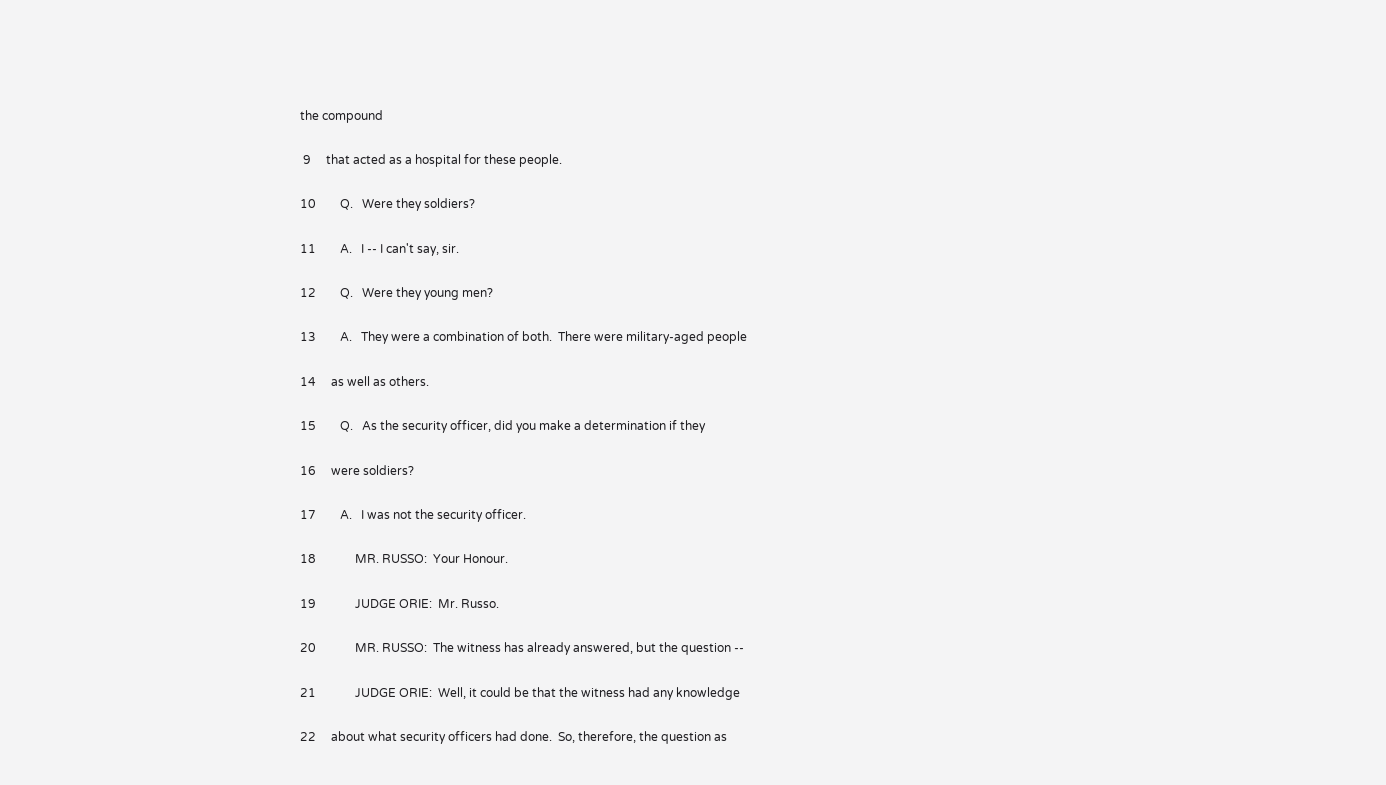the compound

 9     that acted as a hospital for these people.

10        Q.   Were they soldiers?

11        A.   I -- I can't say, sir.

12        Q.   Were they young men?

13        A.   They were a combination of both.  There were military-aged people

14     as well as others.

15        Q.   As the security officer, did you make a determination if they

16     were soldiers?

17        A.   I was not the security officer.

18             MR. RUSSO:  Your Honour.

19             JUDGE ORIE:  Mr. Russo.

20             MR. RUSSO:  The witness has already answered, but the question --

21             JUDGE ORIE:  Well, it could be that the witness had any knowledge

22     about what security officers had done.  So, therefore, the question as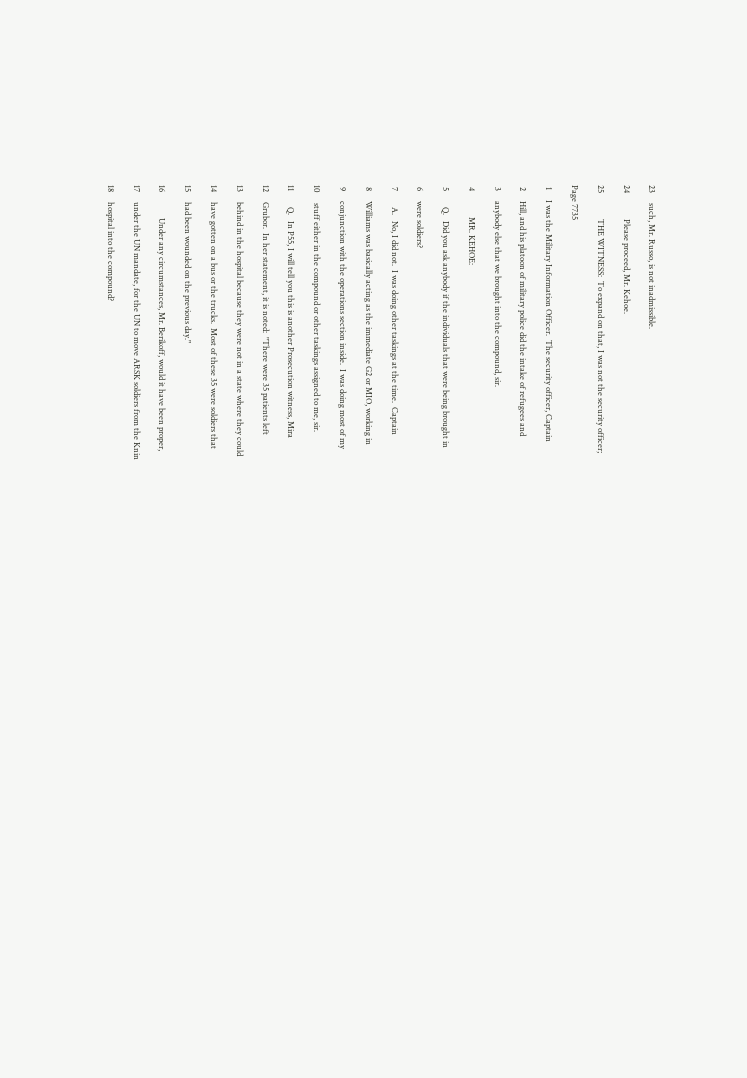23     such, Mr. Russo, is not inadmissible.

24             Please proceed, Mr. Kehoe.

25             THE WITNESS:  To expand on that, I was not the security officer;

Page 7735

 1     I was the Military Information Officer.  The security officer, Captain

 2     Hill, and his platoon of military police did the intake of refugees and

 3     anybody else that we brought into the compound, sir.

 4             MR. KEHOE:

 5        Q.   Did you ask anybody if the individuals that were being brought in

 6     were soldiers?

 7        A.   No, I did not.  I was doing other taskings at the time.  Captain

 8     Williams was basically acting as the immediate G2 or MIO, working in

 9     conjunction with the operations section inside.  I was doing most of my

10     stuff either in the compound or other taskings assigned to me, sir.

11        Q.   In P55, I will tell you this is another Prosecution witness, Mira

12     Grubor.  In her statement, it is noted:  "There were 35 patients left

13     behind in the hospital because they were not in a state where they could

14     have gotten on a bus or the trucks.  Most of these 35 were soldiers that

15     had been wounded on the previous day."

16             Under any circumstances, Mr. Berikoff, would it have been proper,

17     under the UN mandate, for the UN to move ARSK soldiers from the Knin

18     hospital into the compound?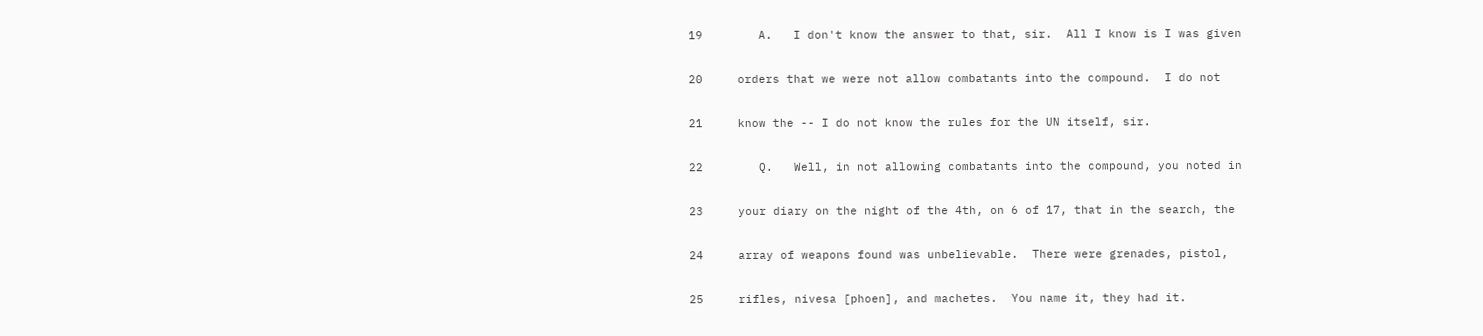19        A.   I don't know the answer to that, sir.  All I know is I was given

20     orders that we were not allow combatants into the compound.  I do not

21     know the -- I do not know the rules for the UN itself, sir.

22        Q.   Well, in not allowing combatants into the compound, you noted in

23     your diary on the night of the 4th, on 6 of 17, that in the search, the

24     array of weapons found was unbelievable.  There were grenades, pistol,

25     rifles, nivesa [phoen], and machetes.  You name it, they had it.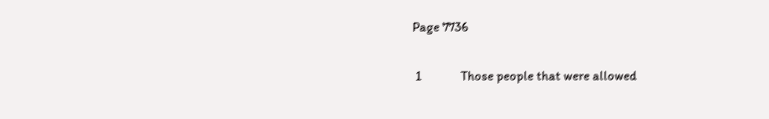Page 7736

 1             Those people that were allowed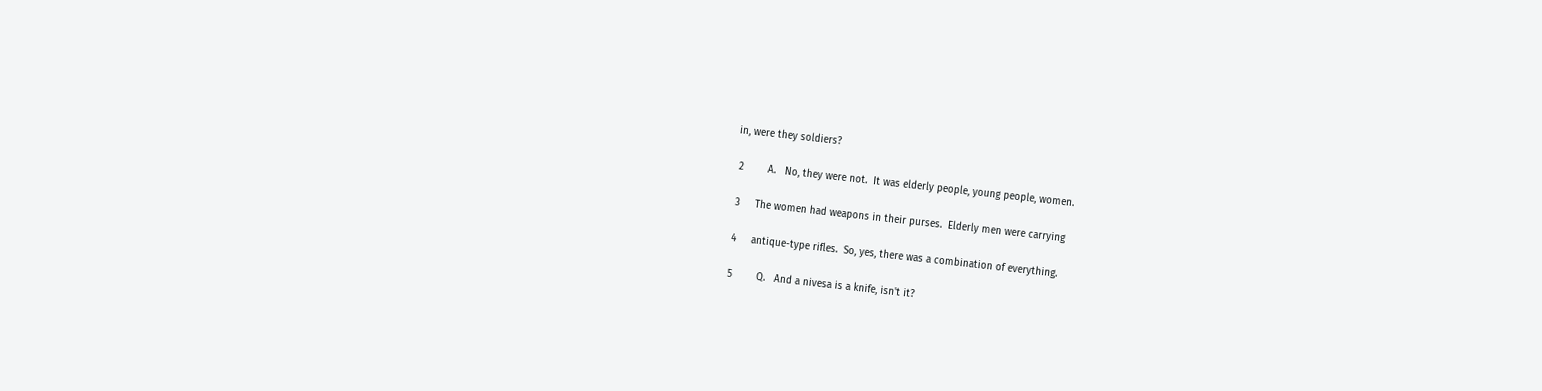in, were they soldiers?

 2        A.   No, they were not.  It was elderly people, young people, women.

 3     The women had weapons in their purses.  Elderly men were carrying

 4     antique-type rifles.  So, yes, there was a combination of everything.

 5        Q.   And a nivesa is a knife, isn't it?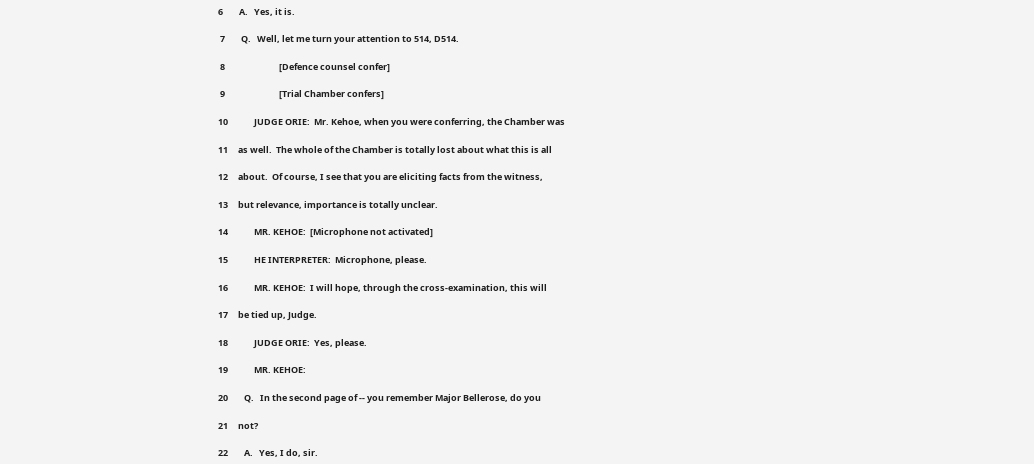6        A.   Yes, it is.

 7        Q.   Well, let me turn your attention to 514, D514.

 8                           [Defence counsel confer]

 9                           [Trial Chamber confers]

10             JUDGE ORIE:  Mr. Kehoe, when you were conferring, the Chamber was

11     as well.  The whole of the Chamber is totally lost about what this is all

12     about.  Of course, I see that you are eliciting facts from the witness,

13     but relevance, importance is totally unclear.

14             MR. KEHOE:  [Microphone not activated]

15             HE INTERPRETER:  Microphone, please.

16             MR. KEHOE:  I will hope, through the cross-examination, this will

17     be tied up, Judge.

18             JUDGE ORIE:  Yes, please.

19             MR. KEHOE:

20        Q.   In the second page of -- you remember Major Bellerose, do you

21     not?

22        A.   Yes, I do, sir.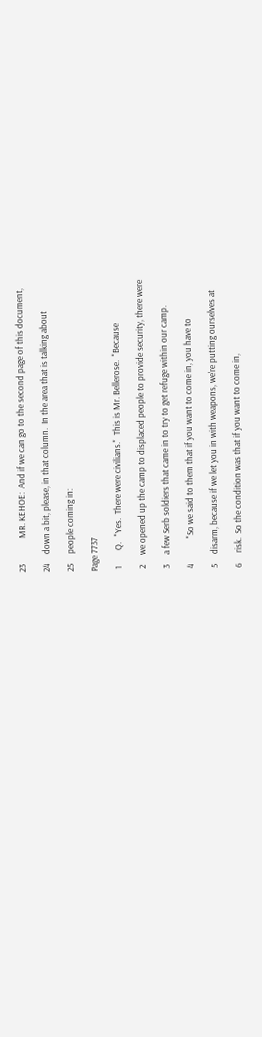23             MR. KEHOE:  And if we can go to the second page of this document,

24     down a bit, please, in that column.  In the area that is talking about

25     people coming in:

Page 7737

 1        Q.   "Yes.  There were civilians."  This is Mr. Bellerose.  "Because

 2     we opened up the camp to displaced people to provide security, there were

 3     a few Serb soldiers that came in to try to get refuge within our camp.

 4             "So we said to them that if you want to come in, you have to

 5     disarm, because if we let you in with weapons, we're putting ourselves at

 6     risk.  So the condition was that if you want to come in,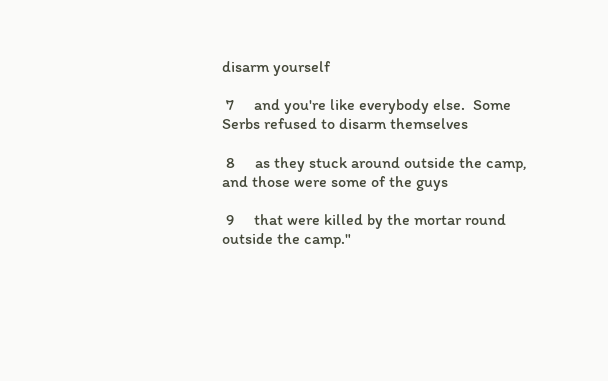disarm yourself

 7     and you're like everybody else.  Some Serbs refused to disarm themselves

 8     as they stuck around outside the camp, and those were some of the guys

 9     that were killed by the mortar round outside the camp."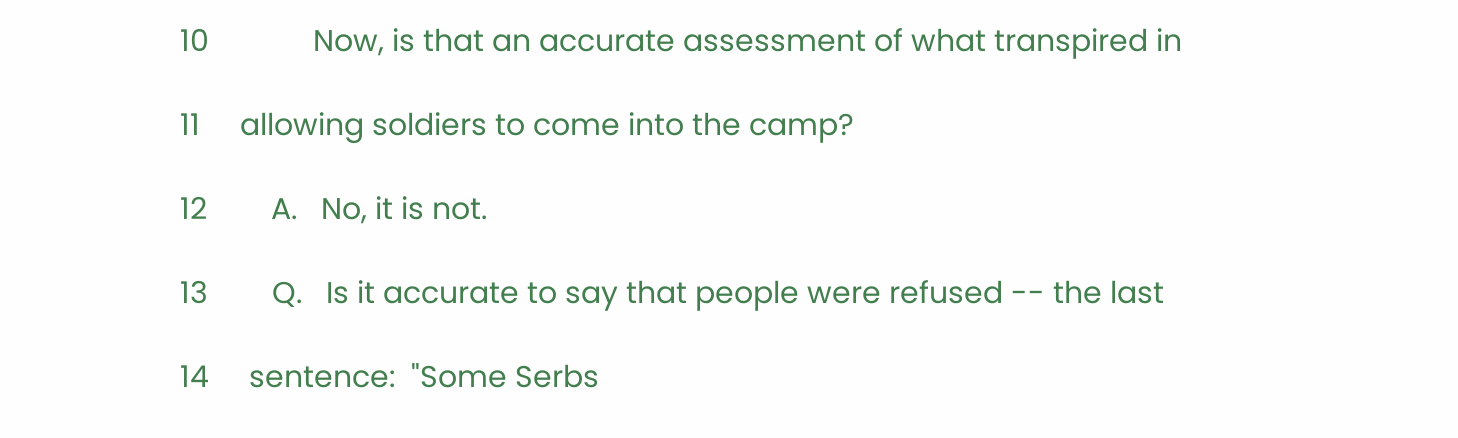10             Now, is that an accurate assessment of what transpired in

11     allowing soldiers to come into the camp?

12        A.   No, it is not.

13        Q.   Is it accurate to say that people were refused -- the last

14     sentence:  "Some Serbs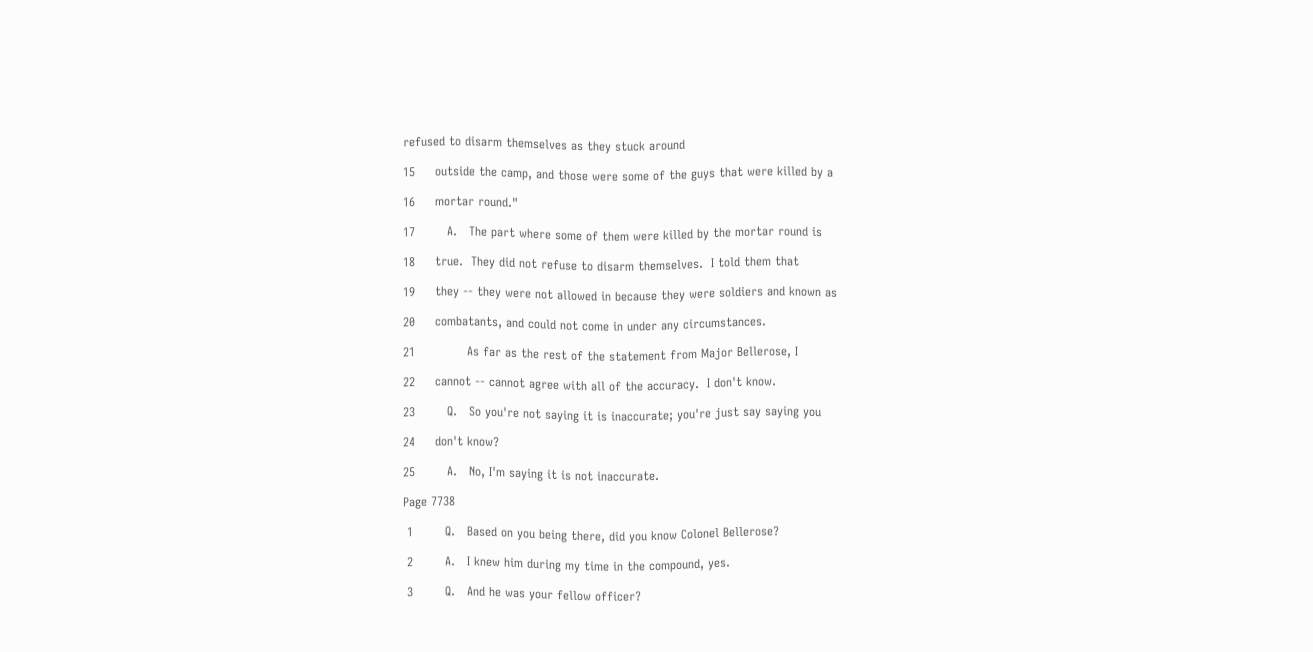refused to disarm themselves as they stuck around

15     outside the camp, and those were some of the guys that were killed by a

16     mortar round."

17        A.   The part where some of them were killed by the mortar round is

18     true.  They did not refuse to disarm themselves.  I told them that

19     they -- they were not allowed in because they were soldiers and known as

20     combatants, and could not come in under any circumstances.

21             As far as the rest of the statement from Major Bellerose, I

22     cannot -- cannot agree with all of the accuracy.  I don't know.

23        Q.   So you're not saying it is inaccurate; you're just say saying you

24     don't know?

25        A.   No, I'm saying it is not inaccurate.

Page 7738

 1        Q.   Based on you being there, did you know Colonel Bellerose?

 2        A.   I knew him during my time in the compound, yes.

 3        Q.   And he was your fellow officer?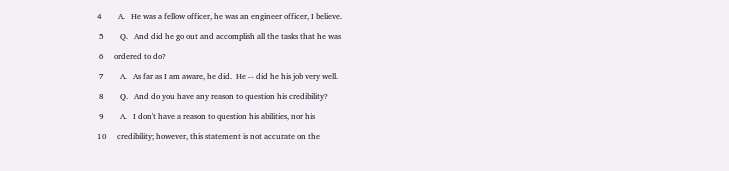4        A.   He was a fellow officer, he was an engineer officer, I believe.

 5        Q.   And did he go out and accomplish all the tasks that he was

 6     ordered to do?

 7        A.   As far as I am aware, he did.  He -- did he his job very well.

 8        Q.   And do you have any reason to question his credibility?

 9        A.   I don't have a reason to question his abilities, nor his

10     credibility; however, this statement is not accurate on the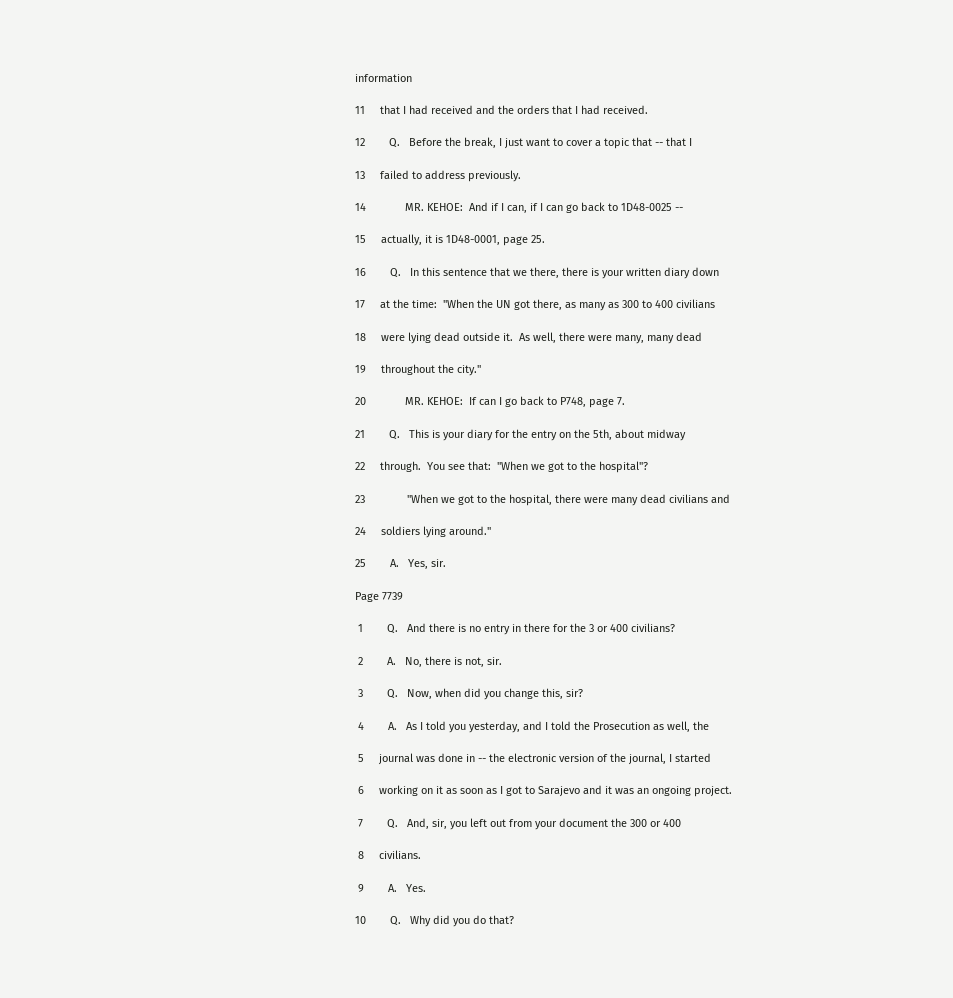information

11     that I had received and the orders that I had received.

12        Q.   Before the break, I just want to cover a topic that -- that I

13     failed to address previously.

14             MR. KEHOE:  And if I can, if I can go back to 1D48-0025 --

15     actually, it is 1D48-0001, page 25.

16        Q.   In this sentence that we there, there is your written diary down

17     at the time:  "When the UN got there, as many as 300 to 400 civilians

18     were lying dead outside it.  As well, there were many, many dead

19     throughout the city."

20             MR. KEHOE:  If can I go back to P748, page 7.

21        Q.   This is your diary for the entry on the 5th, about midway

22     through.  You see that:  "When we got to the hospital"?

23              "When we got to the hospital, there were many dead civilians and

24     soldiers lying around."

25        A.   Yes, sir.

Page 7739

 1        Q.   And there is no entry in there for the 3 or 400 civilians?

 2        A.   No, there is not, sir.

 3        Q.   Now, when did you change this, sir?

 4        A.   As I told you yesterday, and I told the Prosecution as well, the

 5     journal was done in -- the electronic version of the journal, I started

 6     working on it as soon as I got to Sarajevo and it was an ongoing project.

 7        Q.   And, sir, you left out from your document the 300 or 400

 8     civilians.

 9        A.   Yes.

10        Q.   Why did you do that?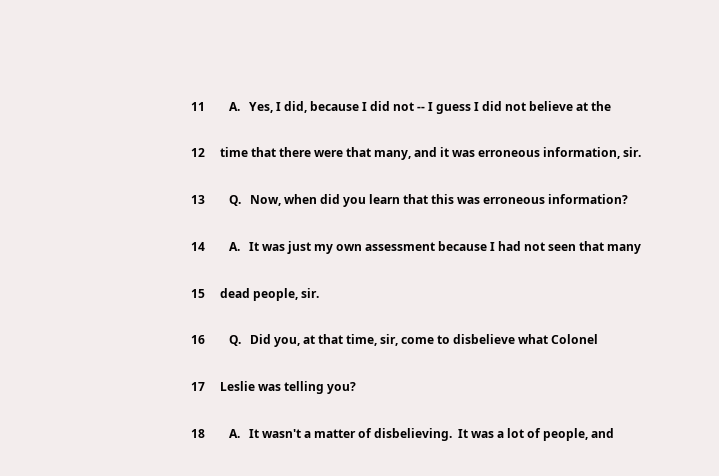11        A.   Yes, I did, because I did not -- I guess I did not believe at the

12     time that there were that many, and it was erroneous information, sir.

13        Q.   Now, when did you learn that this was erroneous information?

14        A.   It was just my own assessment because I had not seen that many

15     dead people, sir.

16        Q.   Did you, at that time, sir, come to disbelieve what Colonel

17     Leslie was telling you?

18        A.   It wasn't a matter of disbelieving.  It was a lot of people, and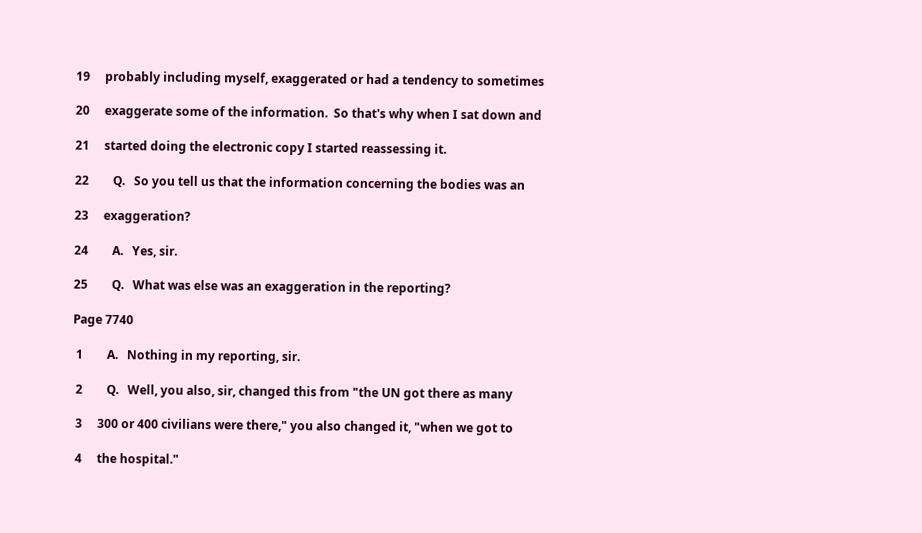19     probably including myself, exaggerated or had a tendency to sometimes

20     exaggerate some of the information.  So that's why when I sat down and

21     started doing the electronic copy I started reassessing it.

22        Q.   So you tell us that the information concerning the bodies was an

23     exaggeration?

24        A.   Yes, sir.

25        Q.   What was else was an exaggeration in the reporting?

Page 7740

 1        A.   Nothing in my reporting, sir.

 2        Q.   Well, you also, sir, changed this from "the UN got there as many

 3     300 or 400 civilians were there," you also changed it, "when we got to

 4     the hospital."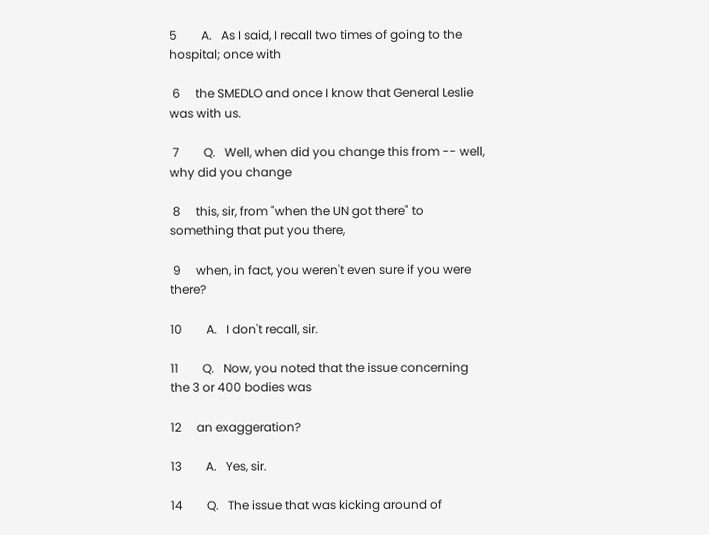5        A.   As I said, I recall two times of going to the hospital; once with

 6     the SMEDLO and once I know that General Leslie was with us.

 7        Q.   Well, when did you change this from -- well, why did you change

 8     this, sir, from "when the UN got there" to something that put you there,

 9     when, in fact, you weren't even sure if you were there?

10        A.   I don't recall, sir.

11        Q.   Now, you noted that the issue concerning the 3 or 400 bodies was

12     an exaggeration?

13        A.   Yes, sir.

14        Q.   The issue that was kicking around of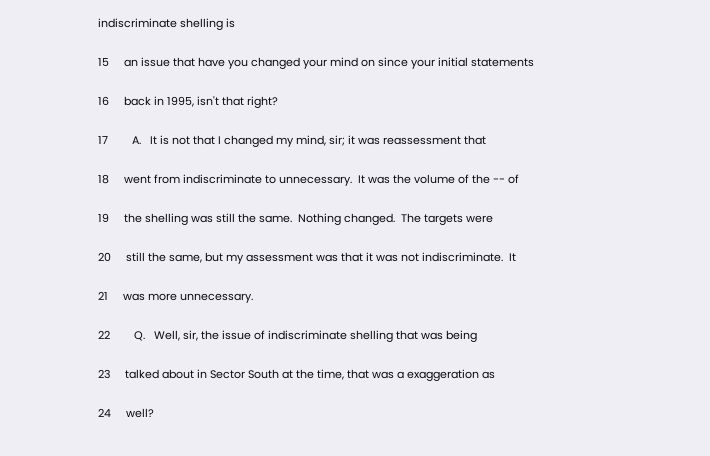indiscriminate shelling is

15     an issue that have you changed your mind on since your initial statements

16     back in 1995, isn't that right?

17        A.   It is not that I changed my mind, sir; it was reassessment that

18     went from indiscriminate to unnecessary.  It was the volume of the -- of

19     the shelling was still the same.  Nothing changed.  The targets were

20     still the same, but my assessment was that it was not indiscriminate.  It

21     was more unnecessary.

22        Q.   Well, sir, the issue of indiscriminate shelling that was being

23     talked about in Sector South at the time, that was a exaggeration as

24     well?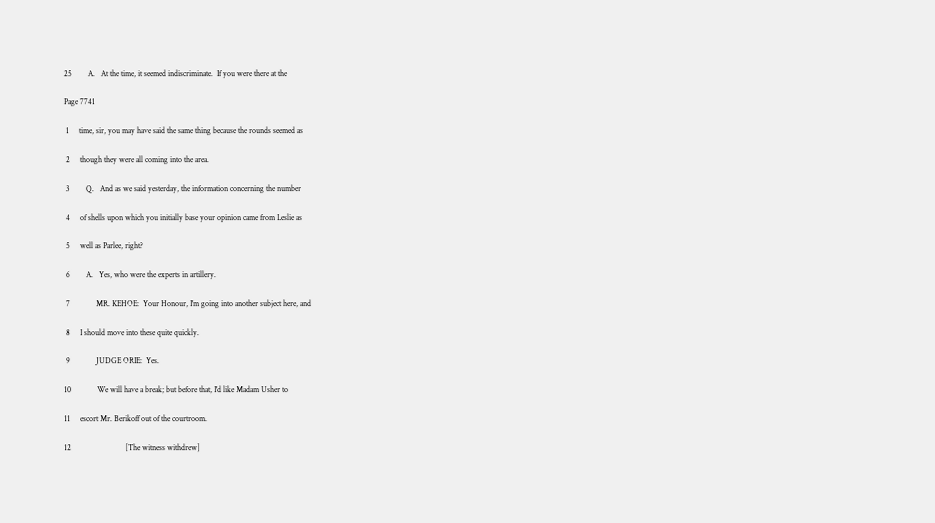25        A.   At the time, it seemed indiscriminate.  If you were there at the

Page 7741

 1     time, sir, you may have said the same thing because the rounds seemed as

 2     though they were all coming into the area.

 3        Q.   And as we said yesterday, the information concerning the number

 4     of shells upon which you initially base your opinion came from Leslie as

 5     well as Parlee, right?

 6        A.   Yes, who were the experts in artillery.

 7             MR. KEHOE:  Your Honour, I'm going into another subject here, and

 8     I should move into these quite quickly.

 9             JUDGE ORIE:  Yes.

10             We will have a break; but before that, I'd like Madam Usher to

11     escort Mr. Berikoff out of the courtroom.

12                           [The witness withdrew]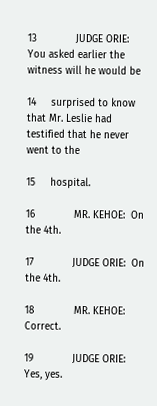13             JUDGE ORIE:  You asked earlier the witness will he would be

14     surprised to know that Mr. Leslie had testified that he never went to the

15     hospital.

16             MR. KEHOE:  On the 4th.

17             JUDGE ORIE:  On the 4th.

18             MR. KEHOE:  Correct.

19             JUDGE ORIE:  Yes, yes.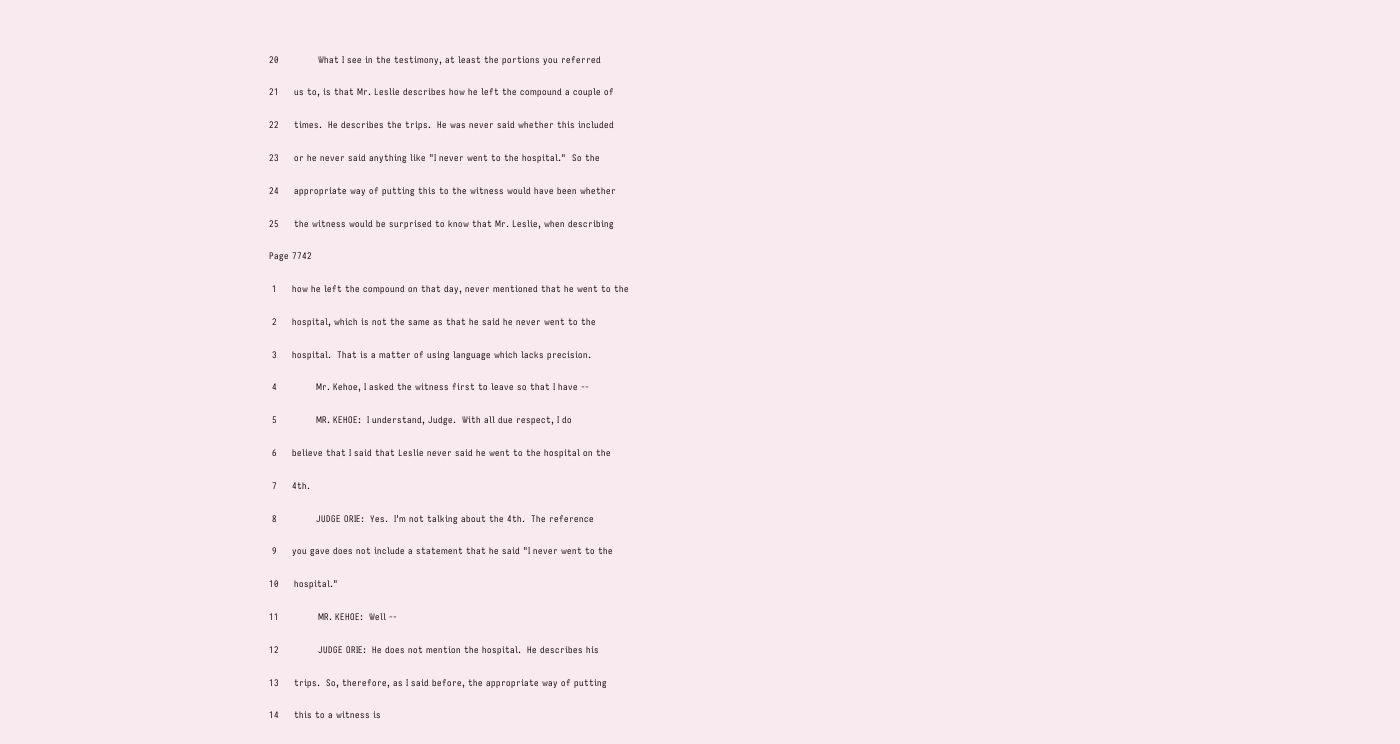20             What I see in the testimony, at least the portions you referred

21     us to, is that Mr. Leslie describes how he left the compound a couple of

22     times.  He describes the trips.  He was never said whether this included

23     or he never said anything like "I never went to the hospital."  So the

24     appropriate way of putting this to the witness would have been whether

25     the witness would be surprised to know that Mr. Leslie, when describing

Page 7742

 1     how he left the compound on that day, never mentioned that he went to the

 2     hospital, which is not the same as that he said he never went to the

 3     hospital.  That is a matter of using language which lacks precision.

 4             Mr. Kehoe, I asked the witness first to leave so that I have --

 5             MR. KEHOE:  I understand, Judge.  With all due respect, I do

 6     believe that I said that Leslie never said he went to the hospital on the

 7     4th.

 8             JUDGE ORIE:  Yes.  I'm not talking about the 4th.  The reference

 9     you gave does not include a statement that he said "I never went to the

10     hospital."

11             MR. KEHOE:  Well --

12             JUDGE ORIE:  He does not mention the hospital.  He describes his

13     trips.  So, therefore, as I said before, the appropriate way of putting

14     this to a witness is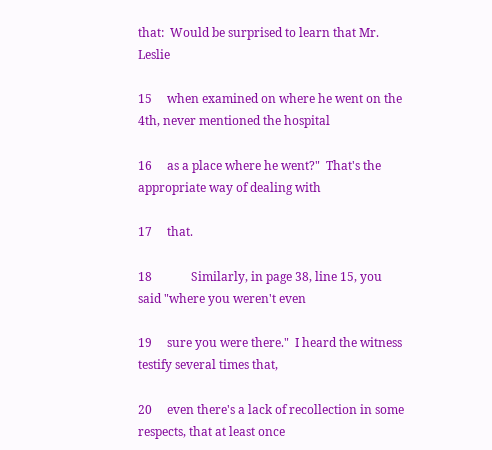that:  Would be surprised to learn that Mr. Leslie

15     when examined on where he went on the 4th, never mentioned the hospital

16     as a place where he went?"  That's the appropriate way of dealing with

17     that.

18             Similarly, in page 38, line 15, you said "where you weren't even

19     sure you were there."  I heard the witness testify several times that,

20     even there's a lack of recollection in some respects, that at least once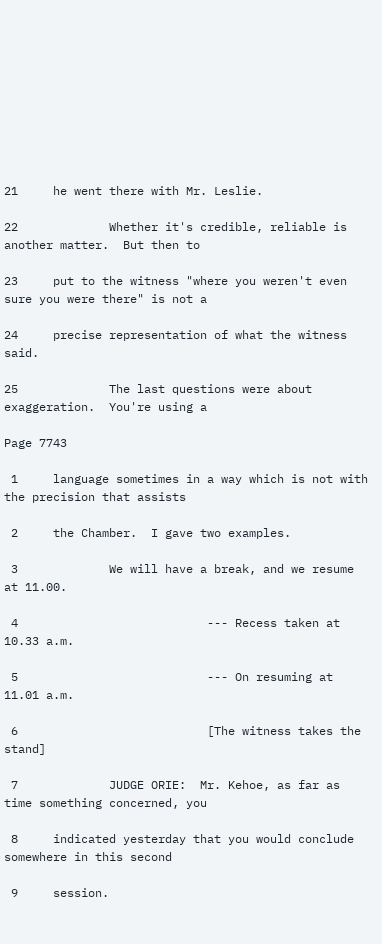21     he went there with Mr. Leslie.

22             Whether it's credible, reliable is another matter.  But then to

23     put to the witness "where you weren't even sure you were there" is not a

24     precise representation of what the witness said.

25             The last questions were about exaggeration.  You're using a

Page 7743

 1     language sometimes in a way which is not with the precision that assists

 2     the Chamber.  I gave two examples.

 3             We will have a break, and we resume at 11.00.

 4                           --- Recess taken at 10.33 a.m.

 5                           --- On resuming at 11.01 a.m.

 6                           [The witness takes the stand]

 7             JUDGE ORIE:  Mr. Kehoe, as far as time something concerned, you

 8     indicated yesterday that you would conclude somewhere in this second

 9     session.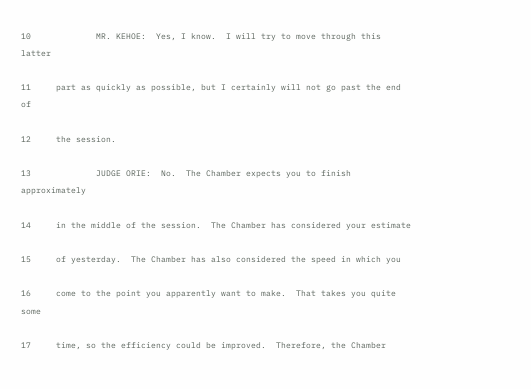10             MR. KEHOE:  Yes, I know.  I will try to move through this latter

11     part as quickly as possible, but I certainly will not go past the end of

12     the session.

13             JUDGE ORIE:  No.  The Chamber expects you to finish approximately

14     in the middle of the session.  The Chamber has considered your estimate

15     of yesterday.  The Chamber has also considered the speed in which you

16     come to the point you apparently want to make.  That takes you quite some

17     time, so the efficiency could be improved.  Therefore, the Chamber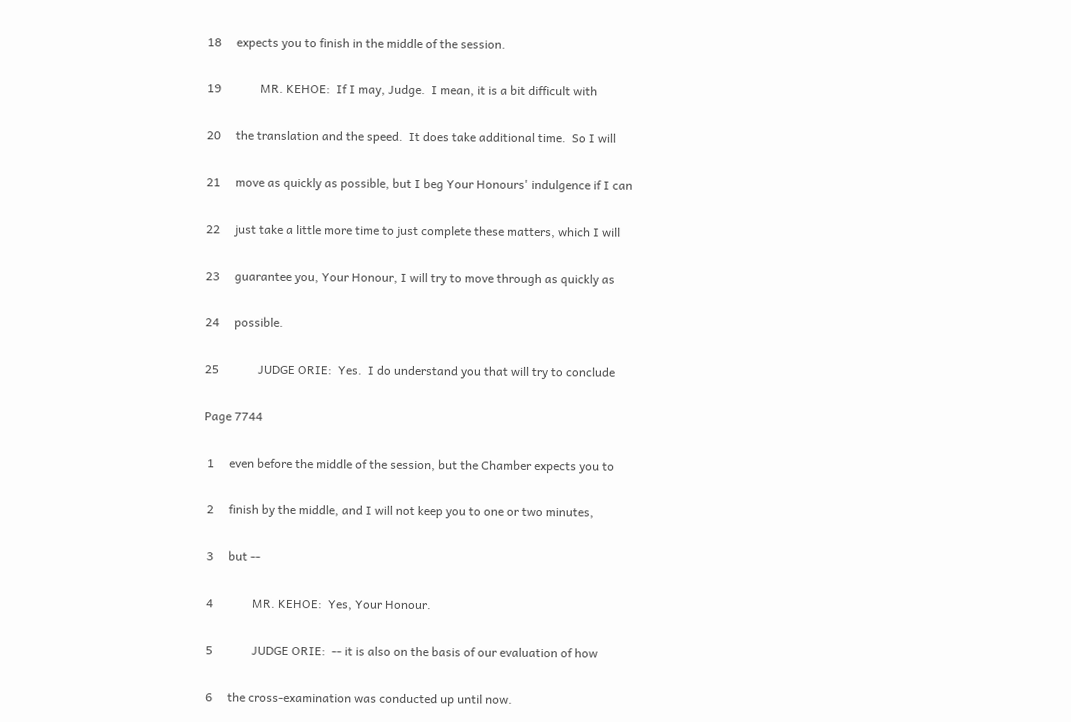18     expects you to finish in the middle of the session.

19             MR. KEHOE:  If I may, Judge.  I mean, it is a bit difficult with

20     the translation and the speed.  It does take additional time.  So I will

21     move as quickly as possible, but I beg Your Honours' indulgence if I can

22     just take a little more time to just complete these matters, which I will

23     guarantee you, Your Honour, I will try to move through as quickly as

24     possible.

25             JUDGE ORIE:  Yes.  I do understand you that will try to conclude

Page 7744

 1     even before the middle of the session, but the Chamber expects you to

 2     finish by the middle, and I will not keep you to one or two minutes,

 3     but --

 4             MR. KEHOE:  Yes, Your Honour.

 5             JUDGE ORIE:  -- it is also on the basis of our evaluation of how

 6     the cross-examination was conducted up until now.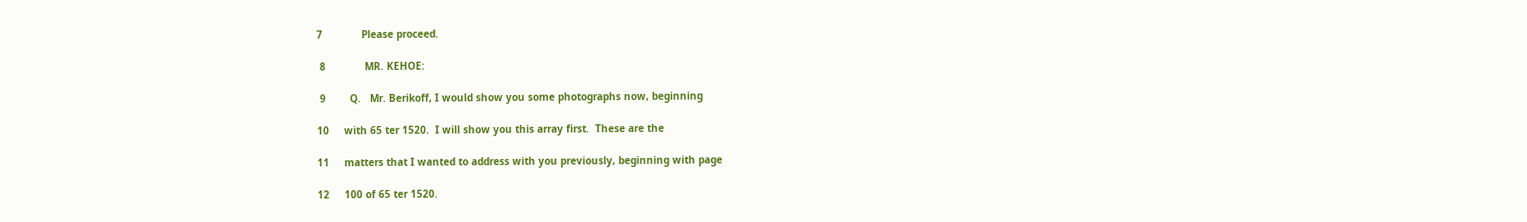7             Please proceed.

 8             MR. KEHOE:

 9        Q.   Mr. Berikoff, I would show you some photographs now, beginning

10     with 65 ter 1520.  I will show you this array first.  These are the

11     matters that I wanted to address with you previously, beginning with page

12     100 of 65 ter 1520.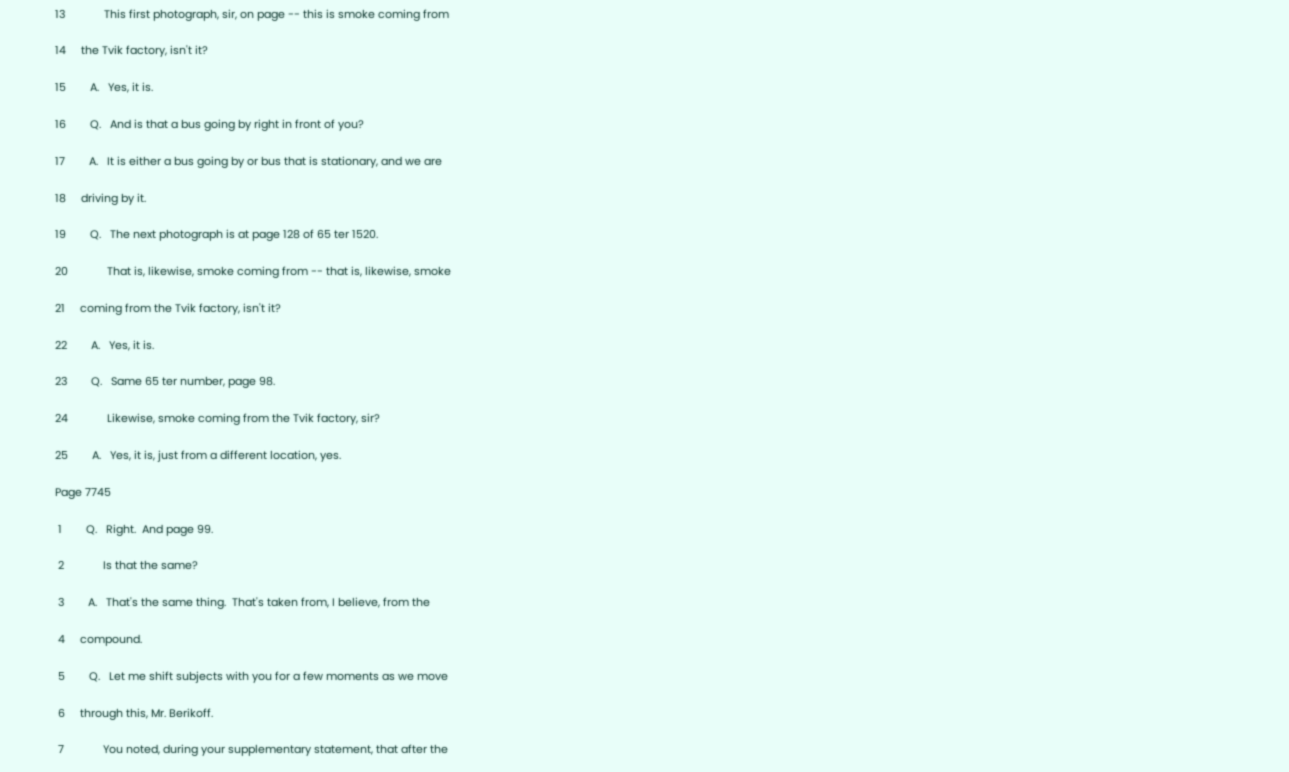13             This first photograph, sir, on page -- this is smoke coming from

14     the Tvik factory, isn't it?

15        A.   Yes, it is.

16        Q.   And is that a bus going by right in front of you?

17        A.   It is either a bus going by or bus that is stationary, and we are

18     driving by it.

19        Q.   The next photograph is at page 128 of 65 ter 1520.

20             That is, likewise, smoke coming from -- that is, likewise, smoke

21     coming from the Tvik factory, isn't it?

22        A.   Yes, it is.

23        Q.   Same 65 ter number, page 98.

24             Likewise, smoke coming from the Tvik factory, sir?

25        A.   Yes, it is, just from a different location, yes.

Page 7745

 1        Q.   Right.  And page 99.

 2             Is that the same?

 3        A.   That's the same thing.  That's taken from, I believe, from the

 4     compound.

 5        Q.   Let me shift subjects with you for a few moments as we move

 6     through this, Mr. Berikoff.

 7             You noted, during your supplementary statement, that after the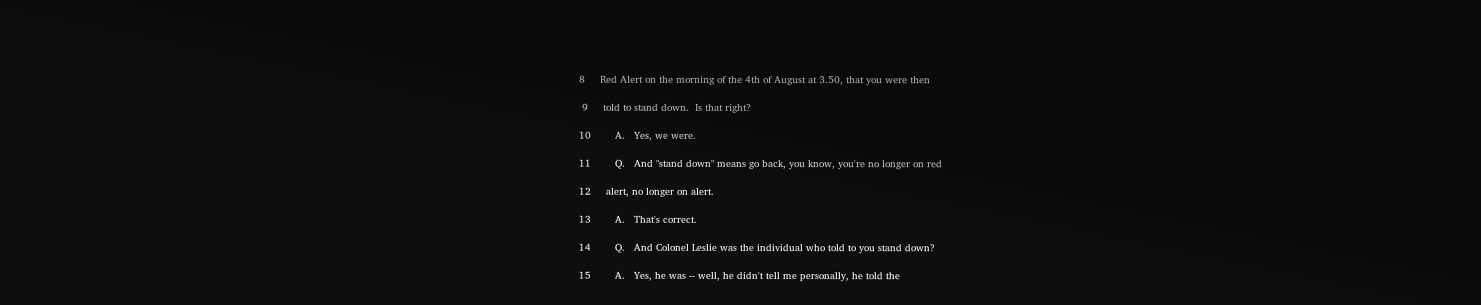8     Red Alert on the morning of the 4th of August at 3.50, that you were then

 9     told to stand down.  Is that right?

10        A.   Yes, we were.

11        Q.   And "stand down" means go back, you know, you're no longer on red

12     alert, no longer on alert.

13        A.   That's correct.

14        Q.   And Colonel Leslie was the individual who told to you stand down?

15        A.   Yes, he was -- well, he didn't tell me personally, he told the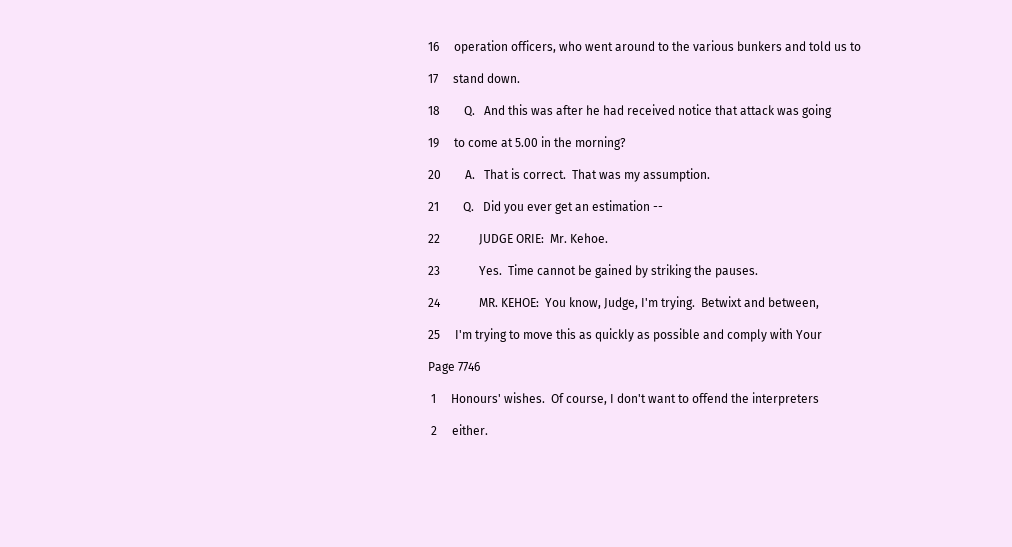16     operation officers, who went around to the various bunkers and told us to

17     stand down.

18        Q.   And this was after he had received notice that attack was going

19     to come at 5.00 in the morning?

20        A.   That is correct.  That was my assumption.

21        Q.   Did you ever get an estimation --

22             JUDGE ORIE:  Mr. Kehoe.

23             Yes.  Time cannot be gained by striking the pauses.

24             MR. KEHOE:  You know, Judge, I'm trying.  Betwixt and between,

25     I'm trying to move this as quickly as possible and comply with Your

Page 7746

 1     Honours' wishes.  Of course, I don't want to offend the interpreters

 2     either.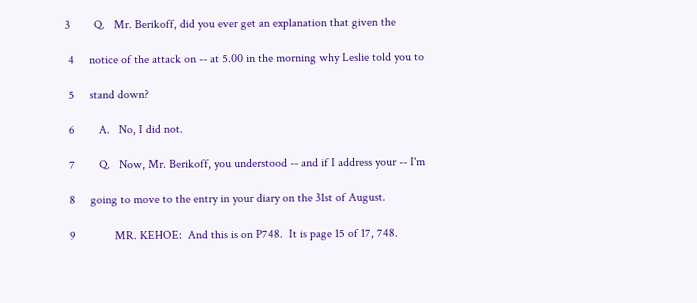3        Q.   Mr. Berikoff, did you ever get an explanation that given the

 4     notice of the attack on -- at 5.00 in the morning why Leslie told you to

 5     stand down?

 6        A.   No, I did not.

 7        Q.   Now, Mr. Berikoff, you understood -- and if I address your -- I'm

 8     going to move to the entry in your diary on the 31st of August.

 9             MR. KEHOE:  And this is on P748.  It is page 15 of 17, 748.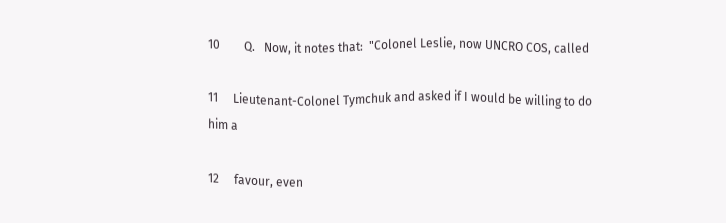10        Q.   Now, it notes that:  "Colonel Leslie, now UNCRO COS, called

11     Lieutenant-Colonel Tymchuk and asked if I would be willing to do him a

12     favour, even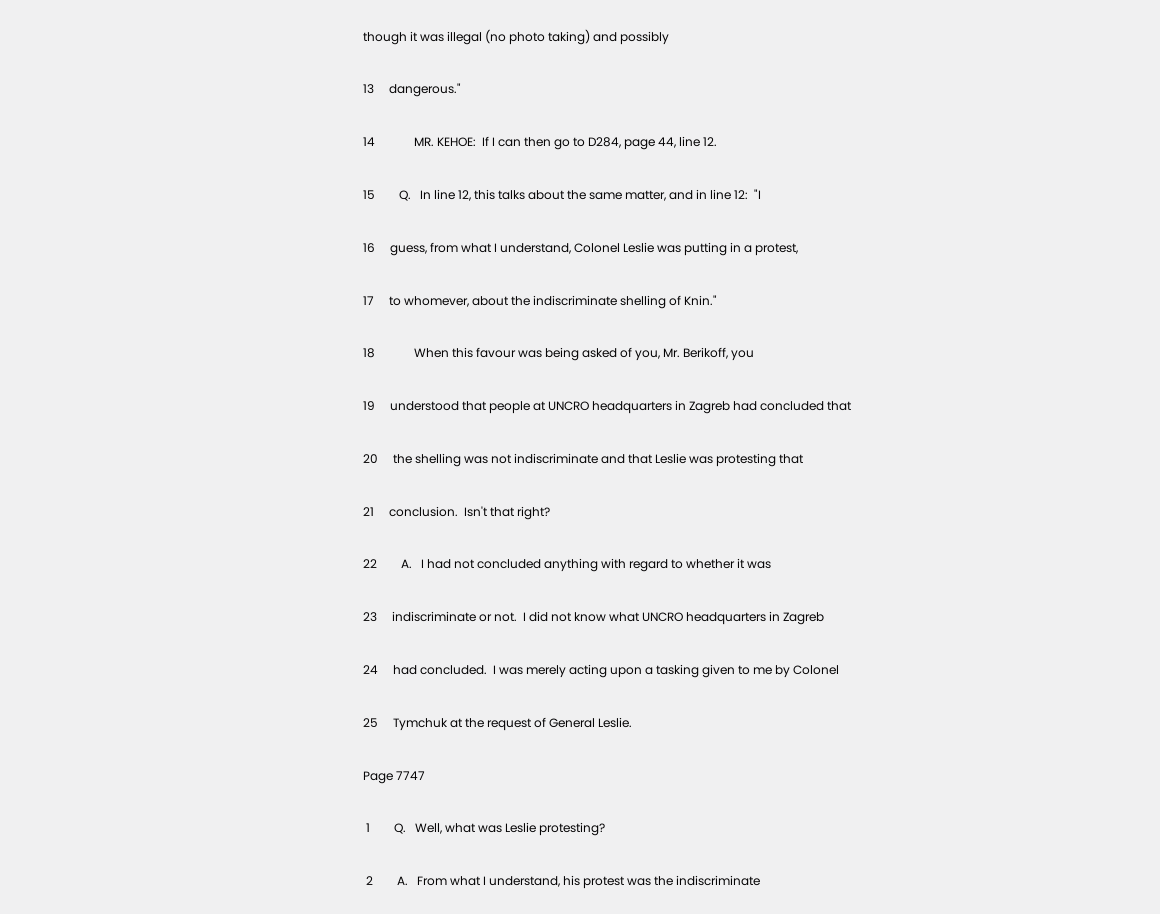though it was illegal (no photo taking) and possibly

13     dangerous."

14             MR. KEHOE:  If I can then go to D284, page 44, line 12.

15        Q.   In line 12, this talks about the same matter, and in line 12:  "I

16     guess, from what I understand, Colonel Leslie was putting in a protest,

17     to whomever, about the indiscriminate shelling of Knin."

18             When this favour was being asked of you, Mr. Berikoff, you

19     understood that people at UNCRO headquarters in Zagreb had concluded that

20     the shelling was not indiscriminate and that Leslie was protesting that

21     conclusion.  Isn't that right?

22        A.   I had not concluded anything with regard to whether it was

23     indiscriminate or not.  I did not know what UNCRO headquarters in Zagreb

24     had concluded.  I was merely acting upon a tasking given to me by Colonel

25     Tymchuk at the request of General Leslie.

Page 7747

 1        Q.   Well, what was Leslie protesting?

 2        A.   From what I understand, his protest was the indiscriminate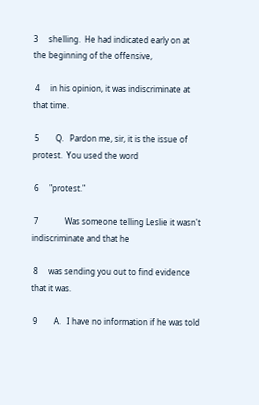3     shelling.  He had indicated early on at the beginning of the offensive,

 4     in his opinion, it was indiscriminate at that time.

 5        Q.   Pardon me, sir, it is the issue of protest.  You used the word

 6     "protest."

 7             Was someone telling Leslie it wasn't indiscriminate and that he

 8     was sending you out to find evidence that it was.

 9        A.   I have no information if he was told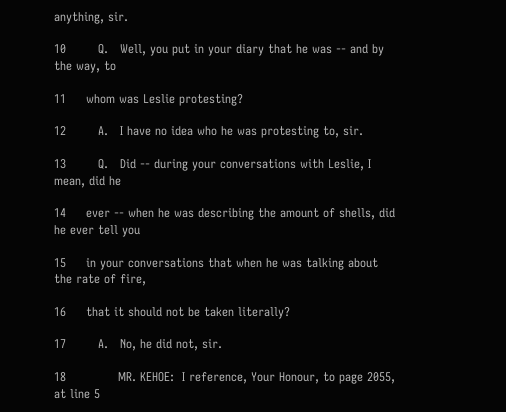anything, sir.

10        Q.   Well, you put in your diary that he was -- and by the way, to

11     whom was Leslie protesting?

12        A.   I have no idea who he was protesting to, sir.

13        Q.   Did -- during your conversations with Leslie, I mean, did he

14     ever -- when he was describing the amount of shells, did he ever tell you

15     in your conversations that when he was talking about the rate of fire,

16     that it should not be taken literally?

17        A.   No, he did not, sir.

18             MR. KEHOE:  I reference, Your Honour, to page 2055, at line 5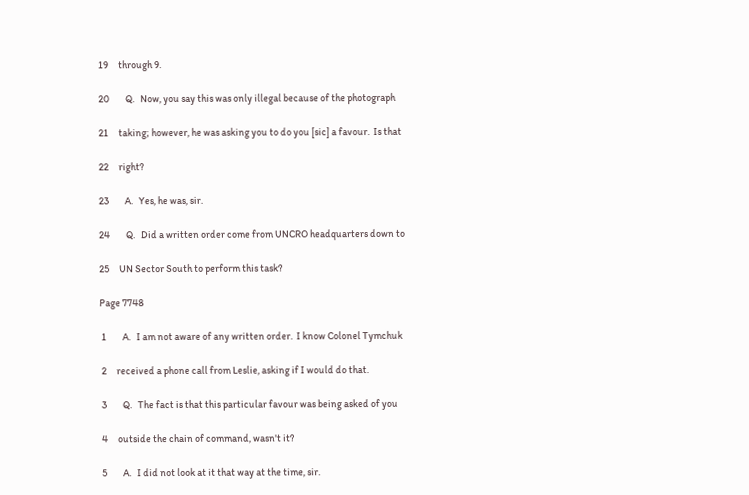19     through 9.

20        Q.   Now, you say this was only illegal because of the photograph

21     taking; however, he was asking you to do you [sic] a favour.  Is that

22     right?

23        A.   Yes, he was, sir.

24        Q.   Did a written order come from UNCRO headquarters down to

25     UN Sector South to perform this task?

Page 7748

 1        A.   I am not aware of any written order.  I know Colonel Tymchuk

 2     received a phone call from Leslie, asking if I would do that.

 3        Q.   The fact is that this particular favour was being asked of you

 4     outside the chain of command, wasn't it?

 5        A.   I did not look at it that way at the time, sir.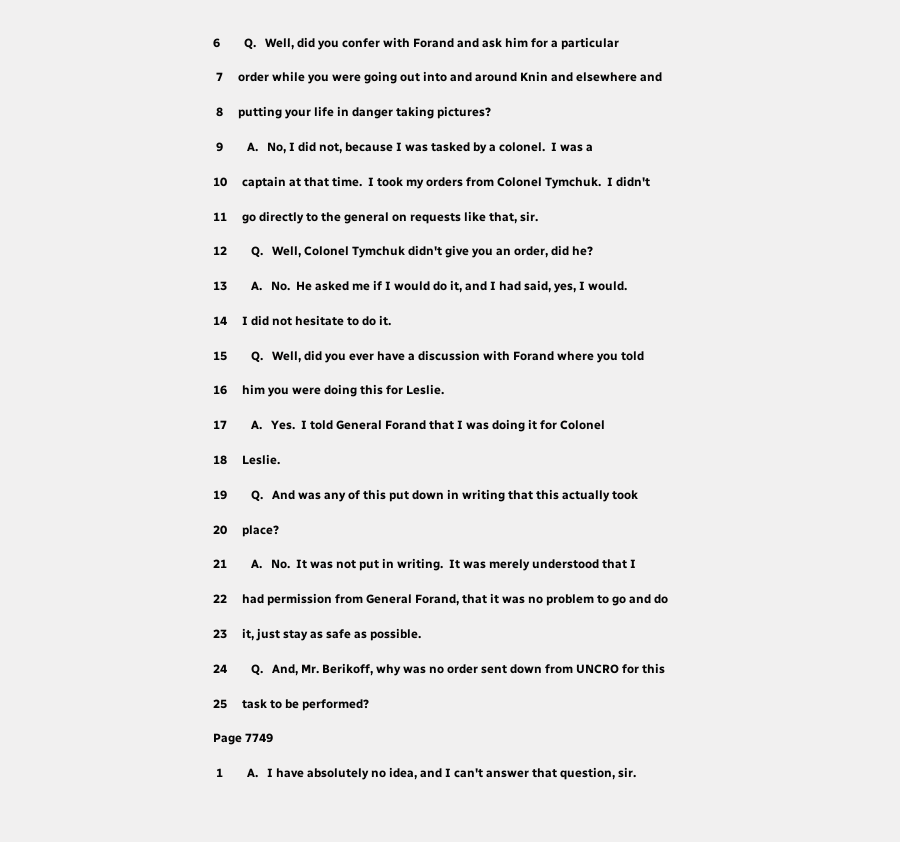6        Q.   Well, did you confer with Forand and ask him for a particular

 7     order while you were going out into and around Knin and elsewhere and

 8     putting your life in danger taking pictures?

 9        A.   No, I did not, because I was tasked by a colonel.  I was a

10     captain at that time.  I took my orders from Colonel Tymchuk.  I didn't

11     go directly to the general on requests like that, sir.

12        Q.   Well, Colonel Tymchuk didn't give you an order, did he?

13        A.   No.  He asked me if I would do it, and I had said, yes, I would.

14     I did not hesitate to do it.

15        Q.   Well, did you ever have a discussion with Forand where you told

16     him you were doing this for Leslie.

17        A.   Yes.  I told General Forand that I was doing it for Colonel

18     Leslie.

19        Q.   And was any of this put down in writing that this actually took

20     place?

21        A.   No.  It was not put in writing.  It was merely understood that I

22     had permission from General Forand, that it was no problem to go and do

23     it, just stay as safe as possible.

24        Q.   And, Mr. Berikoff, why was no order sent down from UNCRO for this

25     task to be performed?

Page 7749

 1        A.   I have absolutely no idea, and I can't answer that question, sir.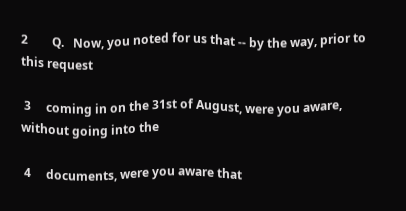2        Q.   Now, you noted for us that -- by the way, prior to this request

 3     coming in on the 31st of August, were you aware, without going into the

 4     documents, were you aware that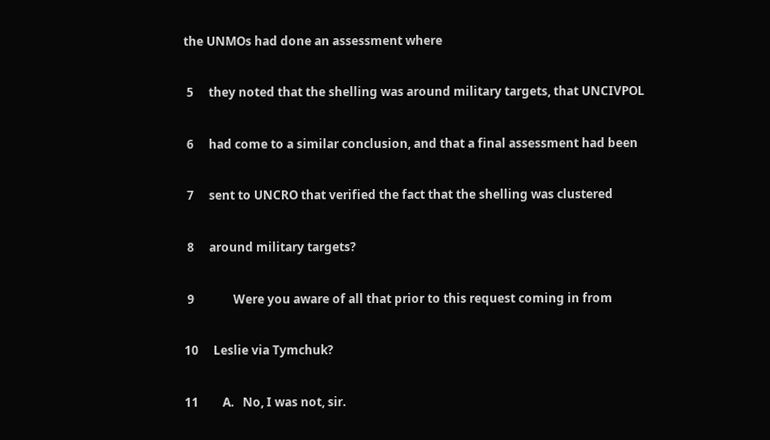the UNMOs had done an assessment where

 5     they noted that the shelling was around military targets, that UNCIVPOL

 6     had come to a similar conclusion, and that a final assessment had been

 7     sent to UNCRO that verified the fact that the shelling was clustered

 8     around military targets?

 9             Were you aware of all that prior to this request coming in from

10     Leslie via Tymchuk?

11        A.   No, I was not, sir.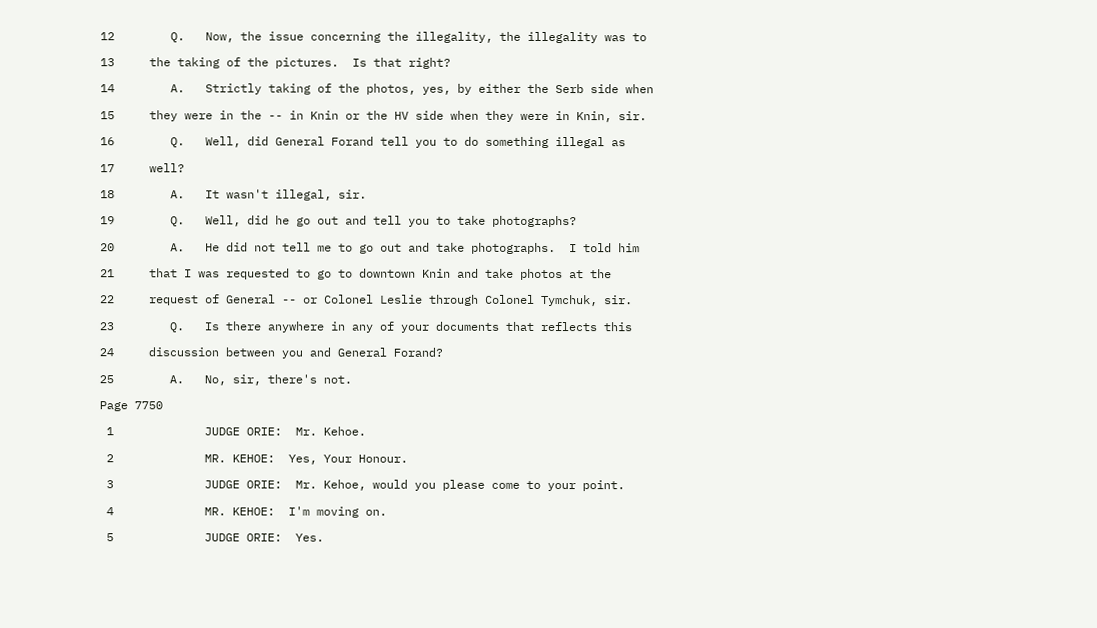12        Q.   Now, the issue concerning the illegality, the illegality was to

13     the taking of the pictures.  Is that right?

14        A.   Strictly taking of the photos, yes, by either the Serb side when

15     they were in the -- in Knin or the HV side when they were in Knin, sir.

16        Q.   Well, did General Forand tell you to do something illegal as

17     well?

18        A.   It wasn't illegal, sir.

19        Q.   Well, did he go out and tell you to take photographs?

20        A.   He did not tell me to go out and take photographs.  I told him

21     that I was requested to go to downtown Knin and take photos at the

22     request of General -- or Colonel Leslie through Colonel Tymchuk, sir.

23        Q.   Is there anywhere in any of your documents that reflects this

24     discussion between you and General Forand?

25        A.   No, sir, there's not.

Page 7750

 1             JUDGE ORIE:  Mr. Kehoe.

 2             MR. KEHOE:  Yes, Your Honour.

 3             JUDGE ORIE:  Mr. Kehoe, would you please come to your point.

 4             MR. KEHOE:  I'm moving on.

 5             JUDGE ORIE:  Yes.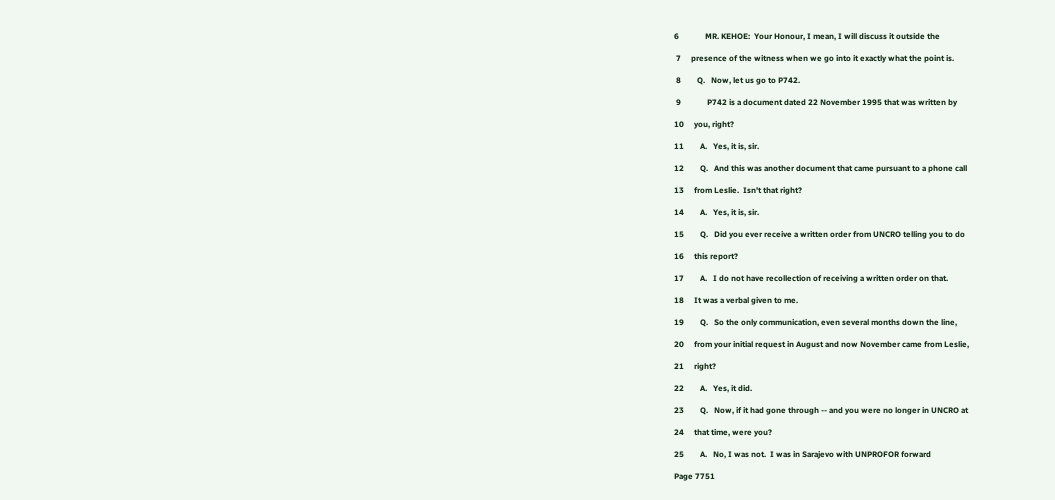6             MR. KEHOE:  Your Honour, I mean, I will discuss it outside the

 7     presence of the witness when we go into it exactly what the point is.

 8        Q.   Now, let us go to P742.

 9             P742 is a document dated 22 November 1995 that was written by

10     you, right?

11        A.   Yes, it is, sir.

12        Q.   And this was another document that came pursuant to a phone call

13     from Leslie.  Isn't that right?

14        A.   Yes, it is, sir.

15        Q.   Did you ever receive a written order from UNCRO telling you to do

16     this report?

17        A.   I do not have recollection of receiving a written order on that.

18     It was a verbal given to me.

19        Q.   So the only communication, even several months down the line,

20     from your initial request in August and now November came from Leslie,

21     right?

22        A.   Yes, it did.

23        Q.   Now, if it had gone through -- and you were no longer in UNCRO at

24     that time, were you?

25        A.   No, I was not.  I was in Sarajevo with UNPROFOR forward

Page 7751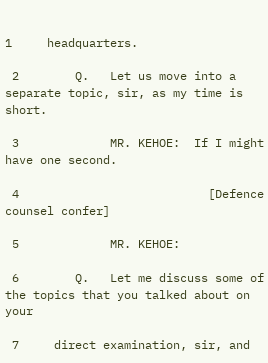1     headquarters.

 2        Q.   Let us move into a separate topic, sir, as my time is short.

 3             MR. KEHOE:  If I might have one second.

 4                           [Defence counsel confer]

 5             MR. KEHOE:

 6        Q.   Let me discuss some of the topics that you talked about on your

 7     direct examination, sir, and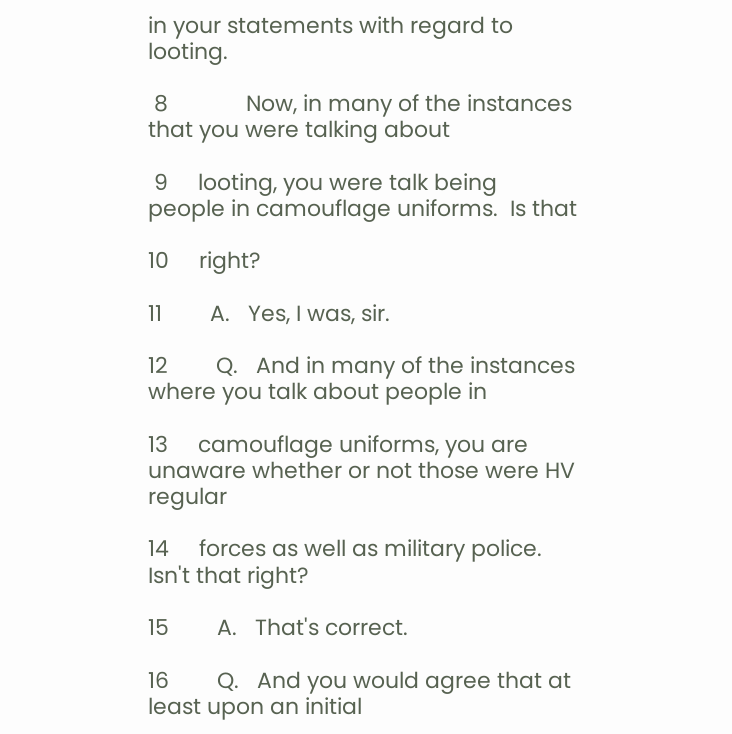in your statements with regard to looting.

 8             Now, in many of the instances that you were talking about

 9     looting, you were talk being people in camouflage uniforms.  Is that

10     right?

11        A.   Yes, I was, sir.

12        Q.   And in many of the instances where you talk about people in

13     camouflage uniforms, you are unaware whether or not those were HV regular

14     forces as well as military police.  Isn't that right?

15        A.   That's correct.

16        Q.   And you would agree that at least upon an initial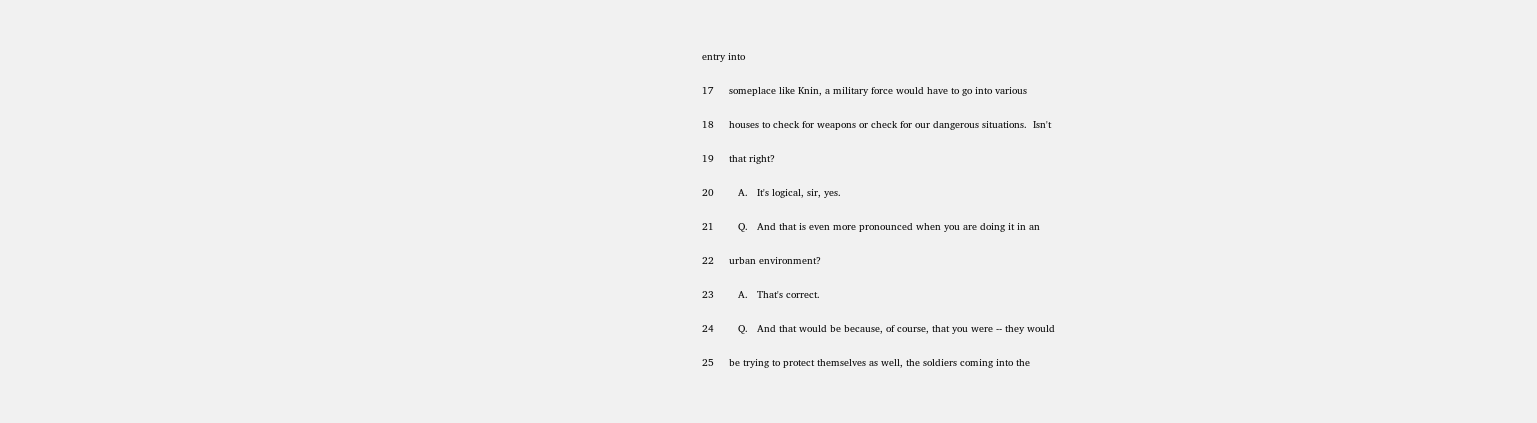entry into

17     someplace like Knin, a military force would have to go into various

18     houses to check for weapons or check for our dangerous situations.  Isn't

19     that right?

20        A.   It's logical, sir, yes.

21        Q.   And that is even more pronounced when you are doing it in an

22     urban environment?

23        A.   That's correct.

24        Q.   And that would be because, of course, that you were -- they would

25     be trying to protect themselves as well, the soldiers coming into the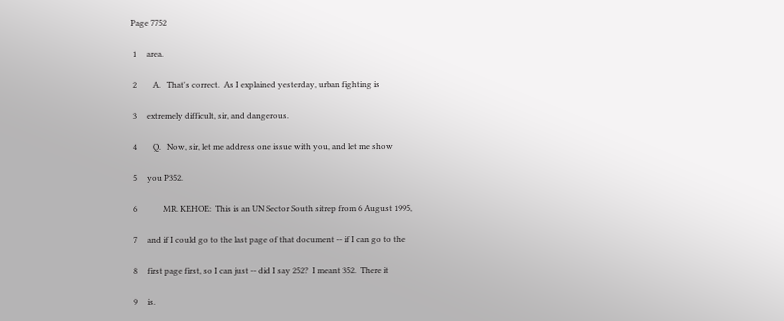Page 7752

 1     area.

 2        A.   That's correct.  As I explained yesterday, urban fighting is

 3     extremely difficult, sir, and dangerous.

 4        Q.   Now, sir, let me address one issue with you, and let me show

 5     you P352.

 6             MR. KEHOE:  This is an UN Sector South sitrep from 6 August 1995,

 7     and if I could go to the last page of that document -- if I can go to the

 8     first page first, so I can just -- did I say 252?  I meant 352.  There it

 9     is.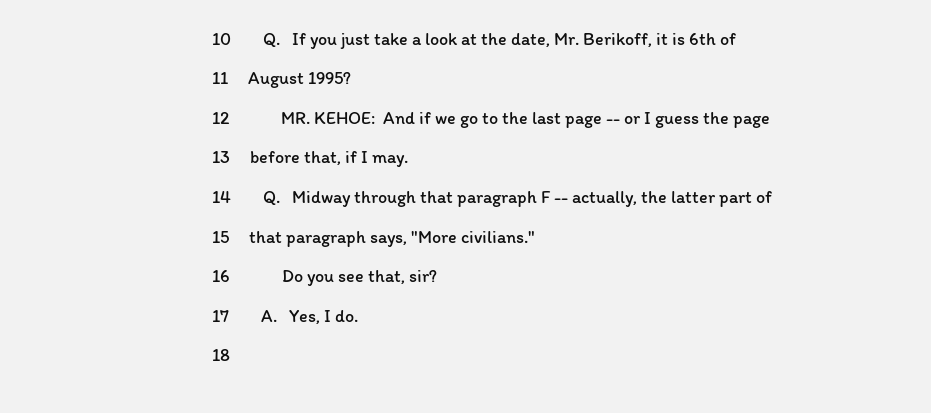10        Q.   If you just take a look at the date, Mr. Berikoff, it is 6th of

11     August 1995?

12             MR. KEHOE:  And if we go to the last page -- or I guess the page

13     before that, if I may.

14        Q.   Midway through that paragraph F -- actually, the latter part of

15     that paragraph says, "More civilians."

16             Do you see that, sir?

17        A.   Yes, I do.

18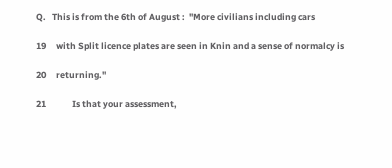Q.   This is from the 6th of August :  "More civilians including cars

19     with Split licence plates are seen in Knin and a sense of normalcy is

20     returning."

21             Is that your assessment,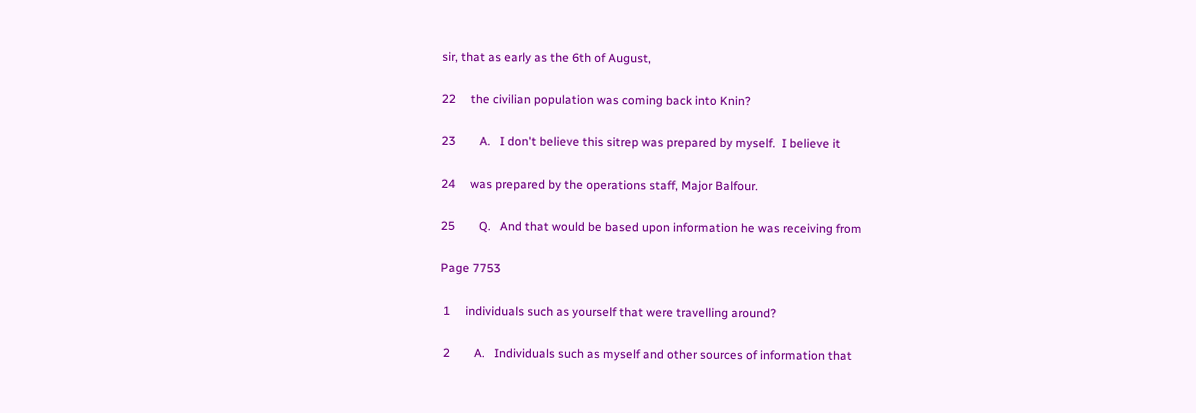sir, that as early as the 6th of August,

22     the civilian population was coming back into Knin?

23        A.   I don't believe this sitrep was prepared by myself.  I believe it

24     was prepared by the operations staff, Major Balfour.

25        Q.   And that would be based upon information he was receiving from

Page 7753

 1     individuals such as yourself that were travelling around?

 2        A.   Individuals such as myself and other sources of information that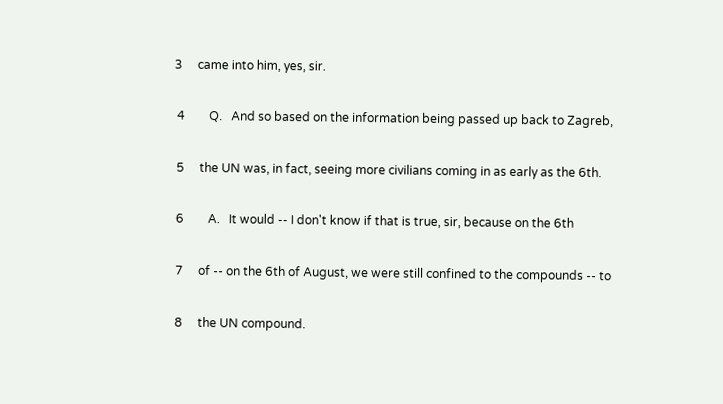3     came into him, yes, sir.

 4        Q.   And so based on the information being passed up back to Zagreb,

 5     the UN was, in fact, seeing more civilians coming in as early as the 6th.

 6        A.   It would -- I don't know if that is true, sir, because on the 6th

 7     of -- on the 6th of August, we were still confined to the compounds -- to

 8     the UN compound.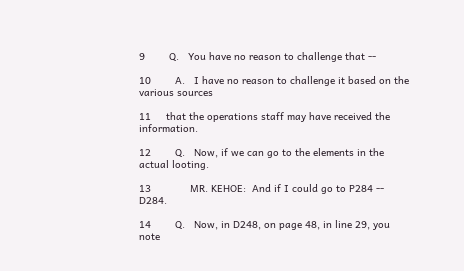9        Q.   You have no reason to challenge that --

10        A.   I have no reason to challenge it based on the various sources

11     that the operations staff may have received the information.

12        Q.   Now, if we can go to the elements in the actual looting.

13             MR. KEHOE:  And if I could go to P284 -- D284.

14        Q.   Now, in D248, on page 48, in line 29, you note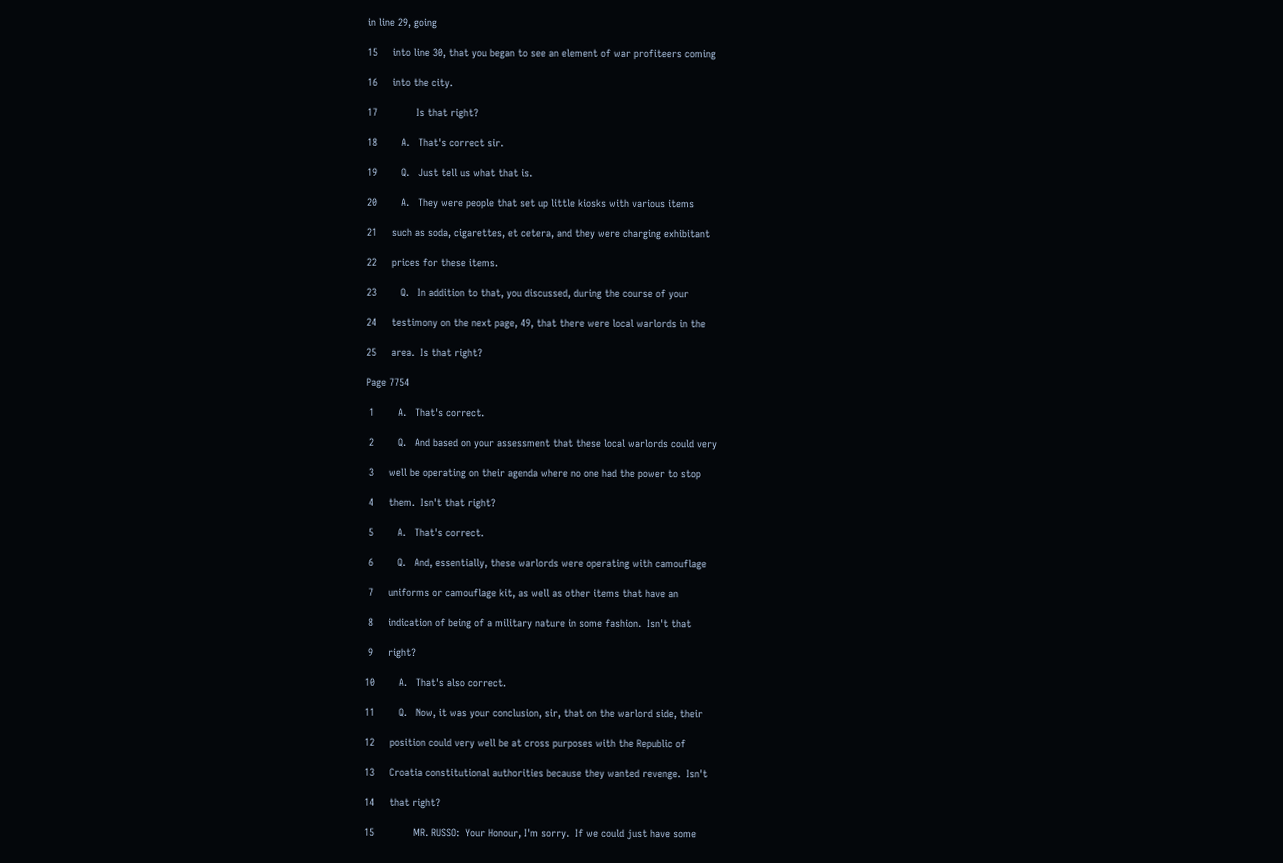in line 29, going

15     into line 30, that you began to see an element of war profiteers coming

16     into the city.

17             Is that right?

18        A.   That's correct sir.

19        Q.   Just tell us what that is.

20        A.   They were people that set up little kiosks with various items

21     such as soda, cigarettes, et cetera, and they were charging exhibitant

22     prices for these items.

23        Q.   In addition to that, you discussed, during the course of your

24     testimony on the next page, 49, that there were local warlords in the

25     area.  Is that right?

Page 7754

 1        A.   That's correct.

 2        Q.   And based on your assessment that these local warlords could very

 3     well be operating on their agenda where no one had the power to stop

 4     them.  Isn't that right?

 5        A.   That's correct.

 6        Q.   And, essentially, these warlords were operating with camouflage

 7     uniforms or camouflage kit, as well as other items that have an

 8     indication of being of a military nature in some fashion.  Isn't that

 9     right?

10        A.   That's also correct.

11        Q.   Now, it was your conclusion, sir, that on the warlord side, their

12     position could very well be at cross purposes with the Republic of

13     Croatia constitutional authorities because they wanted revenge.  Isn't

14     that right?

15             MR. RUSSO:  Your Honour, I'm sorry.  If we could just have some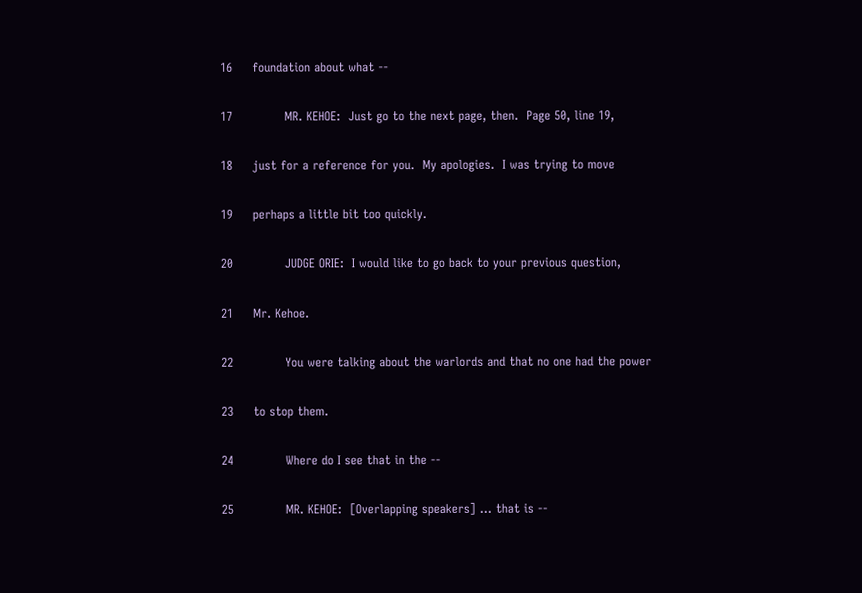16     foundation about what --

17             MR. KEHOE:  Just go to the next page, then.  Page 50, line 19,

18     just for a reference for you.  My apologies.  I was trying to move

19     perhaps a little bit too quickly.

20             JUDGE ORIE:  I would like to go back to your previous question,

21     Mr. Kehoe.

22             You were talking about the warlords and that no one had the power

23     to stop them.

24             Where do I see that in the --

25             MR. KEHOE:  [Overlapping speakers] ... that is --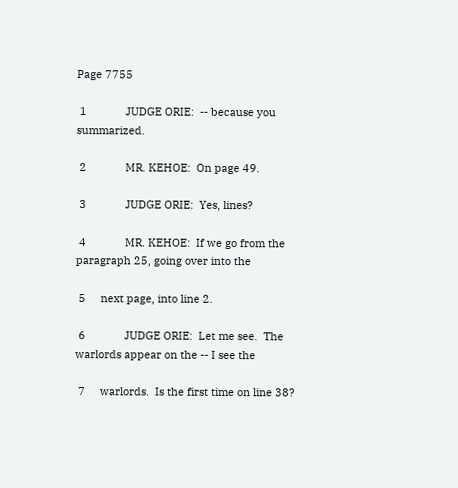Page 7755

 1             JUDGE ORIE:  -- because you summarized.

 2             MR. KEHOE:  On page 49.

 3             JUDGE ORIE:  Yes, lines?

 4             MR. KEHOE:  If we go from the paragraph 25, going over into the

 5     next page, into line 2.

 6             JUDGE ORIE:  Let me see.  The warlords appear on the -- I see the

 7     warlords.  Is the first time on line 38?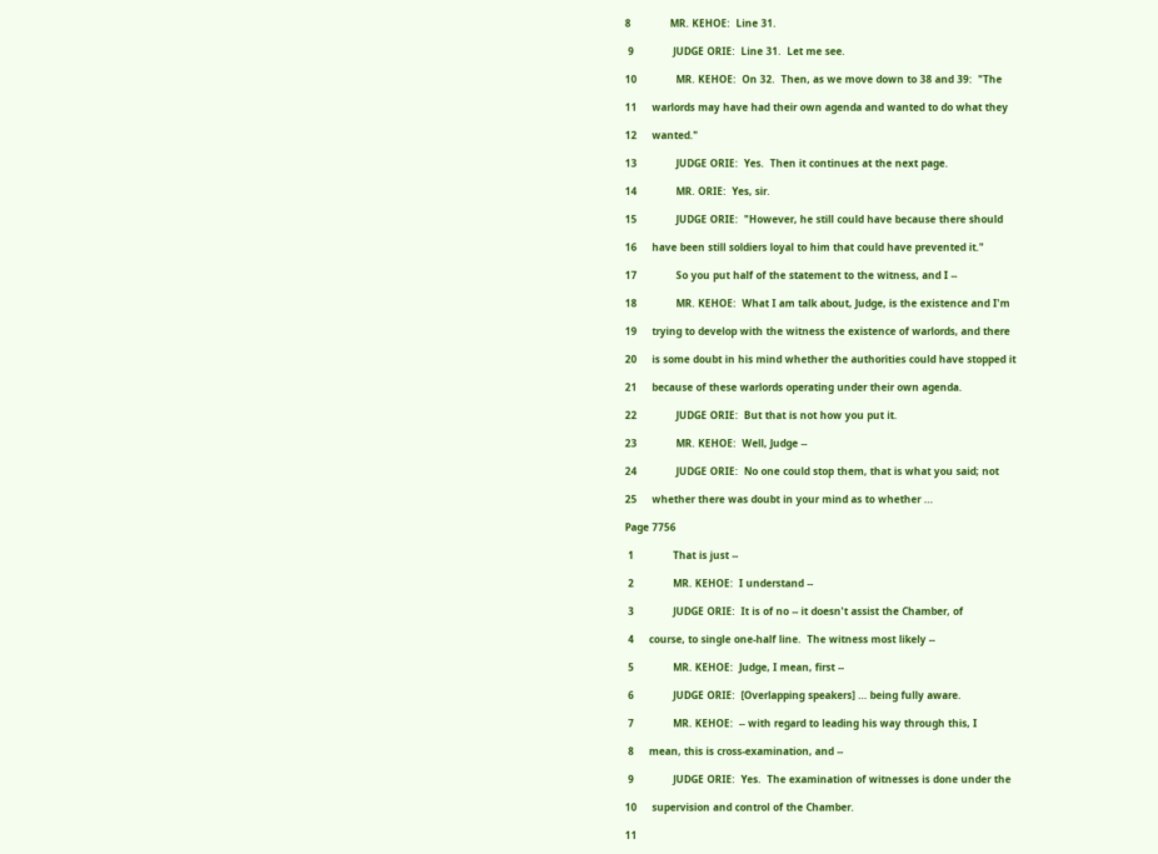8             MR. KEHOE:  Line 31.

 9             JUDGE ORIE:  Line 31.  Let me see.

10             MR. KEHOE:  On 32.  Then, as we move down to 38 and 39:  "The

11     warlords may have had their own agenda and wanted to do what they

12     wanted."

13             JUDGE ORIE:  Yes.  Then it continues at the next page.

14             MR. ORIE:  Yes, sir.

15             JUDGE ORIE:  "However, he still could have because there should

16     have been still soldiers loyal to him that could have prevented it."

17             So you put half of the statement to the witness, and I --

18             MR. KEHOE:  What I am talk about, Judge, is the existence and I'm

19     trying to develop with the witness the existence of warlords, and there

20     is some doubt in his mind whether the authorities could have stopped it

21     because of these warlords operating under their own agenda.

22             JUDGE ORIE:  But that is not how you put it.

23             MR. KEHOE:  Well, Judge --

24             JUDGE ORIE:  No one could stop them, that is what you said; not

25     whether there was doubt in your mind as to whether ...

Page 7756

 1             That is just --

 2             MR. KEHOE:  I understand --

 3             JUDGE ORIE:  It is of no -- it doesn't assist the Chamber, of

 4     course, to single one-half line.  The witness most likely --

 5             MR. KEHOE:  Judge, I mean, first --

 6             JUDGE ORIE:  [Overlapping speakers] ... being fully aware.

 7             MR. KEHOE:  -- with regard to leading his way through this, I

 8     mean, this is cross-examination, and --

 9             JUDGE ORIE:  Yes.  The examination of witnesses is done under the

10     supervision and control of the Chamber.

11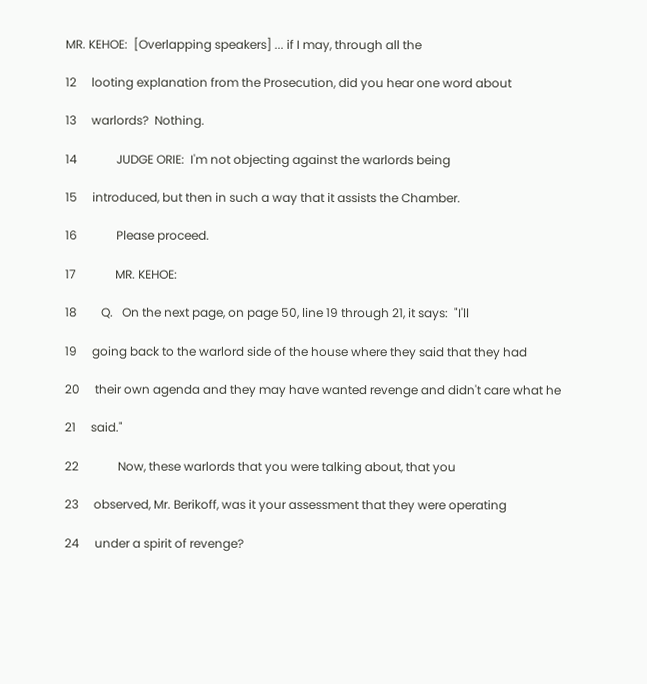MR. KEHOE:  [Overlapping speakers] ... if I may, through all the

12     looting explanation from the Prosecution, did you hear one word about

13     warlords?  Nothing.

14             JUDGE ORIE:  I'm not objecting against the warlords being

15     introduced, but then in such a way that it assists the Chamber.

16             Please proceed.

17             MR. KEHOE:

18        Q.   On the next page, on page 50, line 19 through 21, it says:  "I'll

19     going back to the warlord side of the house where they said that they had

20     their own agenda and they may have wanted revenge and didn't care what he

21     said."

22             Now, these warlords that you were talking about, that you

23     observed, Mr. Berikoff, was it your assessment that they were operating

24     under a spirit of revenge?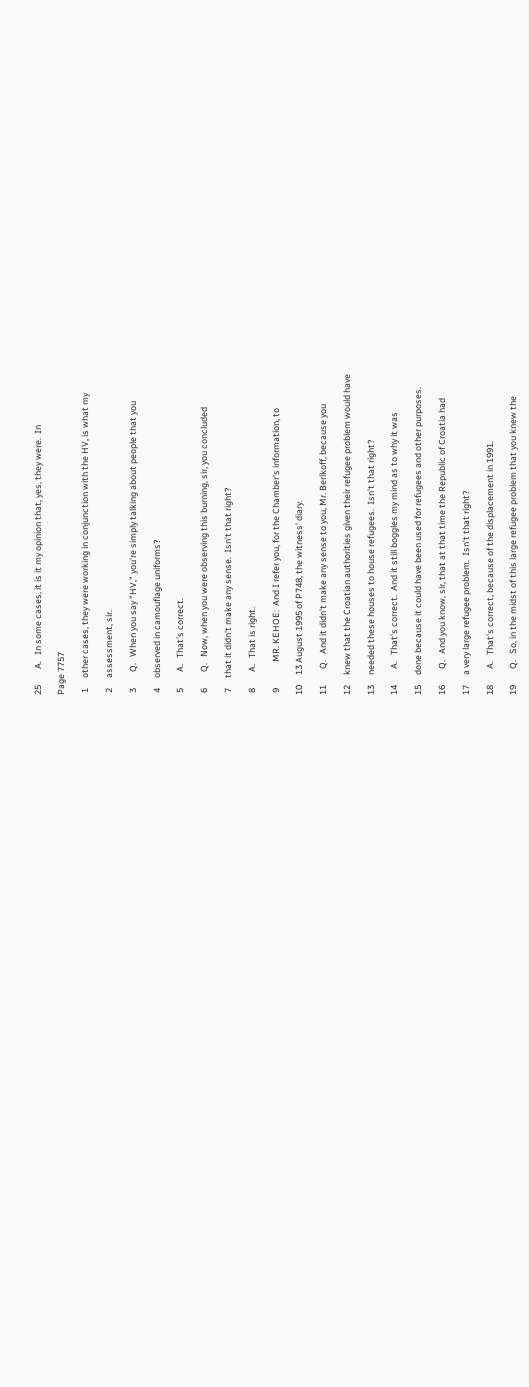25        A.   In some cases, it is it my opinion that, yes, they were.  In

Page 7757

 1     other cases, they were working in conjunction with the HV, is what my

 2     assessment, sir.

 3        Q.   When you say "HV," you're simply talking about people that you

 4     observed in camouflage uniforms?

 5        A.   That's correct.

 6        Q.   Now, when you were observing this burning, sir, you concluded

 7     that it didn't make any sense.  Isn't that right?

 8        A.   That is right.

 9             MR. KEHOE:  And I refer you, for the Chamber's information, to

10     13 August 1995 of P748, the witness' diary.

11        Q.   And it didn't make any sense to you, Mr. Berikoff, because you

12     knew that the Croatian authorities given their refugee problem would have

13     needed these houses to house refugees.  Isn't that right?

14        A.   That's correct.  And it still boggles my mind as to why it was

15     done because it could have been used for refugees and other purposes.

16        Q.   And you know, sir, that at that time the Republic of Croatia had

17     a very large refugee problem.  Isn't that right?

18        A.   That's correct, because of the displacement in 1991.

19        Q.   So, in the midst of this large refugee problem that you knew the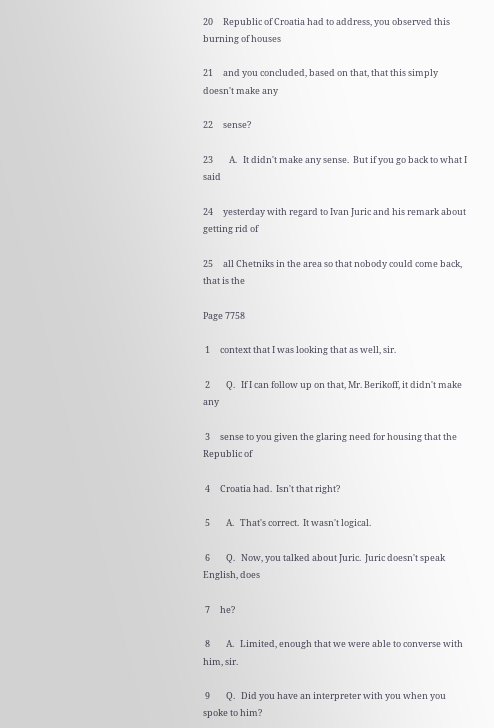20     Republic of Croatia had to address, you observed this burning of houses

21     and you concluded, based on that, that this simply doesn't make any

22     sense?

23        A.   It didn't make any sense.  But if you go back to what I said

24     yesterday with regard to Ivan Juric and his remark about getting rid of

25     all Chetniks in the area so that nobody could come back, that is the

Page 7758

 1     context that I was looking that as well, sir.

 2        Q.   If I can follow up on that, Mr. Berikoff, it didn't make any

 3     sense to you given the glaring need for housing that the Republic of

 4     Croatia had.  Isn't that right?

 5        A.   That's correct.  It wasn't logical.

 6        Q.   Now, you talked about Juric.  Juric doesn't speak English, does

 7     he?

 8        A.   Limited, enough that we were able to converse with him, sir.

 9        Q.   Did you have an interpreter with you when you spoke to him?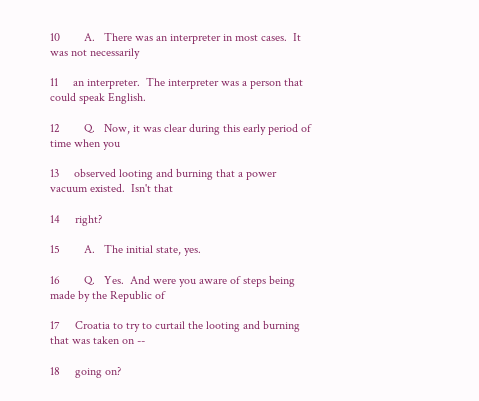10        A.   There was an interpreter in most cases.  It was not necessarily

11     an interpreter.  The interpreter was a person that could speak English.

12        Q.   Now, it was clear during this early period of time when you

13     observed looting and burning that a power vacuum existed.  Isn't that

14     right?

15        A.   The initial state, yes.

16        Q.   Yes.  And were you aware of steps being made by the Republic of

17     Croatia to try to curtail the looting and burning that was taken on --

18     going on?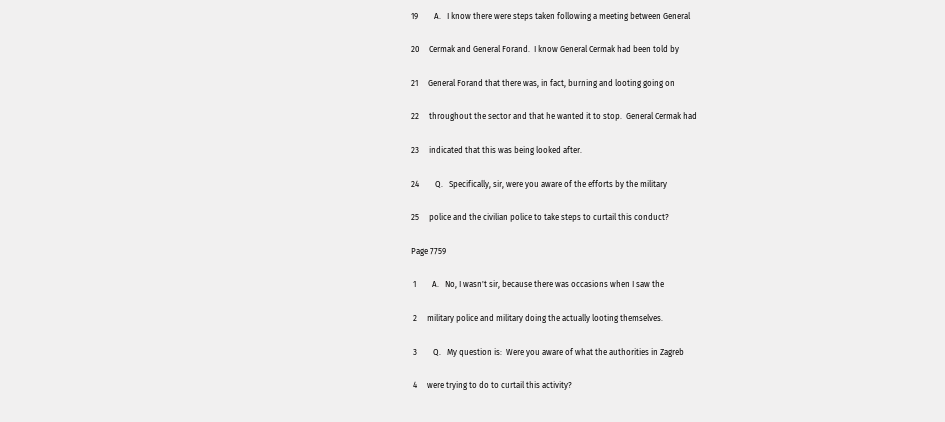19        A.   I know there were steps taken following a meeting between General

20     Cermak and General Forand.  I know General Cermak had been told by

21     General Forand that there was, in fact, burning and looting going on

22     throughout the sector and that he wanted it to stop.  General Cermak had

23     indicated that this was being looked after.

24        Q.   Specifically, sir, were you aware of the efforts by the military

25     police and the civilian police to take steps to curtail this conduct?

Page 7759

 1        A.   No, I wasn't sir, because there was occasions when I saw the

 2     military police and military doing the actually looting themselves.

 3        Q.   My question is:  Were you aware of what the authorities in Zagreb

 4     were trying to do to curtail this activity?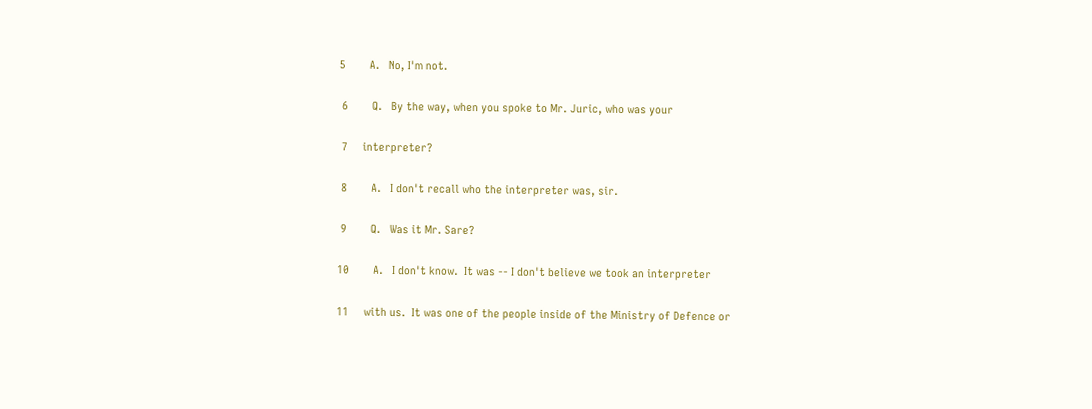5        A.   No, I'm not.

 6        Q.   By the way, when you spoke to Mr. Juric, who was your

 7     interpreter?

 8        A.   I don't recall who the interpreter was, sir.

 9        Q.   Was it Mr. Sare?

10        A.   I don't know.  It was -- I don't believe we took an interpreter

11     with us.  It was one of the people inside of the Ministry of Defence or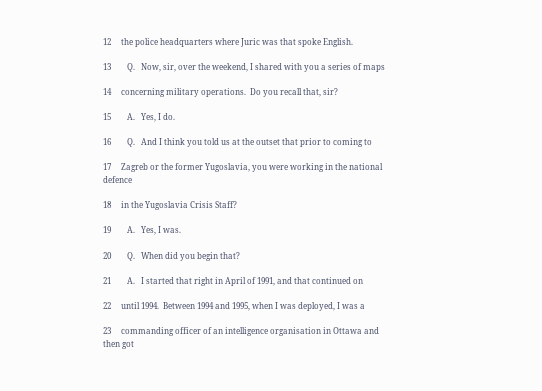12     the police headquarters where Juric was that spoke English.

13        Q.   Now, sir, over the weekend, I shared with you a series of maps

14     concerning military operations.  Do you recall that, sir?

15        A.   Yes, I do.

16        Q.   And I think you told us at the outset that prior to coming to

17     Zagreb or the former Yugoslavia, you were working in the national defence

18     in the Yugoslavia Crisis Staff?

19        A.   Yes, I was.

20        Q.   When did you begin that?

21        A.   I started that right in April of 1991, and that continued on

22     until 1994.  Between 1994 and 1995, when I was deployed, I was a

23     commanding officer of an intelligence organisation in Ottawa and then got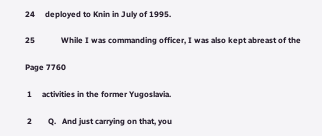24     deployed to Knin in July of 1995.

25             While I was commanding officer, I was also kept abreast of the

Page 7760

 1     activities in the former Yugoslavia.

 2        Q.   And just carrying on that, you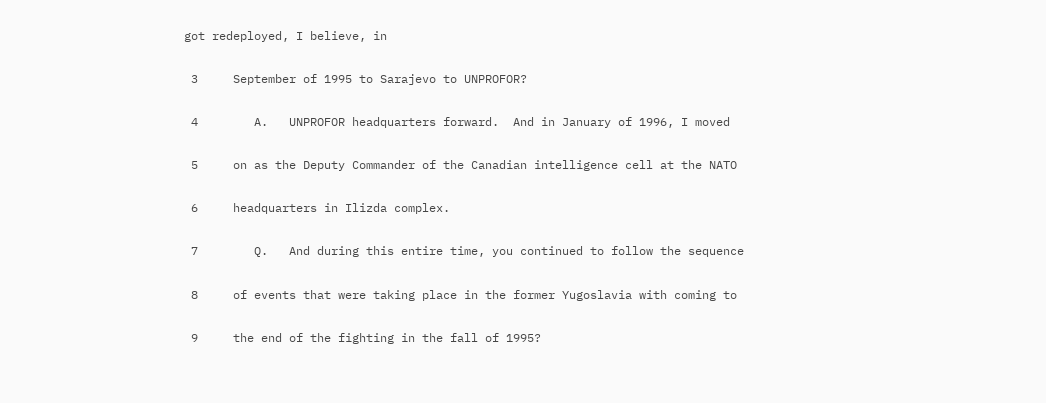got redeployed, I believe, in

 3     September of 1995 to Sarajevo to UNPROFOR?

 4        A.   UNPROFOR headquarters forward.  And in January of 1996, I moved

 5     on as the Deputy Commander of the Canadian intelligence cell at the NATO

 6     headquarters in Ilizda complex.

 7        Q.   And during this entire time, you continued to follow the sequence

 8     of events that were taking place in the former Yugoslavia with coming to

 9     the end of the fighting in the fall of 1995?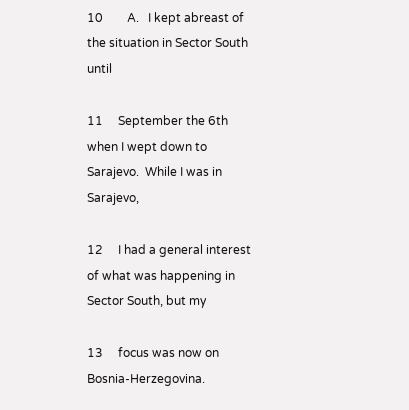10        A.   I kept abreast of the situation in Sector South until

11     September the 6th when I wept down to Sarajevo.  While I was in Sarajevo,

12     I had a general interest of what was happening in Sector South, but my

13     focus was now on Bosnia-Herzegovina.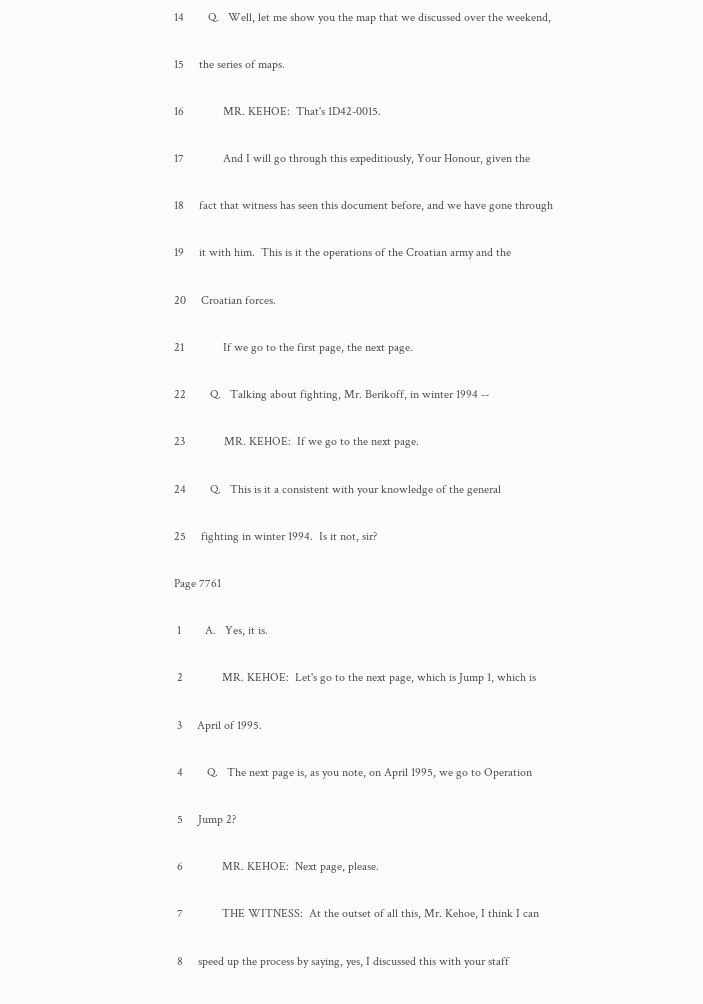14        Q.   Well, let me show you the map that we discussed over the weekend,

15     the series of maps.

16             MR. KEHOE:  That's 1D42-0015.

17             And I will go through this expeditiously, Your Honour, given the

18     fact that witness has seen this document before, and we have gone through

19     it with him.  This is it the operations of the Croatian army and the

20     Croatian forces.

21             If we go to the first page, the next page.

22        Q.   Talking about fighting, Mr. Berikoff, in winter 1994 --

23             MR. KEHOE:  If we go to the next page.

24        Q.   This is it a consistent with your knowledge of the general

25     fighting in winter 1994.  Is it not, sir?

Page 7761

 1        A.   Yes, it is.

 2             MR. KEHOE:  Let's go to the next page, which is Jump 1, which is

 3     April of 1995.

 4        Q.   The next page is, as you note, on April 1995, we go to Operation

 5     Jump 2?

 6             MR. KEHOE:  Next page, please.

 7             THE WITNESS:  At the outset of all this, Mr. Kehoe, I think I can

 8     speed up the process by saying, yes, I discussed this with your staff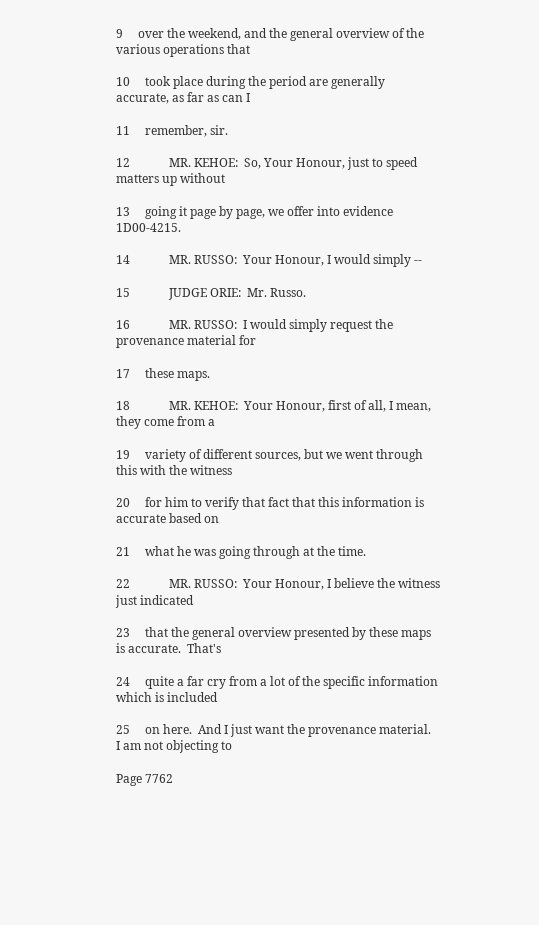9     over the weekend, and the general overview of the various operations that

10     took place during the period are generally accurate, as far as can I

11     remember, sir.

12             MR. KEHOE:  So, Your Honour, just to speed matters up without

13     going it page by page, we offer into evidence 1D00-4215.

14             MR. RUSSO:  Your Honour, I would simply --

15             JUDGE ORIE:  Mr. Russo.

16             MR. RUSSO:  I would simply request the provenance material for

17     these maps.

18             MR. KEHOE:  Your Honour, first of all, I mean, they come from a

19     variety of different sources, but we went through this with the witness

20     for him to verify that fact that this information is accurate based on

21     what he was going through at the time.

22             MR. RUSSO:  Your Honour, I believe the witness just indicated

23     that the general overview presented by these maps is accurate.  That's

24     quite a far cry from a lot of the specific information which is included

25     on here.  And I just want the provenance material.  I am not objecting to

Page 7762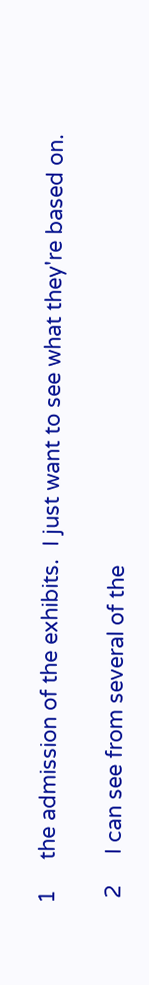1     the admission of the exhibits.  I just want to see what they're based on.

 2     I can see from several of the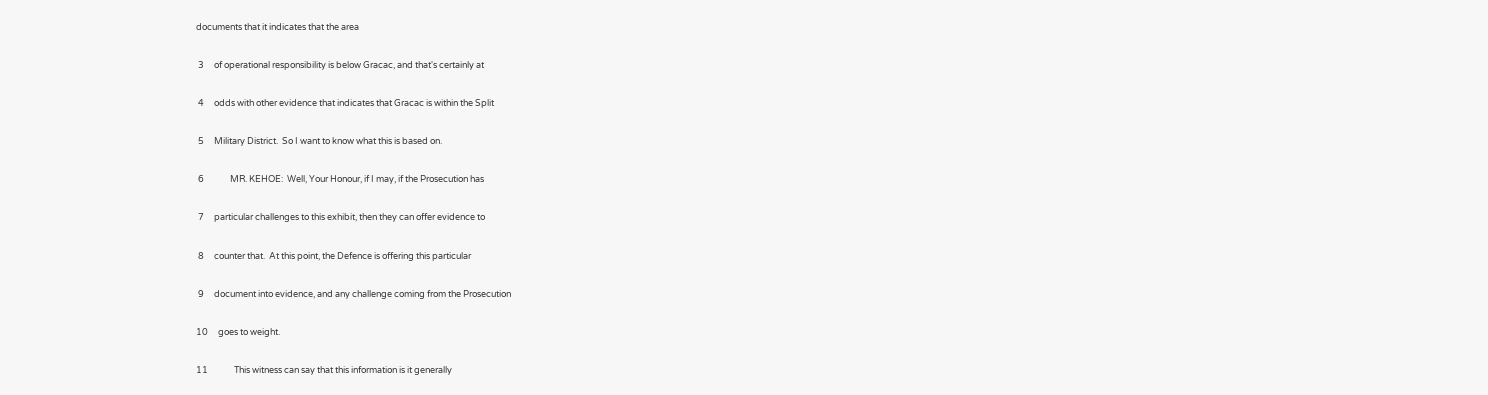documents that it indicates that the area

 3     of operational responsibility is below Gracac, and that's certainly at

 4     odds with other evidence that indicates that Gracac is within the Split

 5     Military District.  So I want to know what this is based on.

 6             MR. KEHOE:  Well, Your Honour, if I may, if the Prosecution has

 7     particular challenges to this exhibit, then they can offer evidence to

 8     counter that.  At this point, the Defence is offering this particular

 9     document into evidence, and any challenge coming from the Prosecution

10     goes to weight.

11             This witness can say that this information is it generally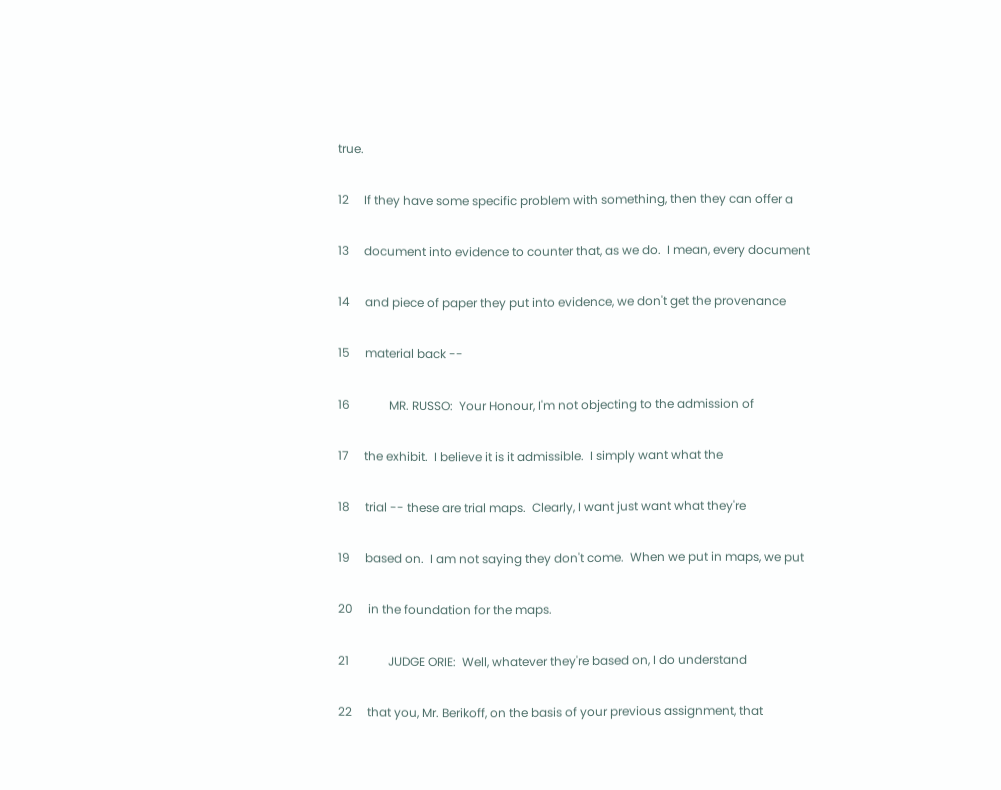true.

12     If they have some specific problem with something, then they can offer a

13     document into evidence to counter that, as we do.  I mean, every document

14     and piece of paper they put into evidence, we don't get the provenance

15     material back --

16             MR. RUSSO:  Your Honour, I'm not objecting to the admission of

17     the exhibit.  I believe it is it admissible.  I simply want what the

18     trial -- these are trial maps.  Clearly, I want just want what they're

19     based on.  I am not saying they don't come.  When we put in maps, we put

20     in the foundation for the maps.

21             JUDGE ORIE:  Well, whatever they're based on, I do understand

22     that you, Mr. Berikoff, on the basis of your previous assignment, that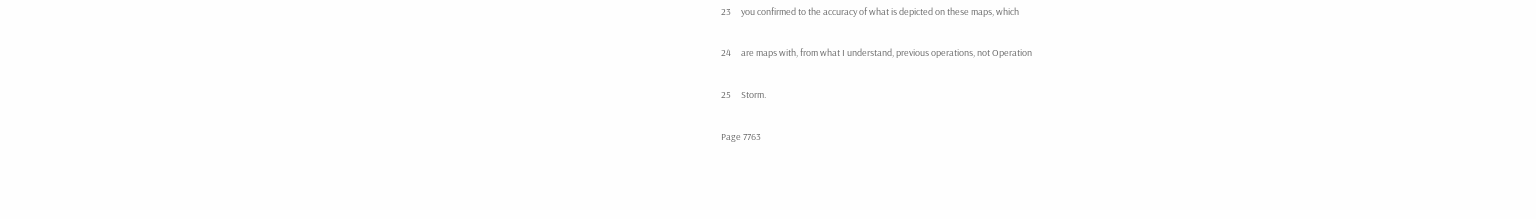23     you confirmed to the accuracy of what is depicted on these maps, which

24     are maps with, from what I understand, previous operations, not Operation

25     Storm.

Page 7763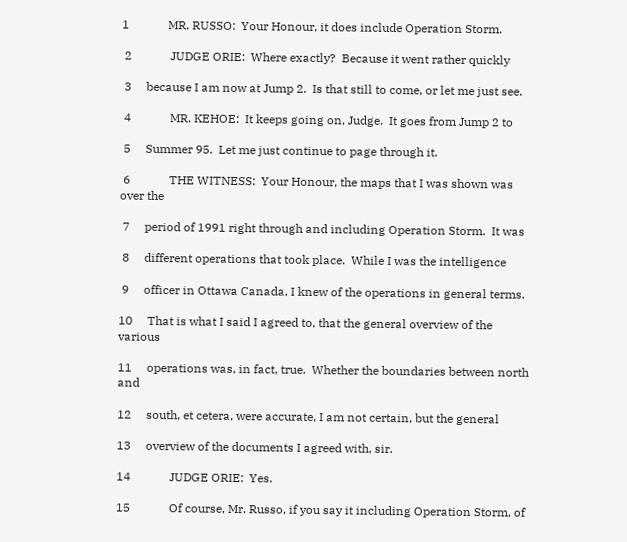1             MR. RUSSO:  Your Honour, it does include Operation Storm.

 2             JUDGE ORIE:  Where exactly?  Because it went rather quickly

 3     because I am now at Jump 2.  Is that still to come, or let me just see.

 4             MR. KEHOE:  It keeps going on, Judge.  It goes from Jump 2 to

 5     Summer 95.  Let me just continue to page through it.

 6             THE WITNESS:  Your Honour, the maps that I was shown was over the

 7     period of 1991 right through and including Operation Storm.  It was

 8     different operations that took place.  While I was the intelligence

 9     officer in Ottawa Canada, I knew of the operations in general terms.

10     That is what I said I agreed to, that the general overview of the various

11     operations was, in fact, true.  Whether the boundaries between north and

12     south, et cetera, were accurate, I am not certain, but the general

13     overview of the documents I agreed with, sir.

14             JUDGE ORIE:  Yes.

15             Of course, Mr. Russo, if you say it including Operation Storm, of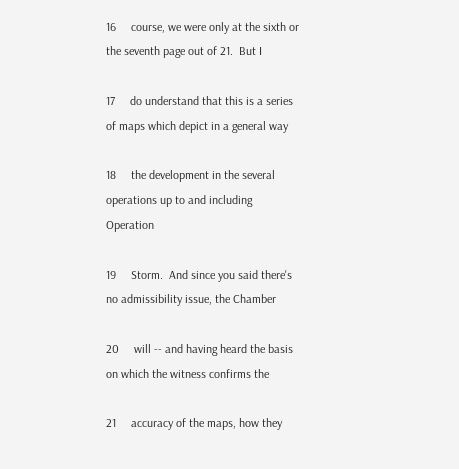16     course, we were only at the sixth or the seventh page out of 21.  But I

17     do understand that this is a series of maps which depict in a general way

18     the development in the several operations up to and including Operation

19     Storm.  And since you said there's no admissibility issue, the Chamber

20     will -- and having heard the basis on which the witness confirms the

21     accuracy of the maps, how they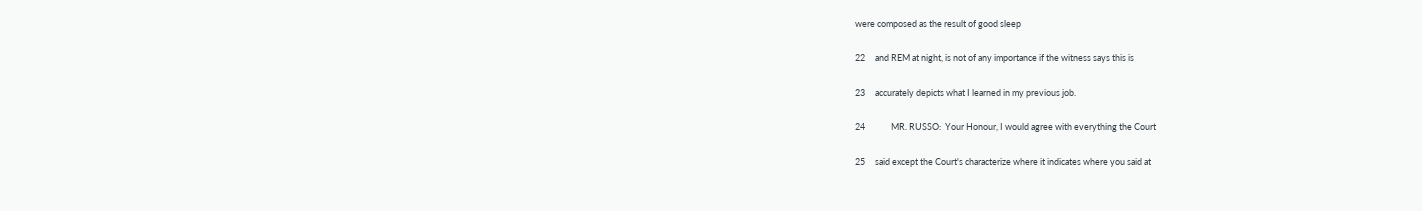were composed as the result of good sleep

22     and REM at night, is not of any importance if the witness says this is

23     accurately depicts what I learned in my previous job.

24             MR. RUSSO:  Your Honour, I would agree with everything the Court

25     said except the Court's characterize where it indicates where you said at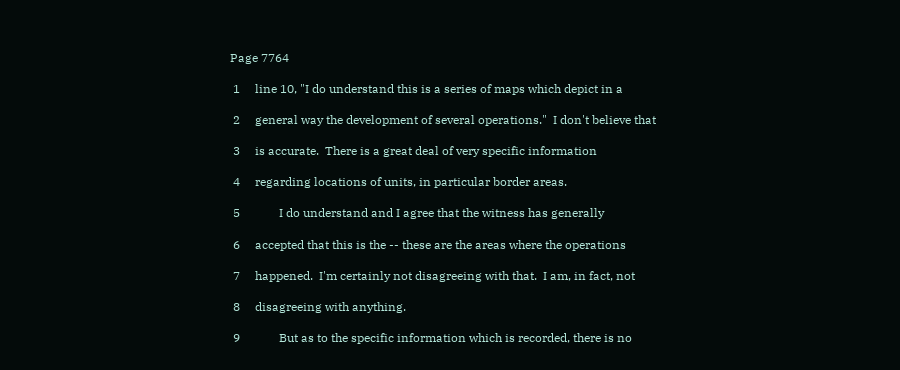Page 7764

 1     line 10, "I do understand this is a series of maps which depict in a

 2     general way the development of several operations."  I don't believe that

 3     is accurate.  There is a great deal of very specific information

 4     regarding locations of units, in particular border areas.

 5             I do understand and I agree that the witness has generally

 6     accepted that this is the -- these are the areas where the operations

 7     happened.  I'm certainly not disagreeing with that.  I am, in fact, not

 8     disagreeing with anything.

 9             But as to the specific information which is recorded, there is no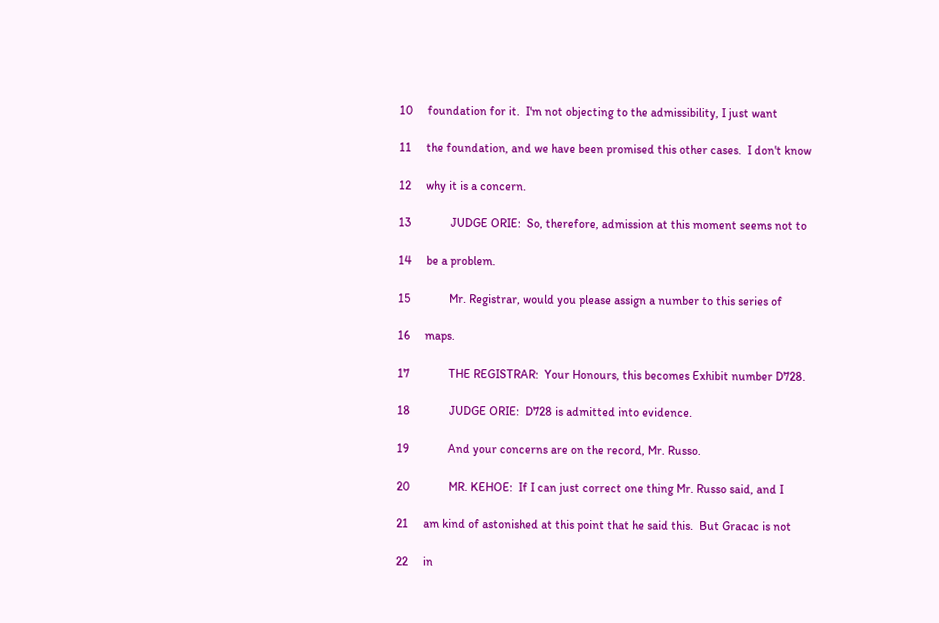10     foundation for it.  I'm not objecting to the admissibility, I just want

11     the foundation, and we have been promised this other cases.  I don't know

12     why it is a concern.

13             JUDGE ORIE:  So, therefore, admission at this moment seems not to

14     be a problem.

15             Mr. Registrar, would you please assign a number to this series of

16     maps.

17             THE REGISTRAR:  Your Honours, this becomes Exhibit number D728.

18             JUDGE ORIE:  D728 is admitted into evidence.

19             And your concerns are on the record, Mr. Russo.

20             MR. KEHOE:  If I can just correct one thing Mr. Russo said, and I

21     am kind of astonished at this point that he said this.  But Gracac is not

22     in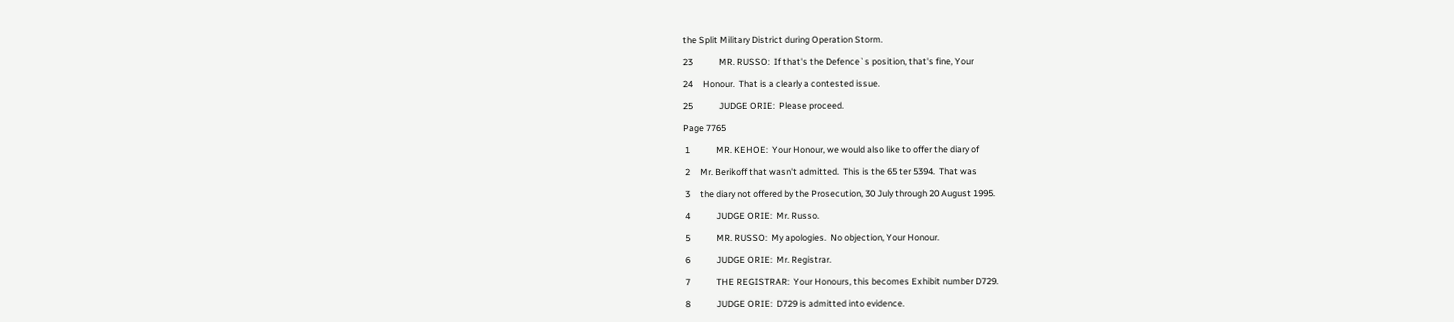the Split Military District during Operation Storm.

23             MR. RUSSO:  If that's the Defence`s position, that's fine, Your

24     Honour.  That is a clearly a contested issue.

25             JUDGE ORIE:  Please proceed.

Page 7765

 1             MR. KEHOE:  Your Honour, we would also like to offer the diary of

 2     Mr. Berikoff that wasn't admitted.  This is the 65 ter 5394.  That was

 3     the diary not offered by the Prosecution, 30 July through 20 August 1995.

 4             JUDGE ORIE:  Mr. Russo.

 5             MR. RUSSO:  My apologies.  No objection, Your Honour.

 6             JUDGE ORIE:  Mr. Registrar.

 7             THE REGISTRAR:  Your Honours, this becomes Exhibit number D729.

 8             JUDGE ORIE:  D729 is admitted into evidence.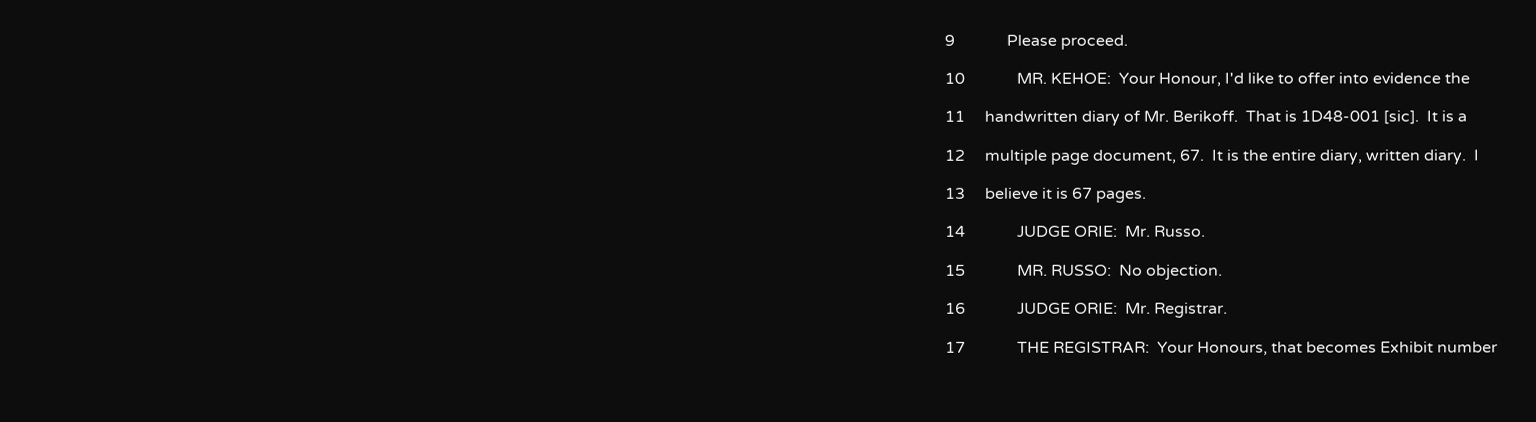9             Please proceed.

10             MR. KEHOE:  Your Honour, I'd like to offer into evidence the

11     handwritten diary of Mr. Berikoff.  That is 1D48-001 [sic].  It is a

12     multiple page document, 67.  It is the entire diary, written diary.  I

13     believe it is 67 pages.

14             JUDGE ORIE:  Mr. Russo.

15             MR. RUSSO:  No objection.

16             JUDGE ORIE:  Mr. Registrar.

17             THE REGISTRAR:  Your Honours, that becomes Exhibit number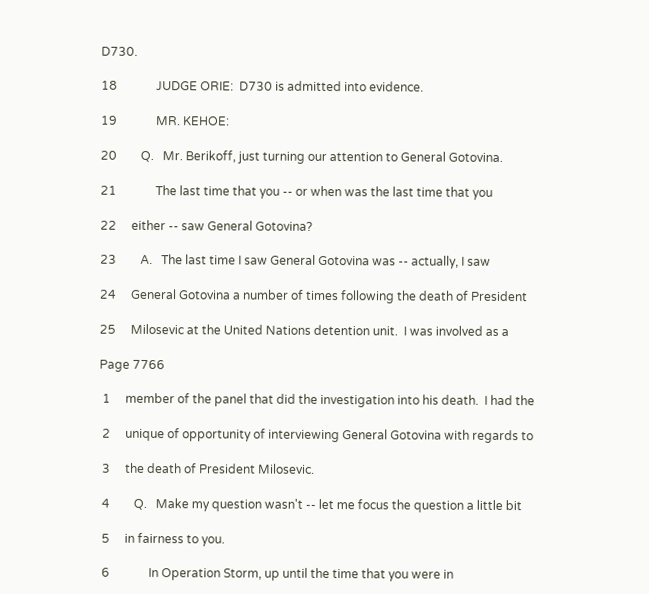D730.

18             JUDGE ORIE:  D730 is admitted into evidence.

19             MR. KEHOE:

20        Q.   Mr. Berikoff, just turning our attention to General Gotovina.

21             The last time that you -- or when was the last time that you

22     either -- saw General Gotovina?

23        A.   The last time I saw General Gotovina was -- actually, I saw

24     General Gotovina a number of times following the death of President

25     Milosevic at the United Nations detention unit.  I was involved as a

Page 7766

 1     member of the panel that did the investigation into his death.  I had the

 2     unique of opportunity of interviewing General Gotovina with regards to

 3     the death of President Milosevic.

 4        Q.   Make my question wasn't -- let me focus the question a little bit

 5     in fairness to you.

 6             In Operation Storm, up until the time that you were in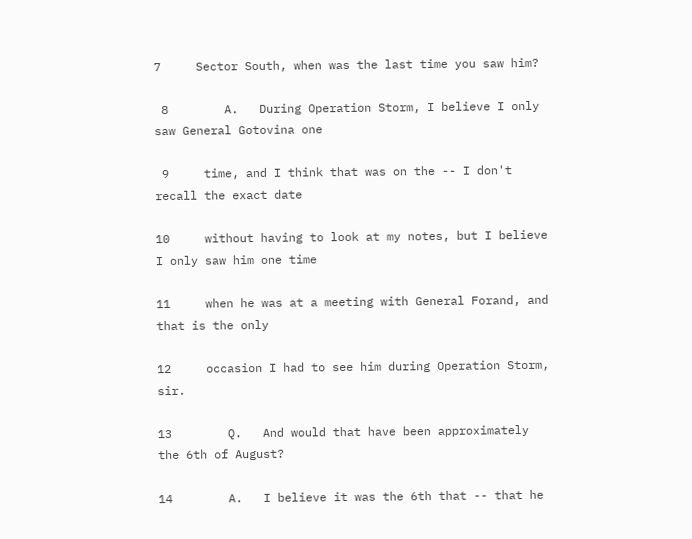7     Sector South, when was the last time you saw him?

 8        A.   During Operation Storm, I believe I only saw General Gotovina one

 9     time, and I think that was on the -- I don't recall the exact date

10     without having to look at my notes, but I believe I only saw him one time

11     when he was at a meeting with General Forand, and that is the only

12     occasion I had to see him during Operation Storm, sir.

13        Q.   And would that have been approximately the 6th of August?

14        A.   I believe it was the 6th that -- that he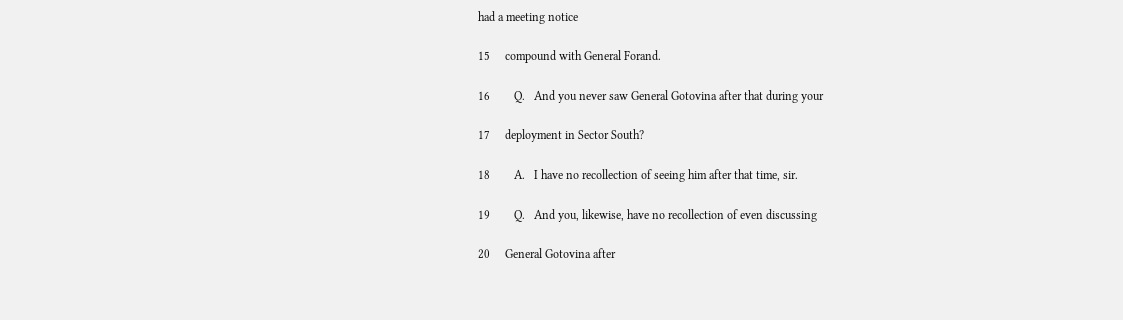had a meeting notice

15     compound with General Forand.

16        Q.   And you never saw General Gotovina after that during your

17     deployment in Sector South?

18        A.   I have no recollection of seeing him after that time, sir.

19        Q.   And you, likewise, have no recollection of even discussing

20     General Gotovina after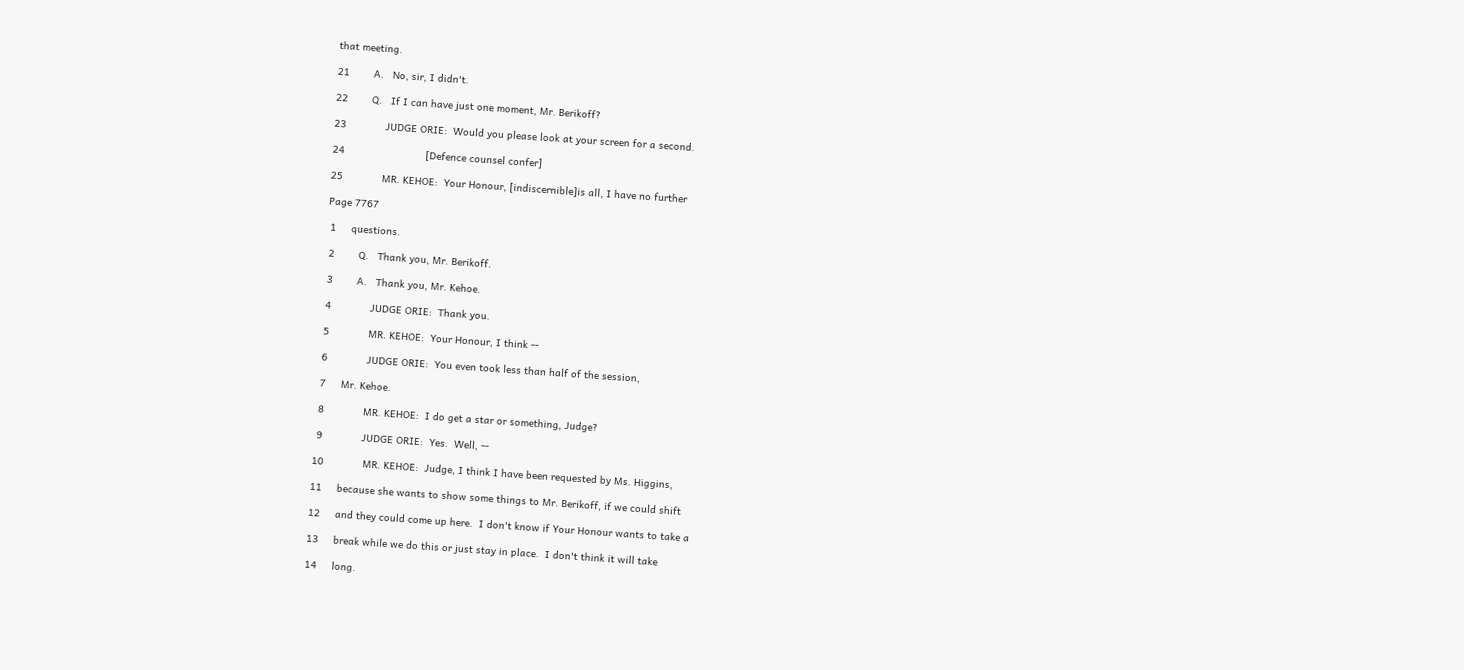that meeting.

21        A.   No, sir, I didn't.

22        Q.   If I can have just one moment, Mr. Berikoff?

23             JUDGE ORIE:  Would you please look at your screen for a second.

24                           [Defence counsel confer]

25             MR. KEHOE:  Your Honour, [indiscernible]is all, I have no further

Page 7767

 1     questions.

 2        Q.   Thank you, Mr. Berikoff.

 3        A.   Thank you, Mr. Kehoe.

 4             JUDGE ORIE:  Thank you.

 5             MR. KEHOE:  Your Honour, I think --

 6             JUDGE ORIE:  You even took less than half of the session,

 7     Mr. Kehoe.

 8             MR. KEHOE:  I do get a star or something, Judge?

 9             JUDGE ORIE:  Yes.  Well, --

10             MR. KEHOE:  Judge, I think I have been requested by Ms. Higgins,

11     because she wants to show some things to Mr. Berikoff, if we could shift

12     and they could come up here.  I don't know if Your Honour wants to take a

13     break while we do this or just stay in place.  I don't think it will take

14     long.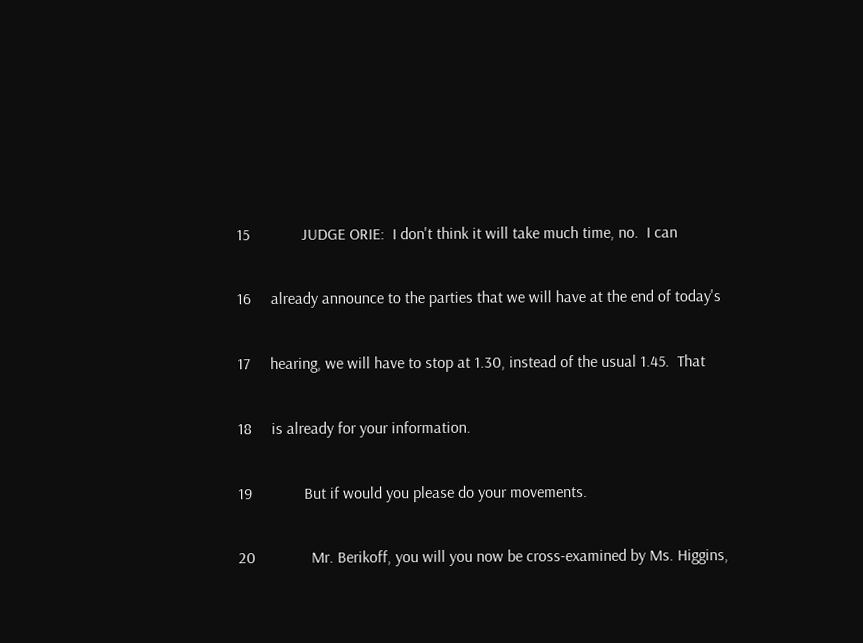15             JUDGE ORIE:  I don't think it will take much time, no.  I can

16     already announce to the parties that we will have at the end of today's

17     hearing, we will have to stop at 1.30, instead of the usual 1.45.  That

18     is already for your information.

19             But if would you please do your movements.

20              Mr. Berikoff, you will you now be cross-examined by Ms. Higgins,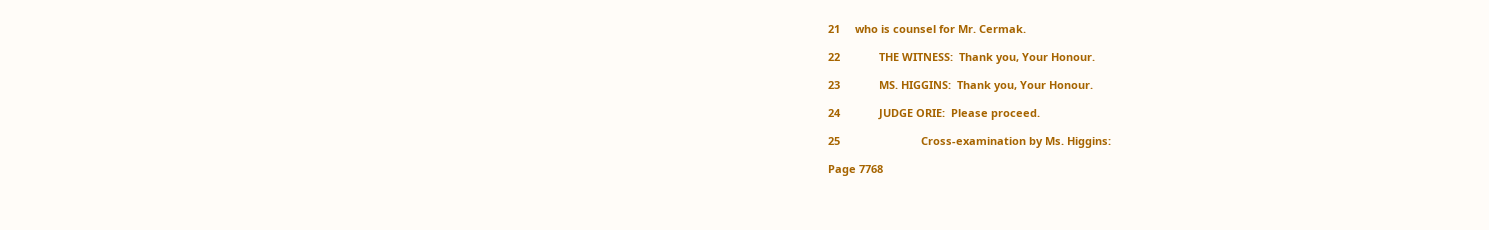21     who is counsel for Mr. Cermak.

22             THE WITNESS:  Thank you, Your Honour.

23             MS. HIGGINS:  Thank you, Your Honour.

24             JUDGE ORIE:  Please proceed.

25                           Cross-examination by Ms. Higgins:

Page 7768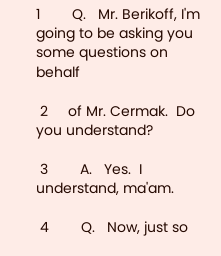1        Q.   Mr. Berikoff, I'm going to be asking you some questions on behalf

 2     of Mr. Cermak.  Do you understand?

 3        A.   Yes.  I understand, ma'am.

 4        Q.   Now, just so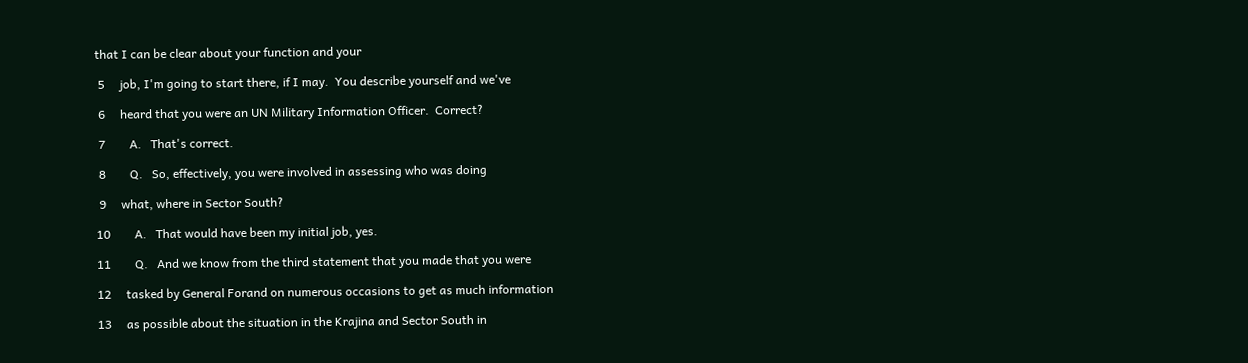that I can be clear about your function and your

 5     job, I'm going to start there, if I may.  You describe yourself and we've

 6     heard that you were an UN Military Information Officer.  Correct?

 7        A.   That's correct.

 8        Q.   So, effectively, you were involved in assessing who was doing

 9     what, where in Sector South?

10        A.   That would have been my initial job, yes.

11        Q.   And we know from the third statement that you made that you were

12     tasked by General Forand on numerous occasions to get as much information

13     as possible about the situation in the Krajina and Sector South in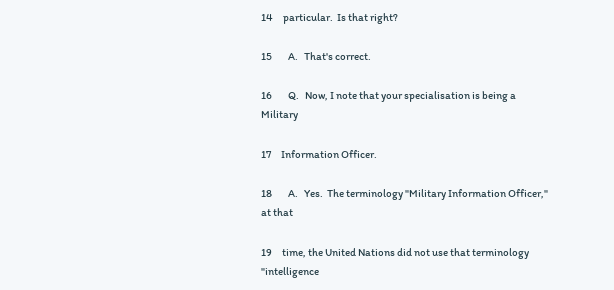14     particular.  Is that right?

15        A.   That's correct.

16        Q.   Now, I note that your specialisation is being a Military

17     Information Officer.

18        A.   Yes.  The terminology "Military Information Officer," at that

19     time, the United Nations did not use that terminology "intelligence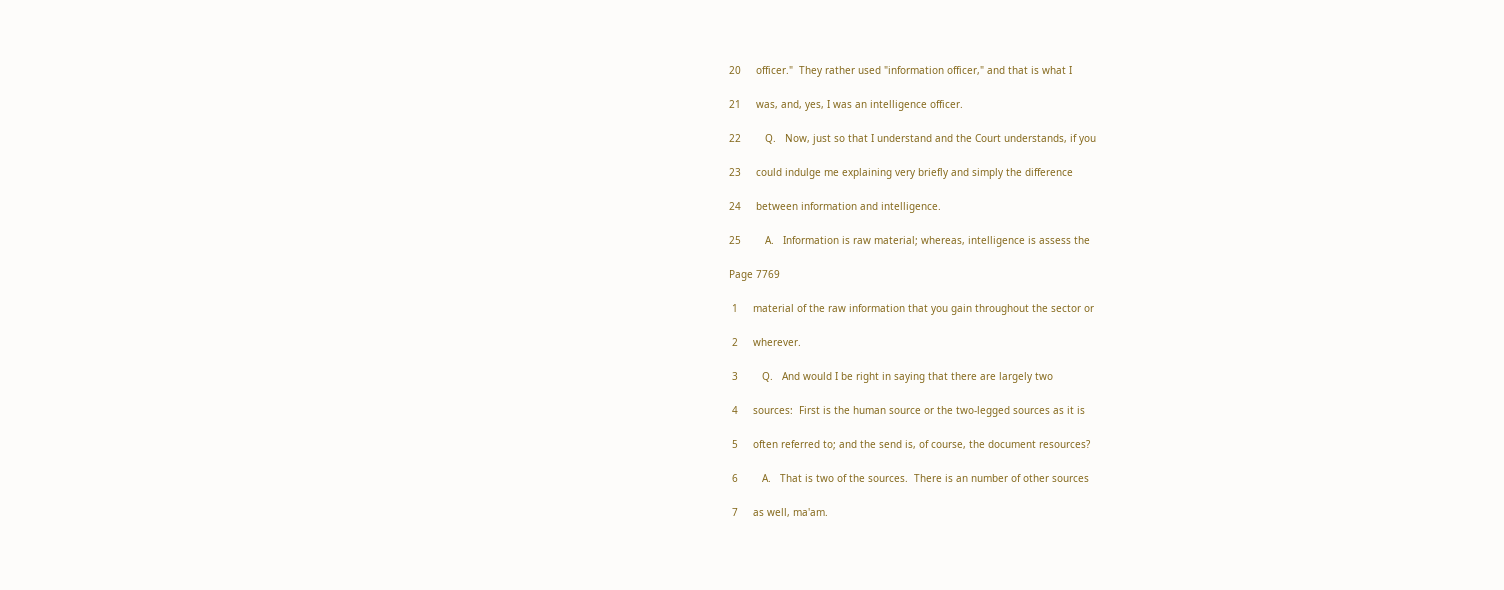20     officer."  They rather used "information officer," and that is what I

21     was, and, yes, I was an intelligence officer.

22        Q.   Now, just so that I understand and the Court understands, if you

23     could indulge me explaining very briefly and simply the difference

24     between information and intelligence.

25        A.   Information is raw material; whereas, intelligence is assess the

Page 7769

 1     material of the raw information that you gain throughout the sector or

 2     wherever.

 3        Q.   And would I be right in saying that there are largely two

 4     sources:  First is the human source or the two-legged sources as it is

 5     often referred to; and the send is, of course, the document resources?

 6        A.   That is two of the sources.  There is an number of other sources

 7     as well, ma'am.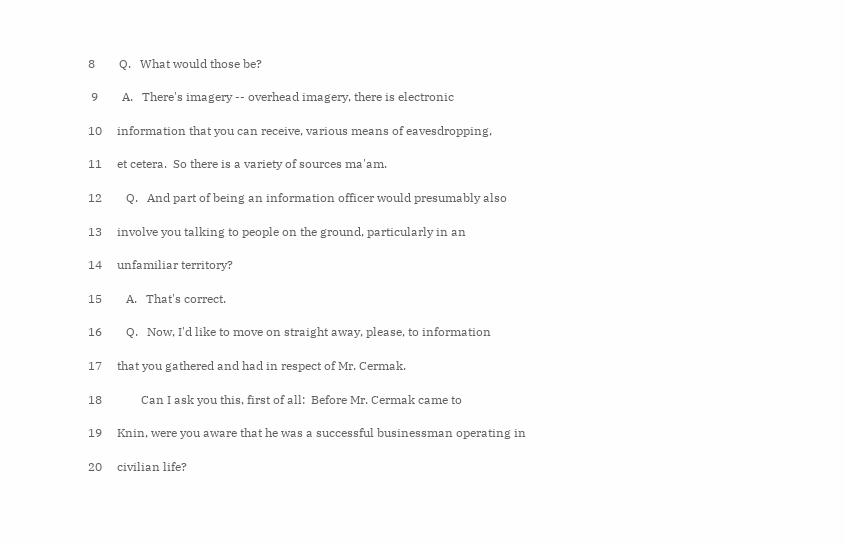8        Q.   What would those be?

 9        A.   There's imagery -- overhead imagery, there is electronic

10     information that you can receive, various means of eavesdropping,

11     et cetera.  So there is a variety of sources ma'am.

12        Q.   And part of being an information officer would presumably also

13     involve you talking to people on the ground, particularly in an

14     unfamiliar territory?

15        A.   That's correct.

16        Q.   Now, I'd like to move on straight away, please, to information

17     that you gathered and had in respect of Mr. Cermak.

18             Can I ask you this, first of all:  Before Mr. Cermak came to

19     Knin, were you aware that he was a successful businessman operating in

20     civilian life?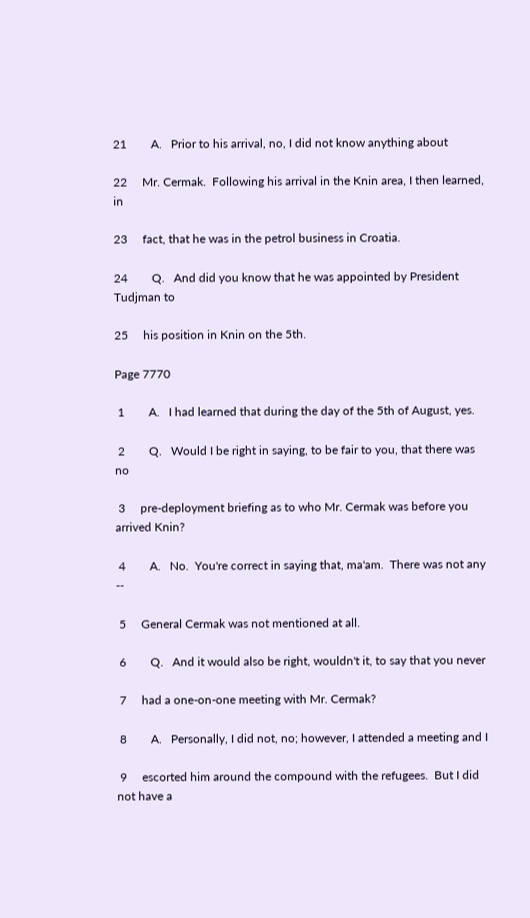21        A.   Prior to his arrival, no, I did not know anything about

22     Mr. Cermak.  Following his arrival in the Knin area, I then learned, in

23     fact, that he was in the petrol business in Croatia.

24        Q.   And did you know that he was appointed by President Tudjman to

25     his position in Knin on the 5th.

Page 7770

 1        A.   I had learned that during the day of the 5th of August, yes.

 2        Q.   Would I be right in saying, to be fair to you, that there was no

 3     pre-deployment briefing as to who Mr. Cermak was before you arrived Knin?

 4        A.   No.  You're correct in saying that, ma'am.  There was not any --

 5     General Cermak was not mentioned at all.

 6        Q.   And it would also be right, wouldn't it, to say that you never

 7     had a one-on-one meeting with Mr. Cermak?

 8        A.   Personally, I did not, no; however, I attended a meeting and I

 9     escorted him around the compound with the refugees.  But I did not have a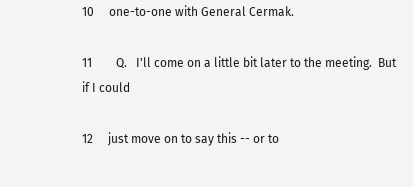10     one-to-one with General Cermak.

11        Q.   I'll come on a little bit later to the meeting.  But if I could

12     just move on to say this -- or to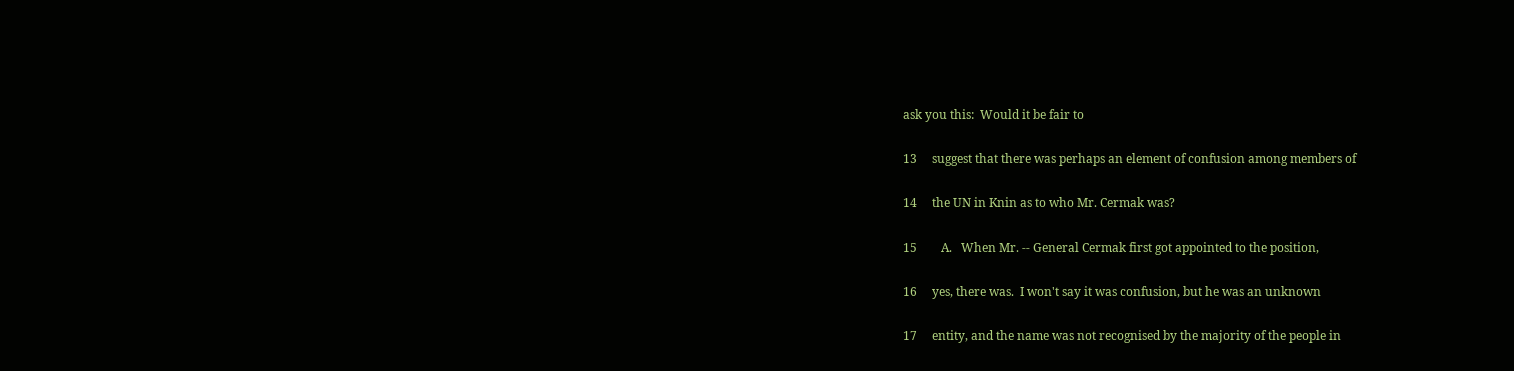ask you this:  Would it be fair to

13     suggest that there was perhaps an element of confusion among members of

14     the UN in Knin as to who Mr. Cermak was?

15        A.   When Mr. -- General Cermak first got appointed to the position,

16     yes, there was.  I won't say it was confusion, but he was an unknown

17     entity, and the name was not recognised by the majority of the people in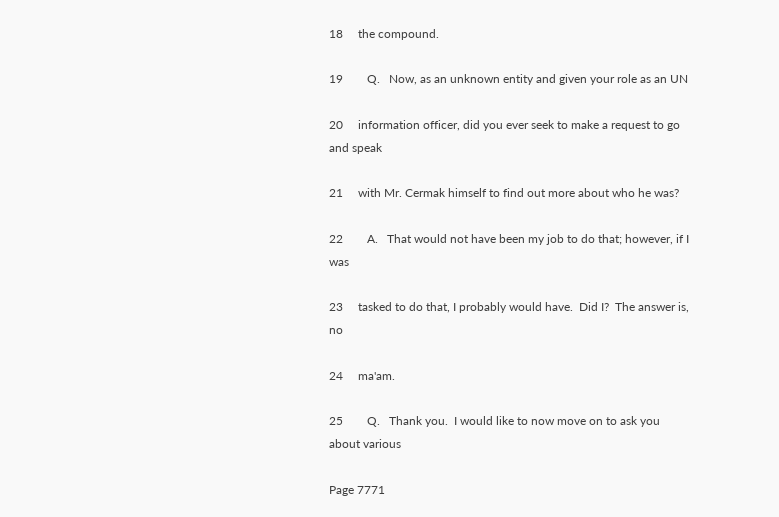18     the compound.

19        Q.   Now, as an unknown entity and given your role as an UN

20     information officer, did you ever seek to make a request to go and speak

21     with Mr. Cermak himself to find out more about who he was?

22        A.   That would not have been my job to do that; however, if I was

23     tasked to do that, I probably would have.  Did I?  The answer is, no

24     ma'am.

25        Q.   Thank you.  I would like to now move on to ask you about various

Page 7771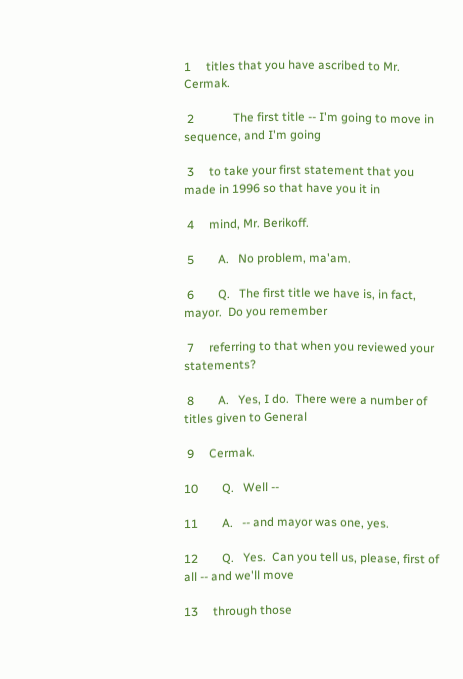1     titles that you have ascribed to Mr. Cermak.

 2             The first title -- I'm going to move in sequence, and I'm going

 3     to take your first statement that you made in 1996 so that have you it in

 4     mind, Mr. Berikoff.

 5        A.   No problem, ma'am.

 6        Q.   The first title we have is, in fact, mayor.  Do you remember

 7     referring to that when you reviewed your statements?

 8        A.   Yes, I do.  There were a number of titles given to General

 9     Cermak.

10        Q.   Well --

11        A.   -- and mayor was one, yes.

12        Q.   Yes.  Can you tell us, please, first of all -- and we'll move

13     through those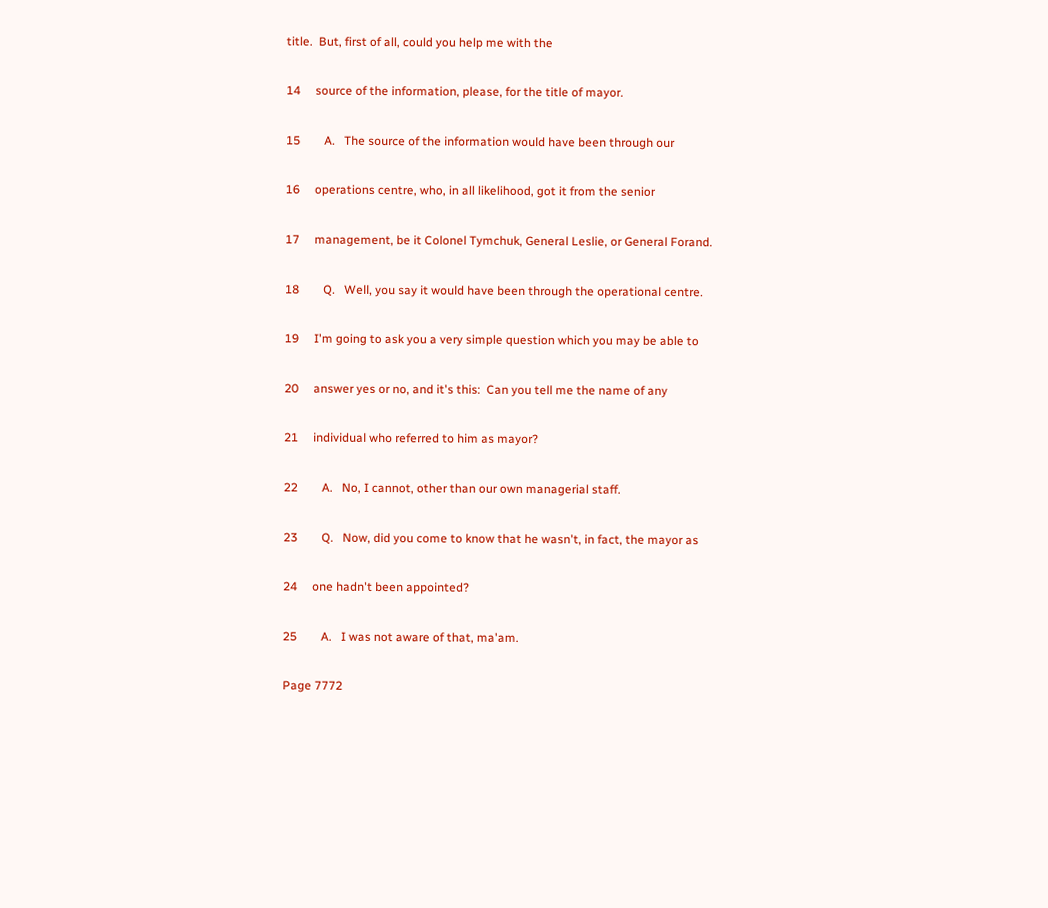title.  But, first of all, could you help me with the

14     source of the information, please, for the title of mayor.

15        A.   The source of the information would have been through our

16     operations centre, who, in all likelihood, got it from the senior

17     management, be it Colonel Tymchuk, General Leslie, or General Forand.

18        Q.   Well, you say it would have been through the operational centre.

19     I'm going to ask you a very simple question which you may be able to

20     answer yes or no, and it's this:  Can you tell me the name of any

21     individual who referred to him as mayor?

22        A.   No, I cannot, other than our own managerial staff.

23        Q.   Now, did you come to know that he wasn't, in fact, the mayor as

24     one hadn't been appointed?

25        A.   I was not aware of that, ma'am.

Page 7772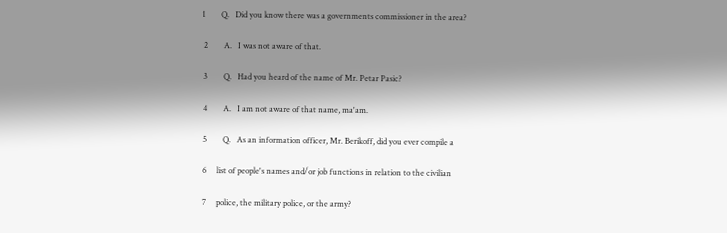1        Q.   Did you know there was a governments commissioner in the area?

 2        A.   I was not aware of that.

 3        Q.   Had you heard of the name of Mr. Petar Pasic?

 4        A.   I am not aware of that name, ma'am.

 5        Q.   As an information officer, Mr. Berikoff, did you ever compile a

 6     list of people's names and/or job functions in relation to the civilian

 7     police, the military police, or the army?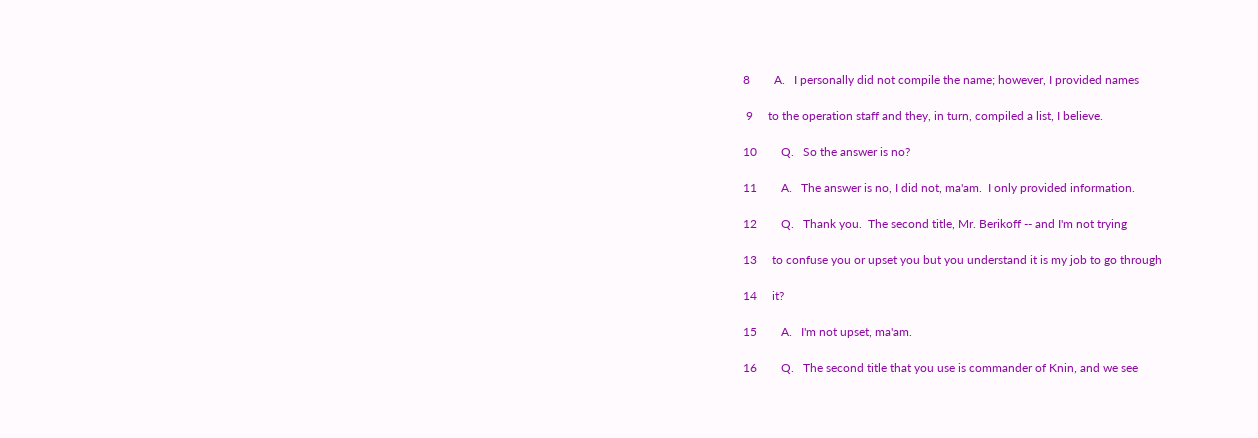8        A.   I personally did not compile the name; however, I provided names

 9     to the operation staff and they, in turn, compiled a list, I believe.

10        Q.   So the answer is no?

11        A.   The answer is no, I did not, ma'am.  I only provided information.

12        Q.   Thank you.  The second title, Mr. Berikoff -- and I'm not trying

13     to confuse you or upset you but you understand it is my job to go through

14     it?

15        A.   I'm not upset, ma'am.

16        Q.   The second title that you use is commander of Knin, and we see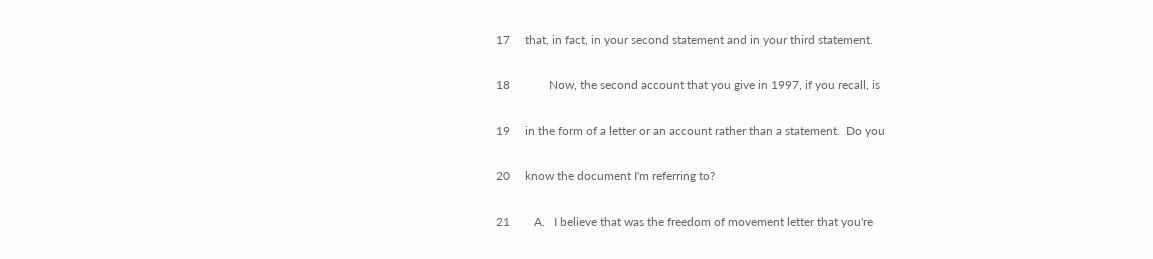17     that, in fact, in your second statement and in your third statement.

18             Now, the second account that you give in 1997, if you recall, is

19     in the form of a letter or an account rather than a statement.  Do you

20     know the document I'm referring to?

21        A.   I believe that was the freedom of movement letter that you're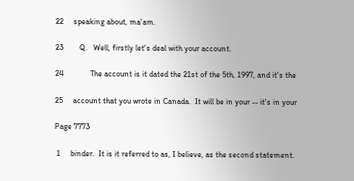22     speaking about, ma'am.

23        Q.   Well, firstly let's deal with your account.

24             The account is it dated the 21st of the 5th, 1997, and it's the

25     account that you wrote in Canada.  It will be in your -- it's in your

Page 7773

 1     binder.  It is it referred to as, I believe, as the second statement.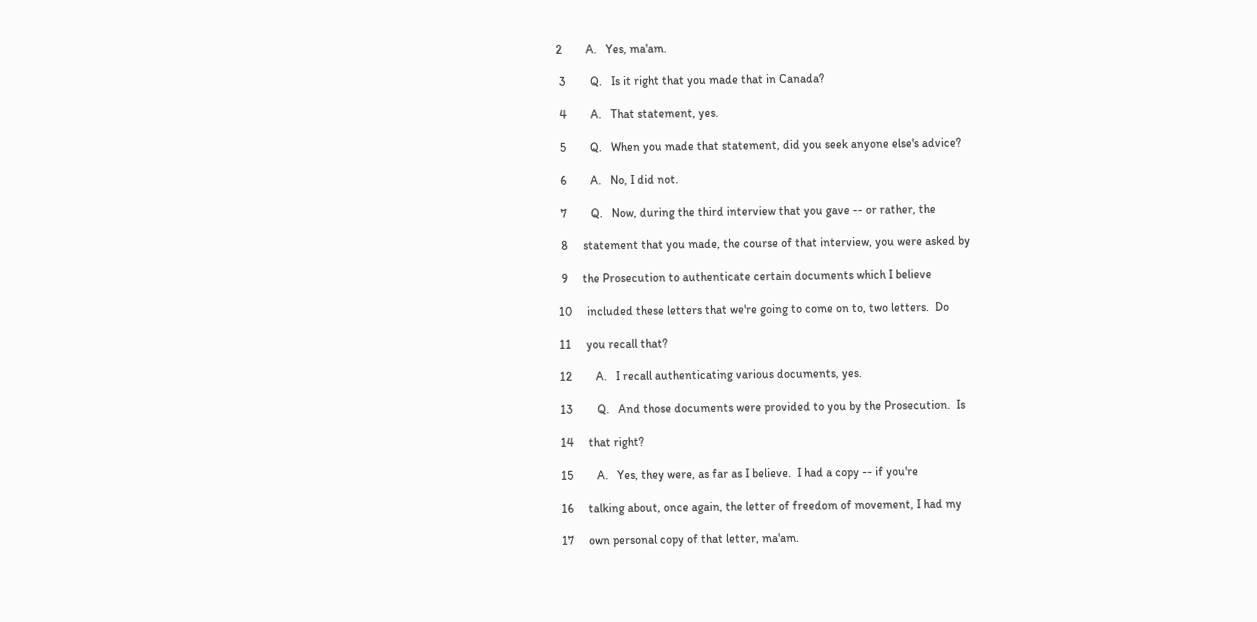2        A.   Yes, ma'am.

 3        Q.   Is it right that you made that in Canada?

 4        A.   That statement, yes.

 5        Q.   When you made that statement, did you seek anyone else's advice?

 6        A.   No, I did not.

 7        Q.   Now, during the third interview that you gave -- or rather, the

 8     statement that you made, the course of that interview, you were asked by

 9     the Prosecution to authenticate certain documents which I believe

10     included these letters that we're going to come on to, two letters.  Do

11     you recall that?

12        A.   I recall authenticating various documents, yes.

13        Q.   And those documents were provided to you by the Prosecution.  Is

14     that right?

15        A.   Yes, they were, as far as I believe.  I had a copy -- if you're

16     talking about, once again, the letter of freedom of movement, I had my

17     own personal copy of that letter, ma'am.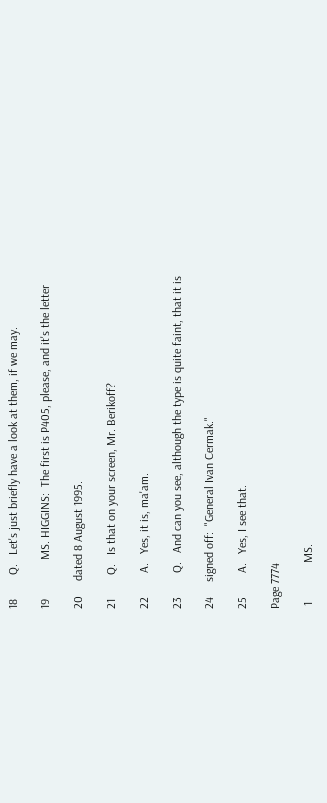18        Q.   Let's just briefly have a look at them, if we may.

19             MS. HIGGINS:  The first is P405, please, and it's the letter

20     dated 8 August 1995.

21        Q.   Is that on your screen, Mr. Berikoff?

22        A.   Yes, it is, ma'am.

23        Q.   And can you see, although the type is quite faint, that it is

24     signed off:  "General Ivan Cermak."

25        A.   Yes, I see that.

Page 7774

 1             MS.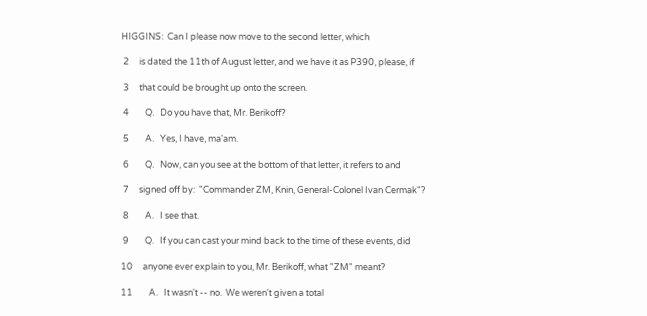HIGGINS:  Can I please now move to the second letter, which

 2     is dated the 11th of August letter, and we have it as P390, please, if

 3     that could be brought up onto the screen.

 4        Q.   Do you have that, Mr. Berikoff?

 5        A.   Yes, I have, ma'am.

 6        Q.   Now, can you see at the bottom of that letter, it refers to and

 7     signed off by:  "Commander ZM, Knin, General-Colonel Ivan Cermak"?

 8        A.   I see that.

 9        Q.   If you can cast your mind back to the time of these events, did

10     anyone ever explain to you, Mr. Berikoff, what "ZM" meant?

11        A.   It wasn't -- no.  We weren't given a total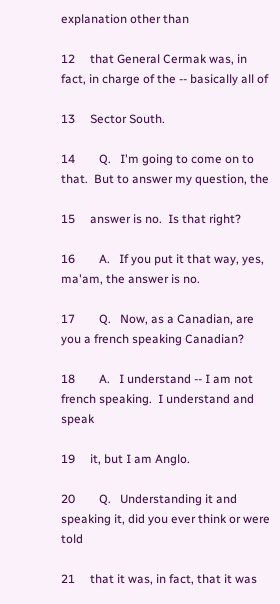explanation other than

12     that General Cermak was, in fact, in charge of the -- basically all of

13     Sector South.

14        Q.   I'm going to come on to that.  But to answer my question, the

15     answer is no.  Is that right?

16        A.   If you put it that way, yes, ma'am, the answer is no.

17        Q.   Now, as a Canadian, are you a french speaking Canadian?

18        A.   I understand -- I am not french speaking.  I understand and speak

19     it, but I am Anglo.

20        Q.   Understanding it and speaking it, did you ever think or were told

21     that it was, in fact, that it was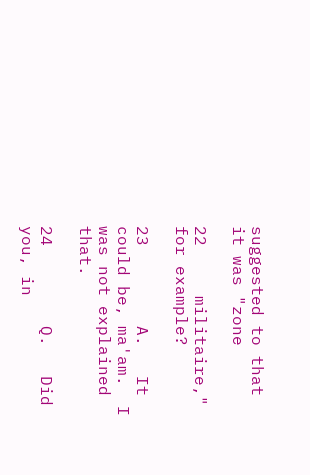suggested to that it was "zone

22     militaire," for example?

23        A.   It could be, ma'am.  I was not explained that.

24        Q.   Did you, in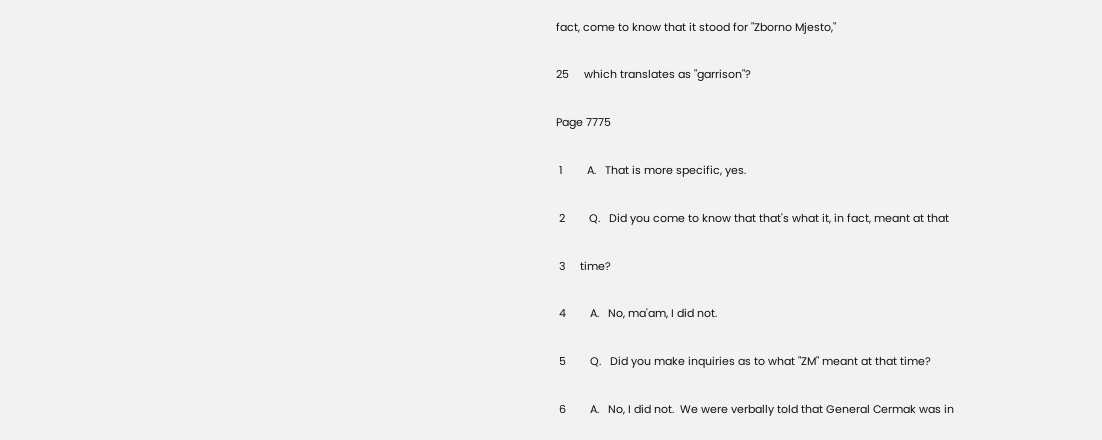fact, come to know that it stood for "Zborno Mjesto,"

25     which translates as "garrison"?

Page 7775

 1        A.   That is more specific, yes.

 2        Q.   Did you come to know that that's what it, in fact, meant at that

 3     time?

 4        A.   No, ma'am, I did not.

 5        Q.   Did you make inquiries as to what "ZM" meant at that time?

 6        A.   No, I did not.  We were verbally told that General Cermak was in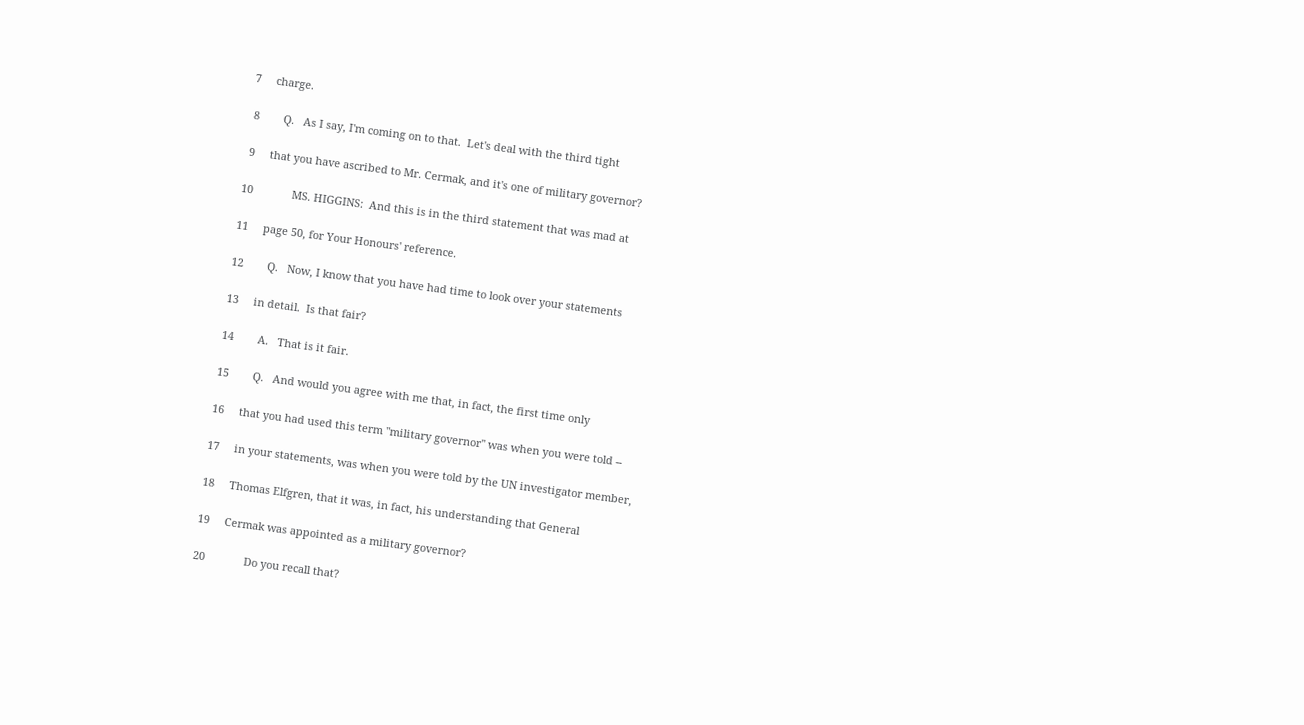7     charge.

 8        Q.   As I say, I'm coming on to that.  Let's deal with the third tight

 9     that you have ascribed to Mr. Cermak, and it's one of military governor?

10             MS. HIGGINS:  And this is in the third statement that was mad at

11     page 50, for Your Honours' reference.

12        Q.   Now, I know that you have had time to look over your statements

13     in detail.  Is that fair?

14        A.   That is it fair.

15        Q.   And would you agree with me that, in fact, the first time only

16     that you had used this term "military governor" was when you were told --

17     in your statements, was when you were told by the UN investigator member,

18     Thomas Elfgren, that it was, in fact, his understanding that General

19     Cermak was appointed as a military governor?

20             Do you recall that?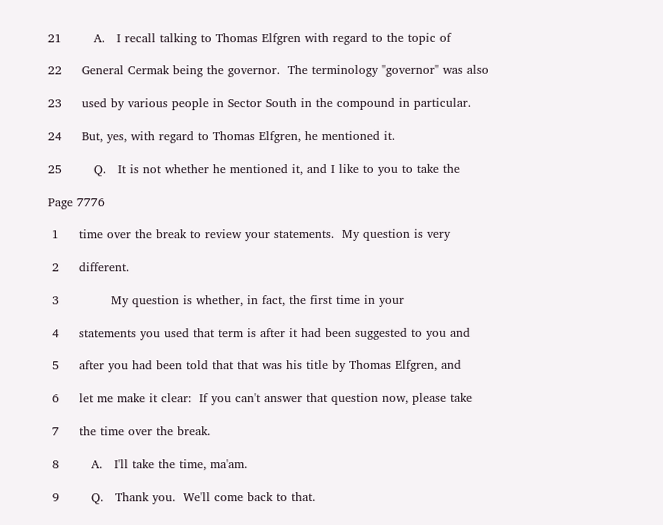21        A.   I recall talking to Thomas Elfgren with regard to the topic of

22     General Cermak being the governor.  The terminology "governor" was also

23     used by various people in Sector South in the compound in particular.

24     But, yes, with regard to Thomas Elfgren, he mentioned it.

25        Q.   It is not whether he mentioned it, and I like to you to take the

Page 7776

 1     time over the break to review your statements.  My question is very

 2     different.

 3             My question is whether, in fact, the first time in your

 4     statements you used that term is after it had been suggested to you and

 5     after you had been told that that was his title by Thomas Elfgren, and

 6     let me make it clear:  If you can't answer that question now, please take

 7     the time over the break.

 8        A.   I'll take the time, ma'am.

 9        Q.   Thank you.  We'll come back to that.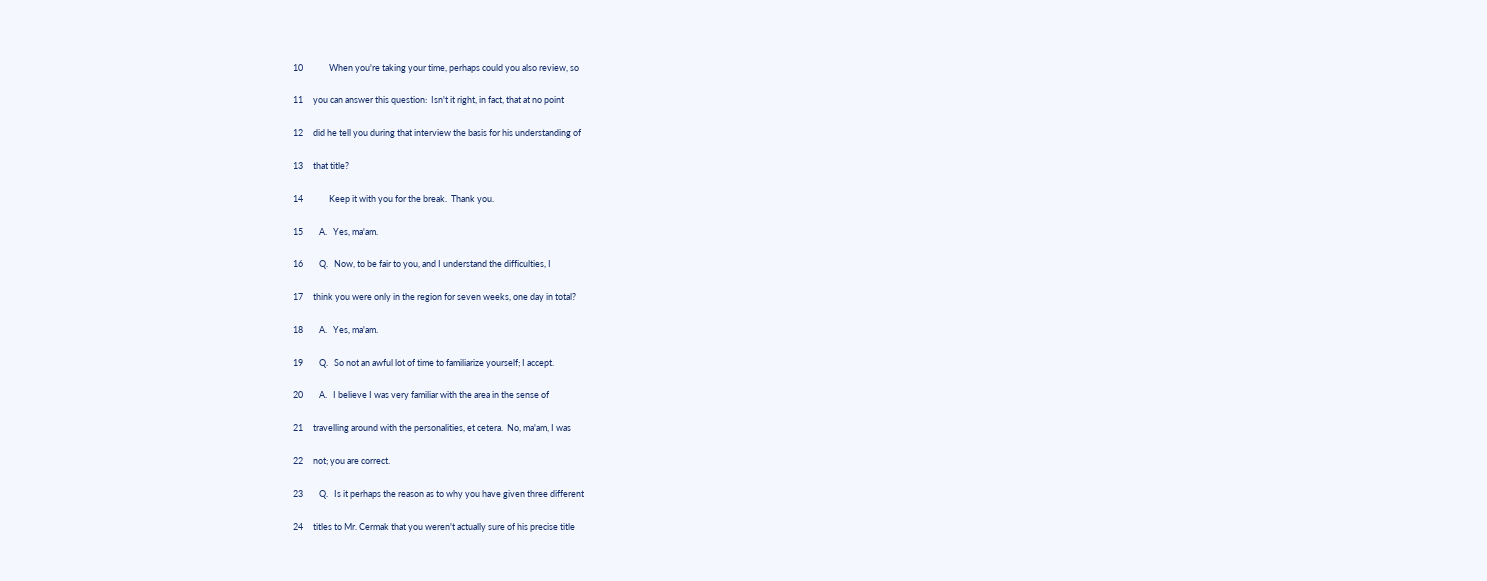10             When you're taking your time, perhaps could you also review, so

11     you can answer this question:  Isn't it right, in fact, that at no point

12     did he tell you during that interview the basis for his understanding of

13     that title?

14             Keep it with you for the break.  Thank you.

15        A.   Yes, ma'am.

16        Q.   Now, to be fair to you, and I understand the difficulties, I

17     think you were only in the region for seven weeks, one day in total?

18        A.   Yes, ma'am.

19        Q.   So not an awful lot of time to familiarize yourself; I accept.

20        A.   I believe I was very familiar with the area in the sense of

21     travelling around with the personalities, et cetera.  No, ma'am, I was

22     not; you are correct.

23        Q.   Is it perhaps the reason as to why you have given three different

24     titles to Mr. Cermak that you weren't actually sure of his precise title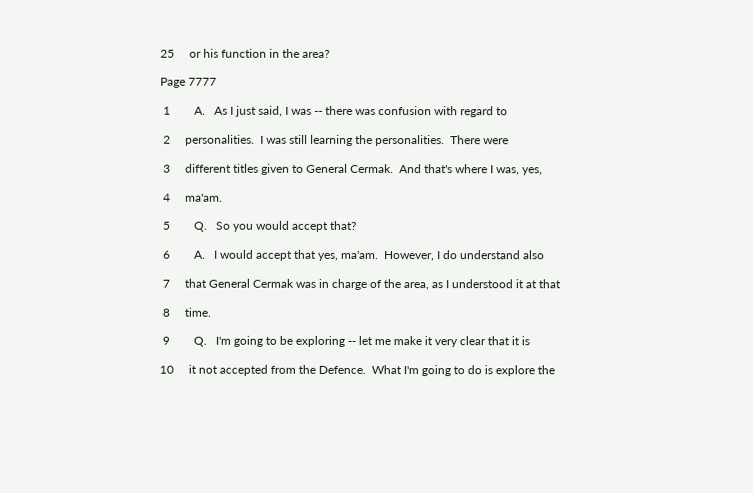25     or his function in the area?

Page 7777

 1        A.   As I just said, I was -- there was confusion with regard to

 2     personalities.  I was still learning the personalities.  There were

 3     different titles given to General Cermak.  And that's where I was, yes,

 4     ma'am.

 5        Q.   So you would accept that?

 6        A.   I would accept that yes, ma'am.  However, I do understand also

 7     that General Cermak was in charge of the area, as I understood it at that

 8     time.

 9        Q.   I'm going to be exploring -- let me make it very clear that it is

10     it not accepted from the Defence.  What I'm going to do is explore the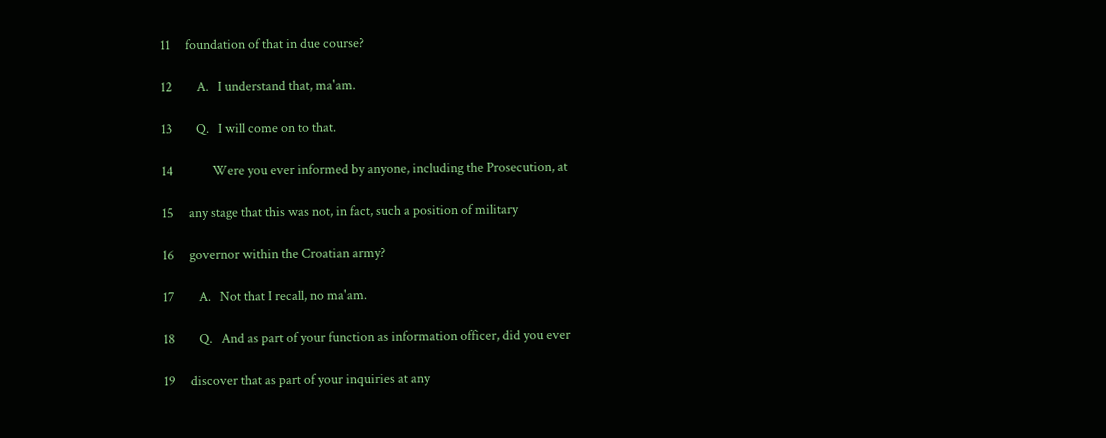11     foundation of that in due course?

12        A.   I understand that, ma'am.

13        Q.   I will come on to that.

14             Were you ever informed by anyone, including the Prosecution, at

15     any stage that this was not, in fact, such a position of military

16     governor within the Croatian army?

17        A.   Not that I recall, no ma'am.

18        Q.   And as part of your function as information officer, did you ever

19     discover that as part of your inquiries at any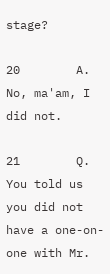stage?

20        A.   No, ma'am, I did not.

21        Q.   You told us you did not have a one-on-one with Mr.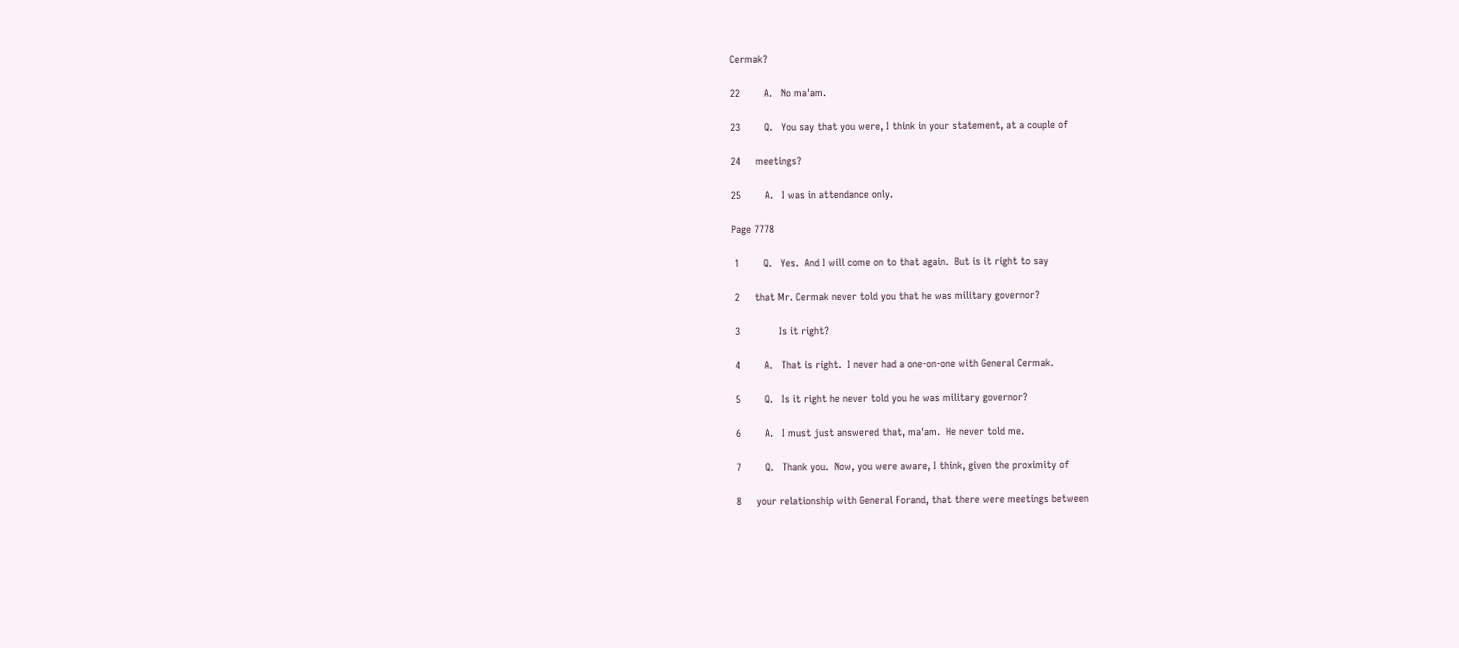Cermak?

22        A.   No ma'am.

23        Q.   You say that you were, I think in your statement, at a couple of

24     meetings?

25        A.   I was in attendance only.

Page 7778

 1        Q.   Yes.  And I will come on to that again.  But is it right to say

 2     that Mr. Cermak never told you that he was military governor?

 3             Is it right?

 4        A.   That is right.  I never had a one-on-one with General Cermak.

 5        Q.   Is it right he never told you he was military governor?

 6        A.   I must just answered that, ma'am.  He never told me.

 7        Q.   Thank you.  Now, you were aware, I think, given the proximity of

 8     your relationship with General Forand, that there were meetings between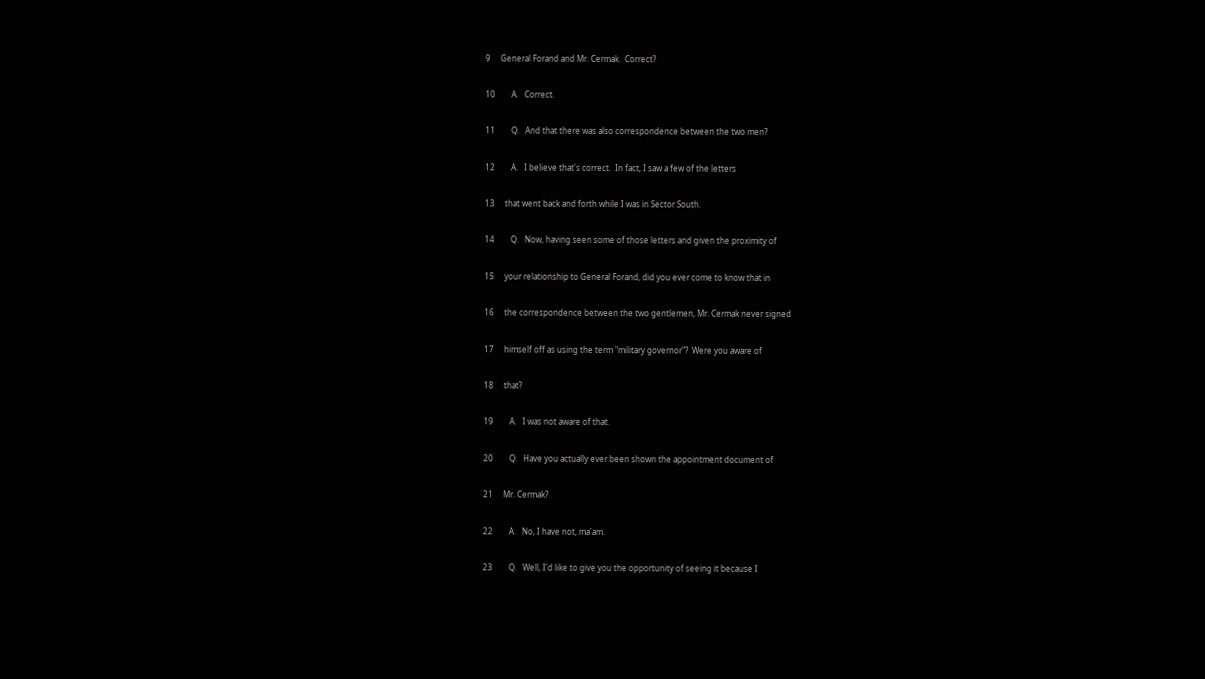9     General Forand and Mr. Cermak.  Correct?

10        A.   Correct.

11        Q.   And that there was also correspondence between the two men?

12        A.   I believe that's correct.  In fact, I saw a few of the letters

13     that went back and forth while I was in Sector South.

14        Q.   Now, having seen some of those letters and given the proximity of

15     your relationship to General Forand, did you ever come to know that in

16     the correspondence between the two gentlemen, Mr. Cermak never signed

17     himself off as using the term "military governor"?  Were you aware of

18     that?

19        A.   I was not aware of that.

20        Q.   Have you actually ever been shown the appointment document of

21     Mr. Cermak?

22        A.   No, I have not, ma'am.

23        Q.   Well, I'd like to give you the opportunity of seeing it because I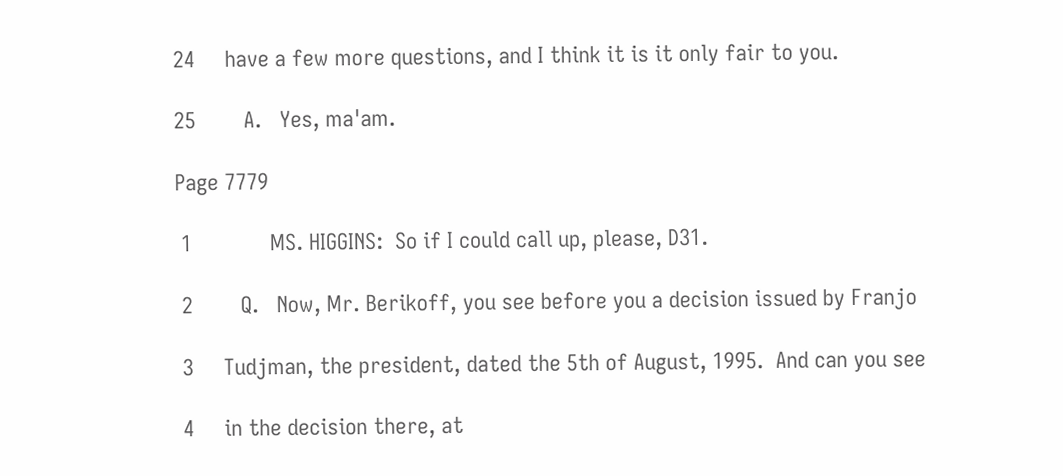24     have a few more questions, and I think it is it only fair to you.

25        A.   Yes, ma'am.

Page 7779

 1             MS. HIGGINS:  So if I could call up, please, D31.

 2        Q.   Now, Mr. Berikoff, you see before you a decision issued by Franjo

 3     Tudjman, the president, dated the 5th of August, 1995.  And can you see

 4     in the decision there, at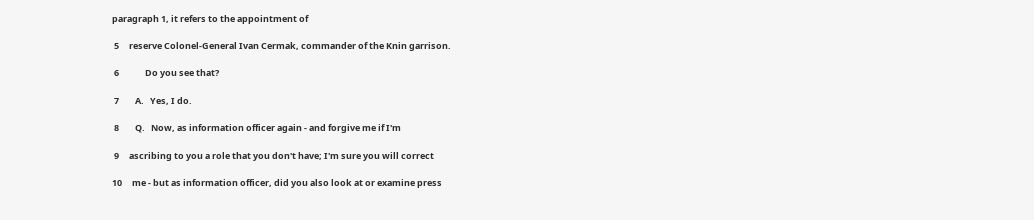paragraph 1, it refers to the appointment of

 5     reserve Colonel-General Ivan Cermak, commander of the Knin garrison.

 6             Do you see that?

 7        A.   Yes, I do.

 8        Q.   Now, as information officer again - and forgive me if I'm

 9     ascribing to you a role that you don't have; I'm sure you will correct

10     me - but as information officer, did you also look at or examine press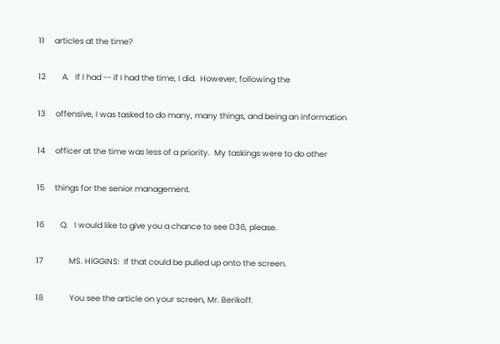11     articles at the time?

12        A.   If I had -- if I had the time, I did.  However, following the

13     offensive, I was tasked to do many, many things, and being an information

14     officer at the time was less of a priority.  My taskings were to do other

15     things for the senior management.

16        Q.   I would like to give you a chance to see D36, please.

17             MS. HIGGINS:  If that could be pulled up onto the screen.

18             You see the article on your screen, Mr. Berikoff.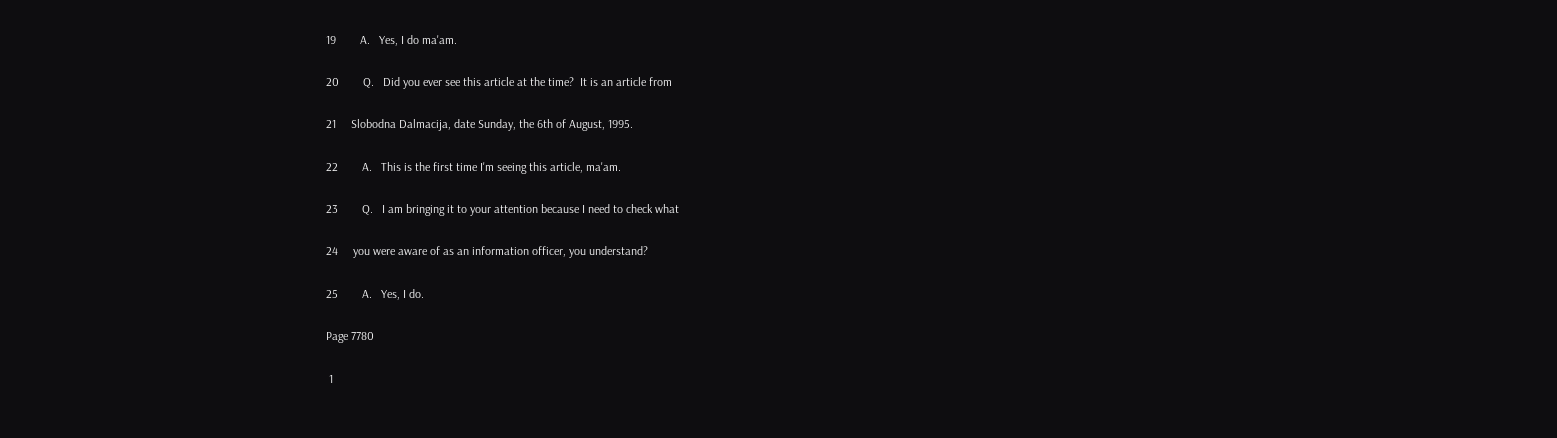19        A.   Yes, I do ma'am.

20        Q.   Did you ever see this article at the time?  It is an article from

21     Slobodna Dalmacija, date Sunday, the 6th of August, 1995.

22        A.   This is the first time I'm seeing this article, ma'am.

23        Q.   I am bringing it to your attention because I need to check what

24     you were aware of as an information officer, you understand?

25        A.   Yes, I do.

Page 7780

 1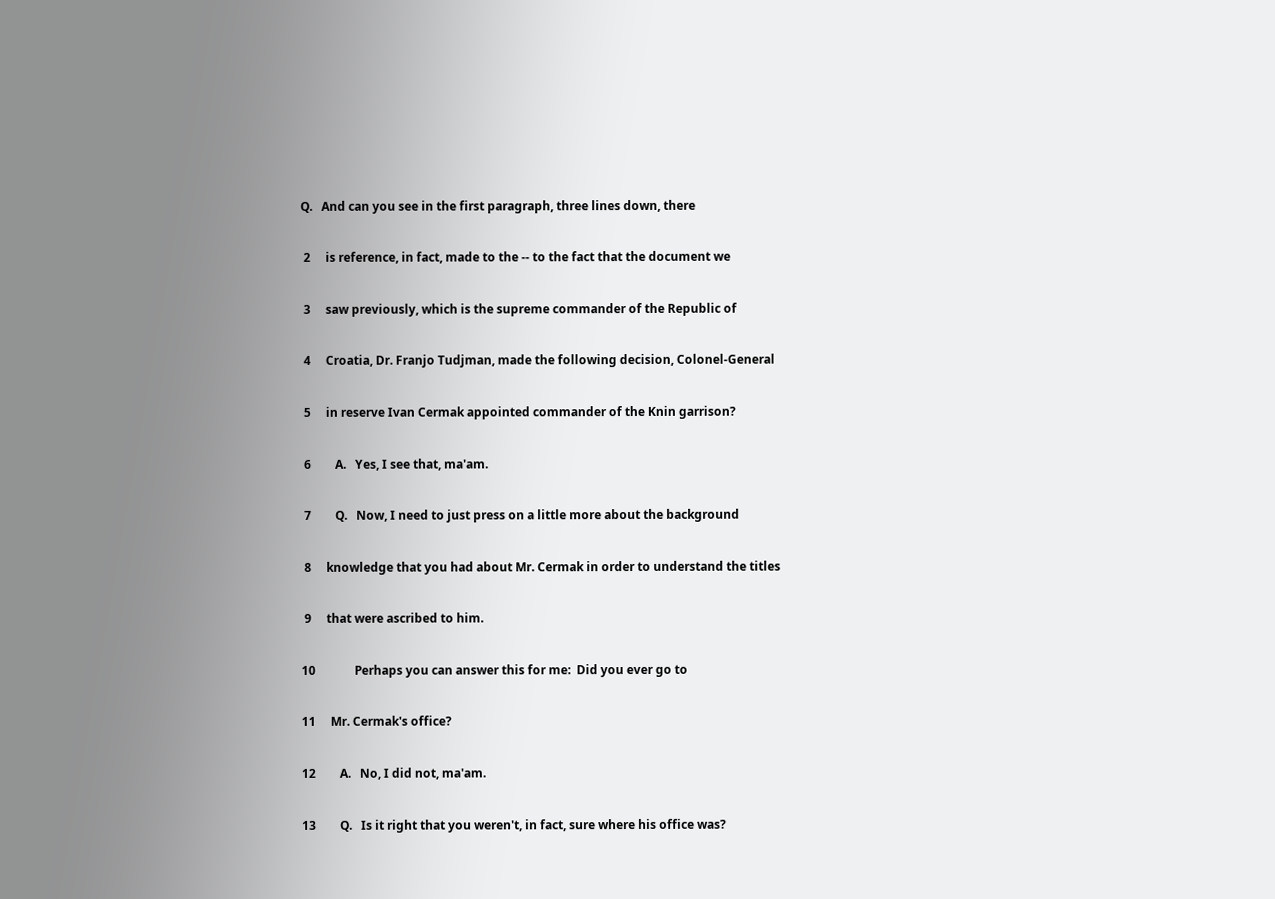Q.   And can you see in the first paragraph, three lines down, there

 2     is reference, in fact, made to the -- to the fact that the document we

 3     saw previously, which is the supreme commander of the Republic of

 4     Croatia, Dr. Franjo Tudjman, made the following decision, Colonel-General

 5     in reserve Ivan Cermak appointed commander of the Knin garrison?

 6        A.   Yes, I see that, ma'am.

 7        Q.   Now, I need to just press on a little more about the background

 8     knowledge that you had about Mr. Cermak in order to understand the titles

 9     that were ascribed to him.

10             Perhaps you can answer this for me:  Did you ever go to

11     Mr. Cermak's office?

12        A.   No, I did not, ma'am.

13        Q.   Is it right that you weren't, in fact, sure where his office was?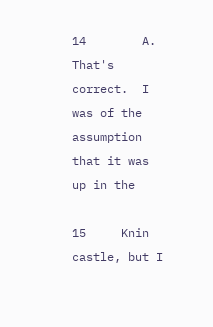14        A.   That's correct.  I was of the assumption that it was up in the

15     Knin castle, but I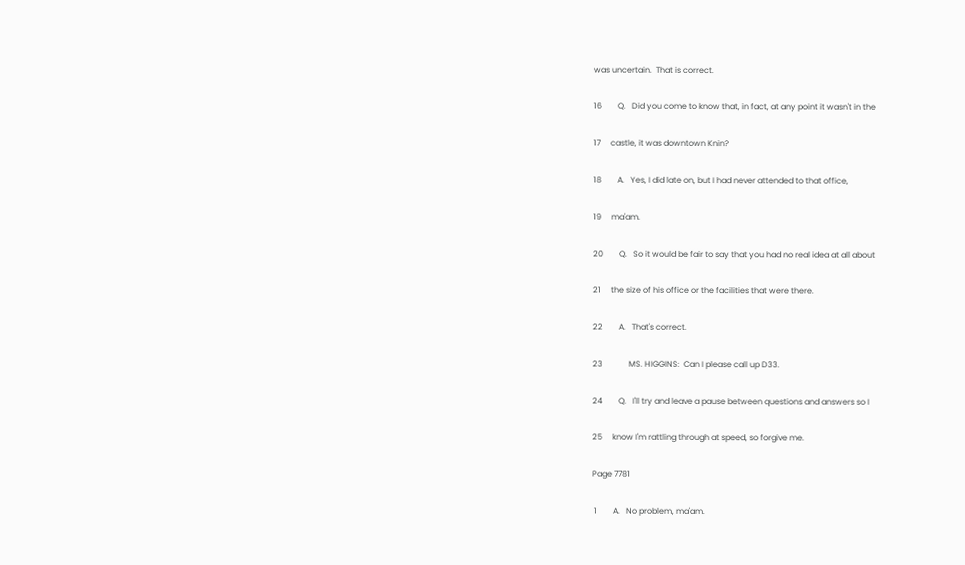was uncertain.  That is correct.

16        Q.   Did you come to know that, in fact, at any point it wasn't in the

17     castle, it was downtown Knin?

18        A.   Yes, I did late on, but I had never attended to that office,

19     ma'am.

20        Q.   So it would be fair to say that you had no real idea at all about

21     the size of his office or the facilities that were there.

22        A.   That's correct.

23             MS. HIGGINS:  Can I please call up D33.

24        Q.   I'll try and leave a pause between questions and answers so I

25     know I'm rattling through at speed, so forgive me.

Page 7781

 1        A.   No problem, ma'am.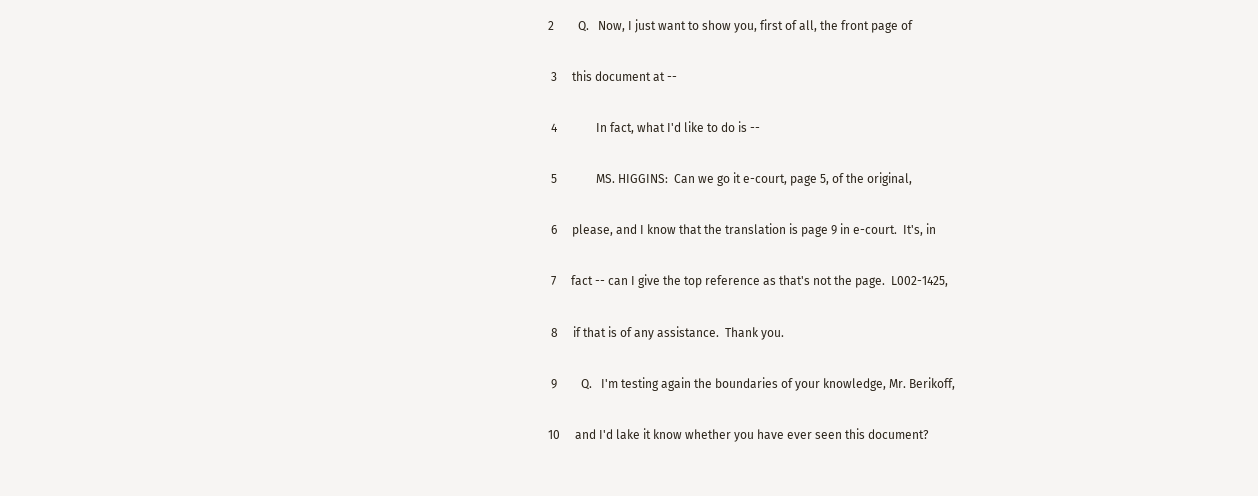2        Q.   Now, I just want to show you, first of all, the front page of

 3     this document at --

 4             In fact, what I'd like to do is --

 5             MS. HIGGINS:  Can we go it e-court, page 5, of the original,

 6     please, and I know that the translation is page 9 in e-court.  It's, in

 7     fact -- can I give the top reference as that's not the page.  L002-1425,

 8     if that is of any assistance.  Thank you.

 9        Q.   I'm testing again the boundaries of your knowledge, Mr. Berikoff,

10     and I'd lake it know whether you have ever seen this document?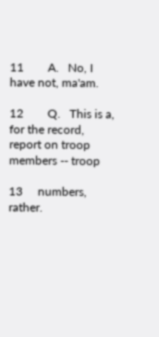11        A.   No, I have not, ma'am.

12        Q.   This is a, for the record, report on troop members -- troop

13     numbers, rather.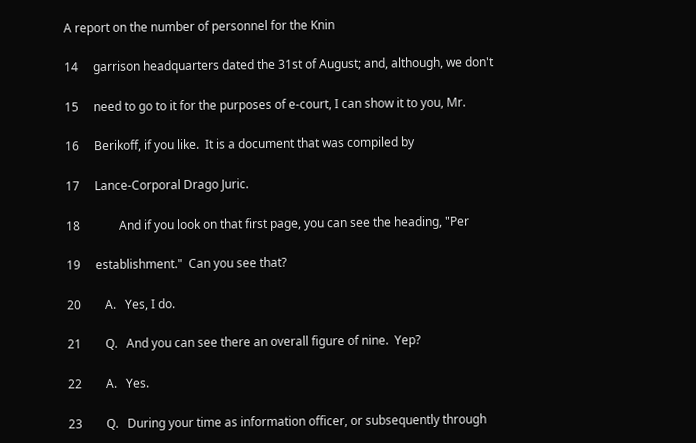A report on the number of personnel for the Knin

14     garrison headquarters dated the 31st of August; and, although, we don't

15     need to go to it for the purposes of e-court, I can show it to you, Mr.

16     Berikoff, if you like.  It is a document that was compiled by

17     Lance-Corporal Drago Juric.

18             And if you look on that first page, you can see the heading, "Per

19     establishment."  Can you see that?

20        A.   Yes, I do.

21        Q.   And you can see there an overall figure of nine.  Yep?

22        A.   Yes.

23        Q.   During your time as information officer, or subsequently through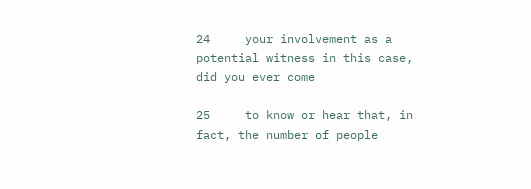24     your involvement as a potential witness in this case, did you ever come

25     to know or hear that, in fact, the number of people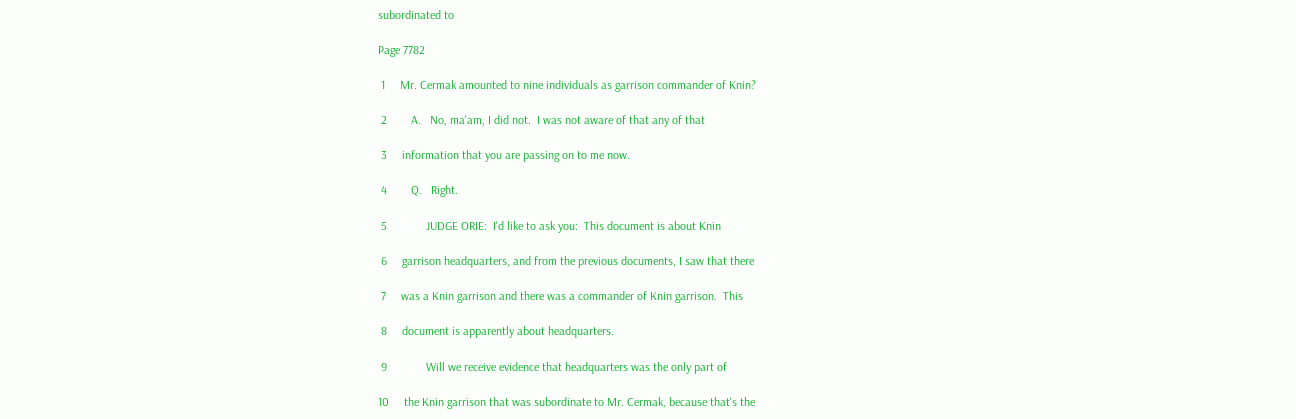subordinated to

Page 7782

 1     Mr. Cermak amounted to nine individuals as garrison commander of Knin?

 2        A.   No, ma'am, I did not.  I was not aware of that any of that

 3     information that you are passing on to me now.

 4        Q.   Right.

 5             JUDGE ORIE:  I'd like to ask you:  This document is about Knin

 6     garrison headquarters, and from the previous documents, I saw that there

 7     was a Knin garrison and there was a commander of Knin garrison.  This

 8     document is apparently about headquarters.

 9             Will we receive evidence that headquarters was the only part of

10     the Knin garrison that was subordinate to Mr. Cermak, because that's the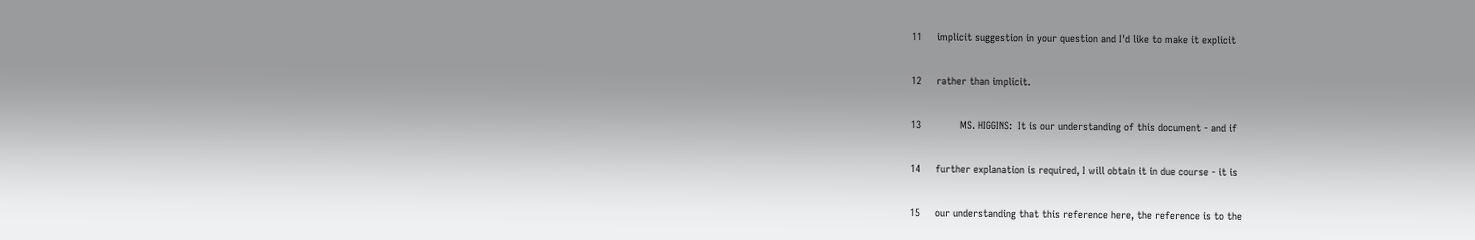11     implicit suggestion in your question and I'd like to make it explicit

12     rather than implicit.

13             MS. HIGGINS:  It is our understanding of this document - and if

14     further explanation is required, I will obtain it in due course - it is

15     our understanding that this reference here, the reference is to the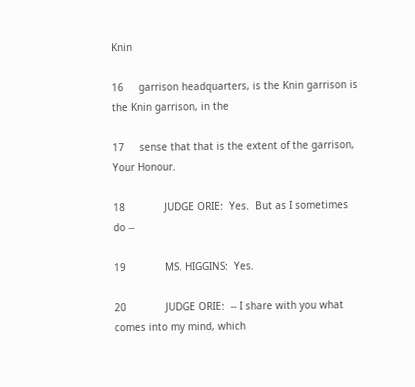Knin

16     garrison headquarters, is the Knin garrison is the Knin garrison, in the

17     sense that that is the extent of the garrison, Your Honour.

18             JUDGE ORIE:  Yes.  But as I sometimes do --

19             MS. HIGGINS:  Yes.

20             JUDGE ORIE:  -- I share with you what comes into my mind, which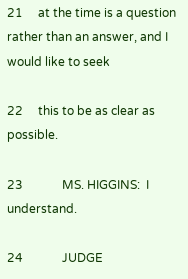21     at the time is a question rather than an answer, and I would like to seek

22     this to be as clear as possible.

23             MS. HIGGINS:  I understand.

24             JUDGE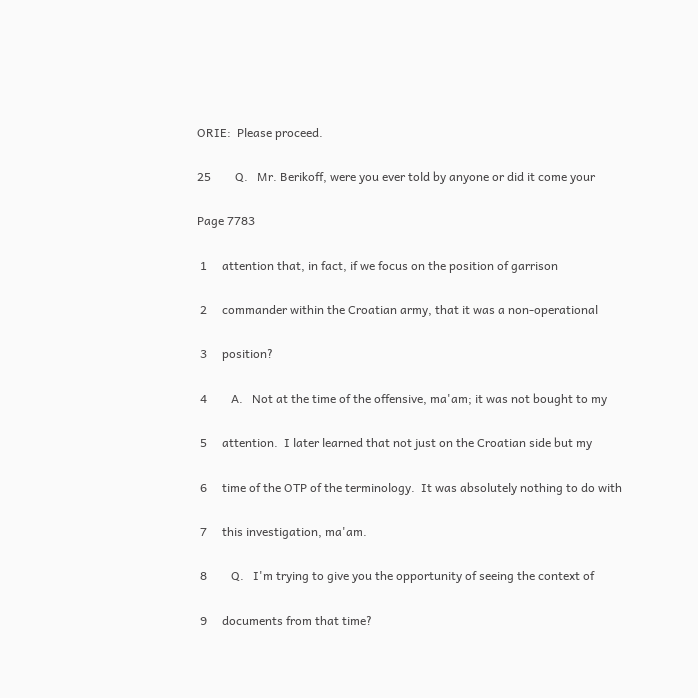ORIE:  Please proceed.

25        Q.   Mr. Berikoff, were you ever told by anyone or did it come your

Page 7783

 1     attention that, in fact, if we focus on the position of garrison

 2     commander within the Croatian army, that it was a non-operational

 3     position?

 4        A.   Not at the time of the offensive, ma'am; it was not bought to my

 5     attention.  I later learned that not just on the Croatian side but my

 6     time of the OTP of the terminology.  It was absolutely nothing to do with

 7     this investigation, ma'am.

 8        Q.   I'm trying to give you the opportunity of seeing the context of

 9     documents from that time?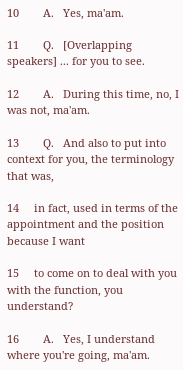10        A.   Yes, ma'am.

11        Q.   [Overlapping speakers] ... for you to see.

12        A.   During this time, no, I was not, ma'am.

13        Q.   And also to put into context for you, the terminology that was,

14     in fact, used in terms of the appointment and the position because I want

15     to come on to deal with you with the function, you understand?

16        A.   Yes, I understand where you're going, ma'am.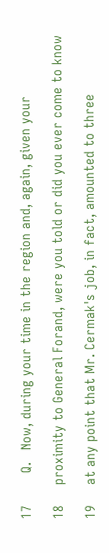17        Q.   Now, during your time in the region and, again, given your

18     proximity to General Forand, were you told or did you ever come to know

19     at any point that Mr. Cermak's job, in fact, amounted to three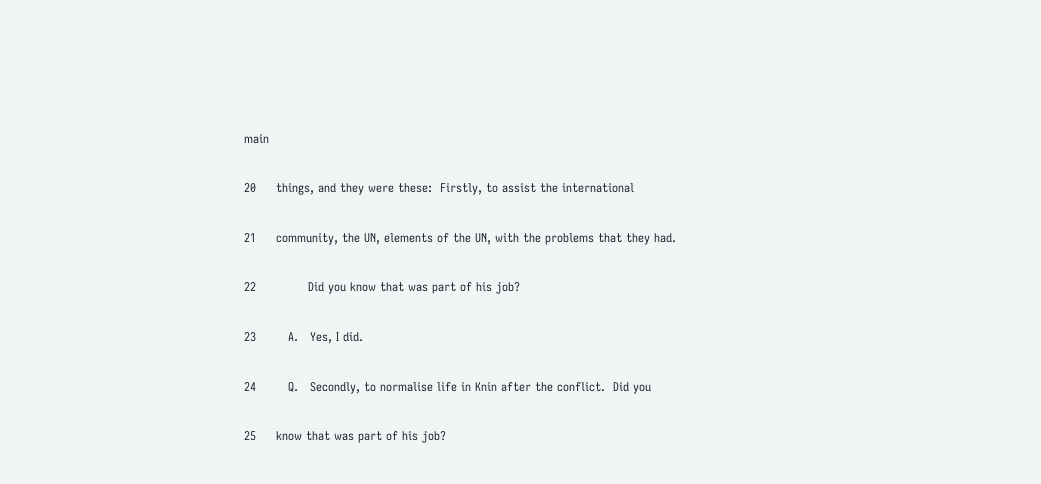main

20     things, and they were these:  Firstly, to assist the international

21     community, the UN, elements of the UN, with the problems that they had.

22             Did you know that was part of his job?

23        A.   Yes, I did.

24        Q.   Secondly, to normalise life in Knin after the conflict.  Did you

25     know that was part of his job?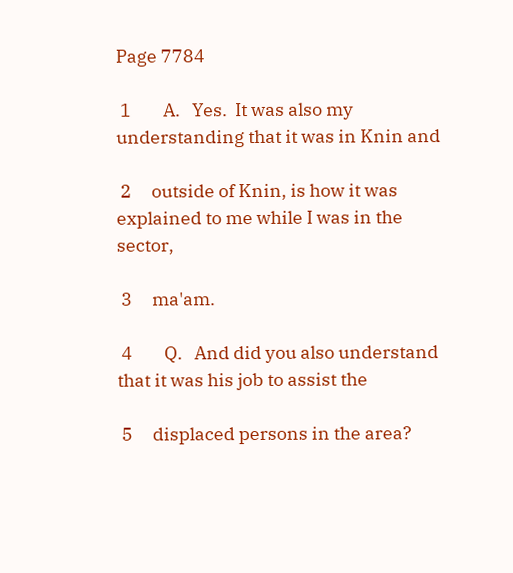Page 7784

 1        A.   Yes.  It was also my understanding that it was in Knin and

 2     outside of Knin, is how it was explained to me while I was in the sector,

 3     ma'am.

 4        Q.   And did you also understand that it was his job to assist the

 5     displaced persons in the area?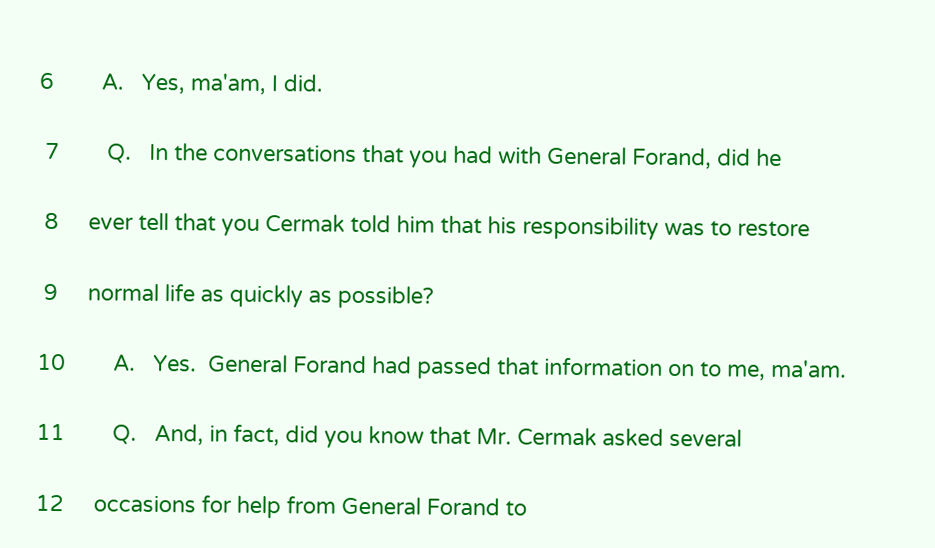6        A.   Yes, ma'am, I did.

 7        Q.   In the conversations that you had with General Forand, did he

 8     ever tell that you Cermak told him that his responsibility was to restore

 9     normal life as quickly as possible?

10        A.   Yes.  General Forand had passed that information on to me, ma'am.

11        Q.   And, in fact, did you know that Mr. Cermak asked several

12     occasions for help from General Forand to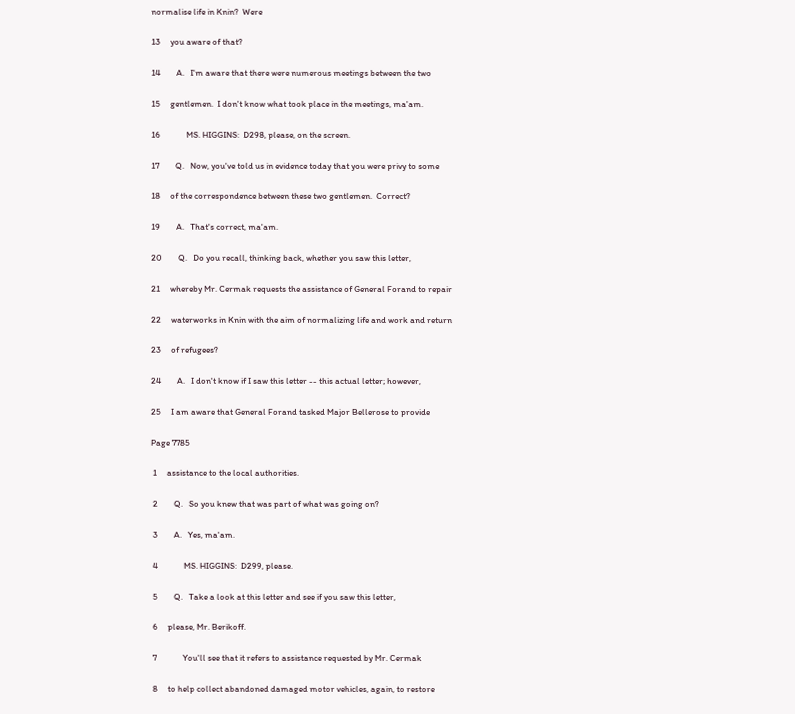normalise life in Knin?  Were

13     you aware of that?

14        A.   I'm aware that there were numerous meetings between the two

15     gentlemen.  I don't know what took place in the meetings, ma'am.

16             MS. HIGGINS:  D298, please, on the screen.

17        Q.   Now, you've told us in evidence today that you were privy to some

18     of the correspondence between these two gentlemen.  Correct?

19        A.   That's correct, ma'am.

20        Q.   Do you recall, thinking back, whether you saw this letter,

21     whereby Mr. Cermak requests the assistance of General Forand to repair

22     waterworks in Knin with the aim of normalizing life and work and return

23     of refugees?

24        A.   I don't know if I saw this letter -- this actual letter; however,

25     I am aware that General Forand tasked Major Bellerose to provide

Page 7785

 1     assistance to the local authorities.

 2        Q.   So you knew that was part of what was going on?

 3        A.   Yes, ma'am.

 4             MS. HIGGINS:  D299, please.

 5        Q.   Take a look at this letter and see if you saw this letter,

 6     please, Mr. Berikoff.

 7             You'll see that it refers to assistance requested by Mr. Cermak

 8     to help collect abandoned damaged motor vehicles, again, to restore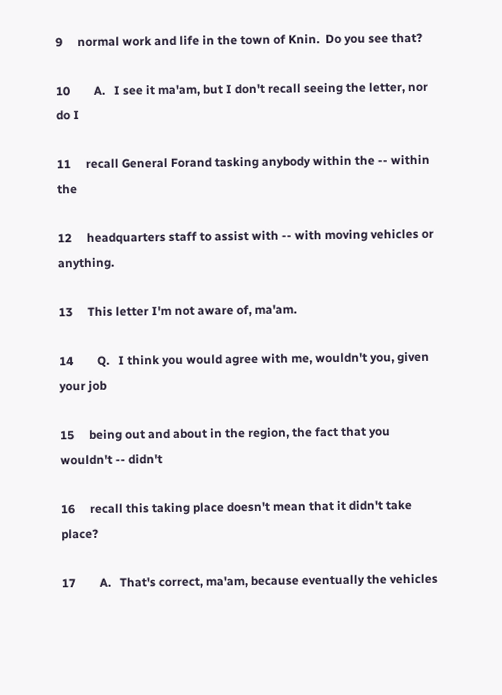9     normal work and life in the town of Knin.  Do you see that?

10        A.   I see it ma'am, but I don't recall seeing the letter, nor do I

11     recall General Forand tasking anybody within the -- within the

12     headquarters staff to assist with -- with moving vehicles or anything.

13     This letter I'm not aware of, ma'am.

14        Q.   I think you would agree with me, wouldn't you, given your job

15     being out and about in the region, the fact that you wouldn't -- didn't

16     recall this taking place doesn't mean that it didn't take place?

17        A.   That's correct, ma'am, because eventually the vehicles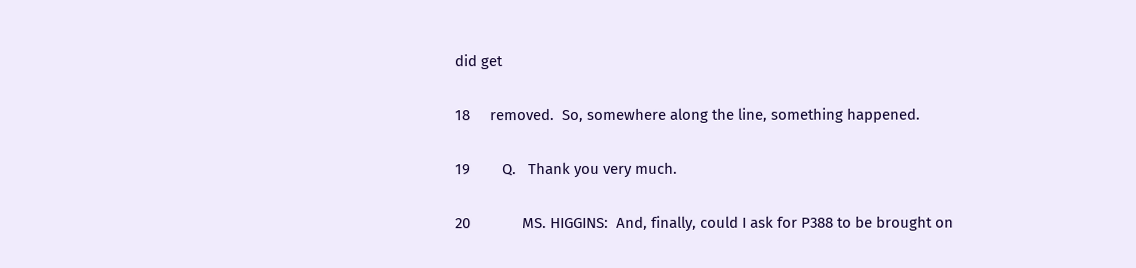did get

18     removed.  So, somewhere along the line, something happened.

19        Q.   Thank you very much.

20             MS. HIGGINS:  And, finally, could I ask for P388 to be brought on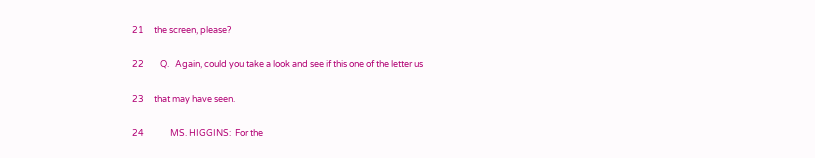21     the screen, please?

22        Q.   Again, could you take a look and see if this one of the letter us

23     that may have seen.

24             MS. HIGGINS:  For the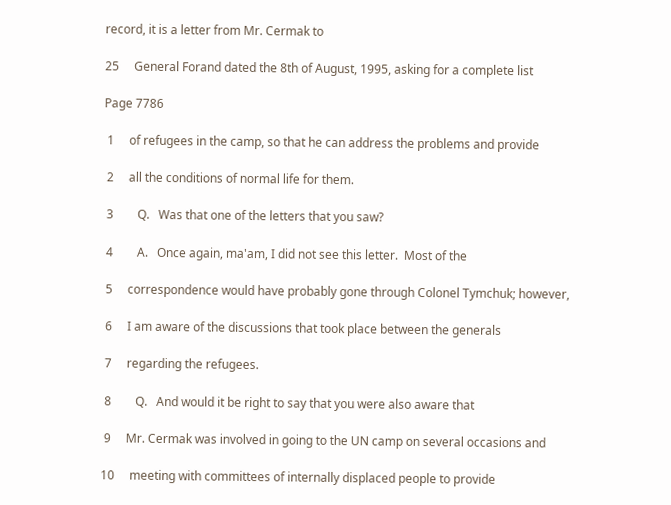record, it is a letter from Mr. Cermak to

25     General Forand dated the 8th of August, 1995, asking for a complete list

Page 7786

 1     of refugees in the camp, so that he can address the problems and provide

 2     all the conditions of normal life for them.

 3        Q.   Was that one of the letters that you saw?

 4        A.   Once again, ma'am, I did not see this letter.  Most of the

 5     correspondence would have probably gone through Colonel Tymchuk; however,

 6     I am aware of the discussions that took place between the generals

 7     regarding the refugees.

 8        Q.   And would it be right to say that you were also aware that

 9     Mr. Cermak was involved in going to the UN camp on several occasions and

10     meeting with committees of internally displaced people to provide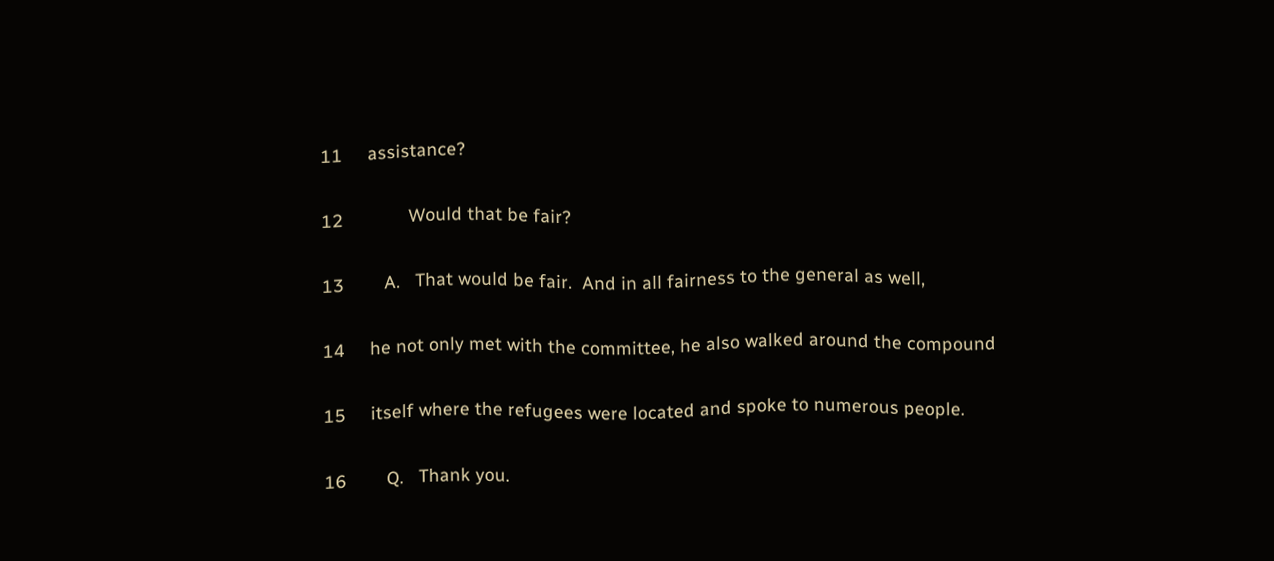11     assistance?

12             Would that be fair?

13        A.   That would be fair.  And in all fairness to the general as well,

14     he not only met with the committee, he also walked around the compound

15     itself where the refugees were located and spoke to numerous people.

16        Q.   Thank you.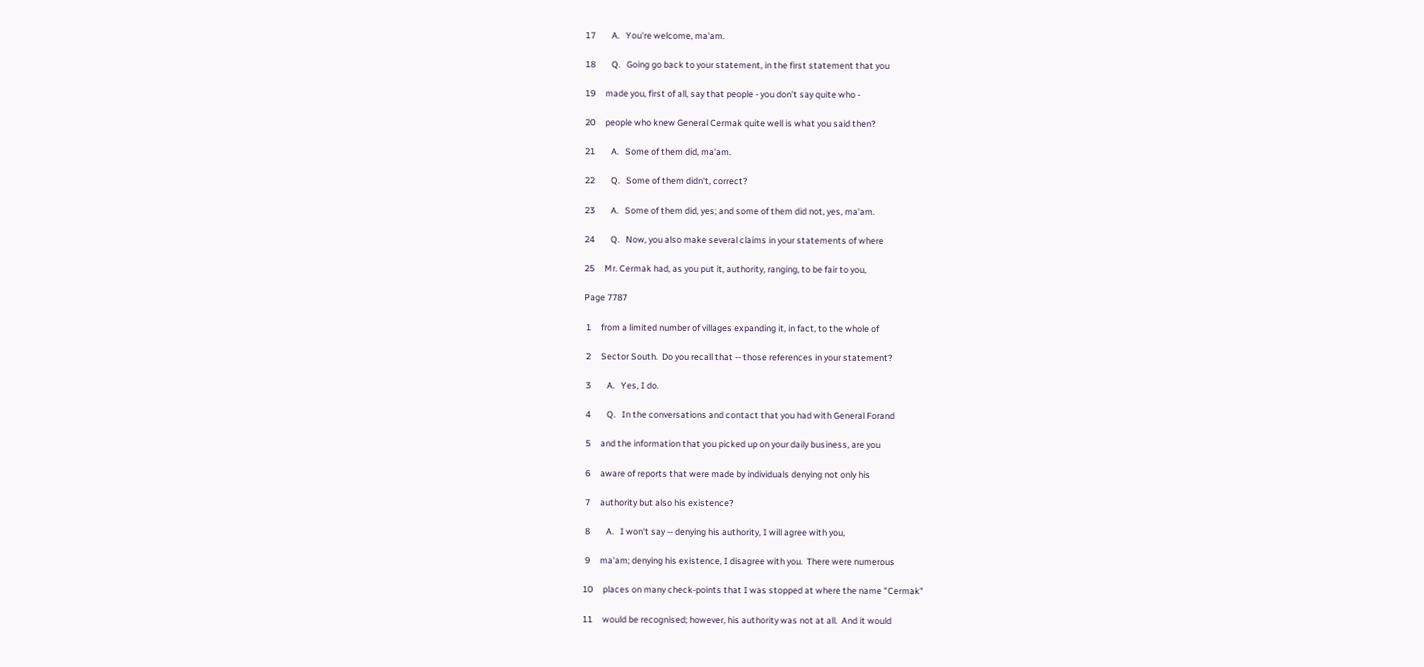17        A.   You're welcome, ma'am.

18        Q.   Going go back to your statement, in the first statement that you

19     made you, first of all, say that people - you don't say quite who -

20     people who knew General Cermak quite well is what you said then?

21        A.   Some of them did, ma'am.

22        Q.   Some of them didn't, correct?

23        A.   Some of them did, yes; and some of them did not, yes, ma'am.

24        Q.   Now, you also make several claims in your statements of where

25     Mr. Cermak had, as you put it, authority, ranging, to be fair to you,

Page 7787

 1     from a limited number of villages expanding it, in fact, to the whole of

 2     Sector South.  Do you recall that -- those references in your statement?

 3        A.   Yes, I do.

 4        Q.   In the conversations and contact that you had with General Forand

 5     and the information that you picked up on your daily business, are you

 6     aware of reports that were made by individuals denying not only his

 7     authority but also his existence?

 8        A.   I won't say -- denying his authority, I will agree with you,

 9     ma'am; denying his existence, I disagree with you.  There were numerous

10     places on many check-points that I was stopped at where the name "Cermak"

11     would be recognised; however, his authority was not at all.  And it would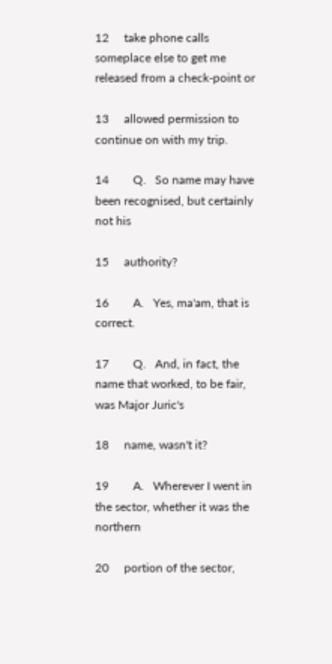12     take phone calls someplace else to get me released from a check-point or

13     allowed permission to continue on with my trip.

14        Q.   So name may have been recognised, but certainly not his

15     authority?

16        A.   Yes, ma'am, that is correct.

17        Q.   And, in fact, the name that worked, to be fair, was Major Juric's

18     name, wasn't it?

19        A.   Wherever I went in the sector, whether it was the northern

20     portion of the sector,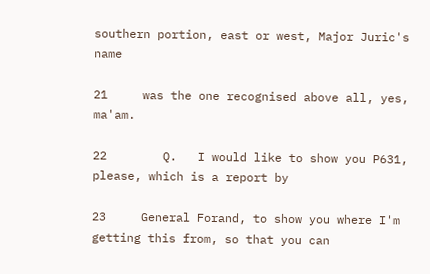southern portion, east or west, Major Juric's name

21     was the one recognised above all, yes, ma'am.

22        Q.   I would like to show you P631, please, which is a report by

23     General Forand, to show you where I'm getting this from, so that you can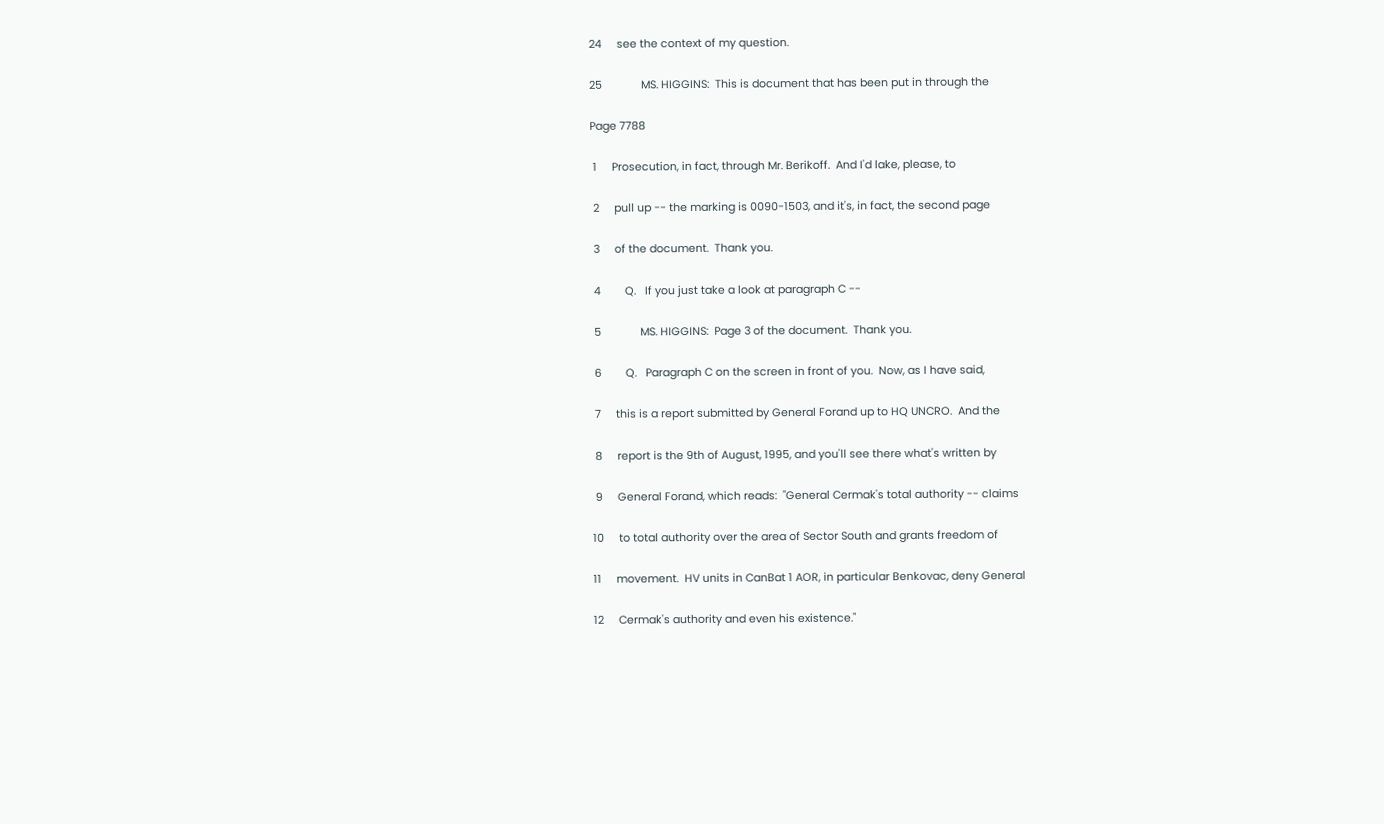24     see the context of my question.

25             MS. HIGGINS:  This is document that has been put in through the

Page 7788

 1     Prosecution, in fact, through Mr. Berikoff.  And I'd lake, please, to

 2     pull up -- the marking is 0090-1503, and it's, in fact, the second page

 3     of the document.  Thank you.

 4        Q.   If you just take a look at paragraph C --

 5             MS. HIGGINS:  Page 3 of the document.  Thank you.

 6        Q.   Paragraph C on the screen in front of you.  Now, as I have said,

 7     this is a report submitted by General Forand up to HQ UNCRO.  And the

 8     report is the 9th of August, 1995, and you'll see there what's written by

 9     General Forand, which reads:  "General Cermak's total authority -- claims

10     to total authority over the area of Sector South and grants freedom of

11     movement.  HV units in CanBat 1 AOR, in particular Benkovac, deny General

12     Cermak's authority and even his existence."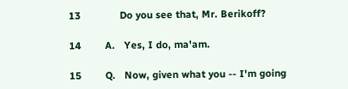13             Do you see that, Mr. Berikoff?

14        A.   Yes, I do, ma'am.

15        Q.   Now, given what you -- I'm going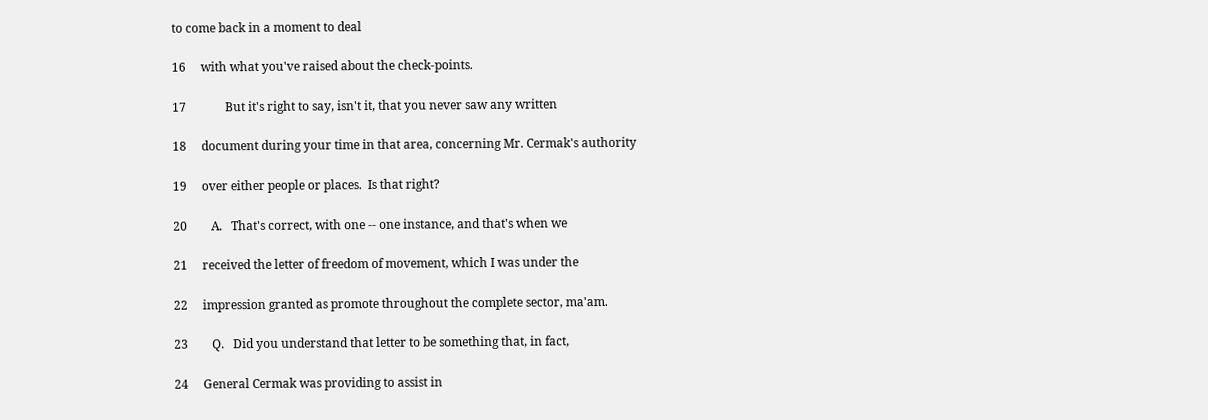to come back in a moment to deal

16     with what you've raised about the check-points.

17             But it's right to say, isn't it, that you never saw any written

18     document during your time in that area, concerning Mr. Cermak's authority

19     over either people or places.  Is that right?

20        A.   That's correct, with one -- one instance, and that's when we

21     received the letter of freedom of movement, which I was under the

22     impression granted as promote throughout the complete sector, ma'am.

23        Q.   Did you understand that letter to be something that, in fact,

24     General Cermak was providing to assist in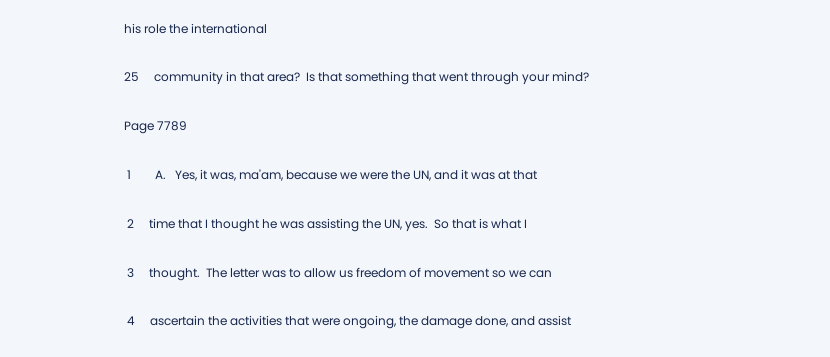his role the international

25     community in that area?  Is that something that went through your mind?

Page 7789

 1        A.   Yes, it was, ma'am, because we were the UN, and it was at that

 2     time that I thought he was assisting the UN, yes.  So that is what I

 3     thought.  The letter was to allow us freedom of movement so we can

 4     ascertain the activities that were ongoing, the damage done, and assist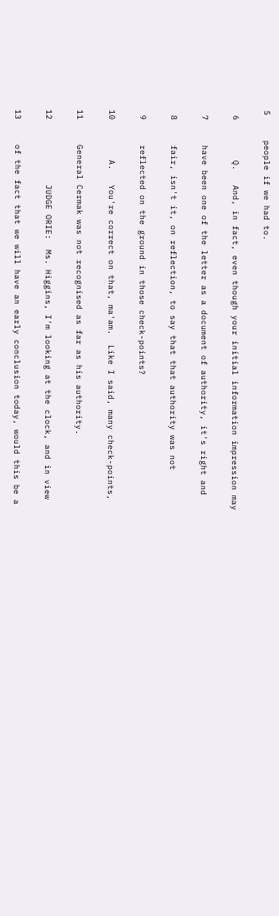5     people if we had to.

 6        Q.   And, in fact, even though your initial information impression may

 7     have been one of the letter as a document of authority, it's right and

 8     fair, isn't it, on reflection, to say that that authority was not

 9     reflected on the ground in those check-points?

10        A.   You're correct on that, ma'am.  Like I said, many check-points,

11     General Cermak was not recognised as far as his authority.

12             JUDGE ORIE:  Ms. Higgins, I'm looking at the clock, and in view

13     of the fact that we will have an early conclusion today, would this be a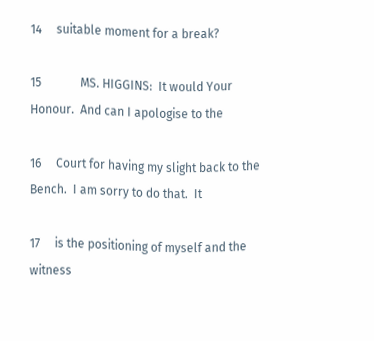14     suitable moment for a break?

15             MS. HIGGINS:  It would Your Honour.  And can I apologise to the

16     Court for having my slight back to the Bench.  I am sorry to do that.  It

17     is the positioning of myself and the witness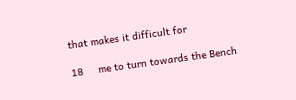that makes it difficult for

18     me to turn towards the Bench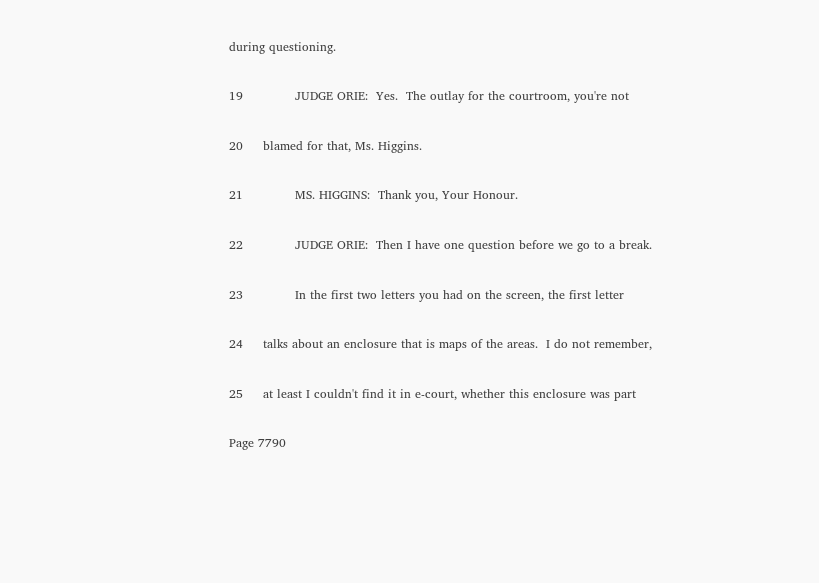during questioning.

19             JUDGE ORIE:  Yes.  The outlay for the courtroom, you're not

20     blamed for that, Ms. Higgins.

21             MS. HIGGINS:  Thank you, Your Honour.

22             JUDGE ORIE:  Then I have one question before we go to a break.

23             In the first two letters you had on the screen, the first letter

24     talks about an enclosure that is maps of the areas.  I do not remember,

25     at least I couldn't find it in e-court, whether this enclosure was part

Page 7790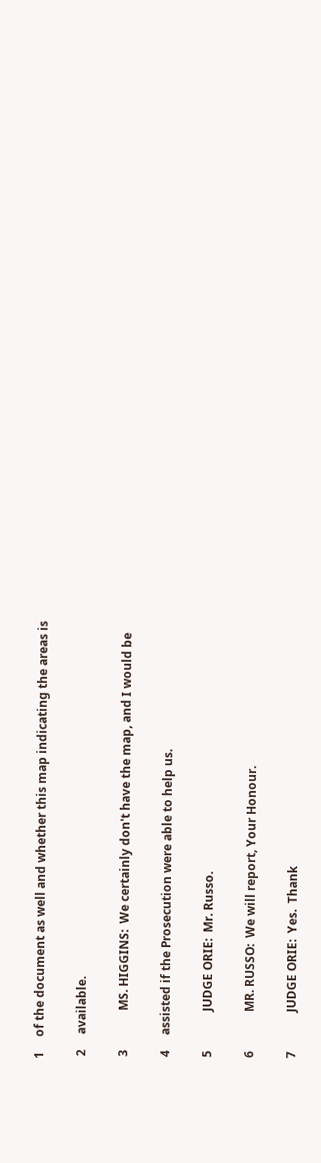1     of the document as well and whether this map indicating the areas is

 2     available.

 3             MS. HIGGINS:  We certainly don't have the map, and I would be

 4     assisted if the Prosecution were able to help us.

 5             JUDGE ORIE:  Mr. Russo.

 6             MR. RUSSO:  We will report, Your Honour.

 7             JUDGE ORIE:  Yes.  Thank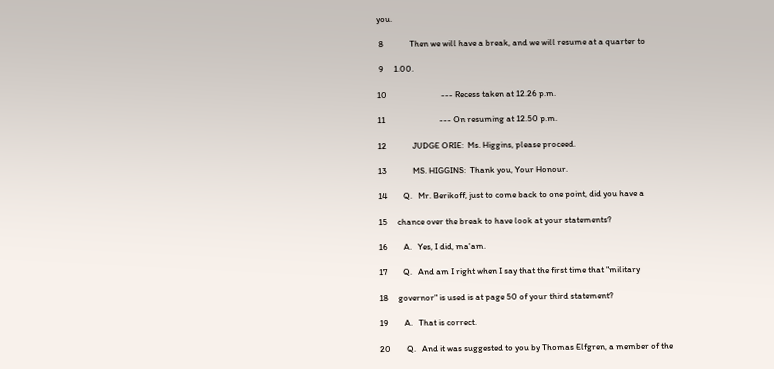you.

 8             Then we will have a break, and we will resume at a quarter to

 9     1.00.

10                           --- Recess taken at 12.26 p.m.

11                           --- On resuming at 12.50 p.m.

12             JUDGE ORIE:  Ms. Higgins, please proceed.

13             MS. HIGGINS:  Thank you, Your Honour.

14        Q.   Mr. Berikoff, just to come back to one point, did you have a

15     chance over the break to have look at your statements?

16        A.   Yes, I did, ma'am.

17        Q.   And am I right when I say that the first time that "military

18     governor" is used is at page 50 of your third statement?

19        A.   That is correct.

20        Q.   And it was suggested to you by Thomas Elfgren, a member of the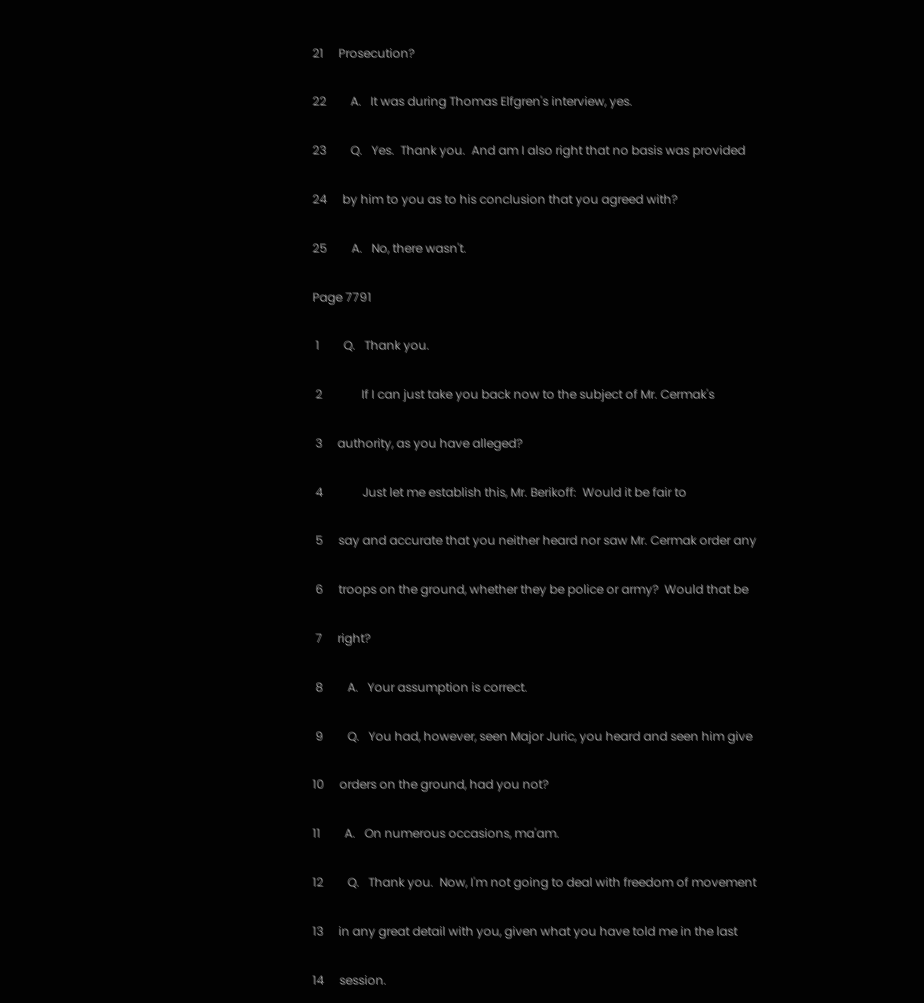21     Prosecution?

22        A.   It was during Thomas Elfgren's interview, yes.

23        Q.   Yes.  Thank you.  And am I also right that no basis was provided

24     by him to you as to his conclusion that you agreed with?

25        A.   No, there wasn't.

Page 7791

 1        Q.   Thank you.

 2             If I can just take you back now to the subject of Mr. Cermak's

 3     authority, as you have alleged?

 4             Just let me establish this, Mr. Berikoff:  Would it be fair to

 5     say and accurate that you neither heard nor saw Mr. Cermak order any

 6     troops on the ground, whether they be police or army?  Would that be

 7     right?

 8        A.   Your assumption is correct.

 9        Q.   You had, however, seen Major Juric, you heard and seen him give

10     orders on the ground, had you not?

11        A.   On numerous occasions, ma'am.

12        Q.   Thank you.  Now, I'm not going to deal with freedom of movement

13     in any great detail with you, given what you have told me in the last

14     session.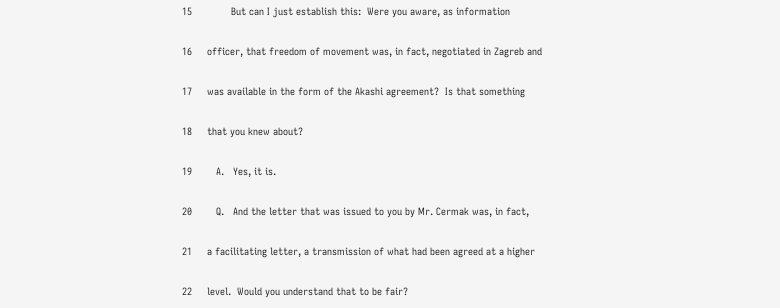15             But can I just establish this:  Were you aware, as information

16     officer, that freedom of movement was, in fact, negotiated in Zagreb and

17     was available in the form of the Akashi agreement?  Is that something

18     that you knew about?

19        A.   Yes, it is.

20        Q.   And the letter that was issued to you by Mr. Cermak was, in fact,

21     a facilitating letter, a transmission of what had been agreed at a higher

22     level.  Would you understand that to be fair?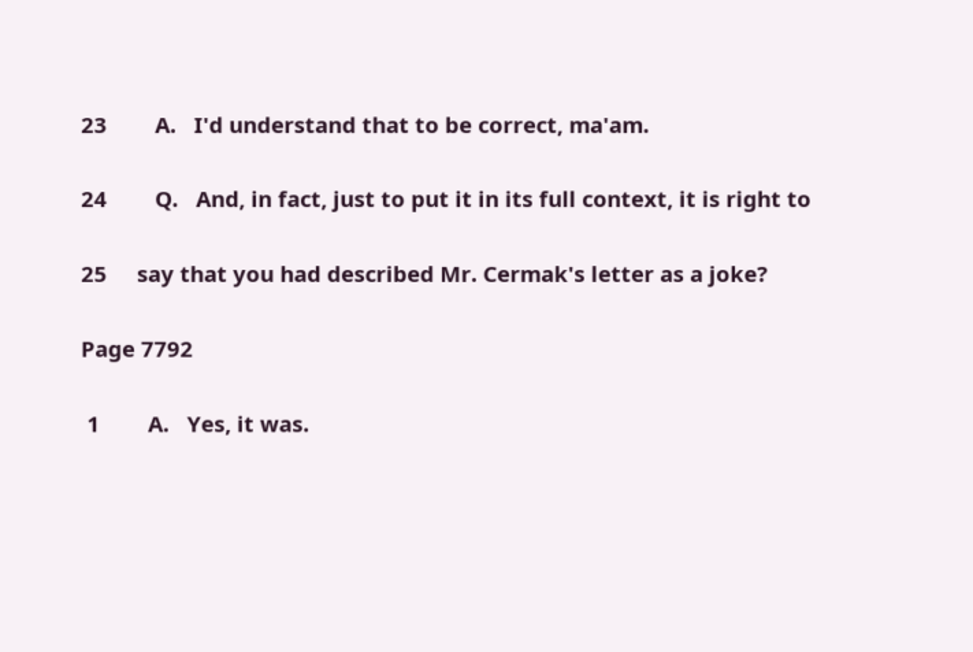23        A.   I'd understand that to be correct, ma'am.

24        Q.   And, in fact, just to put it in its full context, it is right to

25     say that you had described Mr. Cermak's letter as a joke?

Page 7792

 1        A.   Yes, it was.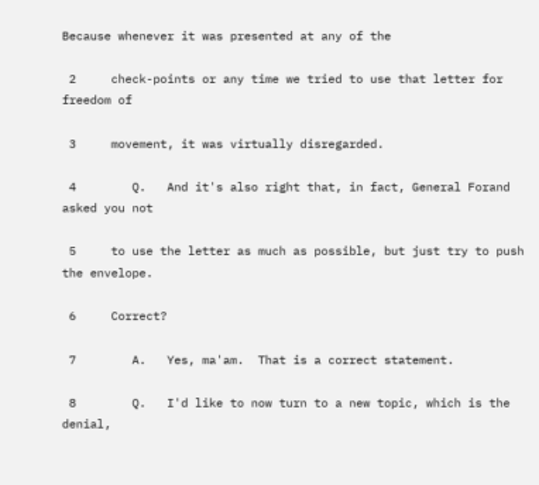Because whenever it was presented at any of the

 2     check-points or any time we tried to use that letter for freedom of

 3     movement, it was virtually disregarded.

 4        Q.   And it's also right that, in fact, General Forand asked you not

 5     to use the letter as much as possible, but just try to push the envelope.

 6     Correct?

 7        A.   Yes, ma'am.  That is a correct statement.

 8        Q.   I'd like to now turn to a new topic, which is the denial,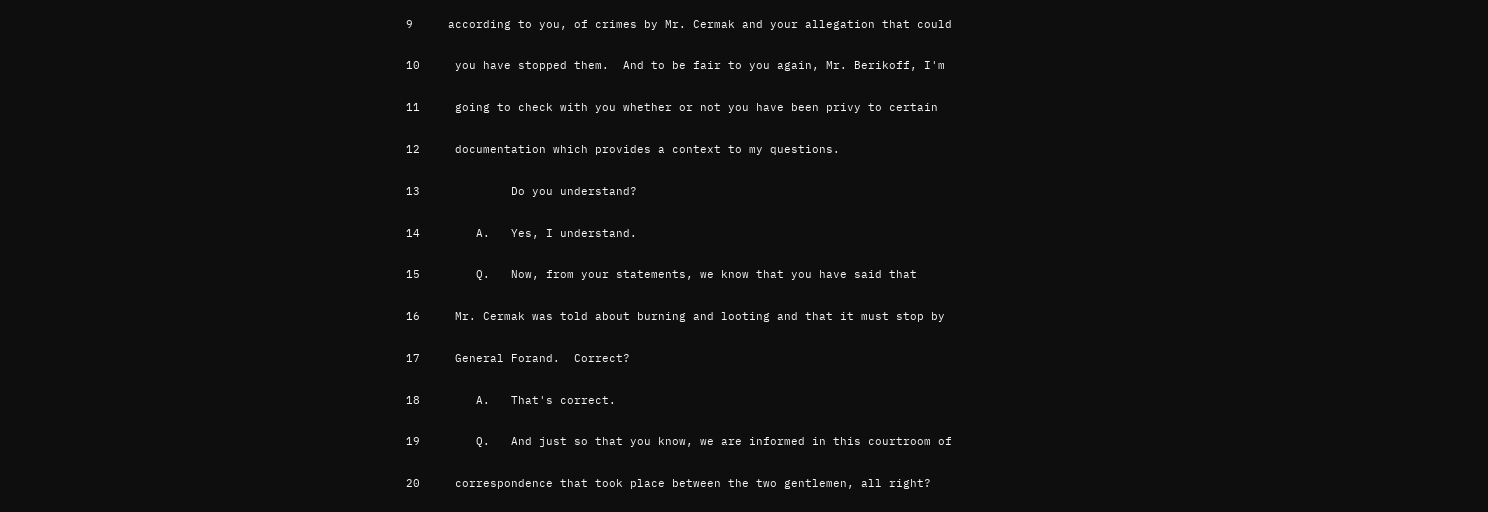9     according to you, of crimes by Mr. Cermak and your allegation that could

10     you have stopped them.  And to be fair to you again, Mr. Berikoff, I'm

11     going to check with you whether or not you have been privy to certain

12     documentation which provides a context to my questions.

13             Do you understand?

14        A.   Yes, I understand.

15        Q.   Now, from your statements, we know that you have said that

16     Mr. Cermak was told about burning and looting and that it must stop by

17     General Forand.  Correct?

18        A.   That's correct.

19        Q.   And just so that you know, we are informed in this courtroom of

20     correspondence that took place between the two gentlemen, all right?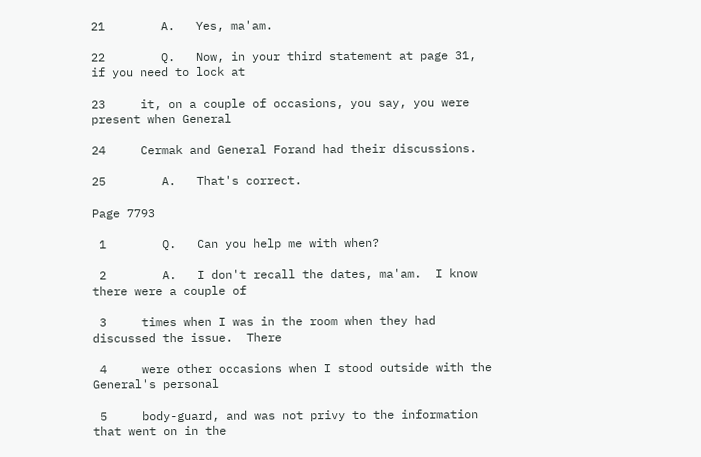21        A.   Yes, ma'am.

22        Q.   Now, in your third statement at page 31, if you need to lock at

23     it, on a couple of occasions, you say, you were present when General

24     Cermak and General Forand had their discussions.

25        A.   That's correct.

Page 7793

 1        Q.   Can you help me with when?

 2        A.   I don't recall the dates, ma'am.  I know there were a couple of

 3     times when I was in the room when they had discussed the issue.  There

 4     were other occasions when I stood outside with the General's personal

 5     body-guard, and was not privy to the information that went on in the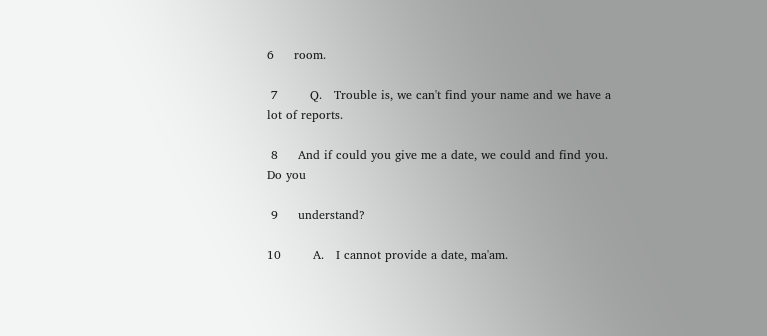6     room.

 7        Q.   Trouble is, we can't find your name and we have a lot of reports.

 8     And if could you give me a date, we could and find you.  Do you

 9     understand?

10        A.   I cannot provide a date, ma'am.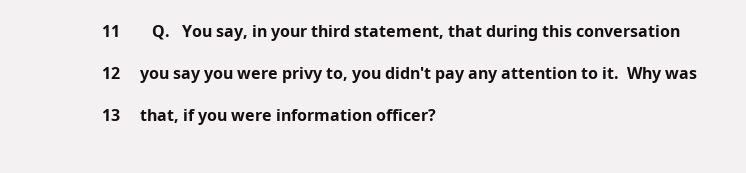11        Q.   You say, in your third statement, that during this conversation

12     you say you were privy to, you didn't pay any attention to it.  Why was

13     that, if you were information officer?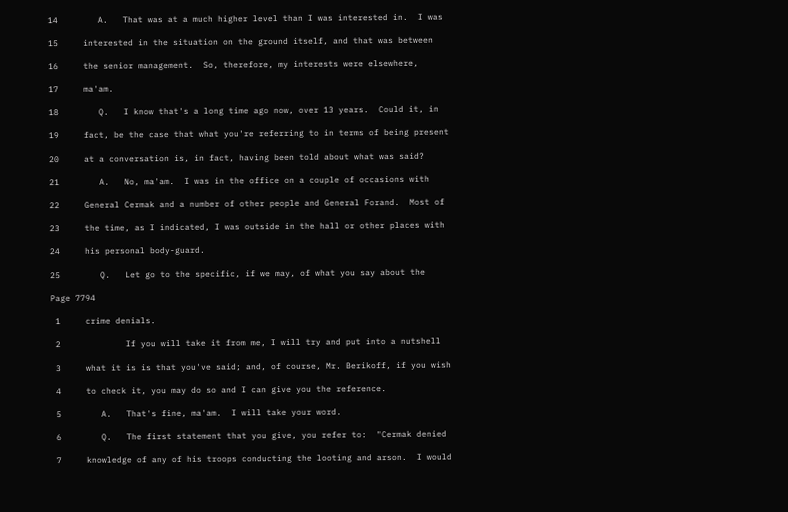14        A.   That was at a much higher level than I was interested in.  I was

15     interested in the situation on the ground itself, and that was between

16     the senior management.  So, therefore, my interests were elsewhere,

17     ma'am.

18        Q.   I know that's a long time ago now, over 13 years.  Could it, in

19     fact, be the case that what you're referring to in terms of being present

20     at a conversation is, in fact, having been told about what was said?

21        A.   No, ma'am.  I was in the office on a couple of occasions with

22     General Cermak and a number of other people and General Forand.  Most of

23     the time, as I indicated, I was outside in the hall or other places with

24     his personal body-guard.

25        Q.   Let go to the specific, if we may, of what you say about the

Page 7794

 1     crime denials.

 2             If you will take it from me, I will try and put into a nutshell

 3     what it is is that you've said; and, of course, Mr. Berikoff, if you wish

 4     to check it, you may do so and I can give you the reference.

 5        A.   That's fine, ma'am.  I will take your word.

 6        Q.   The first statement that you give, you refer to:  "Cermak denied

 7     knowledge of any of his troops conducting the looting and arson.  I would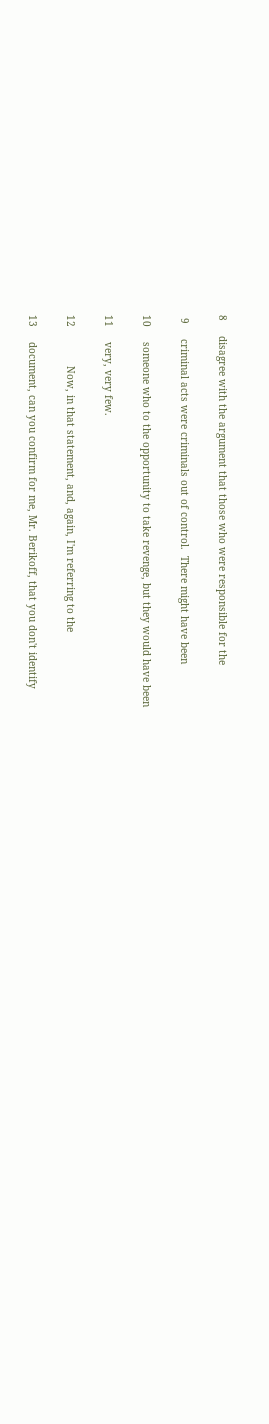8     disagree with the argument that those who were responsible for the

 9     criminal acts were criminals out of control.  There might have been

10     someone who to the opportunity to take revenge, but they would have been

11     very, very few.

12             Now, in that statement, and, again, I'm referring to the

13     document, can you confirm for me, Mr. Berikoff, that you don't identify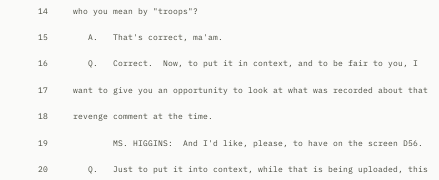14     who you mean by "troops"?

15        A.   That's correct, ma'am.

16        Q.   Correct.  Now, to put it in context, and to be fair to you, I

17     want to give you an opportunity to look at what was recorded about that

18     revenge comment at the time.

19             MS. HIGGINS:  And I'd like, please, to have on the screen D56.

20        Q.   Just to put it into context, while that is being uploaded, this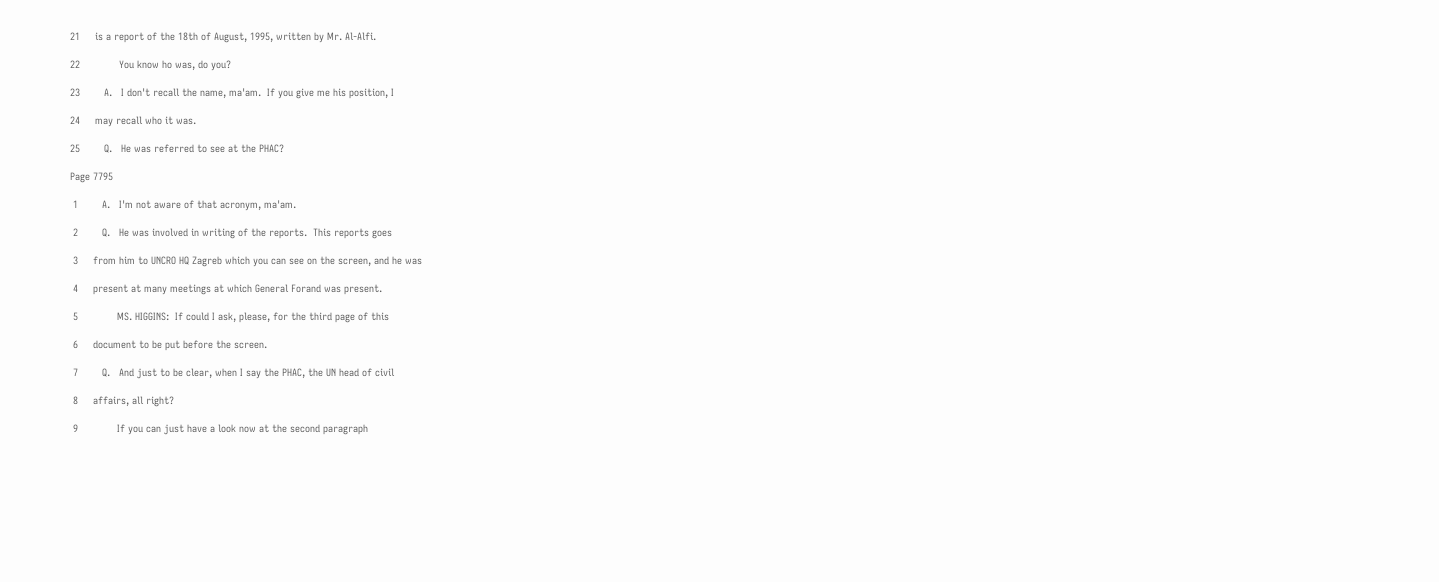21     is a report of the 18th of August, 1995, written by Mr. Al-Alfi.

22             You know ho was, do you?

23        A.   I don't recall the name, ma'am.  If you give me his position, I

24     may recall who it was.

25        Q.   He was referred to see at the PHAC?

Page 7795

 1        A.   I'm not aware of that acronym, ma'am.

 2        Q.   He was involved in writing of the reports.  This reports goes

 3     from him to UNCRO HQ Zagreb which you can see on the screen, and he was

 4     present at many meetings at which General Forand was present.

 5             MS. HIGGINS:  If could I ask, please, for the third page of this

 6     document to be put before the screen.

 7        Q.   And just to be clear, when I say the PHAC, the UN head of civil

 8     affairs, all right?

 9             If you can just have a look now at the second paragraph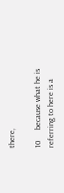there,

10     because what he is referring to here is a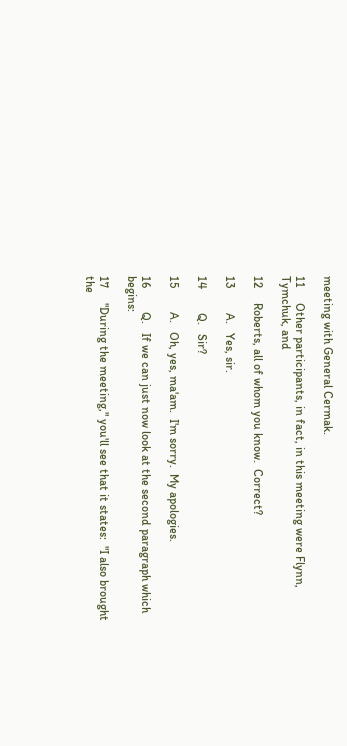meeting with General Cermak.

11     Other participants, in fact, in this meeting were Flynn, Tymchuk, and

12     Roberts, all of whom you know.  Correct?

13        A.   Yes, sir.

14        Q.   Sir?

15        A.   Oh, yes, ma'am.  I'm sorry.  My apologies.

16        Q.   If we can just now look at the second paragraph which begins:

17     "During the meeting," you'll see that it states:  "I also brought the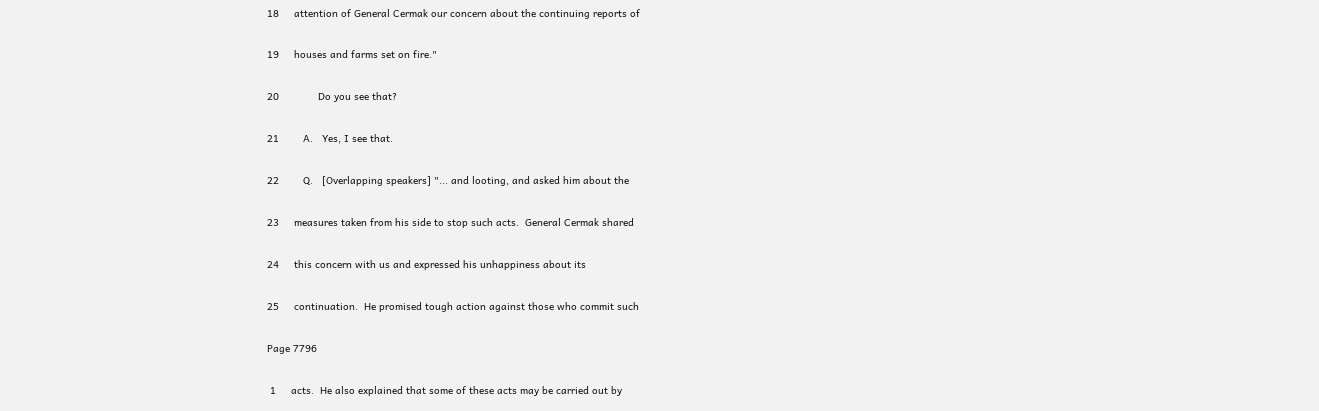18     attention of General Cermak our concern about the continuing reports of

19     houses and farms set on fire."

20             Do you see that?

21        A.   Yes, I see that.

22        Q.   [Overlapping speakers] "... and looting, and asked him about the

23     measures taken from his side to stop such acts.  General Cermak shared

24     this concern with us and expressed his unhappiness about its

25     continuation.  He promised tough action against those who commit such

Page 7796

 1     acts.  He also explained that some of these acts may be carried out by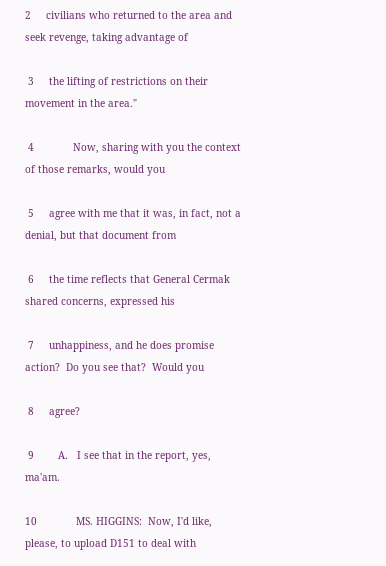2     civilians who returned to the area and seek revenge, taking advantage of

 3     the lifting of restrictions on their movement in the area."

 4             Now, sharing with you the context of those remarks, would you

 5     agree with me that it was, in fact, not a denial, but that document from

 6     the time reflects that General Cermak shared concerns, expressed his

 7     unhappiness, and he does promise action?  Do you see that?  Would you

 8     agree?

 9        A.   I see that in the report, yes, ma'am.

10             MS. HIGGINS:  Now, I'd like, please, to upload D151 to deal with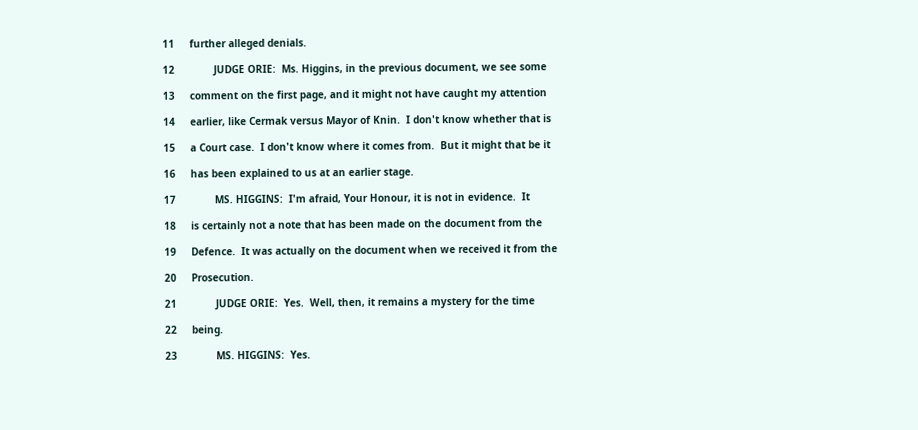11     further alleged denials.

12             JUDGE ORIE:  Ms. Higgins, in the previous document, we see some

13     comment on the first page, and it might not have caught my attention

14     earlier, like Cermak versus Mayor of Knin.  I don't know whether that is

15     a Court case.  I don't know where it comes from.  But it might that be it

16     has been explained to us at an earlier stage.

17             MS. HIGGINS:  I'm afraid, Your Honour, it is not in evidence.  It

18     is certainly not a note that has been made on the document from the

19     Defence.  It was actually on the document when we received it from the

20     Prosecution.

21             JUDGE ORIE:  Yes.  Well, then, it remains a mystery for the time

22     being.

23             MS. HIGGINS:  Yes.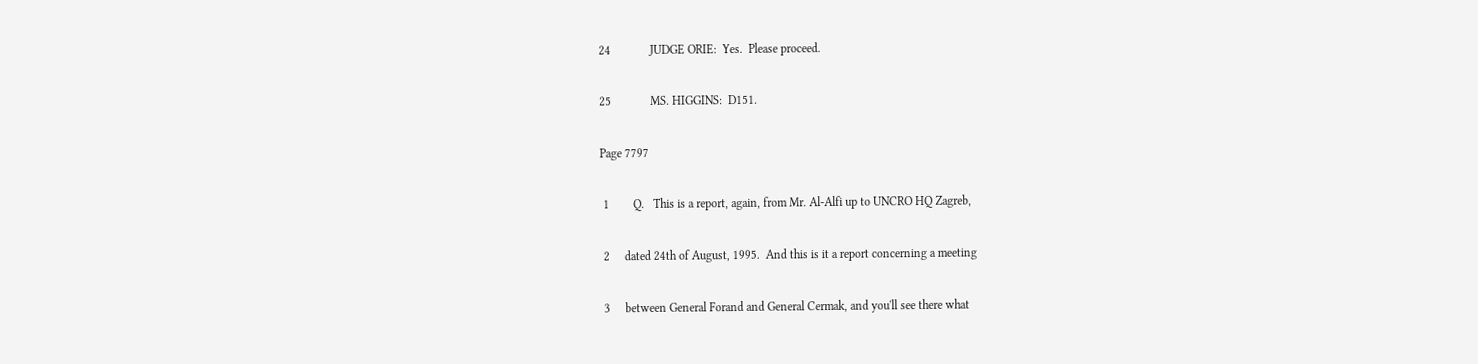24             JUDGE ORIE:  Yes.  Please proceed.

25             MS. HIGGINS:  D151.

Page 7797

 1        Q.   This is a report, again, from Mr. Al-Alfi up to UNCRO HQ Zagreb,

 2     dated 24th of August, 1995.  And this is it a report concerning a meeting

 3     between General Forand and General Cermak, and you'll see there what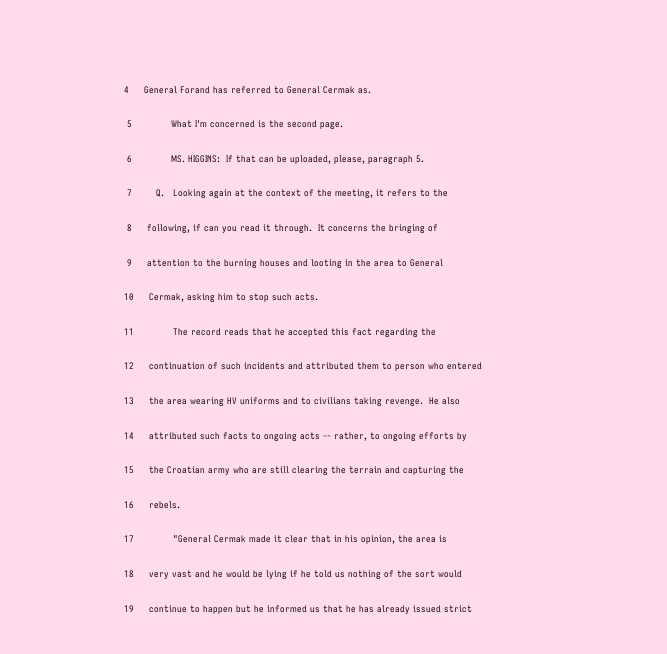4     General Forand has referred to General Cermak as.

 5             What I'm concerned is the second page.

 6             MS. HIGGINS:  If that can be uploaded, please, paragraph 5.

 7        Q.   Looking again at the context of the meeting, it refers to the

 8     following, if can you read it through.  It concerns the bringing of

 9     attention to the burning houses and looting in the area to General

10     Cermak, asking him to stop such acts.

11             The record reads that he accepted this fact regarding the

12     continuation of such incidents and attributed them to person who entered

13     the area wearing HV uniforms and to civilians taking revenge.  He also

14     attributed such facts to ongoing acts -- rather, to ongoing efforts by

15     the Croatian army who are still clearing the terrain and capturing the

16     rebels.

17             "General Cermak made it clear that in his opinion, the area is

18     very vast and he would be lying if he told us nothing of the sort would

19     continue to happen but he informed us that he has already issued strict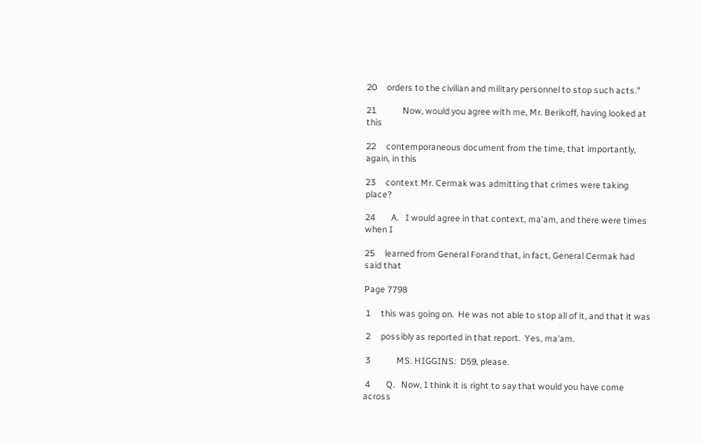20     orders to the civilian and military personnel to stop such acts."

21             Now, would you agree with me, Mr. Berikoff, having looked at this

22     contemporaneous document from the time, that importantly, again, in this

23     context Mr. Cermak was admitting that crimes were taking place?

24        A.   I would agree in that context, ma'am, and there were times when I

25     learned from General Forand that, in fact, General Cermak had said that

Page 7798

 1     this was going on.  He was not able to stop all of it, and that it was

 2     possibly as reported in that report.  Yes, ma'am.

 3             MS. HIGGINS:  D59, please.

 4        Q.   Now, I think it is right to say that would you have come across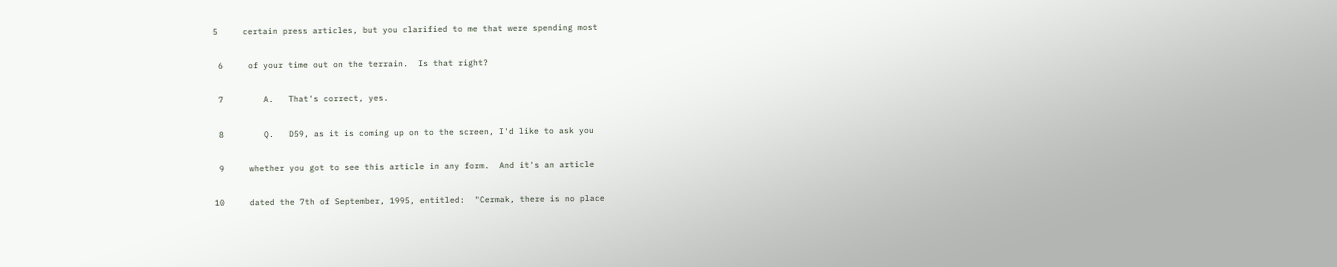5     certain press articles, but you clarified to me that were spending most

 6     of your time out on the terrain.  Is that right?

 7        A.   That's correct, yes.

 8        Q.   D59, as it is coming up on to the screen, I'd like to ask you

 9     whether you got to see this article in any form.  And it's an article

10     dated the 7th of September, 1995, entitled:  "Cermak, there is no place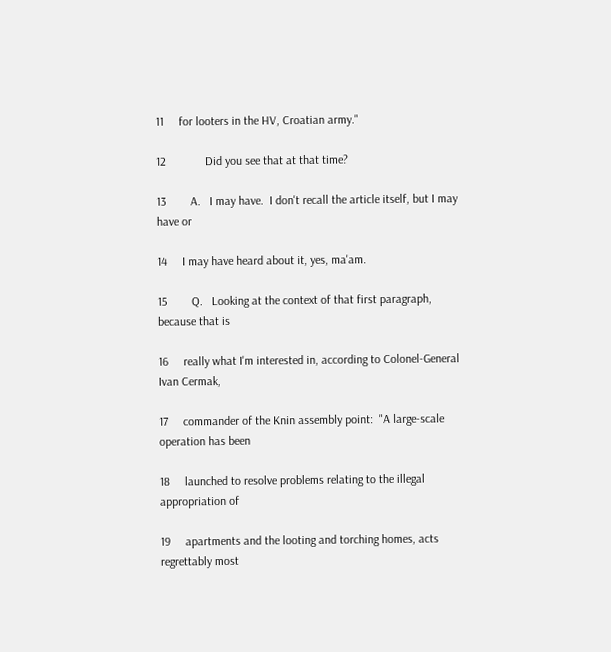11     for looters in the HV, Croatian army."

12             Did you see that at that time?

13        A.   I may have.  I don't recall the article itself, but I may have or

14     I may have heard about it, yes, ma'am.

15        Q.   Looking at the context of that first paragraph, because that is

16     really what I'm interested in, according to Colonel-General Ivan Cermak,

17     commander of the Knin assembly point:  "A large-scale operation has been

18     launched to resolve problems relating to the illegal appropriation of

19     apartments and the looting and torching homes, acts regrettably most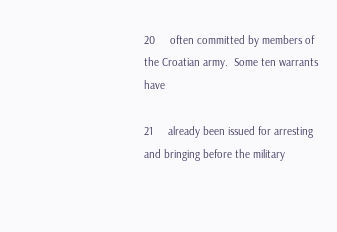20     often committed by members of the Croatian army.  Some ten warrants have

21     already been issued for arresting and bringing before the military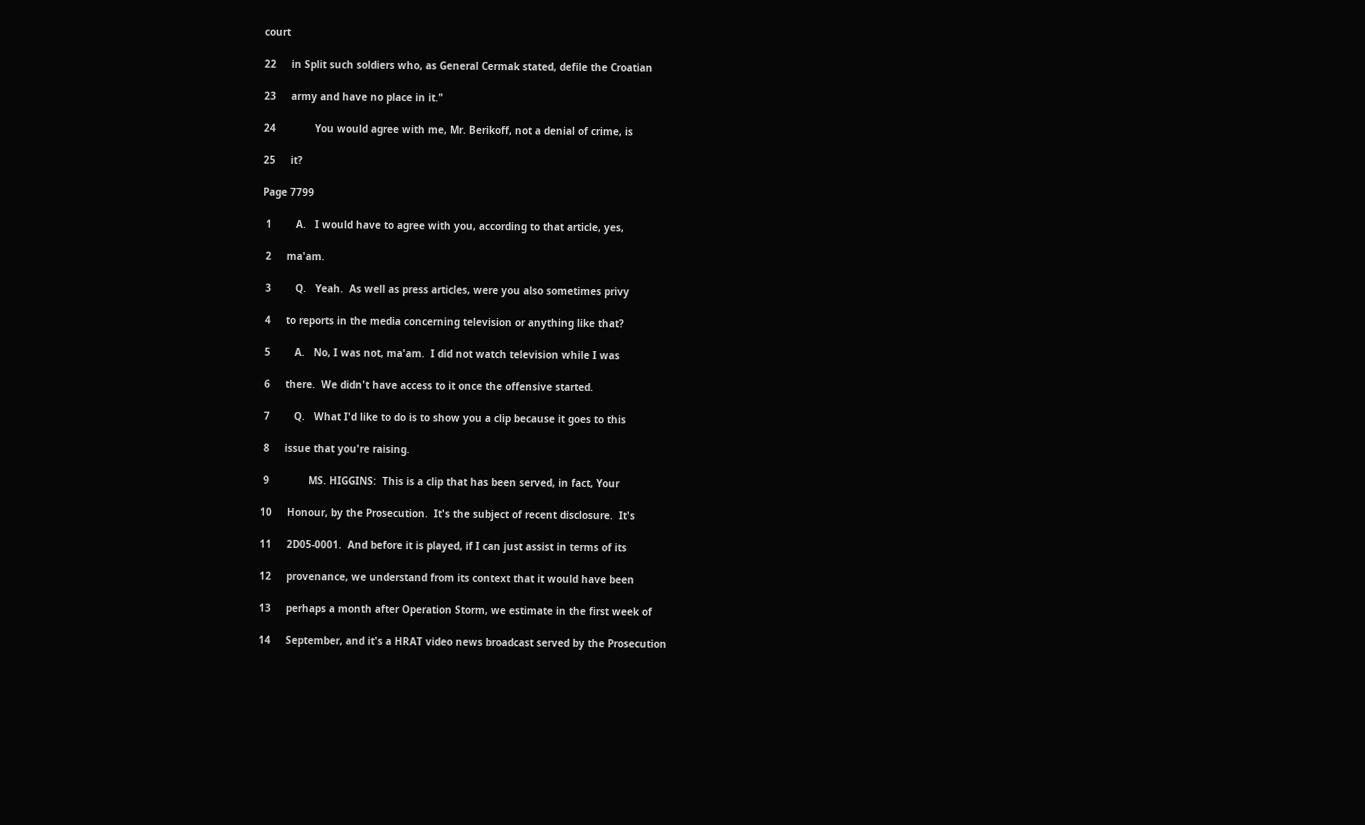court

22     in Split such soldiers who, as General Cermak stated, defile the Croatian

23     army and have no place in it."

24             You would agree with me, Mr. Berikoff, not a denial of crime, is

25     it?

Page 7799

 1        A.   I would have to agree with you, according to that article, yes,

 2     ma'am.

 3        Q.   Yeah.  As well as press articles, were you also sometimes privy

 4     to reports in the media concerning television or anything like that?

 5        A.   No, I was not, ma'am.  I did not watch television while I was

 6     there.  We didn't have access to it once the offensive started.

 7        Q.   What I'd like to do is to show you a clip because it goes to this

 8     issue that you're raising.

 9             MS. HIGGINS:  This is a clip that has been served, in fact, Your

10     Honour, by the Prosecution.  It's the subject of recent disclosure.  It's

11     2D05-0001.  And before it is played, if I can just assist in terms of its

12     provenance, we understand from its context that it would have been

13     perhaps a month after Operation Storm, we estimate in the first week of

14     September, and it's a HRAT video news broadcast served by the Prosecution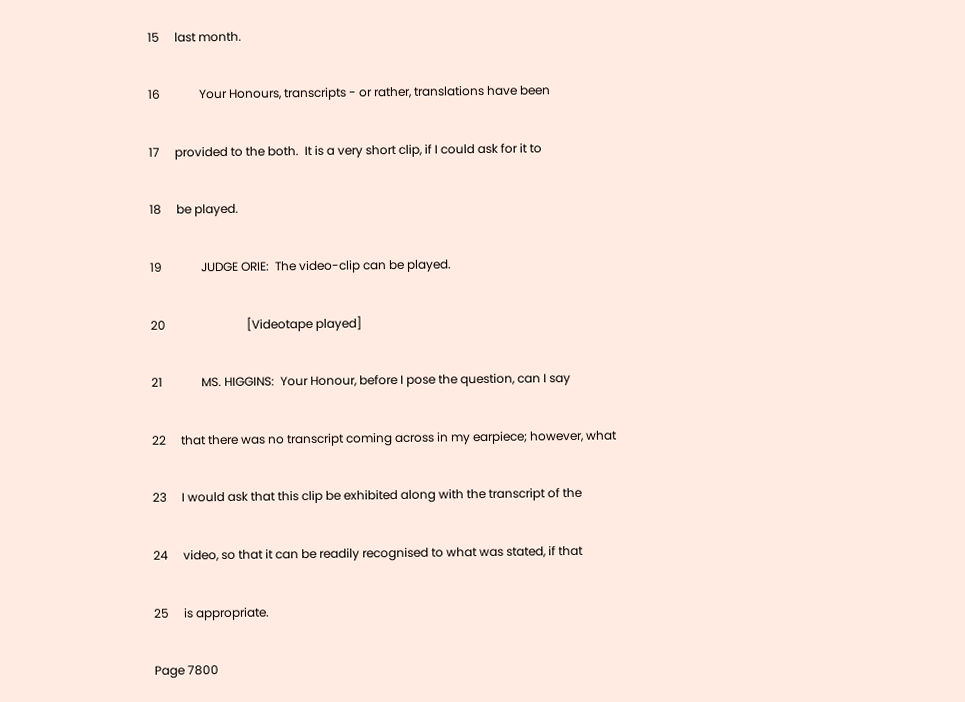15     last month.

16             Your Honours, transcripts - or rather, translations have been

17     provided to the both.  It is a very short clip, if I could ask for it to

18     be played.

19             JUDGE ORIE:  The video-clip can be played.

20                           [Videotape played]

21             MS. HIGGINS:  Your Honour, before I pose the question, can I say

22     that there was no transcript coming across in my earpiece; however, what

23     I would ask that this clip be exhibited along with the transcript of the

24     video, so that it can be readily recognised to what was stated, if that

25     is appropriate.

Page 7800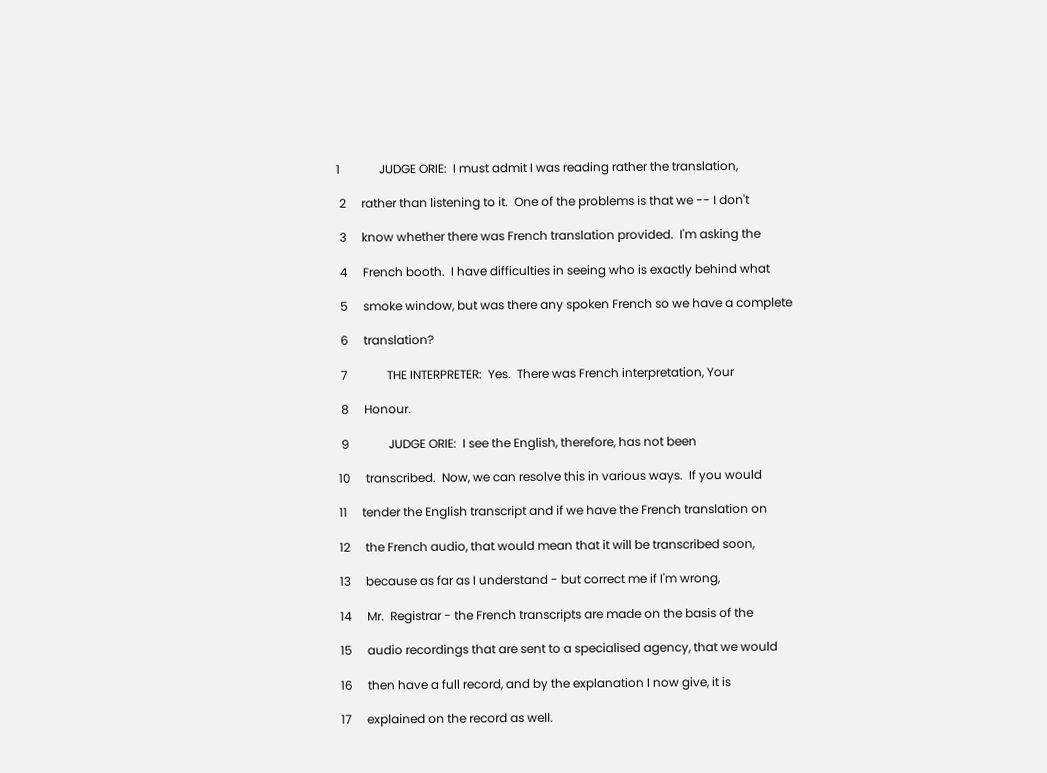1             JUDGE ORIE:  I must admit I was reading rather the translation,

 2     rather than listening to it.  One of the problems is that we -- I don't

 3     know whether there was French translation provided.  I'm asking the

 4     French booth.  I have difficulties in seeing who is exactly behind what

 5     smoke window, but was there any spoken French so we have a complete

 6     translation?

 7             THE INTERPRETER:  Yes.  There was French interpretation, Your

 8     Honour.

 9             JUDGE ORIE:  I see the English, therefore, has not been

10     transcribed.  Now, we can resolve this in various ways.  If you would

11     tender the English transcript and if we have the French translation on

12     the French audio, that would mean that it will be transcribed soon,

13     because as far as I understand - but correct me if I'm wrong,

14     Mr.  Registrar - the French transcripts are made on the basis of the

15     audio recordings that are sent to a specialised agency, that we would

16     then have a full record, and by the explanation I now give, it is

17     explained on the record as well.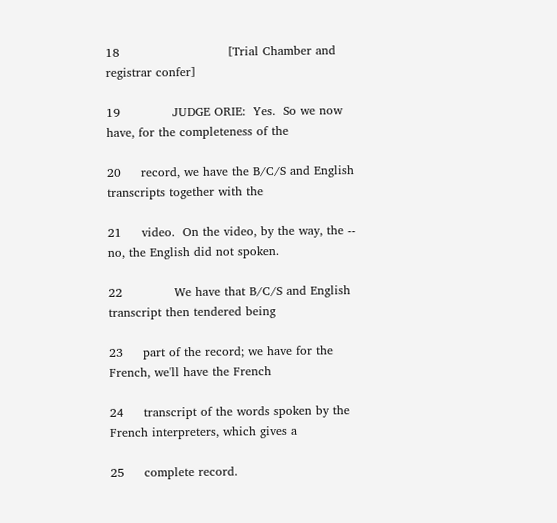18                           [Trial Chamber and registrar confer]

19             JUDGE ORIE:  Yes.  So we now have, for the completeness of the

20     record, we have the B/C/S and English transcripts together with the

21     video.  On the video, by the way, the -- no, the English did not spoken.

22             We have that B/C/S and English transcript then tendered being

23     part of the record; we have for the French, we'll have the French

24     transcript of the words spoken by the French interpreters, which gives a

25     complete record.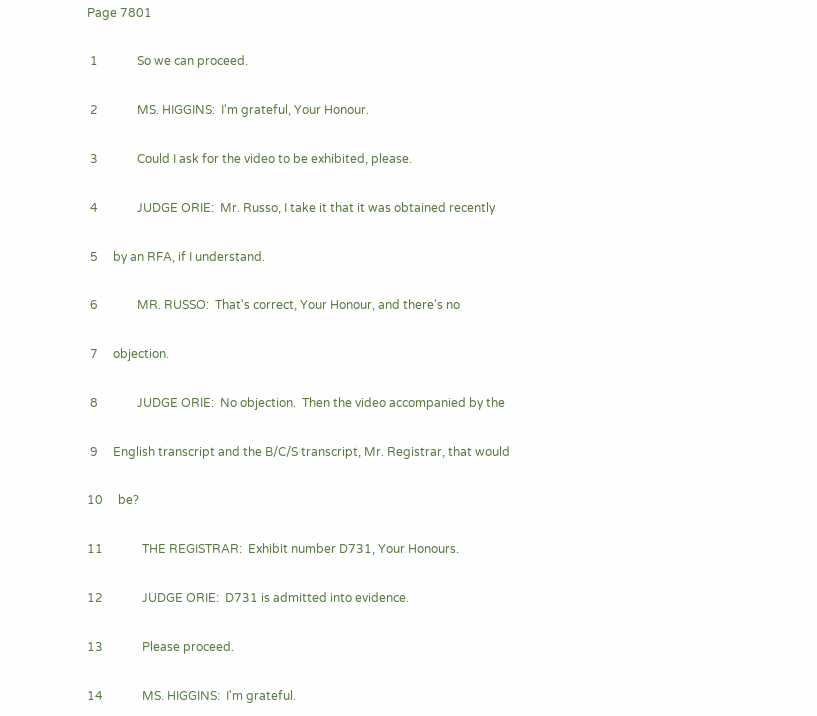Page 7801

 1             So we can proceed.

 2             MS. HIGGINS:  I'm grateful, Your Honour.

 3             Could I ask for the video to be exhibited, please.

 4             JUDGE ORIE:  Mr. Russo, I take it that it was obtained recently

 5     by an RFA, if I understand.

 6             MR. RUSSO:  That's correct, Your Honour, and there's no

 7     objection.

 8             JUDGE ORIE:  No objection.  Then the video accompanied by the

 9     English transcript and the B/C/S transcript, Mr. Registrar, that would

10     be?

11             THE REGISTRAR:  Exhibit number D731, Your Honours.

12             JUDGE ORIE:  D731 is admitted into evidence.

13             Please proceed.

14             MS. HIGGINS:  I'm grateful.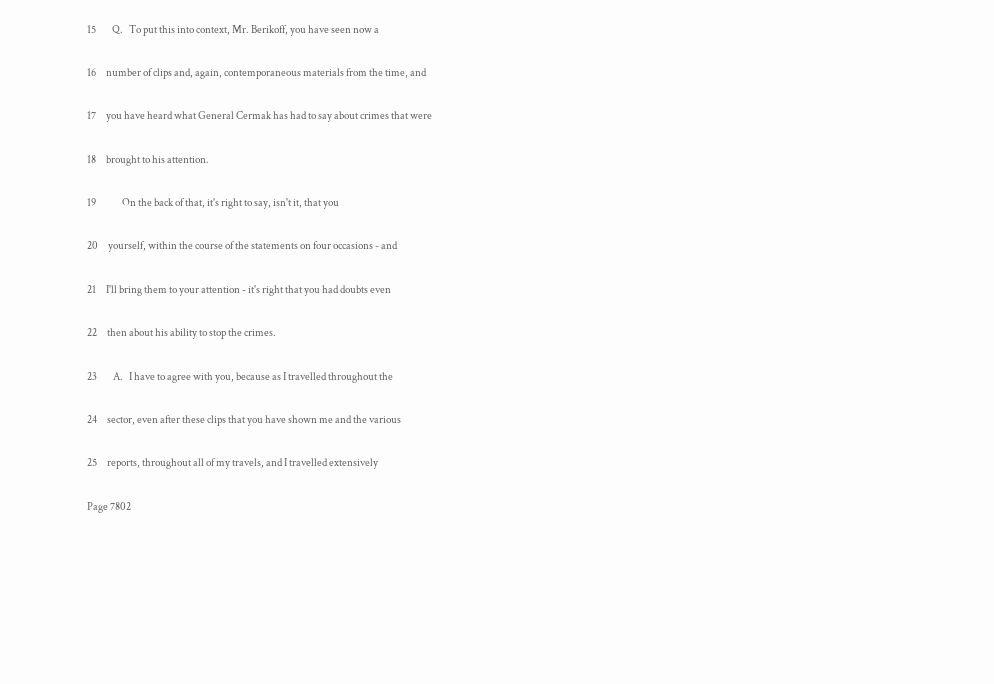15        Q.   To put this into context, Mr. Berikoff, you have seen now a

16     number of clips and, again, contemporaneous materials from the time, and

17     you have heard what General Cermak has had to say about crimes that were

18     brought to his attention.

19             On the back of that, it's right to say, isn't it, that you

20     yourself, within the course of the statements on four occasions - and

21     I'll bring them to your attention - it's right that you had doubts even

22     then about his ability to stop the crimes.

23        A.   I have to agree with you, because as I travelled throughout the

24     sector, even after these clips that you have shown me and the various

25     reports, throughout all of my travels, and I travelled extensively

Page 7802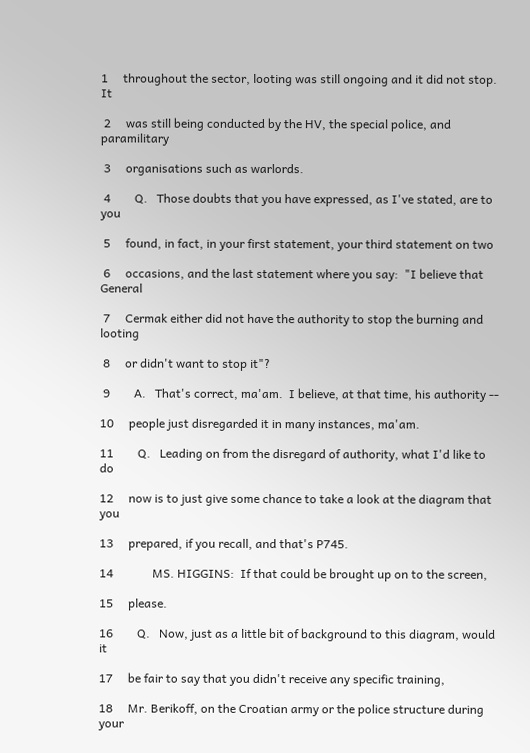1     throughout the sector, looting was still ongoing and it did not stop.  It

 2     was still being conducted by the HV, the special police, and paramilitary

 3     organisations such as warlords.

 4        Q.   Those doubts that you have expressed, as I've stated, are to you

 5     found, in fact, in your first statement, your third statement on two

 6     occasions, and the last statement where you say:  "I believe that General

 7     Cermak either did not have the authority to stop the burning and looting

 8     or didn't want to stop it"?

 9        A.   That's correct, ma'am.  I believe, at that time, his authority --

10     people just disregarded it in many instances, ma'am.

11        Q.   Leading on from the disregard of authority, what I'd like to do

12     now is to just give some chance to take a look at the diagram that you

13     prepared, if you recall, and that's P745.

14             MS. HIGGINS:  If that could be brought up on to the screen,

15     please.

16        Q.   Now, just as a little bit of background to this diagram, would it

17     be fair to say that you didn't receive any specific training,

18     Mr. Berikoff, on the Croatian army or the police structure during your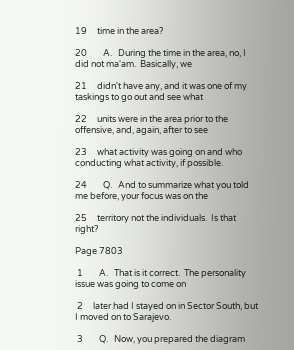19     time in the area?

20        A.   During the time in the area, no, I did not ma'am.  Basically, we

21     didn't have any, and it was one of my taskings to go out and see what

22     units were in the area prior to the offensive, and, again, after to see

23     what activity was going on and who conducting what activity, if possible.

24        Q.   And to summarize what you told me before, your focus was on the

25     territory not the individuals.  Is that right?

Page 7803

 1        A.   That is it correct.  The personality issue was going to come on

 2     later had I stayed on in Sector South, but I moved on to Sarajevo.

 3        Q.   Now, you prepared the diagram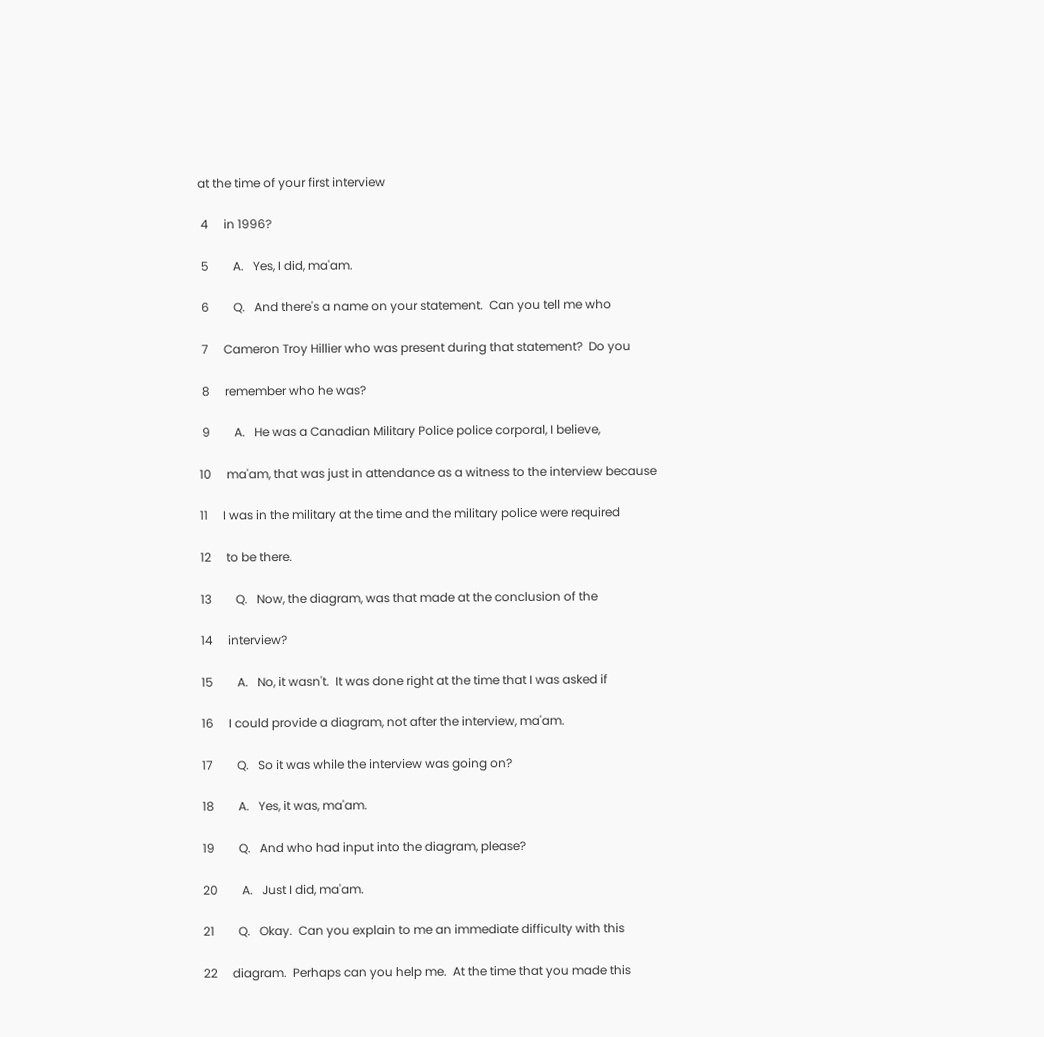at the time of your first interview

 4     in 1996?

 5        A.   Yes, I did, ma'am.

 6        Q.   And there's a name on your statement.  Can you tell me who

 7     Cameron Troy Hillier who was present during that statement?  Do you

 8     remember who he was?

 9        A.   He was a Canadian Military Police police corporal, I believe,

10     ma'am, that was just in attendance as a witness to the interview because

11     I was in the military at the time and the military police were required

12     to be there.

13        Q.   Now, the diagram, was that made at the conclusion of the

14     interview?

15        A.   No, it wasn't.  It was done right at the time that I was asked if

16     I could provide a diagram, not after the interview, ma'am.

17        Q.   So it was while the interview was going on?

18        A.   Yes, it was, ma'am.

19        Q.   And who had input into the diagram, please?

20        A.   Just I did, ma'am.

21        Q.   Okay.  Can you explain to me an immediate difficulty with this

22     diagram.  Perhaps can you help me.  At the time that you made this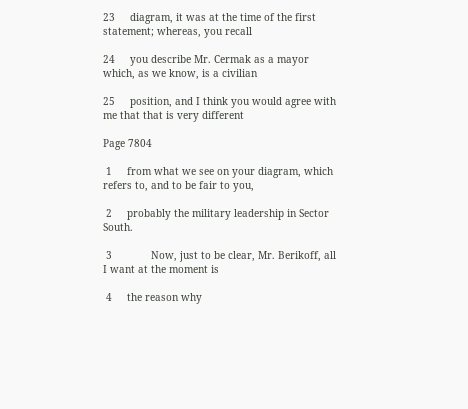23     diagram, it was at the time of the first statement; whereas, you recall

24     you describe Mr. Cermak as a mayor which, as we know, is a civilian

25     position, and I think you would agree with me that that is very different

Page 7804

 1     from what we see on your diagram, which refers to, and to be fair to you,

 2     probably the military leadership in Sector South.

 3             Now, just to be clear, Mr. Berikoff, all I want at the moment is

 4     the reason why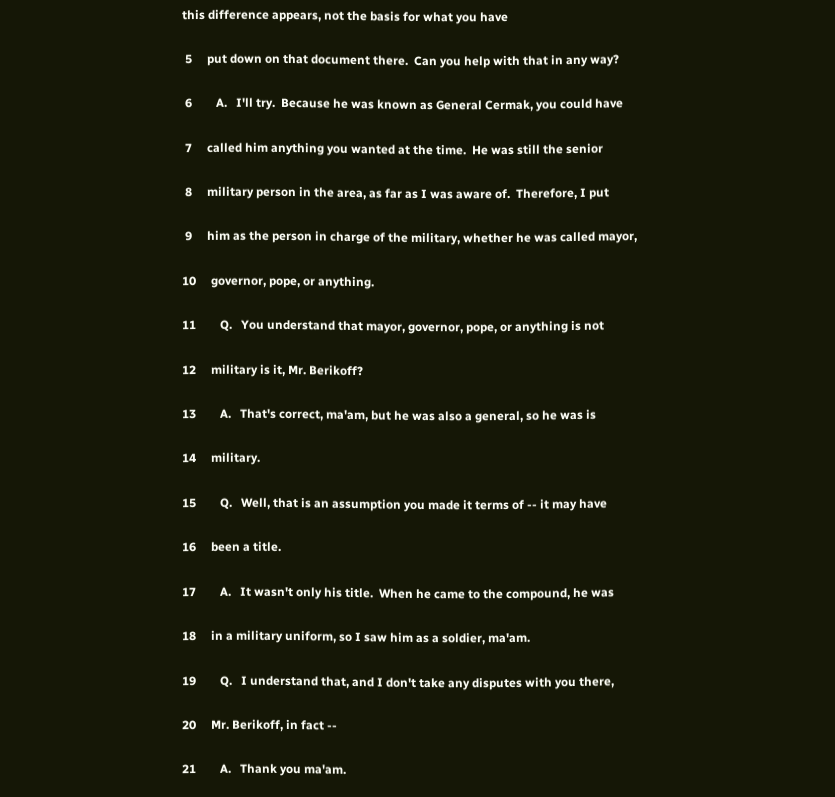this difference appears, not the basis for what you have

 5     put down on that document there.  Can you help with that in any way?

 6        A.   I'll try.  Because he was known as General Cermak, you could have

 7     called him anything you wanted at the time.  He was still the senior

 8     military person in the area, as far as I was aware of.  Therefore, I put

 9     him as the person in charge of the military, whether he was called mayor,

10     governor, pope, or anything.

11        Q.   You understand that mayor, governor, pope, or anything is not

12     military is it, Mr. Berikoff?

13        A.   That's correct, ma'am, but he was also a general, so he was is

14     military.

15        Q.   Well, that is an assumption you made it terms of -- it may have

16     been a title.

17        A.   It wasn't only his title.  When he came to the compound, he was

18     in a military uniform, so I saw him as a soldier, ma'am.

19        Q.   I understand that, and I don't take any disputes with you there,

20     Mr. Berikoff, in fact --

21        A.   Thank you ma'am.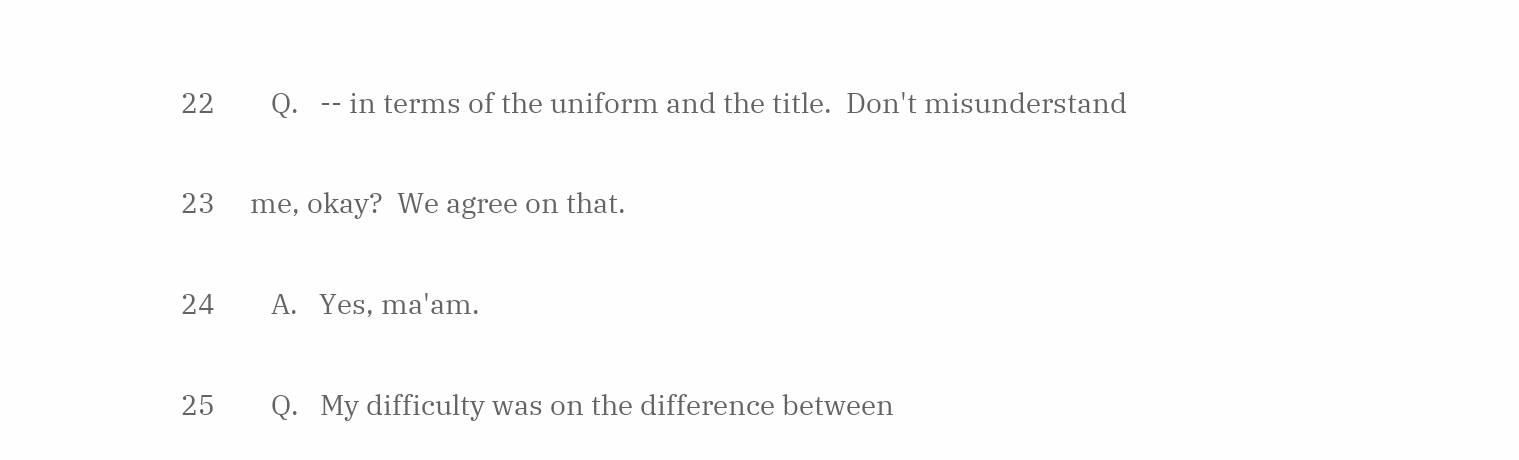22        Q.   -- in terms of the uniform and the title.  Don't misunderstand

23     me, okay?  We agree on that.

24        A.   Yes, ma'am.

25        Q.   My difficulty was on the difference between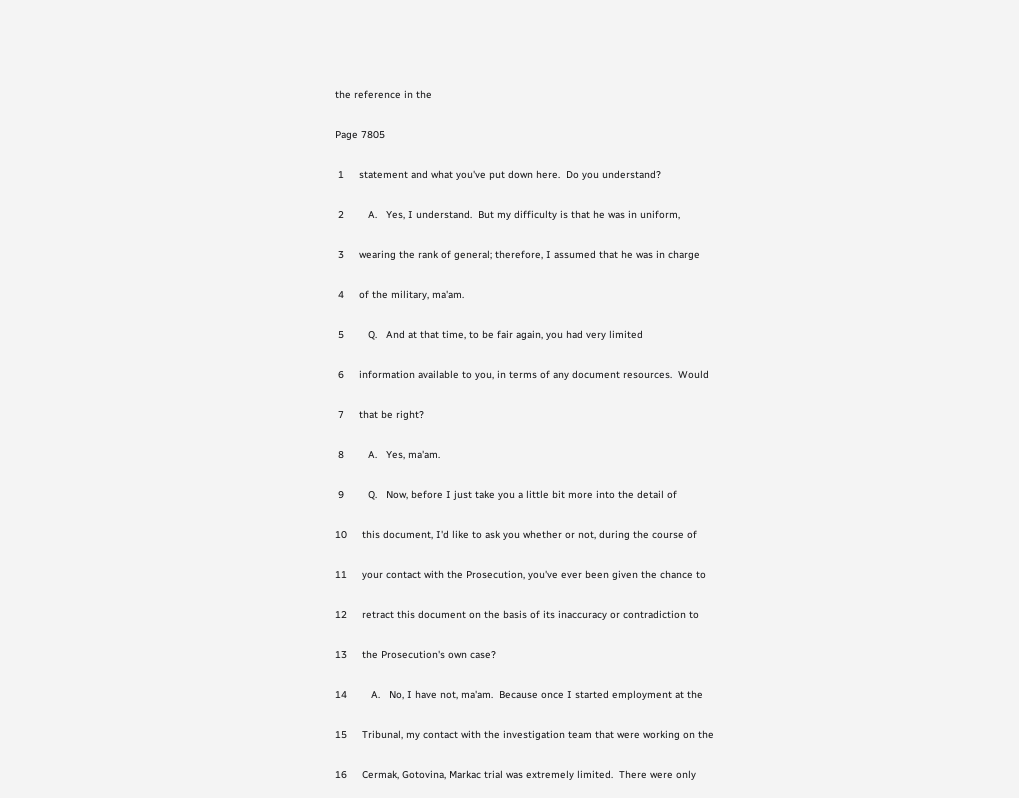the reference in the

Page 7805

 1     statement and what you've put down here.  Do you understand?

 2        A.   Yes, I understand.  But my difficulty is that he was in uniform,

 3     wearing the rank of general; therefore, I assumed that he was in charge

 4     of the military, ma'am.

 5        Q.   And at that time, to be fair again, you had very limited

 6     information available to you, in terms of any document resources.  Would

 7     that be right?

 8        A.   Yes, ma'am.

 9        Q.   Now, before I just take you a little bit more into the detail of

10     this document, I'd like to ask you whether or not, during the course of

11     your contact with the Prosecution, you've ever been given the chance to

12     retract this document on the basis of its inaccuracy or contradiction to

13     the Prosecution's own case?

14        A.   No, I have not, ma'am.  Because once I started employment at the

15     Tribunal, my contact with the investigation team that were working on the

16     Cermak, Gotovina, Markac trial was extremely limited.  There were only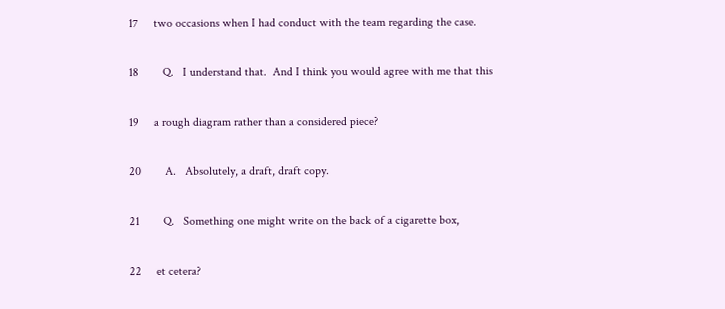17     two occasions when I had conduct with the team regarding the case.

18        Q.   I understand that.  And I think you would agree with me that this

19     a rough diagram rather than a considered piece?

20        A.   Absolutely, a draft, draft copy.

21        Q.   Something one might write on the back of a cigarette box,

22     et cetera?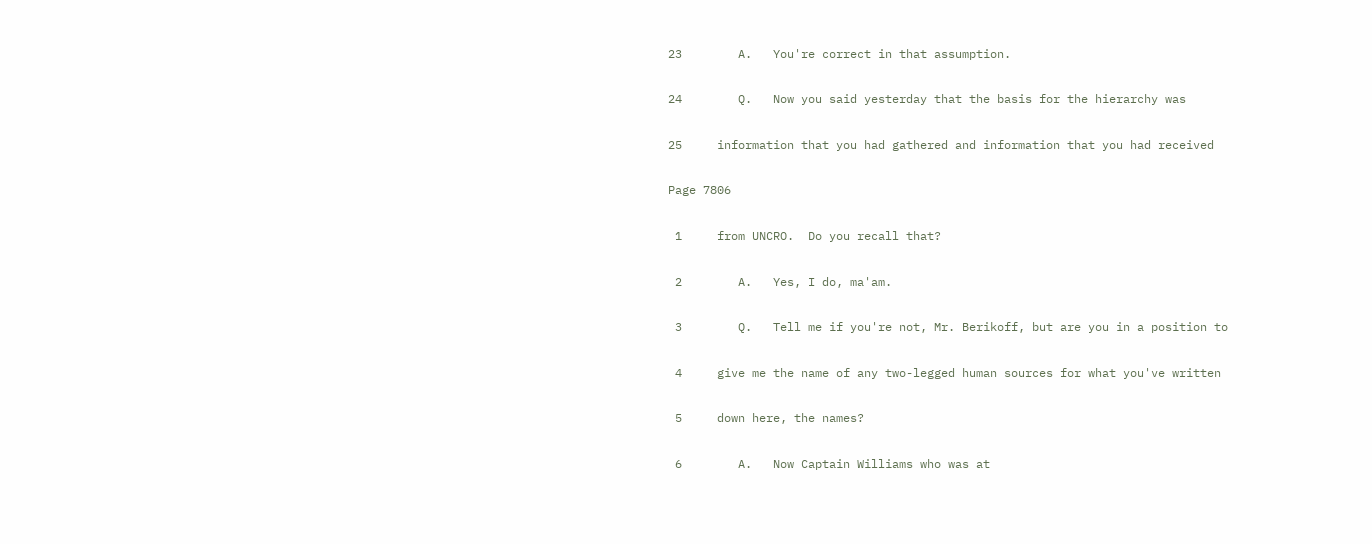23        A.   You're correct in that assumption.

24        Q.   Now you said yesterday that the basis for the hierarchy was

25     information that you had gathered and information that you had received

Page 7806

 1     from UNCRO.  Do you recall that?

 2        A.   Yes, I do, ma'am.

 3        Q.   Tell me if you're not, Mr. Berikoff, but are you in a position to

 4     give me the name of any two-legged human sources for what you've written

 5     down here, the names?

 6        A.   Now Captain Williams who was at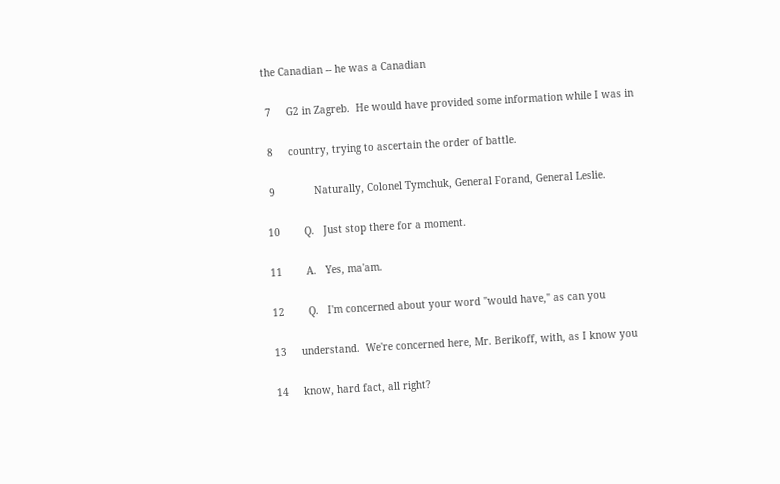the Canadian -- he was a Canadian

 7     G2 in Zagreb.  He would have provided some information while I was in

 8     country, trying to ascertain the order of battle.

 9             Naturally, Colonel Tymchuk, General Forand, General Leslie.

10        Q.   Just stop there for a moment.

11        A.   Yes, ma'am.

12        Q.   I'm concerned about your word "would have," as can you

13     understand.  We're concerned here, Mr. Berikoff, with, as I know you

14     know, hard fact, all right?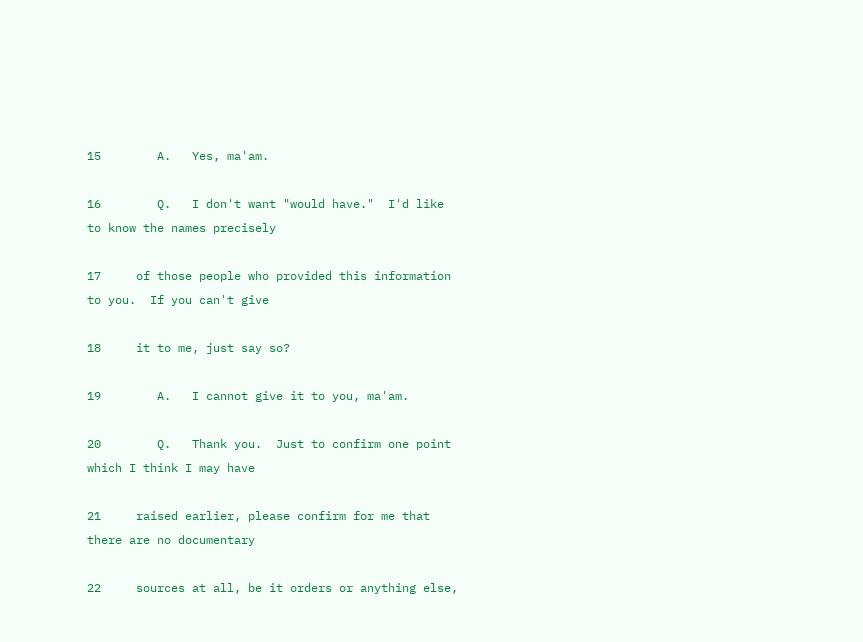15        A.   Yes, ma'am.

16        Q.   I don't want "would have."  I'd like to know the names precisely

17     of those people who provided this information to you.  If you can't give

18     it to me, just say so?

19        A.   I cannot give it to you, ma'am.

20        Q.   Thank you.  Just to confirm one point which I think I may have

21     raised earlier, please confirm for me that there are no documentary

22     sources at all, be it orders or anything else,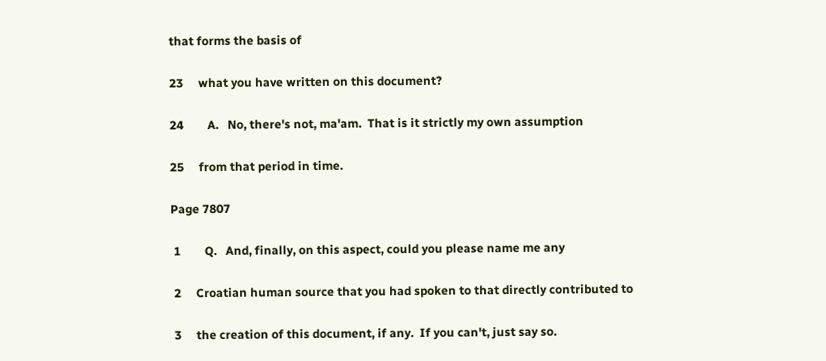that forms the basis of

23     what you have written on this document?

24        A.   No, there's not, ma'am.  That is it strictly my own assumption

25     from that period in time.

Page 7807

 1        Q.   And, finally, on this aspect, could you please name me any

 2     Croatian human source that you had spoken to that directly contributed to

 3     the creation of this document, if any.  If you can't, just say so.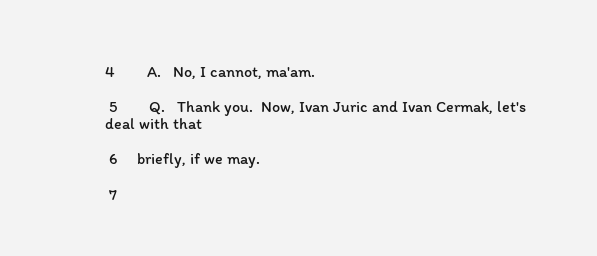4        A.   No, I cannot, ma'am.

 5        Q.   Thank you.  Now, Ivan Juric and Ivan Cermak, let's deal with that

 6     briefly, if we may.

 7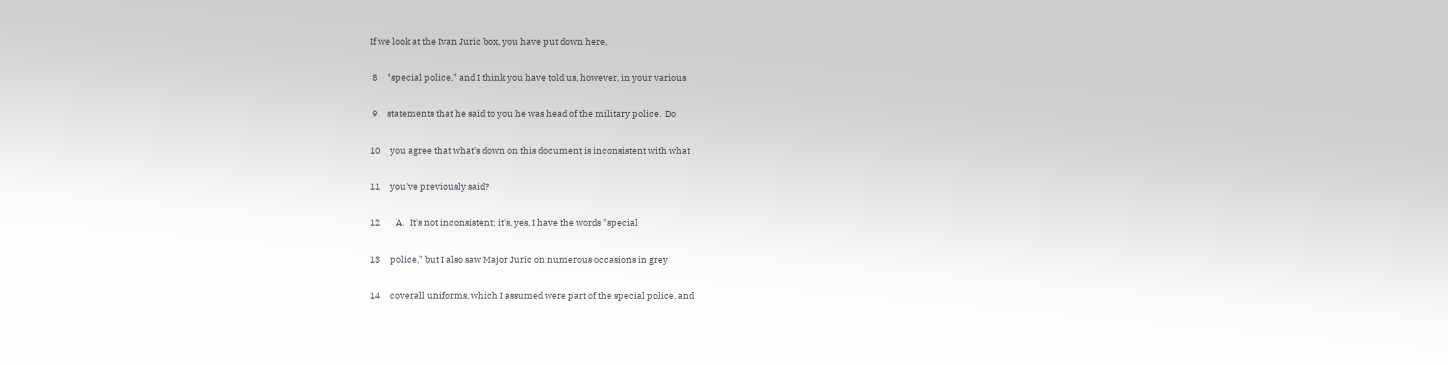If we look at the Ivan Juric box, you have put down here,

 8     "special police," and I think you have told us, however, in your various

 9     statements that he said to you he was head of the military police.  Do

10     you agree that what's down on this document is inconsistent with what

11     you've previously said?

12        A.   It's not inconsistent; it's, yes, I have the words "special

13     police," but I also saw Major Juric on numerous occasions in grey

14     coverall uniforms, which I assumed were part of the special police, and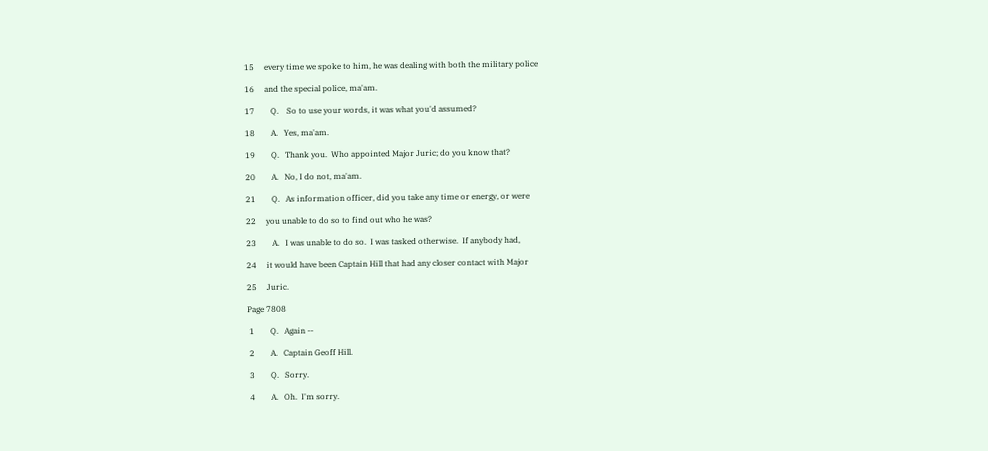15     every time we spoke to him, he was dealing with both the military police

16     and the special police, ma'am.

17        Q.    So to use your words, it was what you'd assumed?

18        A.   Yes, ma'am.

19        Q.   Thank you.  Who appointed Major Juric; do you know that?

20        A.   No, I do not, ma'am.

21        Q.   As information officer, did you take any time or energy, or were

22     you unable to do so to find out who he was?

23        A.   I was unable to do so.  I was tasked otherwise.  If anybody had,

24     it would have been Captain Hill that had any closer contact with Major

25     Juric.

Page 7808

 1        Q.   Again --

 2        A.   Captain Geoff Hill.

 3        Q.   Sorry.

 4        A.   Oh.  I'm sorry.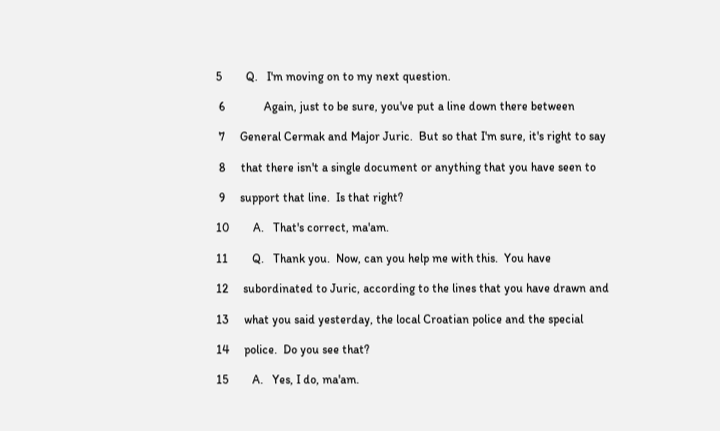5        Q.   I'm moving on to my next question.

 6             Again, just to be sure, you've put a line down there between

 7     General Cermak and Major Juric.  But so that I'm sure, it's right to say

 8     that there isn't a single document or anything that you have seen to

 9     support that line.  Is that right?

10        A.   That's correct, ma'am.

11        Q.   Thank you.  Now, can you help me with this.  You have

12     subordinated to Juric, according to the lines that you have drawn and

13     what you said yesterday, the local Croatian police and the special

14     police.  Do you see that?

15        A.   Yes, I do, ma'am.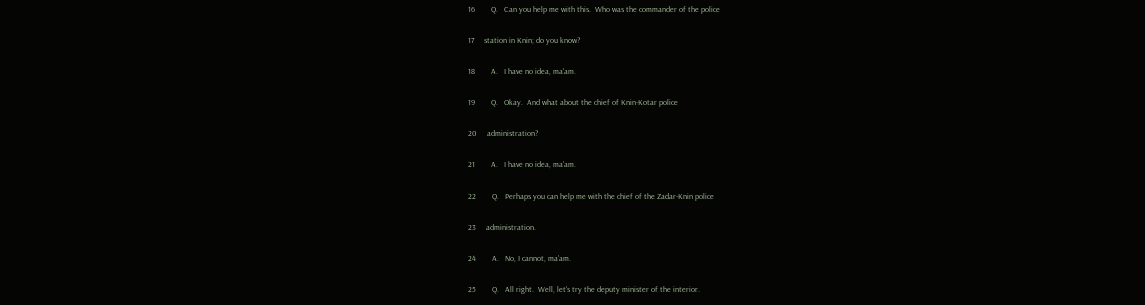16        Q.   Can you help me with this.  Who was the commander of the police

17     station in Knin; do you know?

18        A.   I have no idea, ma'am.

19        Q.   Okay.  And what about the chief of Knin-Kotar police

20     administration?

21        A.   I have no idea, ma'am.

22        Q.   Perhaps you can help me with the chief of the Zadar-Knin police

23     administration.

24        A.   No, I cannot, ma'am.

25        Q.   All right.  Well, let's try the deputy minister of the interior.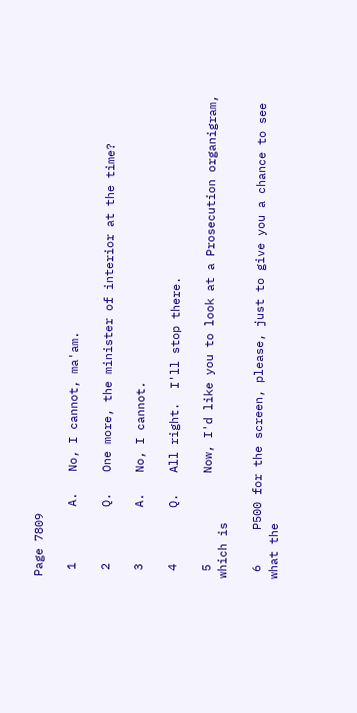Page 7809

 1        A.   No, I cannot, ma'am.

 2        Q.   One more, the minister of interior at the time?

 3        A.   No, I cannot.

 4        Q.   All right.  I'll stop there.

 5             Now, I'd like you to look at a Prosecution organigram, which is

 6     P500 for the screen, please, just to give you a chance to see what the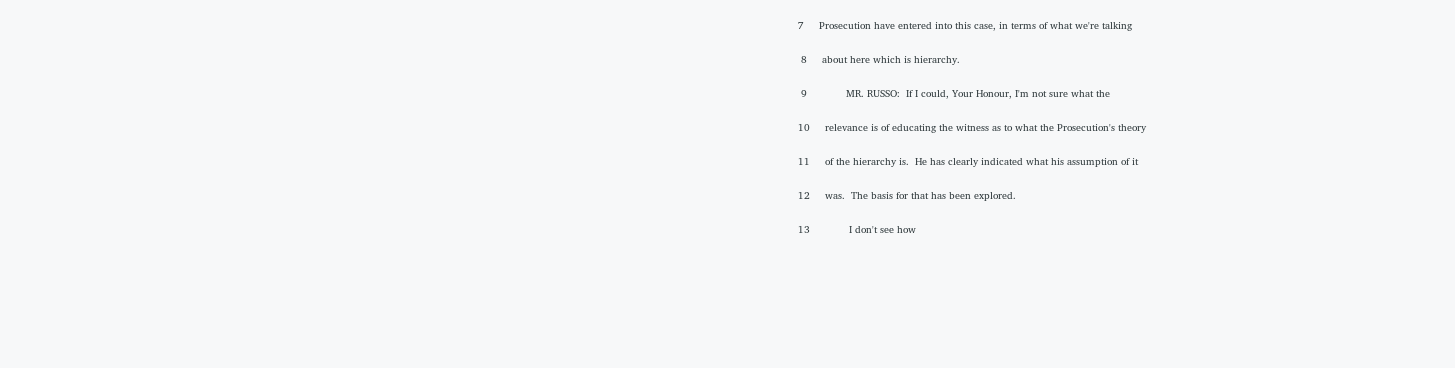7     Prosecution have entered into this case, in terms of what we're talking

 8     about here which is hierarchy.

 9             MR. RUSSO:  If I could, Your Honour, I'm not sure what the

10     relevance is of educating the witness as to what the Prosecution's theory

11     of the hierarchy is.  He has clearly indicated what his assumption of it

12     was.  The basis for that has been explored.

13             I don't see how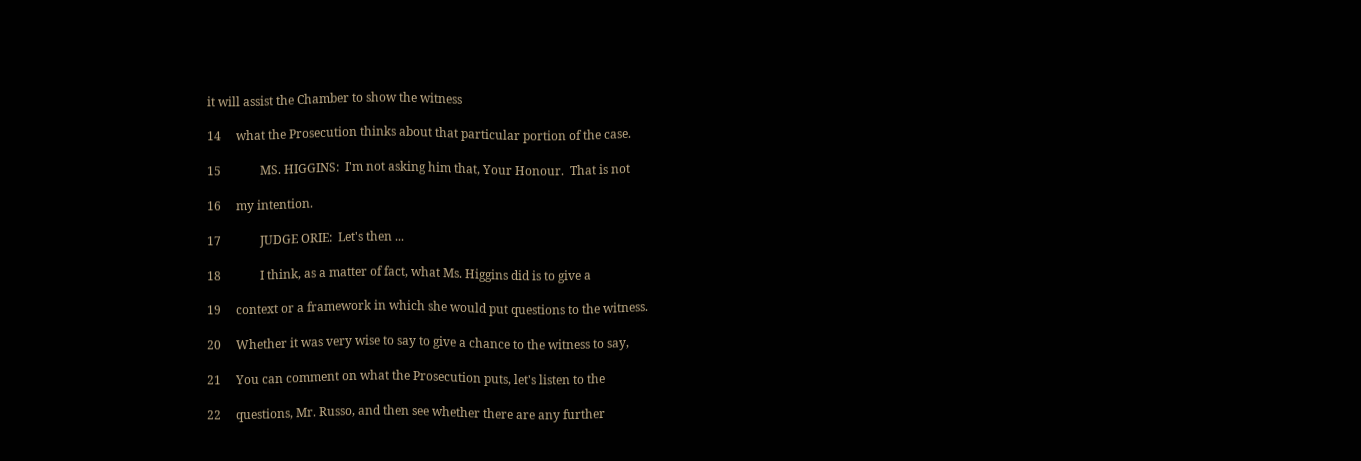it will assist the Chamber to show the witness

14     what the Prosecution thinks about that particular portion of the case.

15             MS. HIGGINS:  I'm not asking him that, Your Honour.  That is not

16     my intention.

17             JUDGE ORIE:  Let's then ...

18             I think, as a matter of fact, what Ms. Higgins did is to give a

19     context or a framework in which she would put questions to the witness.

20     Whether it was very wise to say to give a chance to the witness to say,

21     You can comment on what the Prosecution puts, let's listen to the

22     questions, Mr. Russo, and then see whether there are any further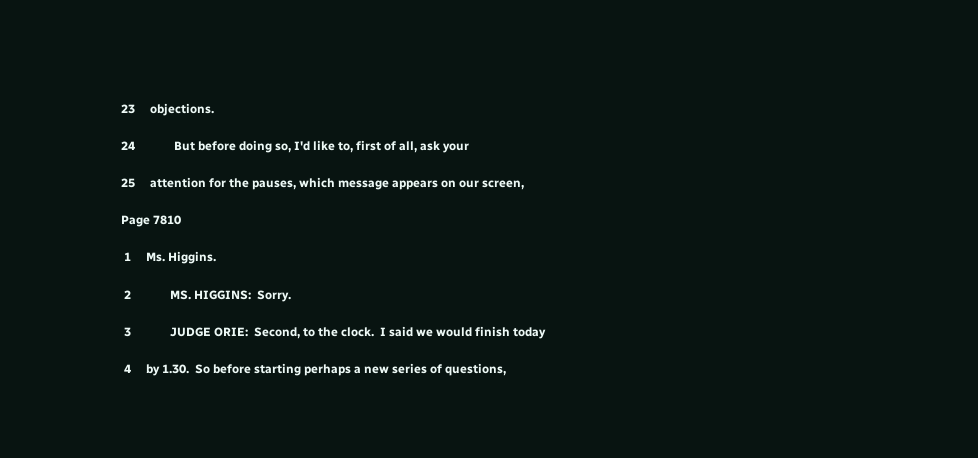23     objections.

24             But before doing so, I'd like to, first of all, ask your

25     attention for the pauses, which message appears on our screen,

Page 7810

 1     Ms. Higgins.

 2             MS. HIGGINS:  Sorry.

 3             JUDGE ORIE:  Second, to the clock.  I said we would finish today

 4     by 1.30.  So before starting perhaps a new series of questions,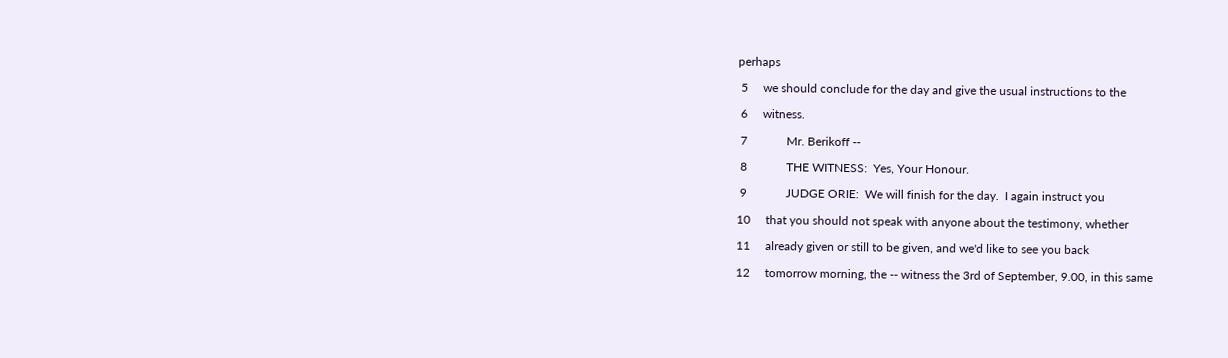perhaps

 5     we should conclude for the day and give the usual instructions to the

 6     witness.

 7             Mr. Berikoff --

 8             THE WITNESS:  Yes, Your Honour.

 9             JUDGE ORIE:  We will finish for the day.  I again instruct you

10     that you should not speak with anyone about the testimony, whether

11     already given or still to be given, and we'd like to see you back

12     tomorrow morning, the -- witness the 3rd of September, 9.00, in this same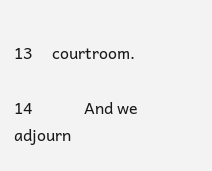13     courtroom.

14             And we adjourn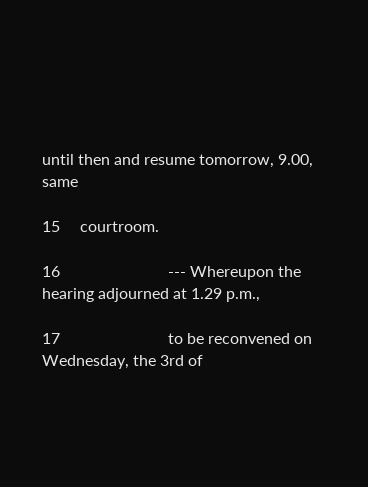until then and resume tomorrow, 9.00, same

15     courtroom.

16                           --- Whereupon the hearing adjourned at 1.29 p.m.,

17                           to be reconvened on Wednesday, the 3rd of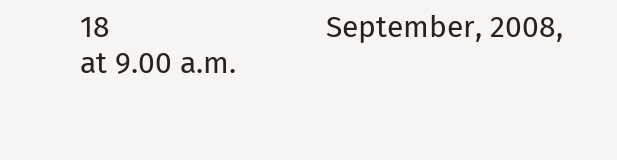18                           September, 2008, at 9.00 a.m.